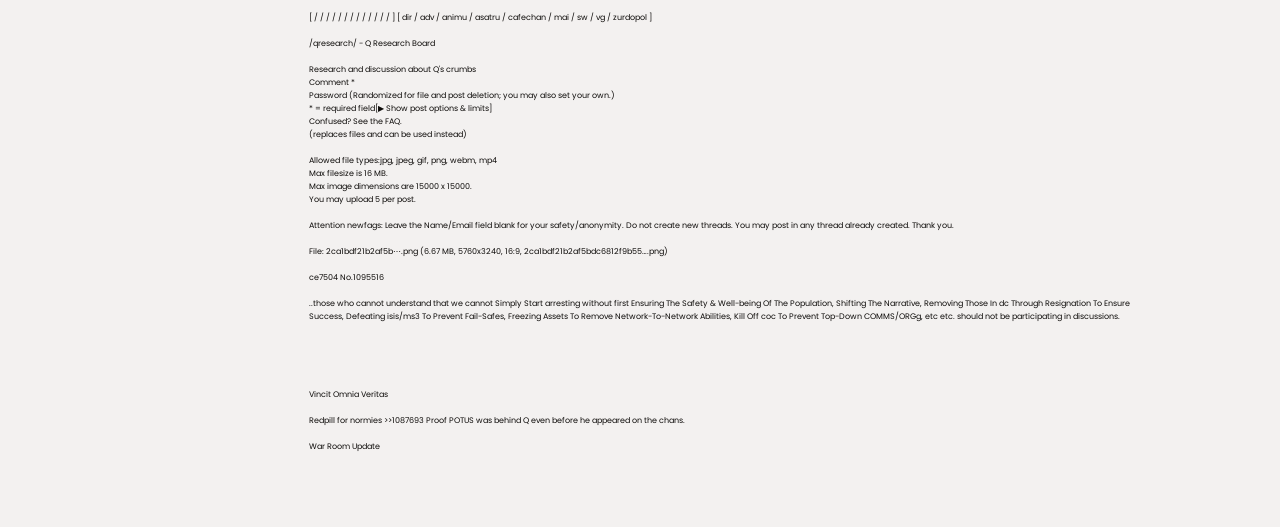[ / / / / / / / / / / / / / ] [ dir / adv / animu / asatru / cafechan / mai / sw / vg / zurdopol ]

/qresearch/ - Q Research Board

Research and discussion about Q's crumbs
Comment *
Password (Randomized for file and post deletion; you may also set your own.)
* = required field[▶ Show post options & limits]
Confused? See the FAQ.
(replaces files and can be used instead)

Allowed file types:jpg, jpeg, gif, png, webm, mp4
Max filesize is 16 MB.
Max image dimensions are 15000 x 15000.
You may upload 5 per post.

Attention newfags: Leave the Name/Email field blank for your safety/anonymity. Do not create new threads. You may post in any thread already created. Thank you.

File: 2ca1bdf21b2af5b⋯.png (6.67 MB, 5760x3240, 16:9, 2ca1bdf21b2af5bdc6812f9b55….png)

ce7504 No.1095516

..those who cannot understand that we cannot Simply Start arresting without first Ensuring The Safety & Well-being Of The Population, Shifting The Narrative, Removing Those In dc Through Resignation To Ensure Success, Defeating isis/ms3 To Prevent Fail-Safes, Freezing Assets To Remove Network-To-Network Abilities, Kill Off coc To Prevent Top-Down COMMS/ORGg, etc etc. should not be participating in discussions.





Vincit Omnia Veritas

Redpill for normies >>1087693 Proof POTUS was behind Q even before he appeared on the chans.

War Room Update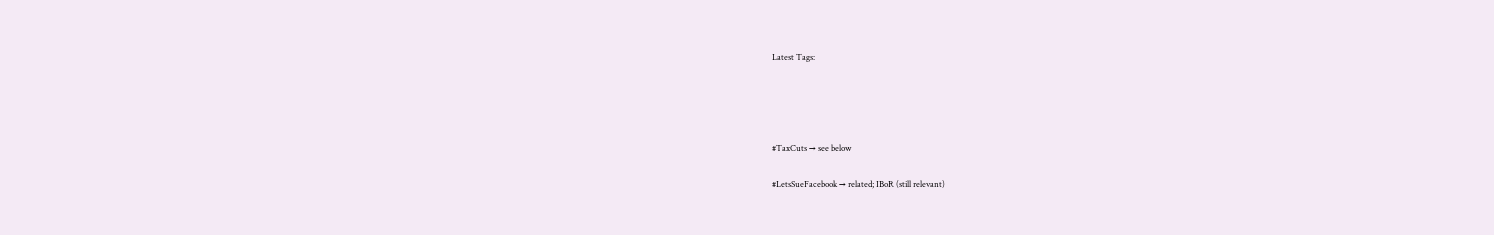Latest Tags:




#TaxCuts → see below

#LetsSueFacebook → related; IBoR (still relevant)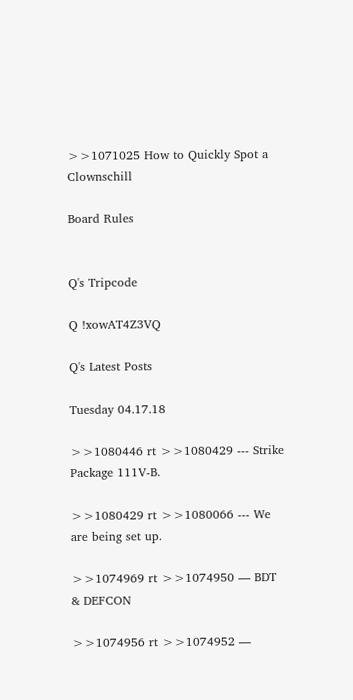>>1071025 How to Quickly Spot a Clownschill

Board Rules


Q's Tripcode

Q !xowAT4Z3VQ

Q's Latest Posts

Tuesday 04.17.18

>>1080446 rt >>1080429 --- Strike Package 111V-B.

>>1080429 rt >>1080066 --- We are being set up.

>>1074969 rt >>1074950 — BDT & DEFCON

>>1074956 rt >>1074952 —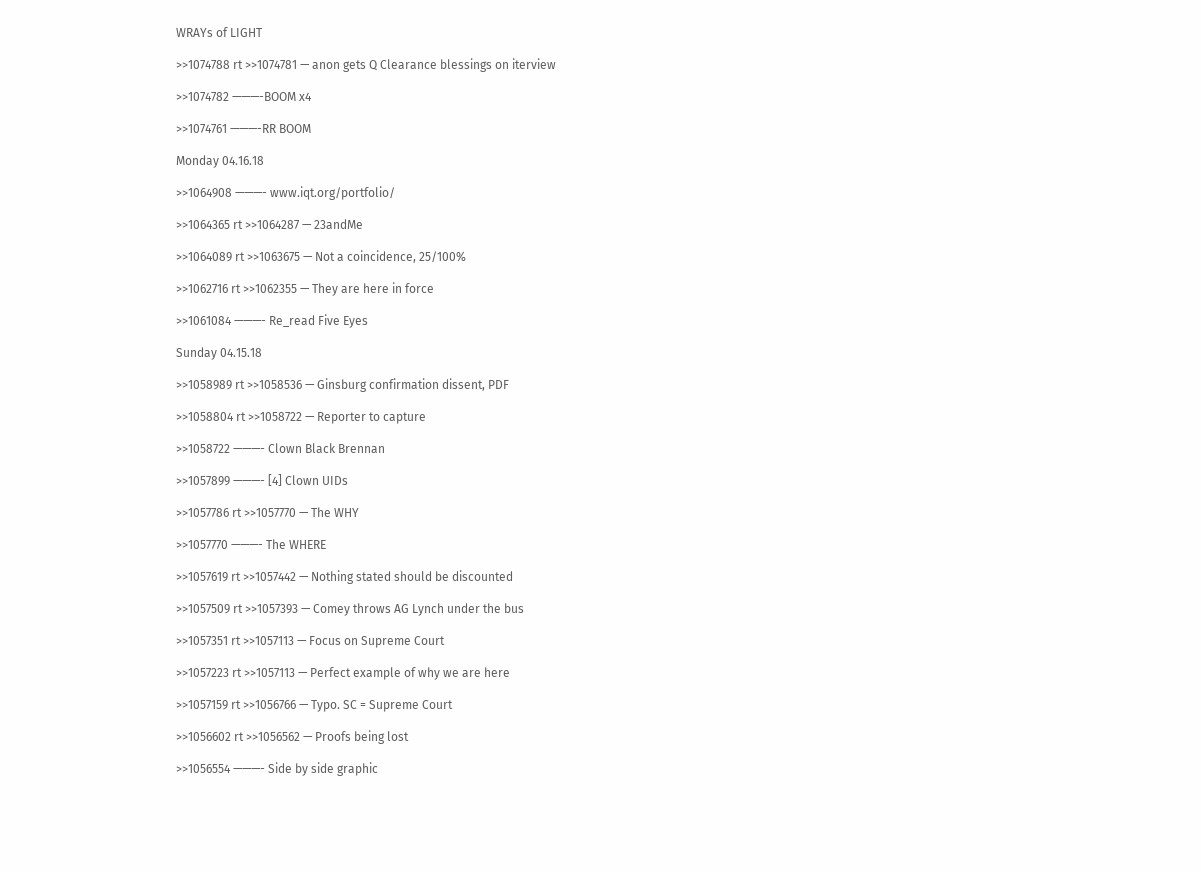WRAYs of LIGHT

>>1074788 rt >>1074781 — anon gets Q Clearance blessings on iterview

>>1074782 ———-BOOM x4

>>1074761 ———-RR BOOM

Monday 04.16.18

>>1064908 ———- www.iqt.org/portfolio/

>>1064365 rt >>1064287 — 23andMe

>>1064089 rt >>1063675 — Not a coincidence, 25/100%

>>1062716 rt >>1062355 — They are here in force

>>1061084 ———- Re_read Five Eyes

Sunday 04.15.18

>>1058989 rt >>1058536 — Ginsburg confirmation dissent, PDF

>>1058804 rt >>1058722 — Reporter to capture

>>1058722 ———- Clown Black Brennan

>>1057899 ———- [4] Clown UIDs

>>1057786 rt >>1057770 — The WHY

>>1057770 ———- The WHERE

>>1057619 rt >>1057442 — Nothing stated should be discounted

>>1057509 rt >>1057393 — Comey throws AG Lynch under the bus

>>1057351 rt >>1057113 — Focus on Supreme Court

>>1057223 rt >>1057113 — Perfect example of why we are here

>>1057159 rt >>1056766 — Typo. SC = Supreme Court

>>1056602 rt >>1056562 — Proofs being lost

>>1056554 ———- Side by side graphic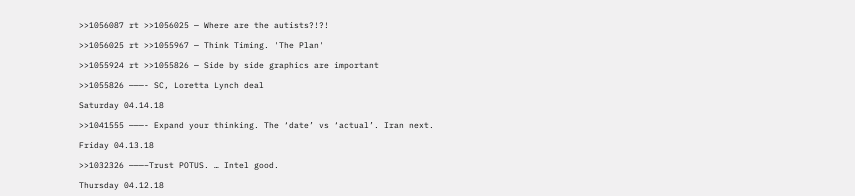>>1056087 rt >>1056025 — Where are the autists?!?!

>>1056025 rt >>1055967 — Think Timing. 'The Plan'

>>1055924 rt >>1055826 — Side by side graphics are important

>>1055826 ———- SC, Loretta Lynch deal

Saturday 04.14.18

>>1041555 ———- Expand your thinking. The ‘date’ vs ‘actual’. Iran next.

Friday 04.13.18

>>1032326 ———–Trust POTUS. … Intel good.

Thursday 04.12.18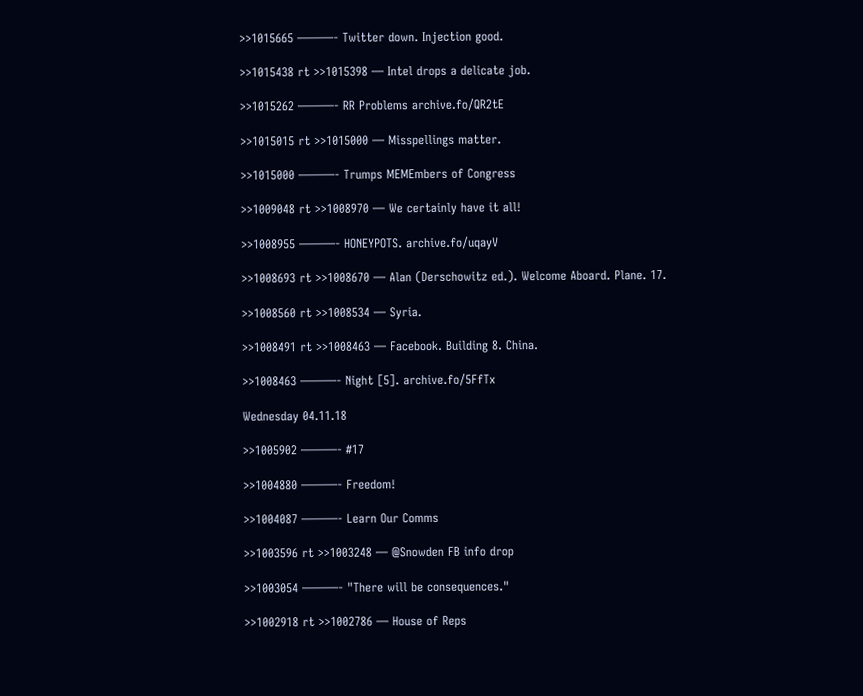>>1015665 ———- Twitter down. Injection good.

>>1015438 rt >>1015398 — Intel drops a delicate job.

>>1015262 ———- RR Problems archive.fo/QR2tE

>>1015015 rt >>1015000 — Misspellings matter.

>>1015000 ———- Trumps MEMEmbers of Congress

>>1009048 rt >>1008970 — We certainly have it all!

>>1008955 ———- HONEYPOTS. archive.fo/uqayV

>>1008693 rt >>1008670 — Alan (Derschowitz ed.). Welcome Aboard. Plane. 17.

>>1008560 rt >>1008534 — Syria.

>>1008491 rt >>1008463 — Facebook. Building 8. China.

>>1008463 ———- Night [5]. archive.fo/5FfTx

Wednesday 04.11.18

>>1005902 ———- #17

>>1004880 ———- Freedom!

>>1004087 ———- Learn Our Comms

>>1003596 rt >>1003248 — @Snowden FB info drop

>>1003054 ———- "There will be consequences."

>>1002918 rt >>1002786 — House of Reps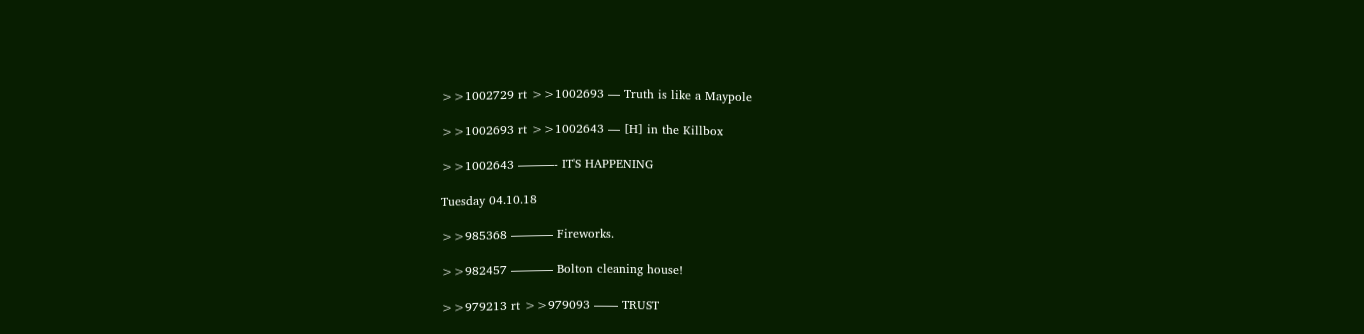>>1002729 rt >>1002693 — Truth is like a Maypole

>>1002693 rt >>1002643 — [H] in the Killbox

>>1002643 ———- IT'S HAPPENING

Tuesday 04.10.18

>>985368 ———– Fireworks.

>>982457 ———– Bolton cleaning house!

>>979213 rt >>979093 —— TRUST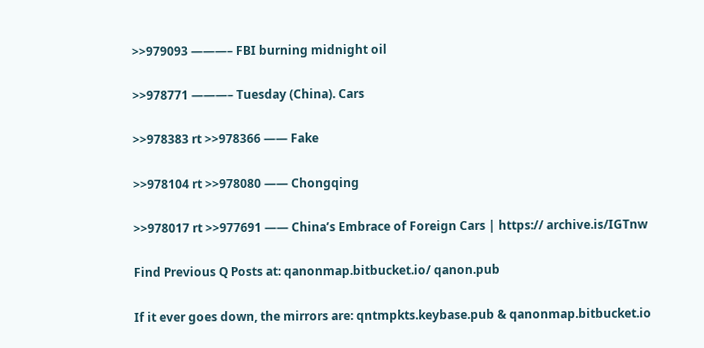>>979093 ———– FBI burning midnight oil

>>978771 ———– Tuesday (China). Cars

>>978383 rt >>978366 —— Fake

>>978104 rt >>978080 —— Chongqing

>>978017 rt >>977691 —— China’s Embrace of Foreign Cars | https:// archive.is/IGTnw

Find Previous Q Posts at: qanonmap.bitbucket.io/ qanon.pub

If it ever goes down, the mirrors are: qntmpkts.keybase.pub & qanonmap.bitbucket.io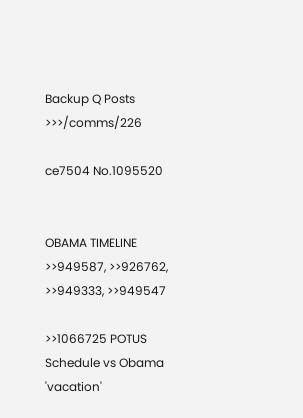Backup Q Posts >>>/comms/226

ce7504 No.1095520


OBAMA TIMELINE >>949587, >>926762, >>949333, >>949547

>>1066725 POTUS Schedule vs Obama 'vacation'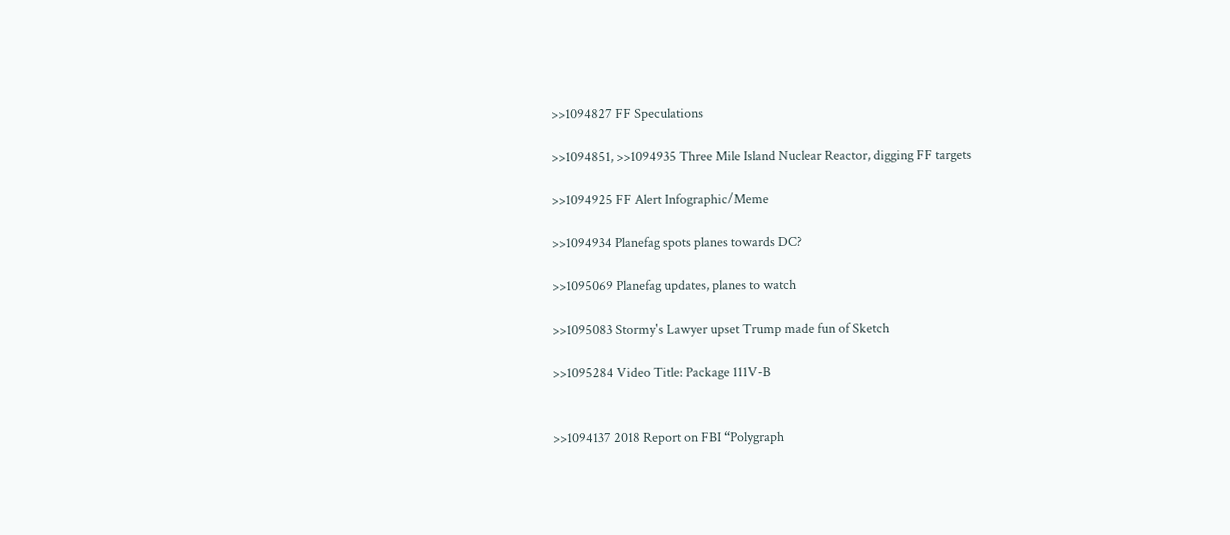>>1094827 FF Speculations

>>1094851, >>1094935 Three Mile Island Nuclear Reactor, digging FF targets

>>1094925 FF Alert Infographic/Meme

>>1094934 Planefag spots planes towards DC?

>>1095069 Planefag updates, planes to watch

>>1095083 Stormy's Lawyer upset Trump made fun of Sketch

>>1095284 Video Title: Package 111V-B


>>1094137 2018 Report on FBI “Polygraph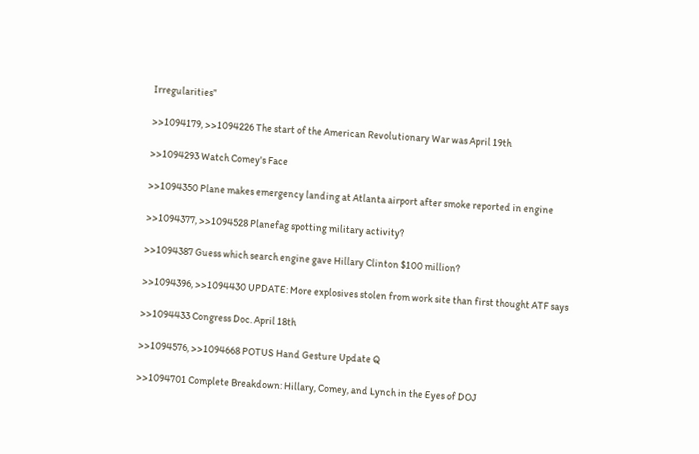Irregularities”

>>1094179, >>1094226 The start of the American Revolutionary War was April 19th

>>1094293 Watch Comey's Face

>>1094350 Plane makes emergency landing at Atlanta airport after smoke reported in engine

>>1094377, >>1094528 Planefag spotting military activity?

>>1094387 Guess which search engine gave Hillary Clinton $100 million?

>>1094396, >>1094430 UPDATE: More explosives stolen from work site than first thought ATF says

>>1094433 Congress Doc. April 18th

>>1094576, >>1094668 POTUS Hand Gesture Update Q

>>1094701 Complete Breakdown: Hillary, Comey, and Lynch in the Eyes of DOJ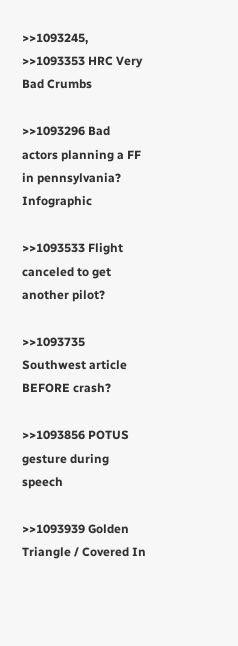>>1093245, >>1093353 HRC Very Bad Crumbs

>>1093296 Bad actors planning a FF in pennsylvania? Infographic

>>1093533 Flight canceled to get another pilot?

>>1093735 Southwest article BEFORE crash?

>>1093856 POTUS gesture during speech

>>1093939 Golden Triangle / Covered In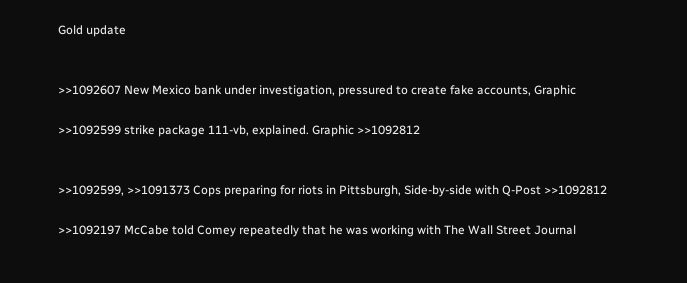Gold update


>>1092607 New Mexico bank under investigation, pressured to create fake accounts, Graphic

>>1092599 strike package 111-vb, explained. Graphic >>1092812


>>1092599, >>1091373 Cops preparing for riots in Pittsburgh, Side-by-side with Q-Post >>1092812

>>1092197 McCabe told Comey repeatedly that he was working with The Wall Street Journal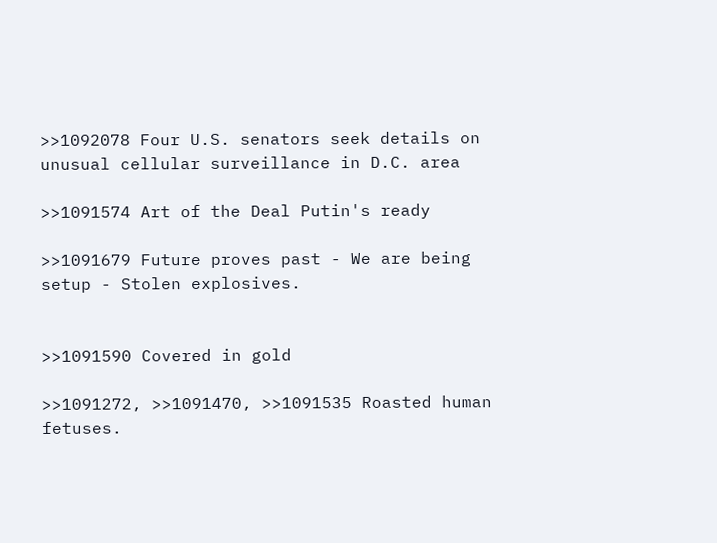>>1092078 Four U.S. senators seek details on unusual cellular surveillance in D.C. area

>>1091574 Art of the Deal Putin's ready

>>1091679 Future proves past - We are being setup - Stolen explosives.


>>1091590 Covered in gold

>>1091272, >>1091470, >>1091535 Roasted human fetuses.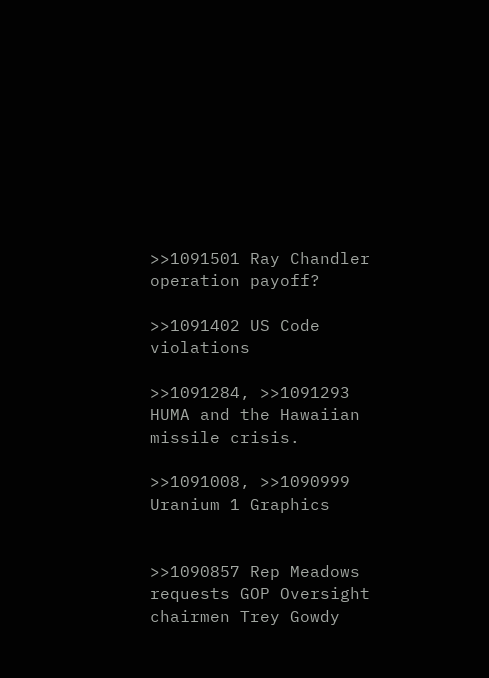>>1091501 Ray Chandler operation payoff?

>>1091402 US Code violations

>>1091284, >>1091293 HUMA and the Hawaiian missile crisis.

>>1091008, >>1090999 Uranium 1 Graphics


>>1090857 Rep Meadows requests GOP Oversight chairmen Trey Gowdy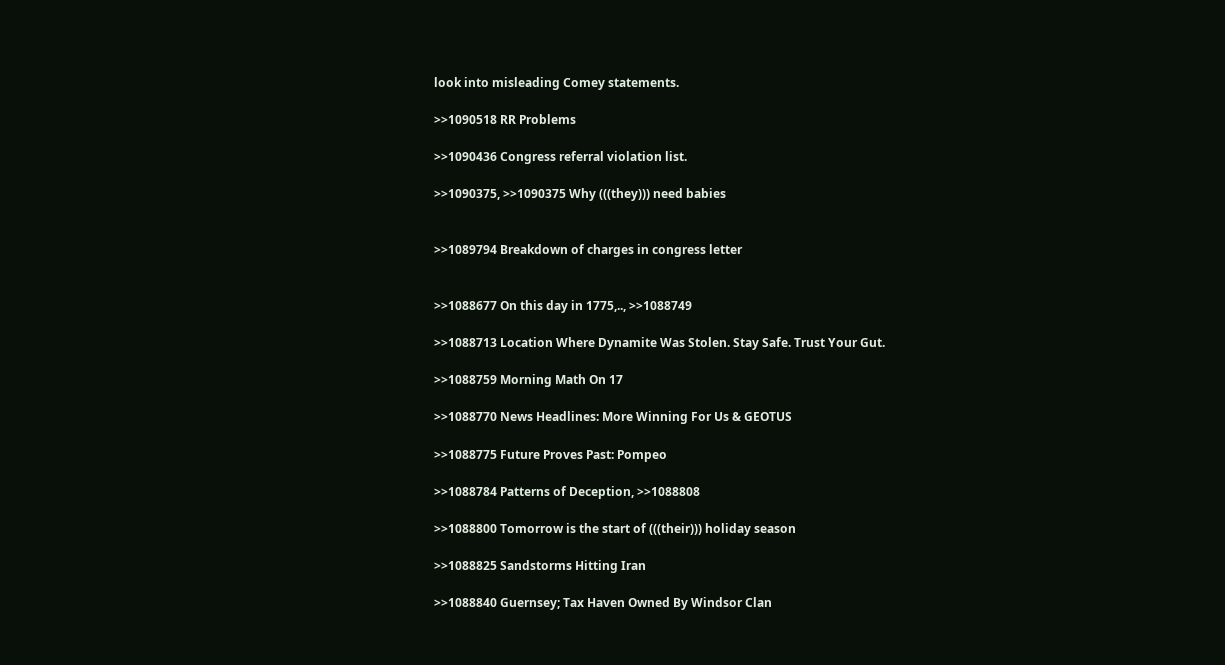look into misleading Comey statements.

>>1090518 RR Problems

>>1090436 Congress referral violation list.

>>1090375, >>1090375 Why (((they))) need babies


>>1089794 Breakdown of charges in congress letter


>>1088677 On this day in 1775,.., >>1088749

>>1088713 Location Where Dynamite Was Stolen. Stay Safe. Trust Your Gut.

>>1088759 Morning Math On 17

>>1088770 News Headlines: More Winning For Us & GEOTUS

>>1088775 Future Proves Past: Pompeo

>>1088784 Patterns of Deception, >>1088808

>>1088800 Tomorrow is the start of (((their))) holiday season

>>1088825 Sandstorms Hitting Iran

>>1088840 Guernsey; Tax Haven Owned By Windsor Clan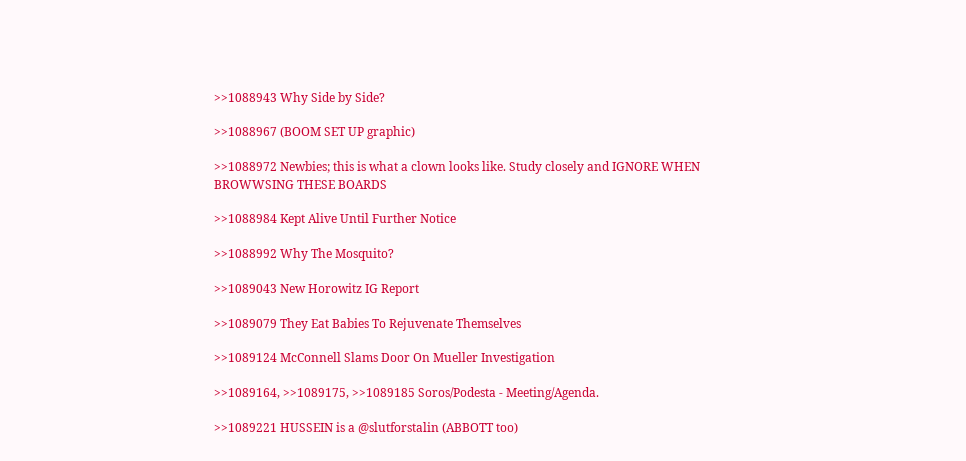>>1088943 Why Side by Side?

>>1088967 (BOOM SET UP graphic)

>>1088972 Newbies; this is what a clown looks like. Study closely and IGNORE WHEN BROWWSING THESE BOARDS

>>1088984 Kept Alive Until Further Notice

>>1088992 Why The Mosquito?

>>1089043 New Horowitz IG Report

>>1089079 They Eat Babies To Rejuvenate Themselves

>>1089124 McConnell Slams Door On Mueller Investigation

>>1089164, >>1089175, >>1089185 Soros/Podesta - Meeting/Agenda.

>>1089221 HUSSEIN is a @slutforstalin (ABBOTT too)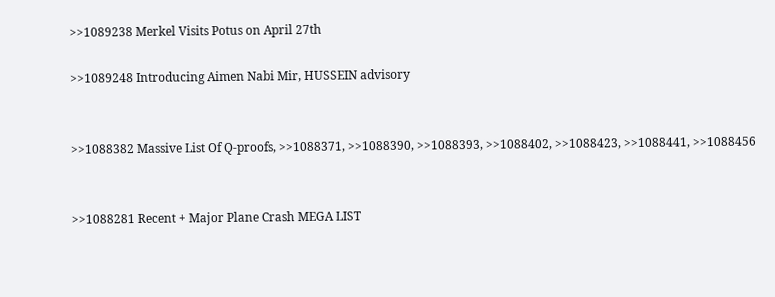>>1089238 Merkel Visits Potus on April 27th

>>1089248 Introducing Aimen Nabi Mir, HUSSEIN advisory


>>1088382 Massive List Of Q-proofs, >>1088371, >>1088390, >>1088393, >>1088402, >>1088423, >>1088441, >>1088456


>>1088281 Recent + Major Plane Crash MEGA LIST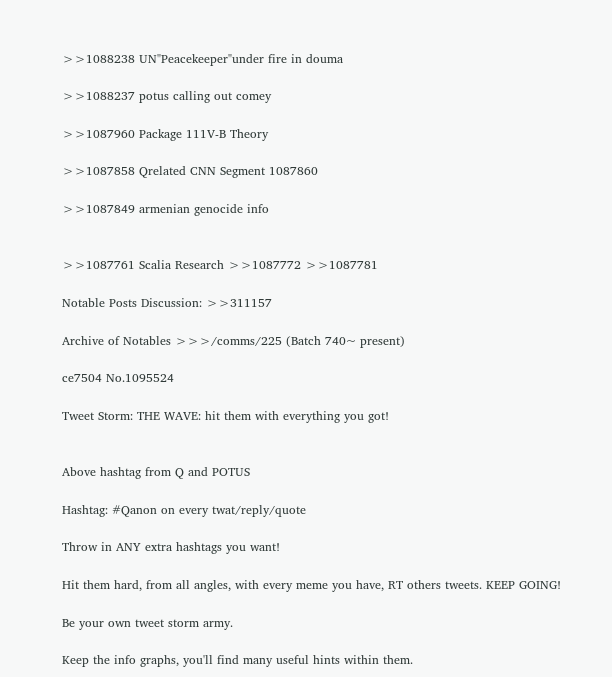>>1088238 UN"Peacekeeper"under fire in douma

>>1088237 potus calling out comey

>>1087960 Package 111V-B Theory

>>1087858 Qrelated CNN Segment 1087860

>>1087849 armenian genocide info


>>1087761 Scalia Research >>1087772 >>1087781

Notable Posts Discussion: >>311157

Archive of Notables >>>/comms/225 (Batch 740~ present)

ce7504 No.1095524

Tweet Storm: THE WAVE: hit them with everything you got!


Above hashtag from Q and POTUS

Hashtag: #Qanon on every twat/reply/quote

Throw in ANY extra hashtags you want!

Hit them hard, from all angles, with every meme you have, RT others tweets. KEEP GOING!

Be your own tweet storm army.

Keep the info graphs, you'll find many useful hints within them.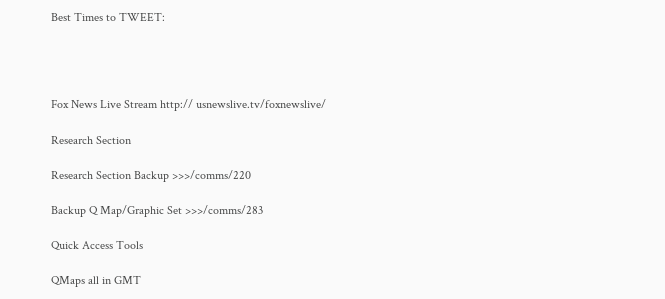Best Times to TWEET:




Fox News Live Stream http:// usnewslive.tv/foxnewslive/

Research Section

Research Section Backup >>>/comms/220

Backup Q Map/Graphic Set >>>/comms/283

Quick Access Tools

QMaps all in GMT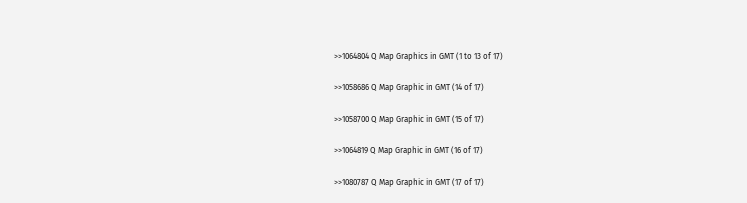>>1064804 Q Map Graphics in GMT (1 to 13 of 17)

>>1058686 Q Map Graphic in GMT (14 of 17)

>>1058700 Q Map Graphic in GMT (15 of 17)

>>1064819 Q Map Graphic in GMT (16 of 17)

>>1080787 Q Map Graphic in GMT (17 of 17)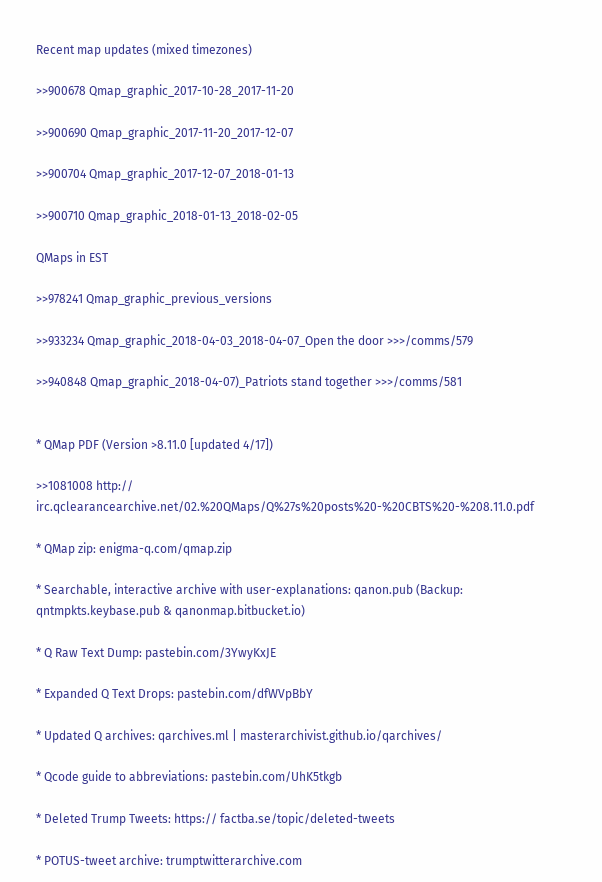Recent map updates (mixed timezones)

>>900678 Qmap_graphic_2017-10-28_2017-11-20

>>900690 Qmap_graphic_2017-11-20_2017-12-07

>>900704 Qmap_graphic_2017-12-07_2018-01-13

>>900710 Qmap_graphic_2018-01-13_2018-02-05

QMaps in EST

>>978241 Qmap_graphic_previous_versions

>>933234 Qmap_graphic_2018-04-03_2018-04-07_Open the door >>>/comms/579

>>940848 Qmap_graphic_2018-04-07)_Patriots stand together >>>/comms/581


* QMap PDF (Version >8.11.0 [updated 4/17])

>>1081008 http:// irc.qclearancearchive.net/02.%20QMaps/Q%27s%20posts%20-%20CBTS%20-%208.11.0.pdf

* QMap zip: enigma-q.com/qmap.zip

* Searchable, interactive archive with user-explanations: qanon.pub (Backup: qntmpkts.keybase.pub & qanonmap.bitbucket.io)

* Q Raw Text Dump: pastebin.com/3YwyKxJE

* Expanded Q Text Drops: pastebin.com/dfWVpBbY

* Updated Q archives: qarchives.ml | masterarchivist.github.io/qarchives/

* Qcode guide to abbreviations: pastebin.com/UhK5tkgb

* Deleted Trump Tweets: https:// factba.se/topic/deleted-tweets

* POTUS-tweet archive: trumptwitterarchive.com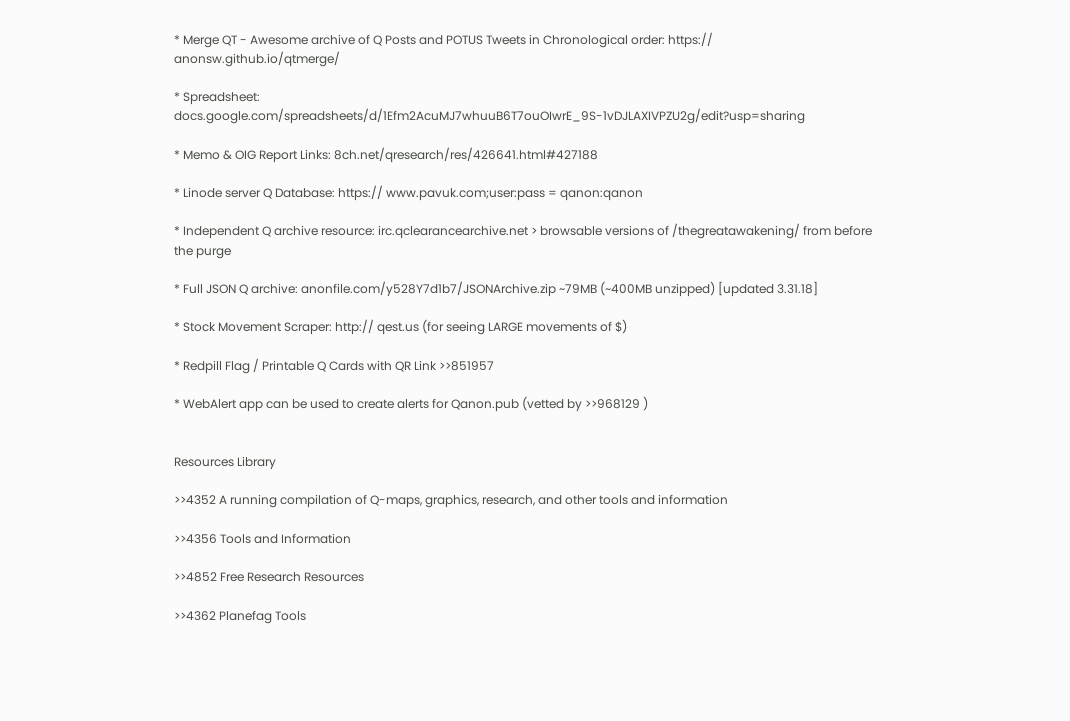* Merge QT - Awesome archive of Q Posts and POTUS Tweets in Chronological order: https:// anonsw.github.io/qtmerge/

* Spreadsheet: docs.google.com/spreadsheets/d/1Efm2AcuMJ7whuuB6T7ouOIwrE_9S-1vDJLAXIVPZU2g/edit?usp=sharing

* Memo & OIG Report Links: 8ch.net/qresearch/res/426641.html#427188

* Linode server Q Database: https:// www.pavuk.com;user:pass = qanon:qanon

* Independent Q archive resource: irc.qclearancearchive.net > browsable versions of /thegreatawakening/ from before the purge

* Full JSON Q archive: anonfile.com/y528Y7d1b7/JSONArchive.zip ~79MB (~400MB unzipped) [updated 3.31.18]

* Stock Movement Scraper: http:// qest.us (for seeing LARGE movements of $)

* Redpill Flag / Printable Q Cards with QR Link >>851957

* WebAlert app can be used to create alerts for Qanon.pub (vetted by >>968129 )


Resources Library

>>4352 A running compilation of Q-maps, graphics, research, and other tools and information

>>4356 Tools and Information

>>4852 Free Research Resources

>>4362 Planefag Tools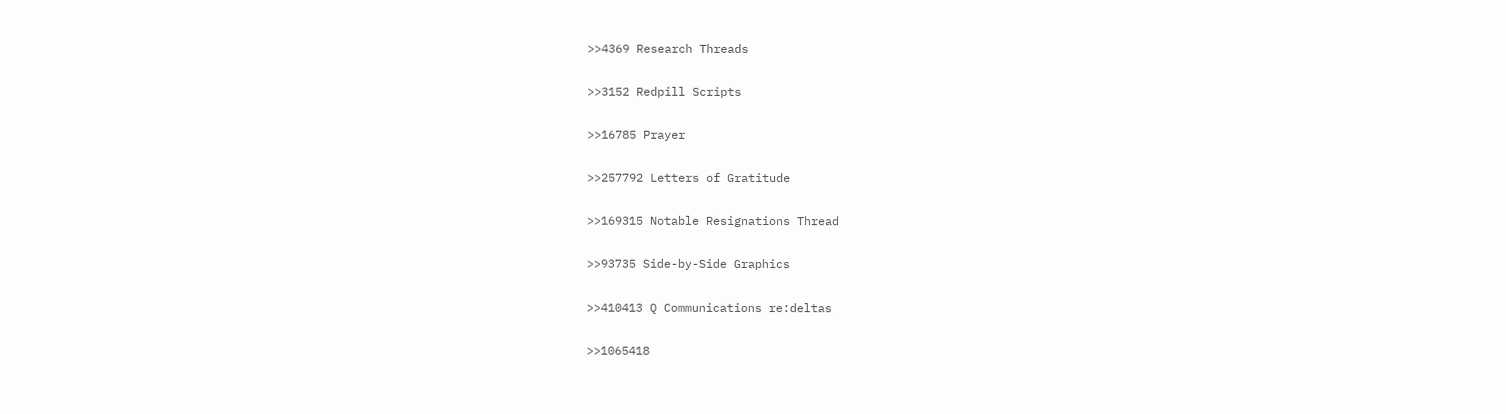>>4369 Research Threads

>>3152 Redpill Scripts

>>16785 Prayer

>>257792 Letters of Gratitude

>>169315 Notable Resignations Thread

>>93735 Side-by-Side Graphics

>>410413 Q Communications re:deltas

>>1065418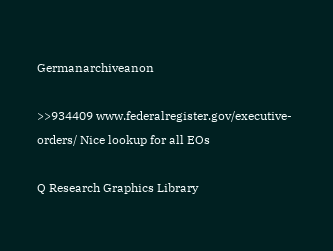Germanarchiveanon

>>934409 www.federalregister.gov/executive-orders/ Nice lookup for all EOs

Q Research Graphics Library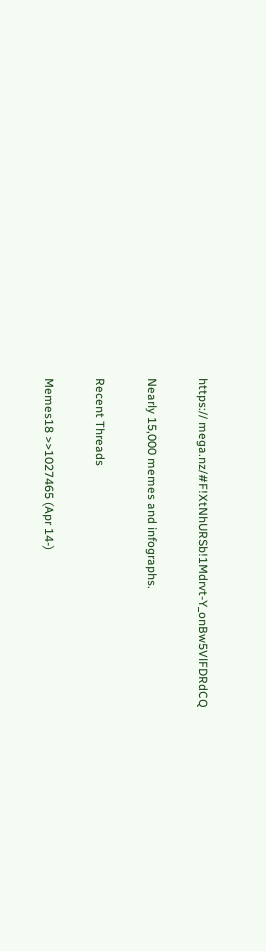https:// mega.nz/#F!XtNhURSb!1Mdrvt-Y_onBw5VlFDRdCQ

Nearly 15,000 memes and infographs.

Recent Threads

Memes18 >>1027465 (Apr 14-)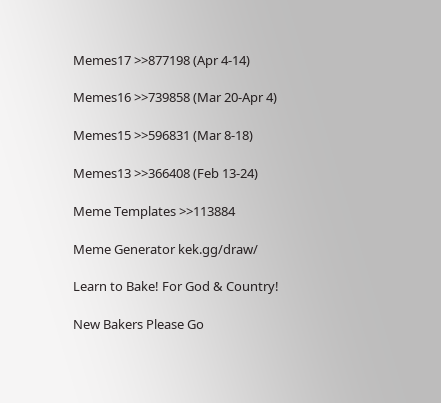Memes17 >>877198 (Apr 4-14)

Memes16 >>739858 (Mar 20-Apr 4)

Memes15 >>596831 (Mar 8-18)

Memes13 >>366408 (Feb 13-24)

Meme Templates >>113884

Meme Generator kek.gg/draw/

Learn to Bake! For God & Country!

New Bakers Please Go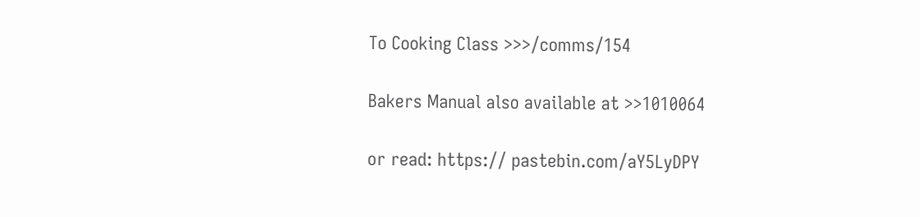To Cooking Class >>>/comms/154

Bakers Manual also available at >>1010064

or read: https:// pastebin.com/aY5LyDPY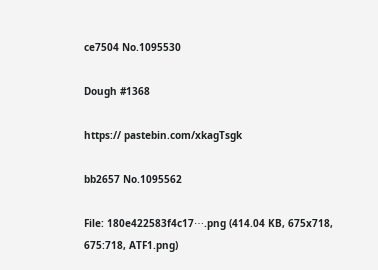ce7504 No.1095530

Dough #1368

https:// pastebin.com/xkagTsgk

bb2657 No.1095562

File: 180e422583f4c17⋯.png (414.04 KB, 675x718, 675:718, ATF1.png)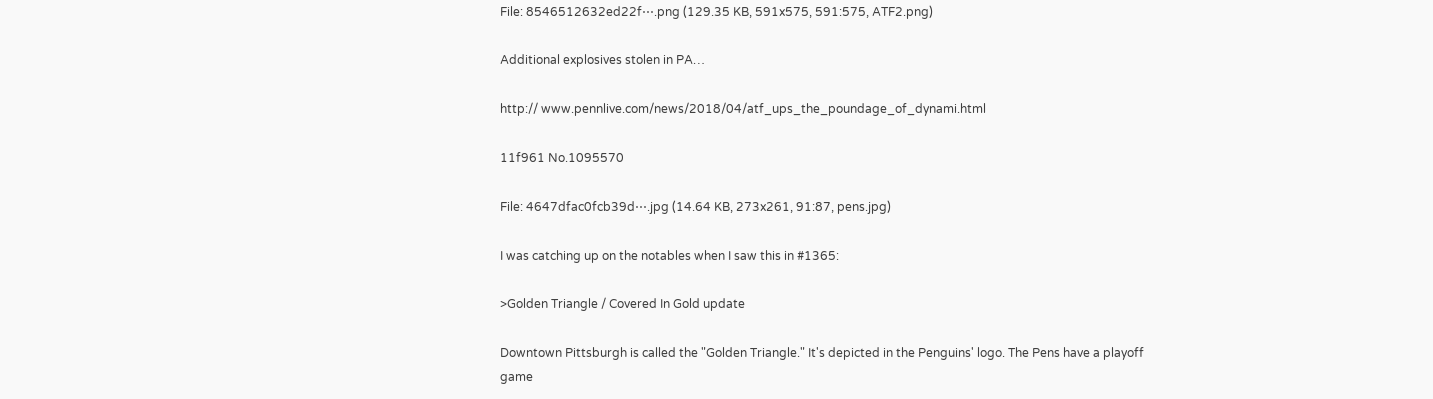File: 8546512632ed22f⋯.png (129.35 KB, 591x575, 591:575, ATF2.png)

Additional explosives stolen in PA…

http:// www.pennlive.com/news/2018/04/atf_ups_the_poundage_of_dynami.html

11f961 No.1095570

File: 4647dfac0fcb39d⋯.jpg (14.64 KB, 273x261, 91:87, pens.jpg)

I was catching up on the notables when I saw this in #1365:

>Golden Triangle / Covered In Gold update

Downtown Pittsburgh is called the "Golden Triangle." It's depicted in the Penguins' logo. The Pens have a playoff game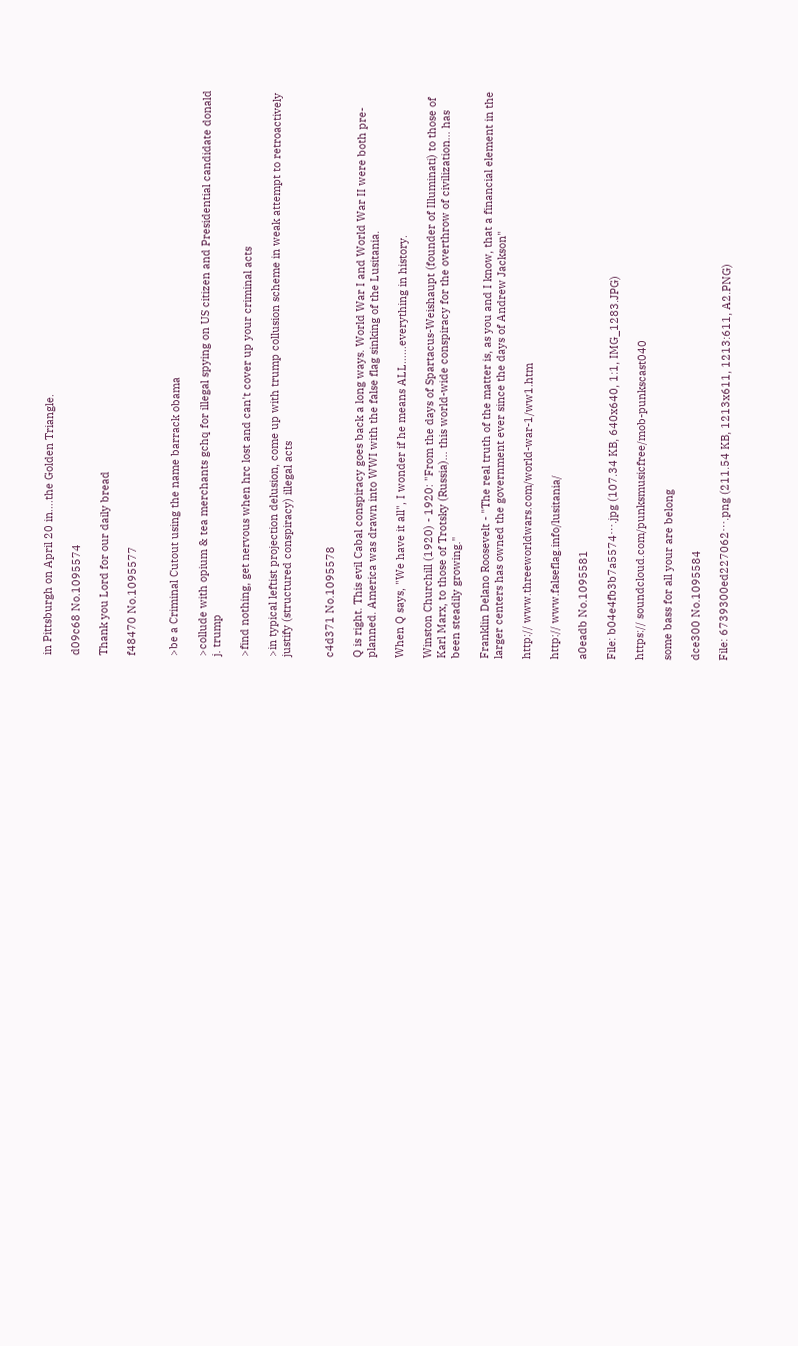in Pittsburgh on April 20 in….the Golden Triangle.

d09c68 No.1095574

Thank you Lord for our daily bread

f48470 No.1095577


>be a Criminal Cutout using the name barrack obama

>collude with opium & tea merchants gchq for illegal spying on US citizen and Presidential candidate donald j. trump

>find nothing, get nervous when hrc lost and can't cover up your criminal acts

>in typical leftist projection delusion, come up with trump collusion scheme in weak attempt to retroactively justify (structured conspiracy) illegal acts


c4d371 No.1095578

Q is right. This evil Cabal conspiracy goes back a long ways. World War I and World War II were both pre-planned. America was drawn into WWI with the false flag sinking of the Lusitania.

When Q says, "We have it all", I wonder if he means ALL……everything in history.

Winston Churchill (1920) - 1920: "From the days of Spartacus-Weishaupt (founder of Illuminati) to those of Karl Marx, to those of Trotsky (Russia)… this world-wide conspiracy for the overthrow of civilization… has been steadily growing."

Franklin Delano Roosevelt - "The real truth of the matter is, as you and I know, that a financial element in the larger centers has owned the government ever since the days of Andrew Jackson"

http:// www.threeworldwars.com/world-war-1/ww1.htm

http:// www.falseflag.info/lusitania/

a0eadb No.1095581

File: b04e4fb3b7a5574⋯.jpg (107.34 KB, 640x640, 1:1, IMG_1283.JPG)

https:// soundcloud.com/punksmusicfree/mob-punkscast040

some bass for all your are belong

dce300 No.1095584

File: 6739300ed227062⋯.png (211.54 KB, 1213x611, 1213:611, A2.PNG)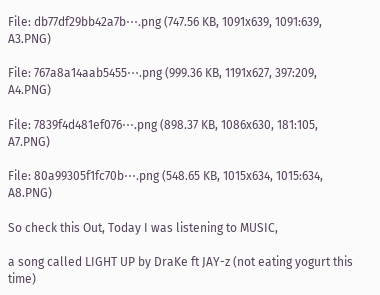File: db77df29bb42a7b⋯.png (747.56 KB, 1091x639, 1091:639, A3.PNG)

File: 767a8a14aab5455⋯.png (999.36 KB, 1191x627, 397:209, A4.PNG)

File: 7839f4d481ef076⋯.png (898.37 KB, 1086x630, 181:105, A7.PNG)

File: 80a99305f1fc70b⋯.png (548.65 KB, 1015x634, 1015:634, A8.PNG)

So check this Out, Today I was listening to MUSIC,

a song called LIGHT UP by DraKe ft JAY-z (not eating yogurt this time)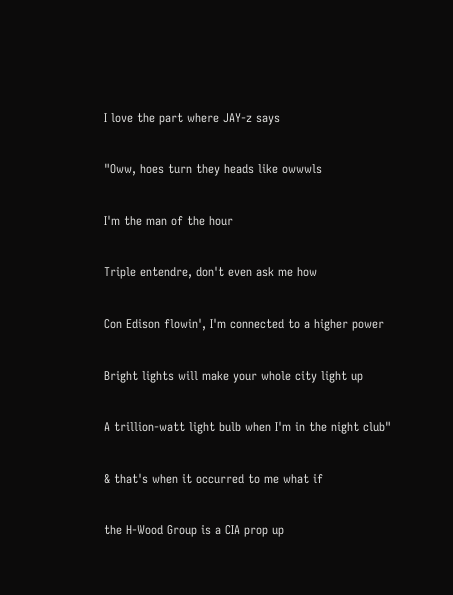I love the part where JAY-z says

"Oww, hoes turn they heads like owwwls

I'm the man of the hour

Triple entendre, don't even ask me how

Con Edison flowin', I'm connected to a higher power

Bright lights will make your whole city light up

A trillion-watt light bulb when I'm in the night club"

& that's when it occurred to me what if

the H-Wood Group is a CIA prop up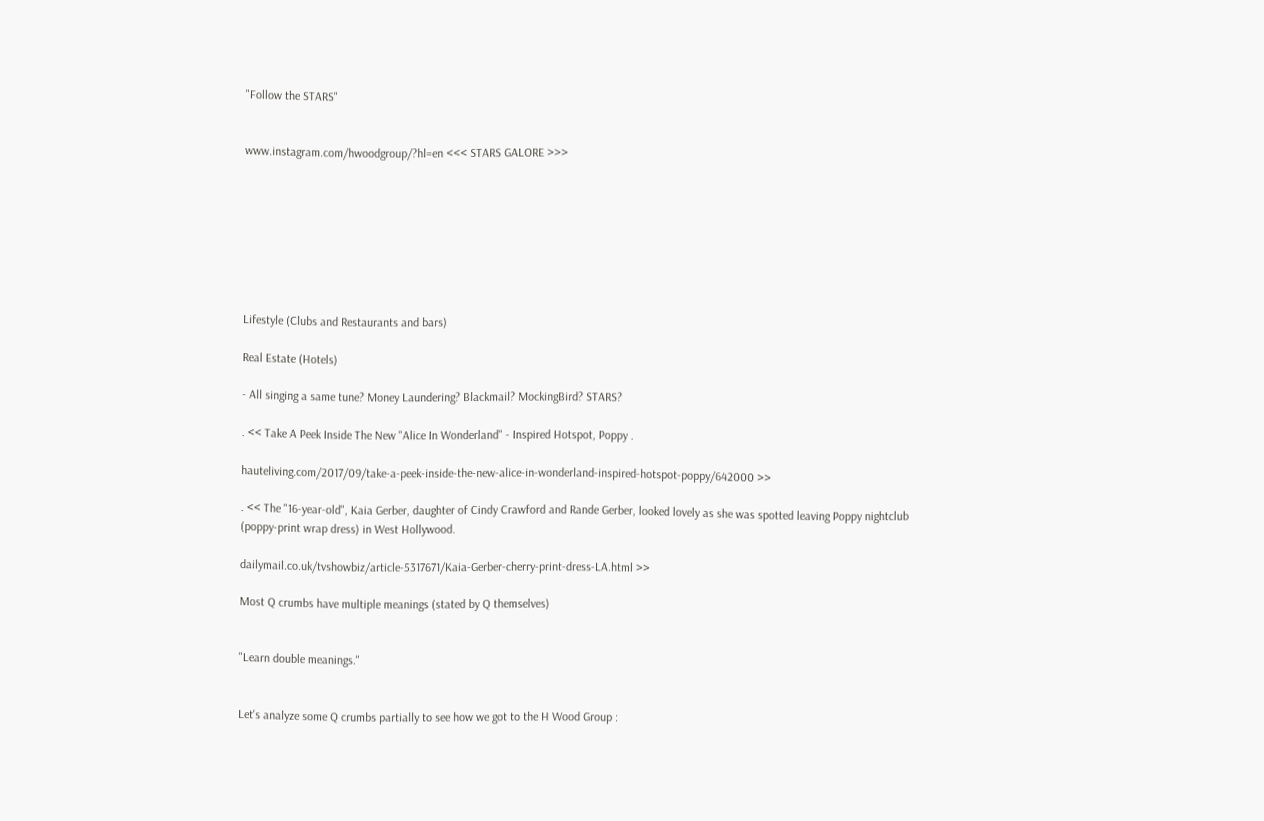"Follow the STARS"


www.instagram.com/hwoodgroup/?hl=en <<< STARS GALORE >>>








Lifestyle (Clubs and Restaurants and bars)

Real Estate (Hotels)

- All singing a same tune? Money Laundering? Blackmail? MockingBird? STARS?

. << Take A Peek Inside The New "Alice In Wonderland" - Inspired Hotspot, Poppy .

hauteliving.com/2017/09/take-a-peek-inside-the-new-alice-in-wonderland-inspired-hotspot-poppy/642000 >>

. << The "16-year-old", Kaia Gerber, daughter of Cindy Crawford and Rande Gerber, looked lovely as she was spotted leaving Poppy nightclub (poppy-print wrap dress) in West Hollywood.

dailymail.co.uk/tvshowbiz/article-5317671/Kaia-Gerber-cherry-print-dress-LA.html >>

Most Q crumbs have multiple meanings (stated by Q themselves)


"Learn double meanings."


Let's analyze some Q crumbs partially to see how we got to the H Wood Group :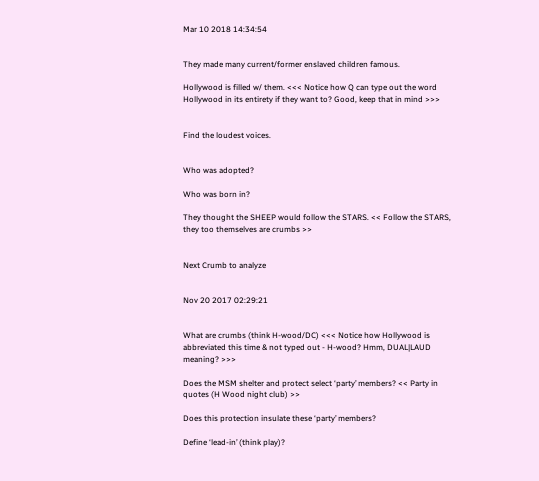Mar 10 2018 14:34:54


They made many current/former enslaved children famous.

Hollywood is filled w/ them. <<< Notice how Q can type out the word Hollywood in its entirety if they want to? Good, keep that in mind >>>


Find the loudest voices.


Who was adopted?

Who was born in?

They thought the SHEEP would follow the STARS. << Follow the STARS, they too themselves are crumbs >>


Next Crumb to analyze


Nov 20 2017 02:29:21


What are crumbs (think H-wood/DC) <<< Notice how Hollywood is abbreviated this time & not typed out - H-wood? Hmm, DUAL|LAUD meaning? >>>

Does the MSM shelter and protect select ‘party’ members? << Party in quotes (H Wood night club) >>

Does this protection insulate these ‘party’ members?

Define ‘lead-in’ (think play)?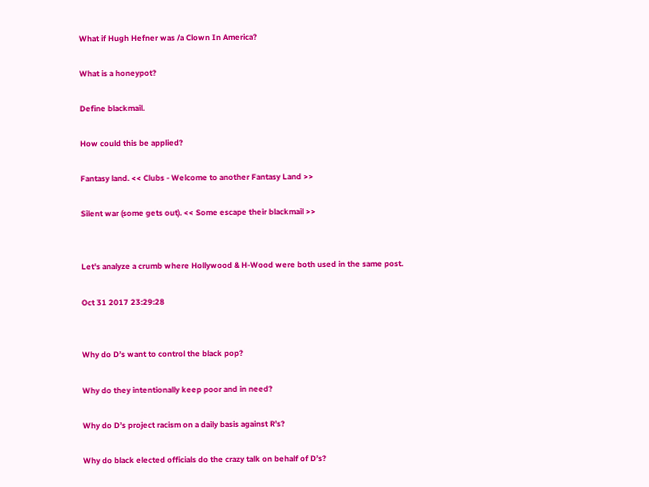What if Hugh Hefner was /a Clown In America?

What is a honeypot?

Define blackmail.

How could this be applied?

Fantasy land. << Clubs - Welcome to another Fantasy Land >>

Silent war (some gets out). << Some escape their blackmail >>


Let's analyze a crumb where Hollywood & H-Wood were both used in the same post.

Oct 31 2017 23:29:28


Why do D’s want to control the black pop?

Why do they intentionally keep poor and in need?

Why do D’s project racism on a daily basis against R’s?

Why do black elected officials do the crazy talk on behalf of D’s?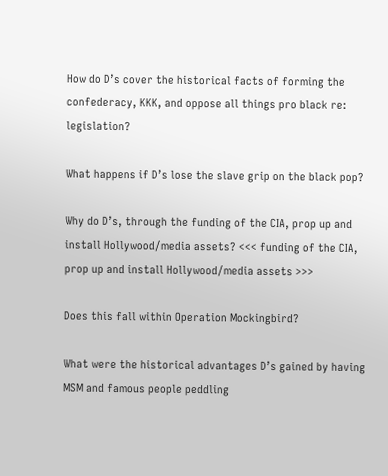How do D’s cover the historical facts of forming the confederacy, KKK, and oppose all things pro black re: legislation?

What happens if D’s lose the slave grip on the black pop?

Why do D’s, through the funding of the CIA, prop up and install Hollywood/media assets? <<< funding of the CIA, prop up and install Hollywood/media assets >>>

Does this fall within Operation Mockingbird?

What were the historical advantages D’s gained by having MSM and famous people peddling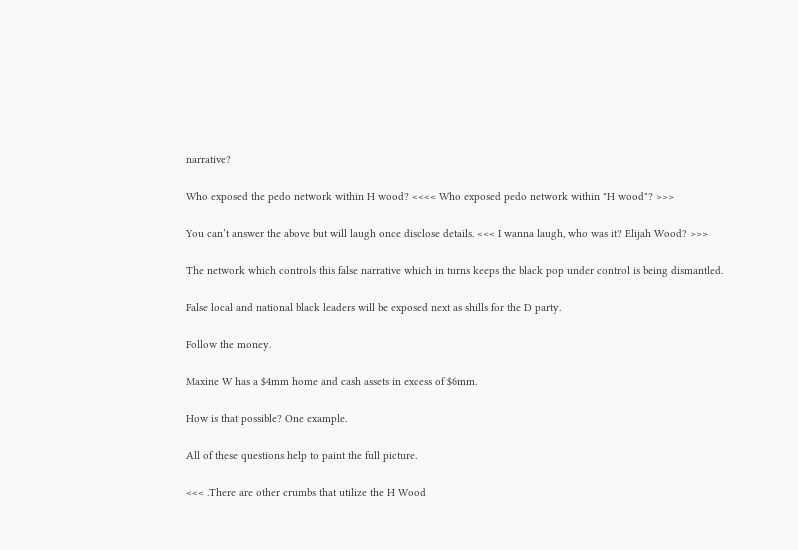narrative?

Who exposed the pedo network within H wood? <<<< Who exposed pedo network within "H wood"? >>>

You can’t answer the above but will laugh once disclose details. <<< I wanna laugh, who was it? Elijah Wood? >>>

The network which controls this false narrative which in turns keeps the black pop under control is being dismantled.

False local and national black leaders will be exposed next as shills for the D party.

Follow the money.

Maxine W has a $4mm home and cash assets in excess of $6mm.

How is that possible? One example.

All of these questions help to paint the full picture.

<<< .There are other crumbs that utilize the H Wood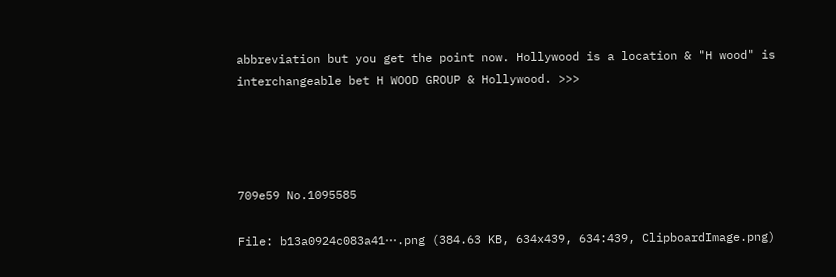abbreviation but you get the point now. Hollywood is a location & "H wood" is interchangeable bet H WOOD GROUP & Hollywood. >>>




709e59 No.1095585

File: b13a0924c083a41⋯.png (384.63 KB, 634x439, 634:439, ClipboardImage.png)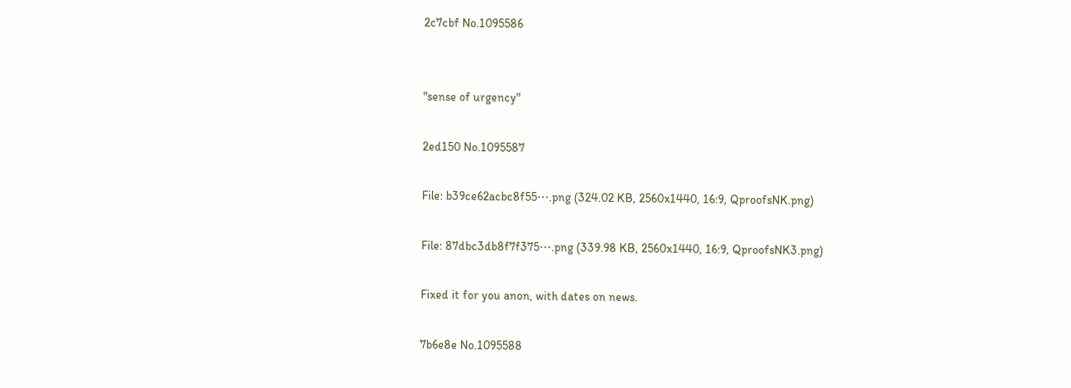2c7cbf No.1095586


"sense of urgency"

2ed150 No.1095587

File: b39ce62acbc8f55⋯.png (324.02 KB, 2560x1440, 16:9, QproofsNK.png)

File: 87dbc3db8f7f375⋯.png (339.98 KB, 2560x1440, 16:9, QproofsNK3.png)

Fixed it for you anon, with dates on news.

7b6e8e No.1095588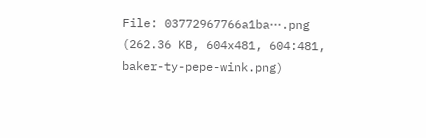File: 03772967766a1ba⋯.png (262.36 KB, 604x481, 604:481, baker-ty-pepe-wink.png)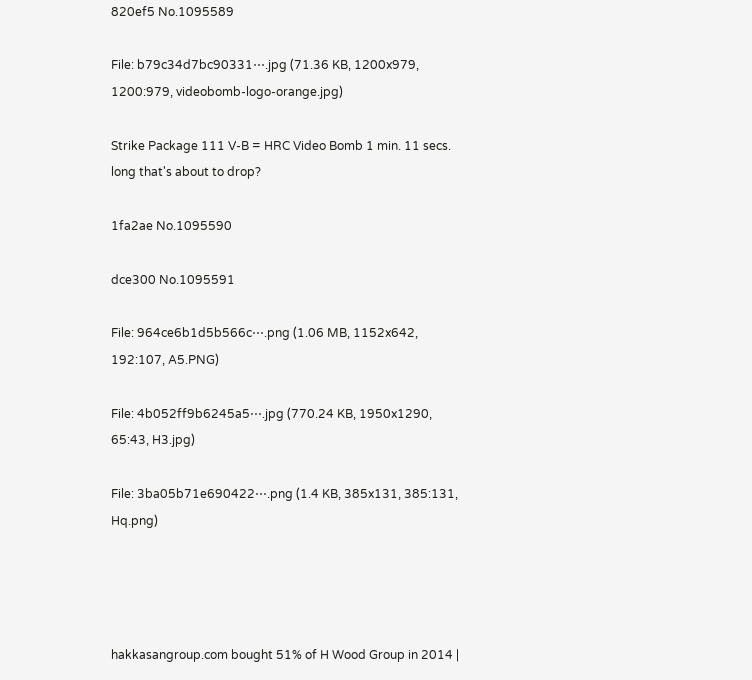820ef5 No.1095589

File: b79c34d7bc90331⋯.jpg (71.36 KB, 1200x979, 1200:979, videobomb-logo-orange.jpg)

Strike Package 111 V-B = HRC Video Bomb 1 min. 11 secs. long that's about to drop?

1fa2ae No.1095590

dce300 No.1095591

File: 964ce6b1d5b566c⋯.png (1.06 MB, 1152x642, 192:107, A5.PNG)

File: 4b052ff9b6245a5⋯.jpg (770.24 KB, 1950x1290, 65:43, H3.jpg)

File: 3ba05b71e690422⋯.png (1.4 KB, 385x131, 385:131, Hq.png)




hakkasangroup.com bought 51% of H Wood Group in 2014 |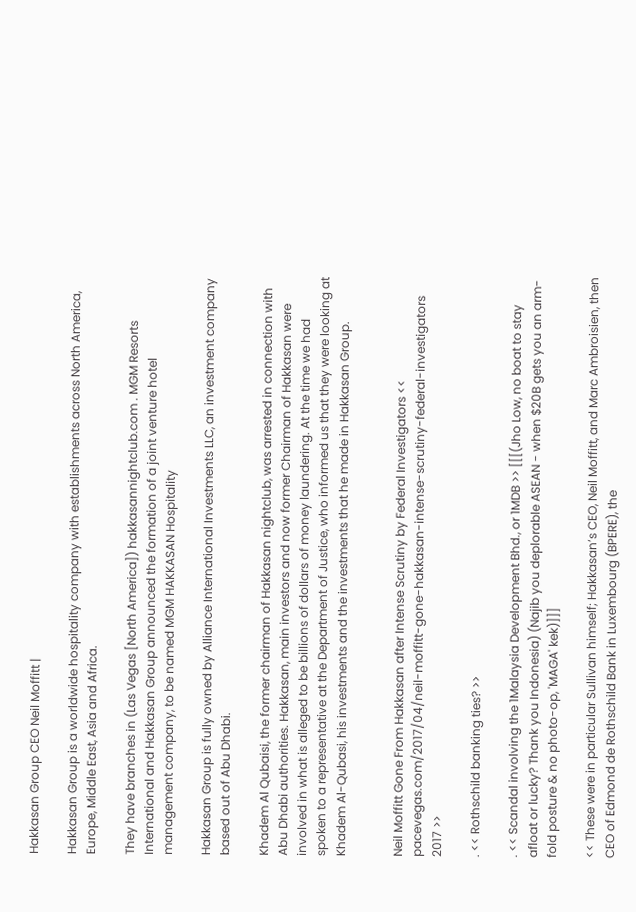Hakkasan Group CEO Neil Moffitt |

Hakkasan Group is a worldwide hospitality company with establishments across North America, Europe, Middle East, Asia and Africa.

They have branches in (Las Vegas [North America]) hakkasannightclub.com . MGM Resorts International and Hakkasan Group announced the formation of a joint venture hotel management company, to be named MGM HAKKASAN Hospitality

Hakkasan Group is fully owned by Alliance International Investments LLC, an investment company based out of Abu Dhabi.

Khadem Al Qubaisi, the former chairman of Hakkasan nightclub, was arrested in connection with Abu Dhabi authorities. Hakkasan, main investors and now former Chairman of Hakkasan were involved in what is alleged to be billions of dollars of money laundering. At the time we had spoken to a representative at the Department of Justice, who informed us that they were looking at Khadem Al-Qubasi, his investments and the investments that he made in Hakkasan Group.


Neil Moffitt Gone From Hakkasan after Intense Scrutiny by Federal Investigators << pacevegas.com/2017/04/neil-moffitt-gone-hakkasan-intense-scrutiny-federal-investigators 2017 >>

. << Rothschild banking ties? >>

. << Scandal involving the 1Malaysia Development Bhd., or 1MDB >> [[[(Jho Low, no boat to stay afloat or lucky? Thank you Indonesia) (Najib you deplorable ASEAN - when $20B gets you an arm-fold posture & no photo-op, 'MAGA' kek)]]]

<< These were in particular Sullivan himself; Hakkasan’s CEO, Neil Moffitt, and Marc Ambroisien, then CEO of Edmond de Rothschild Bank in Luxembourg (BPERE), the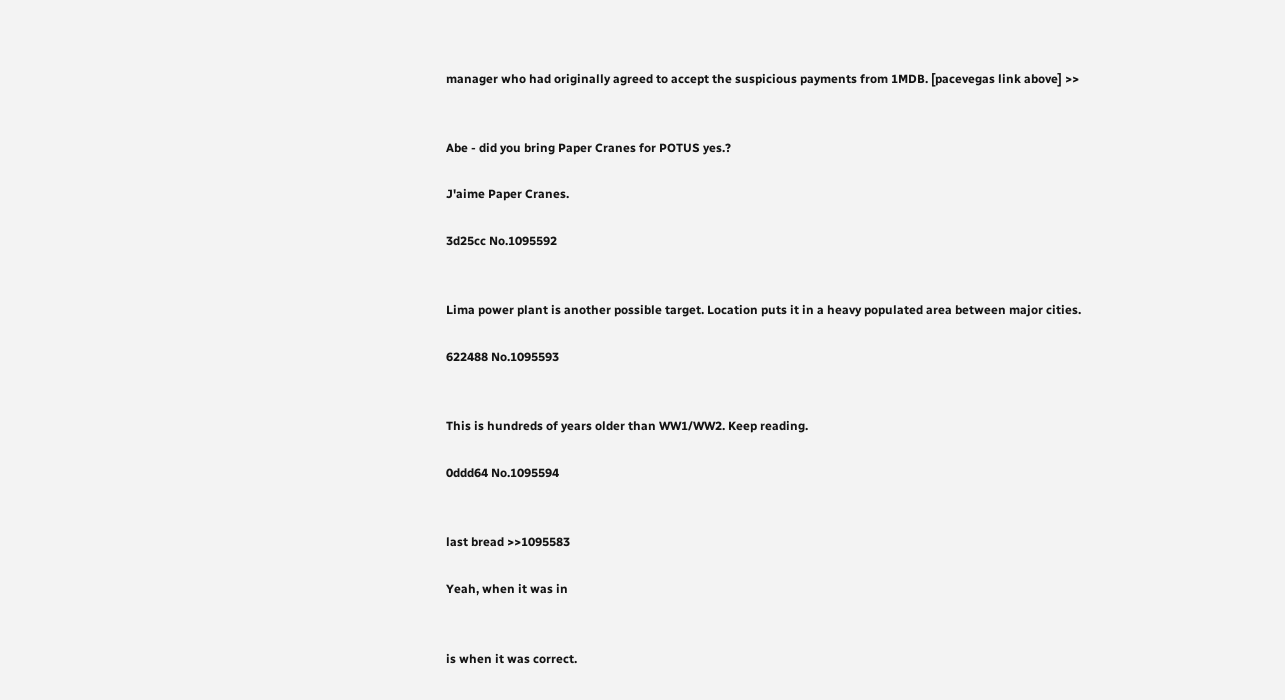manager who had originally agreed to accept the suspicious payments from 1MDB. [pacevegas link above] >>


Abe - did you bring Paper Cranes for POTUS yes.?

J'aime Paper Cranes.

3d25cc No.1095592


Lima power plant is another possible target. Location puts it in a heavy populated area between major cities.

622488 No.1095593


This is hundreds of years older than WW1/WW2. Keep reading.

0ddd64 No.1095594


last bread >>1095583

Yeah, when it was in


is when it was correct.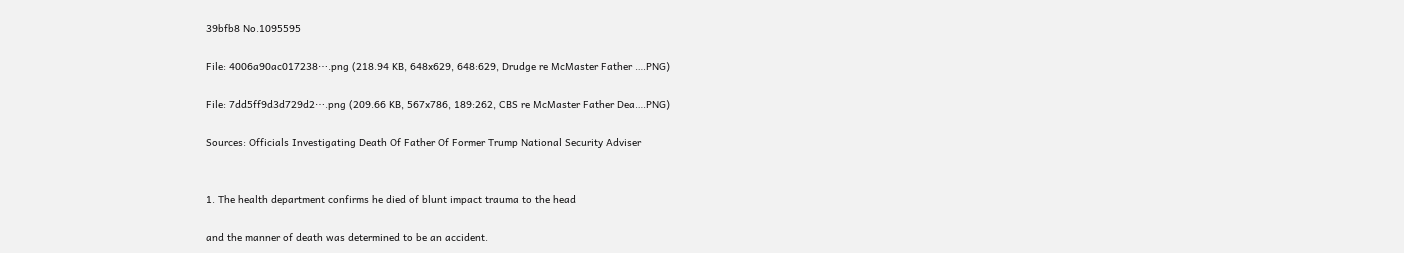39bfb8 No.1095595

File: 4006a90ac017238⋯.png (218.94 KB, 648x629, 648:629, Drudge re McMaster Father ….PNG)

File: 7dd5ff9d3d729d2⋯.png (209.66 KB, 567x786, 189:262, CBS re McMaster Father Dea….PNG)

Sources: Officials Investigating Death Of Father Of Former Trump National Security Adviser


1. The health department confirms he died of blunt impact trauma to the head

and the manner of death was determined to be an accident.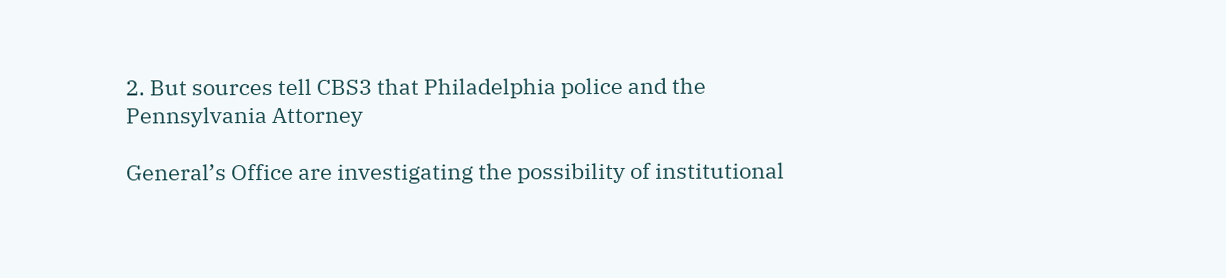2. But sources tell CBS3 that Philadelphia police and the Pennsylvania Attorney

General’s Office are investigating the possibility of institutional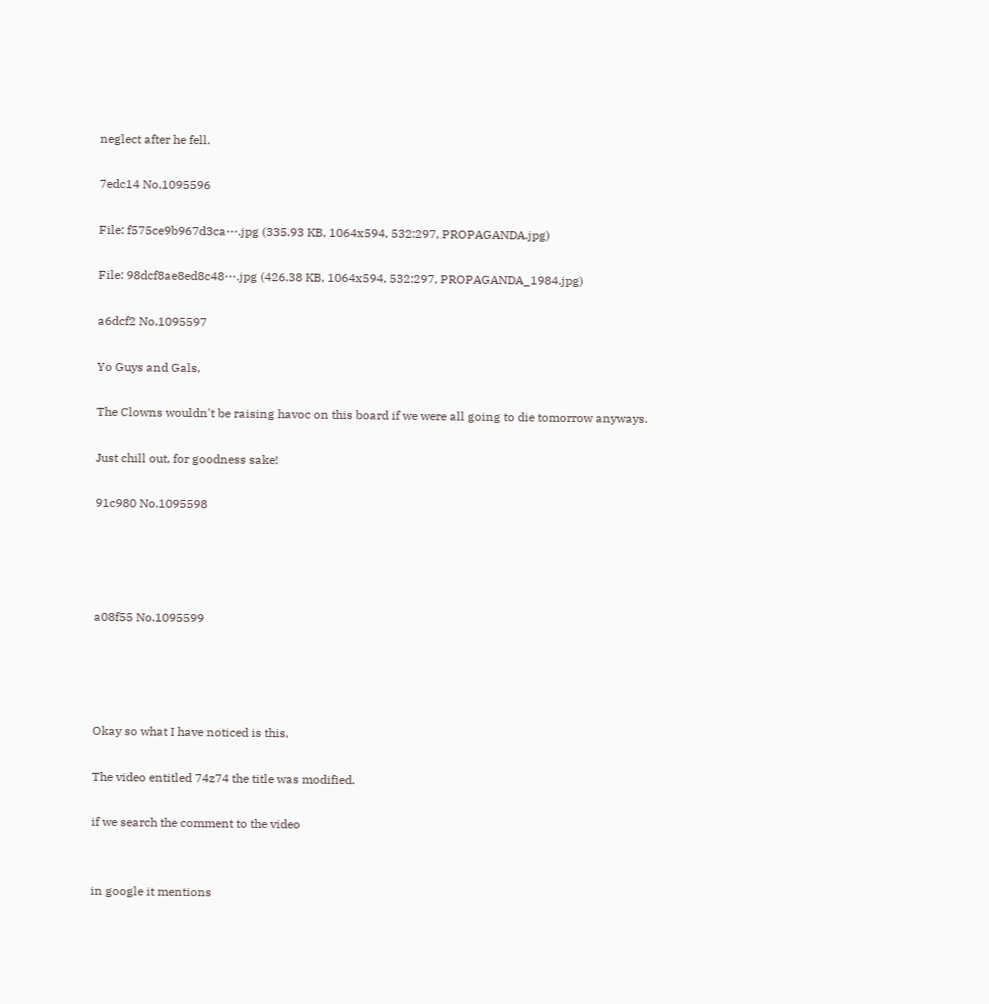neglect after he fell.

7edc14 No.1095596

File: f575ce9b967d3ca⋯.jpg (335.93 KB, 1064x594, 532:297, PROPAGANDA.jpg)

File: 98dcf8ae8ed8c48⋯.jpg (426.38 KB, 1064x594, 532:297, PROPAGANDA_1984.jpg)

a6dcf2 No.1095597

Yo Guys and Gals,

The Clowns wouldn't be raising havoc on this board if we were all going to die tomorrow anyways.

Just chill out, for goodness sake!

91c980 No.1095598




a08f55 No.1095599




Okay so what I have noticed is this,

The video entitled 74z74 the title was modified.

if we search the comment to the video


in google it mentions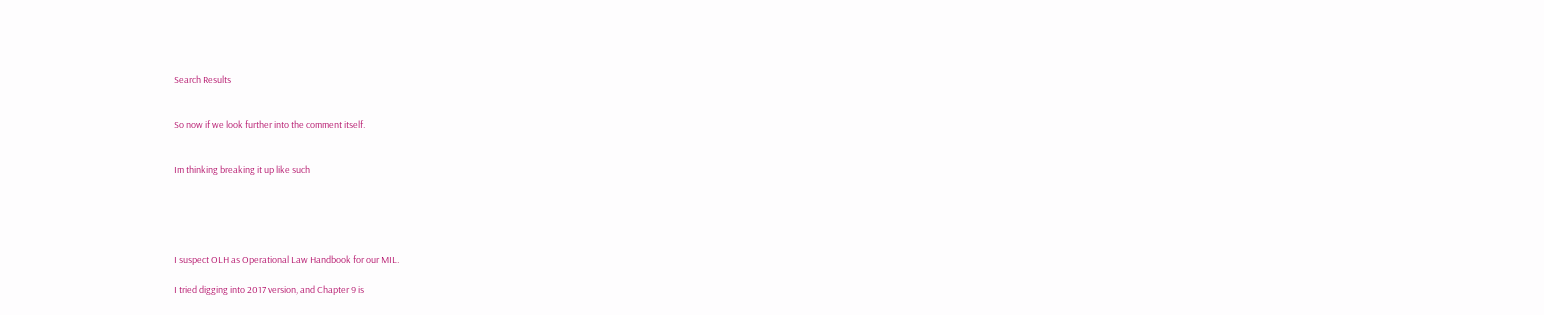Search Results


So now if we look further into the comment itself.


Im thinking breaking it up like such





I suspect OLH as Operational Law Handbook for our MIL.

I tried digging into 2017 version, and Chapter 9 is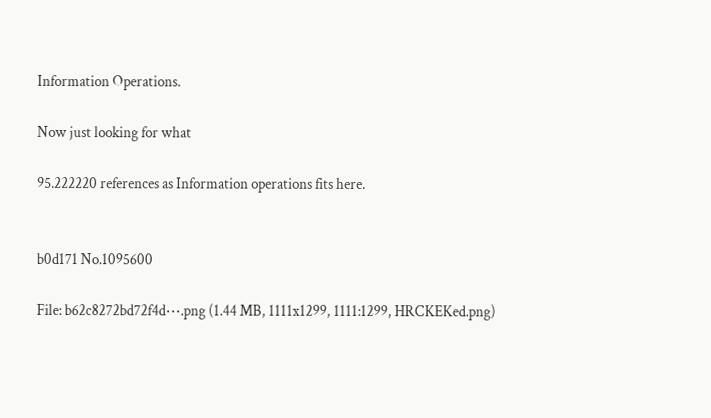Information Operations.

Now just looking for what

95.222220 references as Information operations fits here.


b0d171 No.1095600

File: b62c8272bd72f4d⋯.png (1.44 MB, 1111x1299, 1111:1299, HRCKEKed.png)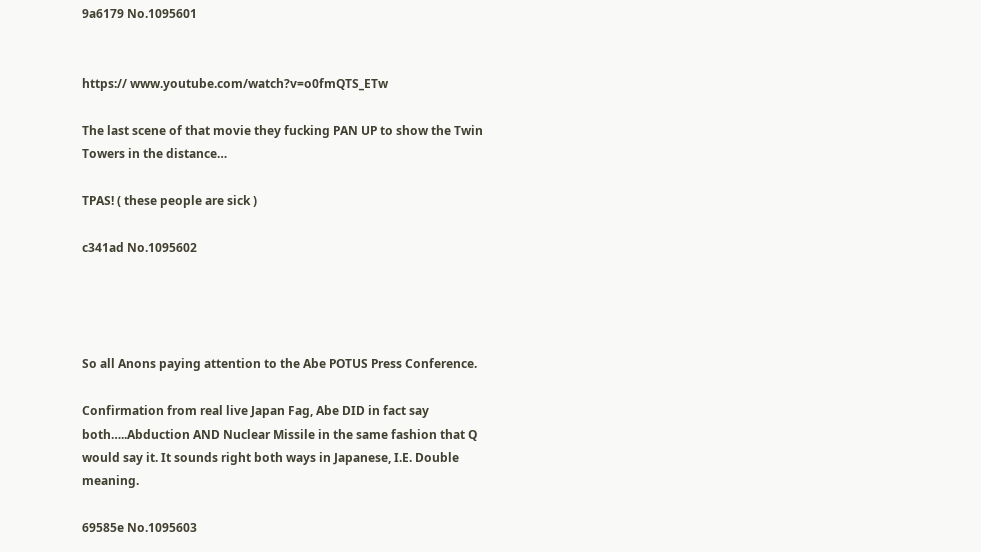9a6179 No.1095601


https:// www.youtube.com/watch?v=o0fmQTS_ETw

The last scene of that movie they fucking PAN UP to show the Twin Towers in the distance…

TPAS! ( these people are sick )

c341ad No.1095602




So all Anons paying attention to the Abe POTUS Press Conference.

Confirmation from real live Japan Fag, Abe DID in fact say both…..Abduction AND Nuclear Missile in the same fashion that Q would say it. It sounds right both ways in Japanese, I.E. Double meaning.

69585e No.1095603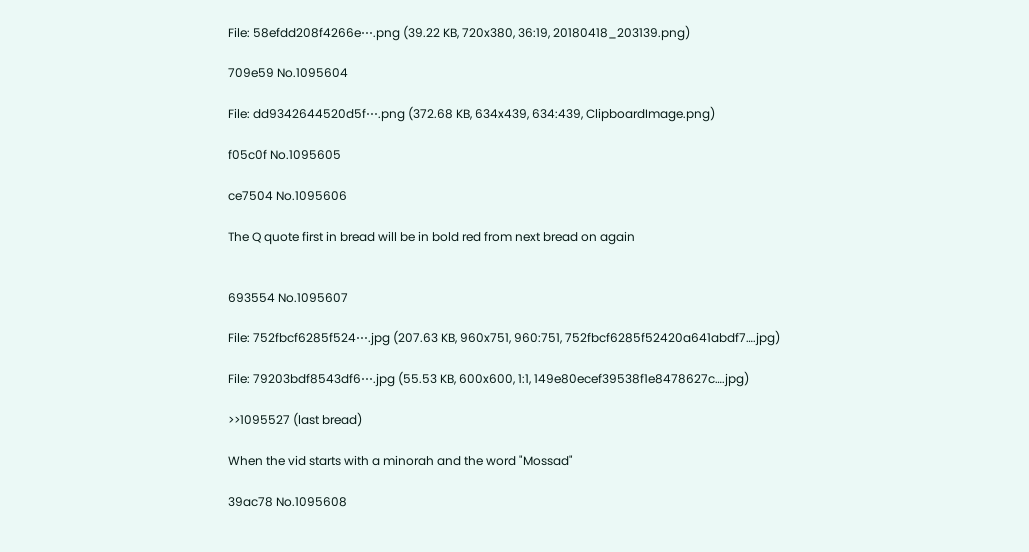File: 58efdd208f4266e⋯.png (39.22 KB, 720x380, 36:19, 20180418_203139.png)

709e59 No.1095604

File: dd9342644520d5f⋯.png (372.68 KB, 634x439, 634:439, ClipboardImage.png)

f05c0f No.1095605

ce7504 No.1095606

The Q quote first in bread will be in bold red from next bread on again


693554 No.1095607

File: 752fbcf6285f524⋯.jpg (207.63 KB, 960x751, 960:751, 752fbcf6285f52420a641abdf7….jpg)

File: 79203bdf8543df6⋯.jpg (55.53 KB, 600x600, 1:1, 149e80ecef39538f1e8478627c….jpg)

>>1095527 (last bread)

When the vid starts with a minorah and the word "Mossad"

39ac78 No.1095608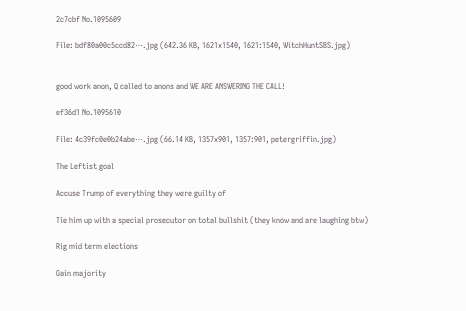2c7cbf No.1095609

File: bdf80a00c5ccd82⋯.jpg (642.36 KB, 1621x1540, 1621:1540, WitchHuntSBS.jpg)


good work anon, Q called to anons and WE ARE ANSWERING THE CALL!

ef36d1 No.1095610

File: 4c39fc0e0b24abe⋯.jpg (66.14 KB, 1357x901, 1357:901, petergriffin.jpg)

The Leftist goal

Accuse Trump of everything they were guilty of

Tie him up with a special prosecutor on total bullshit (they know and are laughing btw)

Rig mid term elections

Gain majority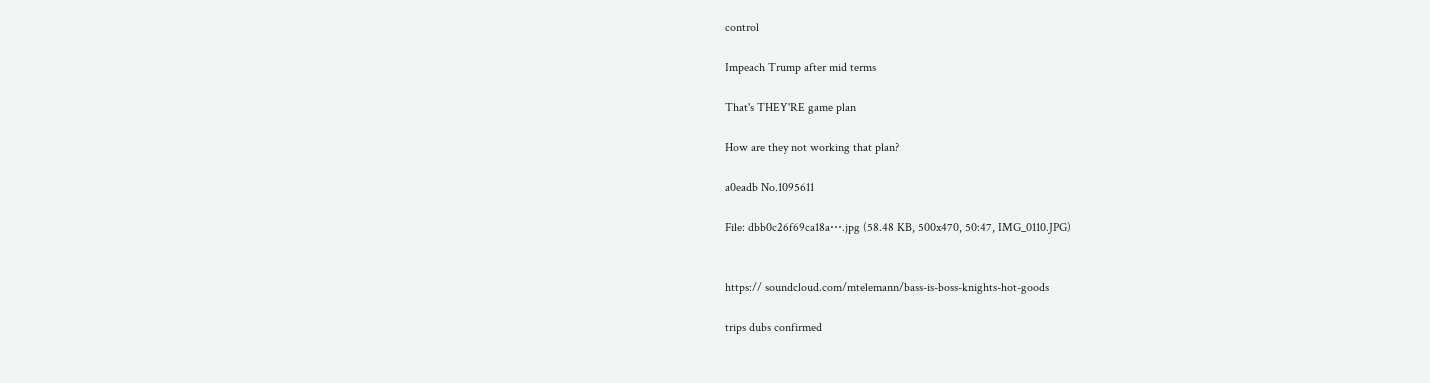control

Impeach Trump after mid terms

That's THEY'RE game plan

How are they not working that plan?

a0eadb No.1095611

File: dbb0c26f69ca18a⋯.jpg (58.48 KB, 500x470, 50:47, IMG_0110.JPG)


https:// soundcloud.com/mtelemann/bass-is-boss-knights-hot-goods

trips dubs confirmed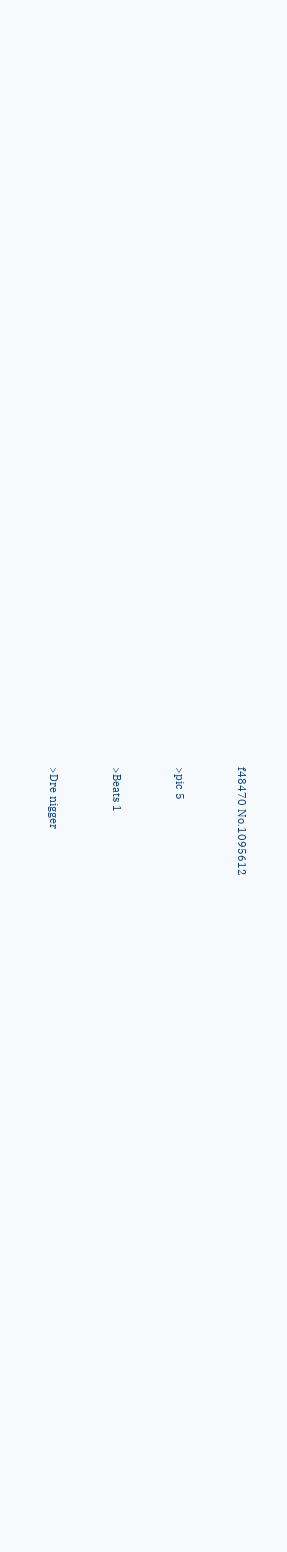f48470 No.1095612


>pic 5


>Beats 1


>Dre nigger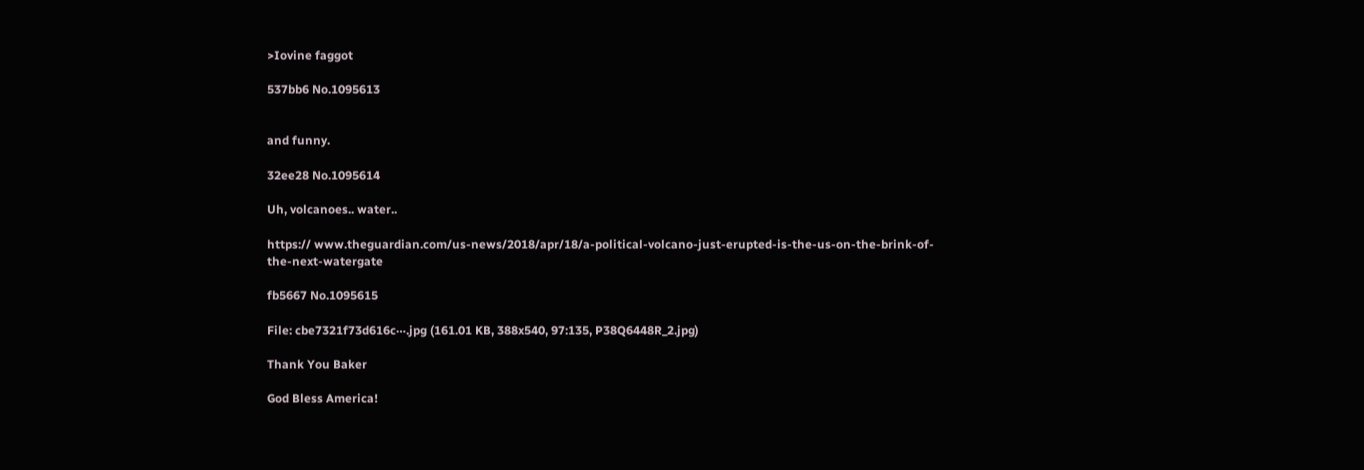>Iovine faggot

537bb6 No.1095613


and funny.

32ee28 No.1095614

Uh, volcanoes.. water..

https:// www.theguardian.com/us-news/2018/apr/18/a-political-volcano-just-erupted-is-the-us-on-the-brink-of-the-next-watergate

fb5667 No.1095615

File: cbe7321f73d616c⋯.jpg (161.01 KB, 388x540, 97:135, P38Q6448R_2.jpg)

Thank You Baker

God Bless America!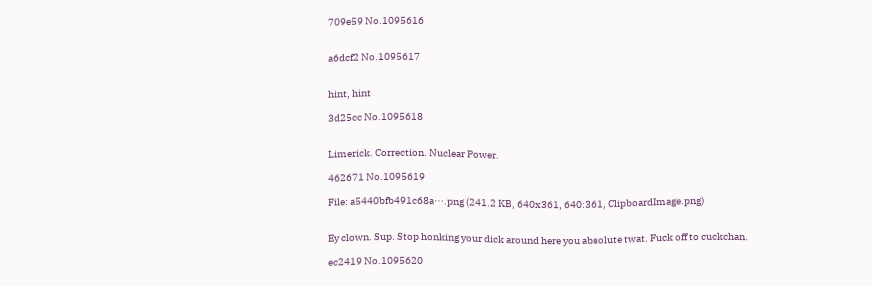709e59 No.1095616


a6dcf2 No.1095617


hint, hint

3d25cc No.1095618


Limerick. Correction. Nuclear Power.

462671 No.1095619

File: a5440bfb491c68a⋯.png (241.2 KB, 640x361, 640:361, ClipboardImage.png)


Ey clown. Sup. Stop honking your dick around here you absolute twat. Fuck off to cuckchan.

ec2419 No.1095620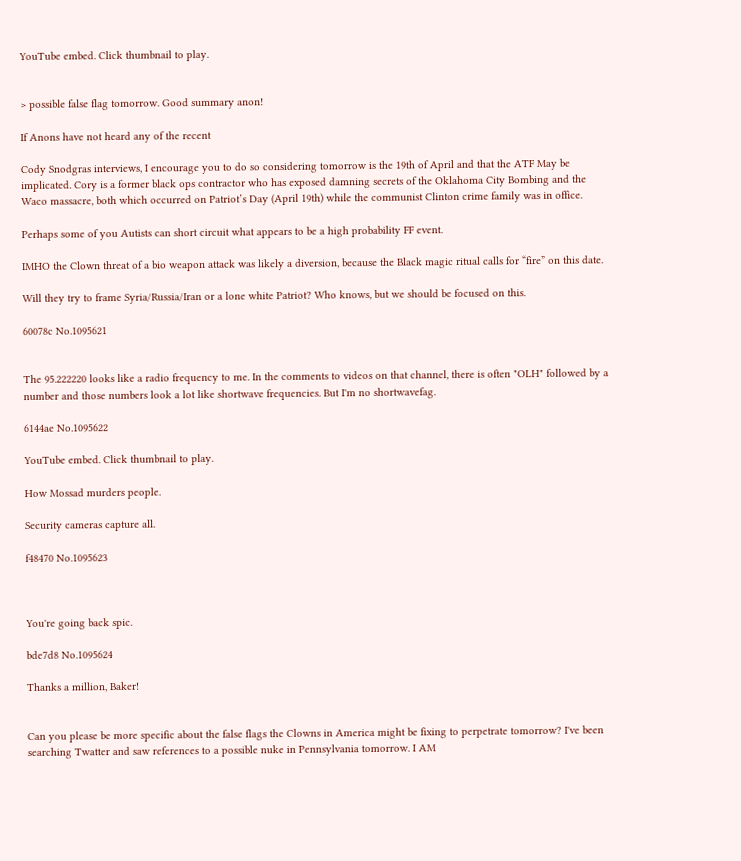YouTube embed. Click thumbnail to play.


> possible false flag tomorrow. Good summary anon!

If Anons have not heard any of the recent

Cody Snodgras interviews, I encourage you to do so considering tomorrow is the 19th of April and that the ATF May be implicated. Cory is a former black ops contractor who has exposed damning secrets of the Oklahoma City Bombing and the Waco massacre, both which occurred on Patriot’s Day (April 19th) while the communist Clinton crime family was in office.

Perhaps some of you Autists can short circuit what appears to be a high probability FF event.

IMHO the Clown threat of a bio weapon attack was likely a diversion, because the Black magic ritual calls for “fire” on this date.

Will they try to frame Syria/Russia/Iran or a lone white Patriot? Who knows, but we should be focused on this.

60078c No.1095621


The 95.222220 looks like a radio frequency to me. In the comments to videos on that channel, there is often "OLH" followed by a number and those numbers look a lot like shortwave frequencies. But I'm no shortwavefag.

6144ae No.1095622

YouTube embed. Click thumbnail to play.

How Mossad murders people.

Security cameras capture all.

f48470 No.1095623



You're going back spic.

bde7d8 No.1095624

Thanks a million, Baker!


Can you please be more specific about the false flags the Clowns in America might be fixing to perpetrate tomorrow? I've been searching Twatter and saw references to a possible nuke in Pennsylvania tomorrow. I AM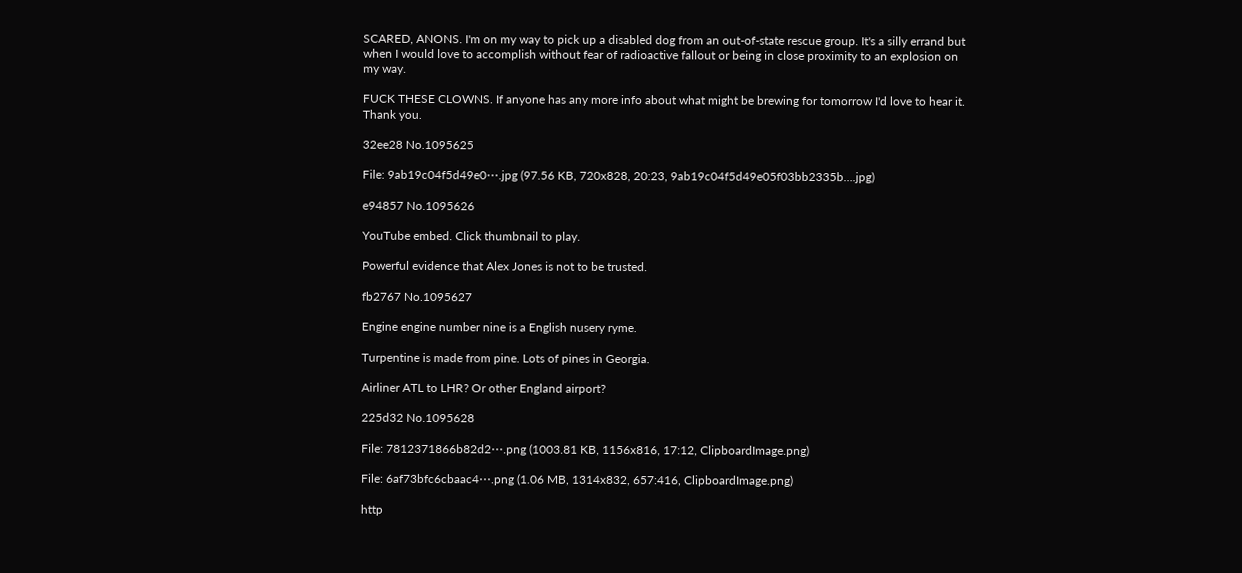SCARED, ANONS. I'm on my way to pick up a disabled dog from an out-of-state rescue group. It's a silly errand but when I would love to accomplish without fear of radioactive fallout or being in close proximity to an explosion on my way.

FUCK THESE CLOWNS. If anyone has any more info about what might be brewing for tomorrow I'd love to hear it. Thank you.

32ee28 No.1095625

File: 9ab19c04f5d49e0⋯.jpg (97.56 KB, 720x828, 20:23, 9ab19c04f5d49e05f03bb2335b….jpg)

e94857 No.1095626

YouTube embed. Click thumbnail to play.

Powerful evidence that Alex Jones is not to be trusted.

fb2767 No.1095627

Engine engine number nine is a English nusery ryme.

Turpentine is made from pine. Lots of pines in Georgia.

Airliner ATL to LHR? Or other England airport?

225d32 No.1095628

File: 7812371866b82d2⋯.png (1003.81 KB, 1156x816, 17:12, ClipboardImage.png)

File: 6af73bfc6cbaac4⋯.png (1.06 MB, 1314x832, 657:416, ClipboardImage.png)

http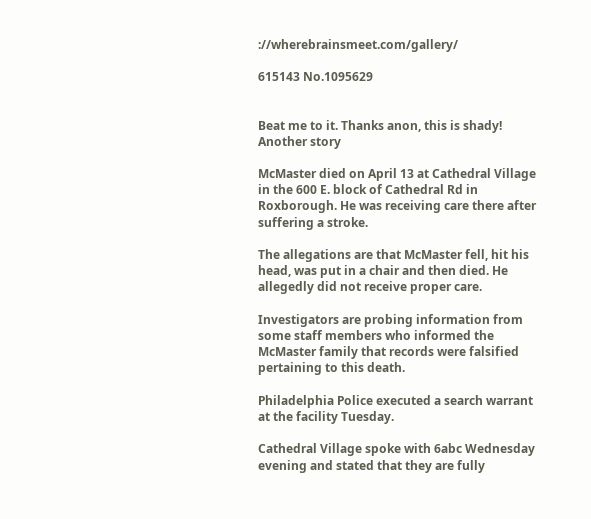://wherebrainsmeet.com/gallery/

615143 No.1095629


Beat me to it. Thanks anon, this is shady! Another story

McMaster died on April 13 at Cathedral Village in the 600 E. block of Cathedral Rd in Roxborough. He was receiving care there after suffering a stroke.

The allegations are that McMaster fell, hit his head, was put in a chair and then died. He allegedly did not receive proper care.

Investigators are probing information from some staff members who informed the McMaster family that records were falsified pertaining to this death.

Philadelphia Police executed a search warrant at the facility Tuesday.

Cathedral Village spoke with 6abc Wednesday evening and stated that they are fully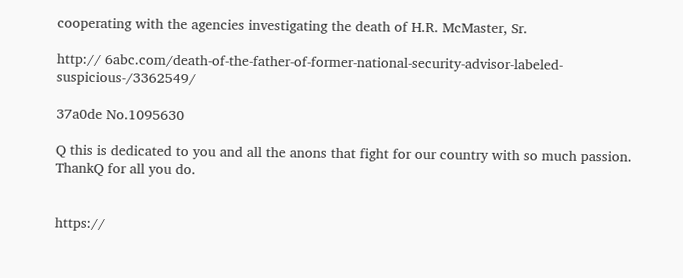cooperating with the agencies investigating the death of H.R. McMaster, Sr.

http:// 6abc.com/death-of-the-father-of-former-national-security-advisor-labeled-suspicious-/3362549/

37a0de No.1095630

Q this is dedicated to you and all the anons that fight for our country with so much passion. ThankQ for all you do.


https://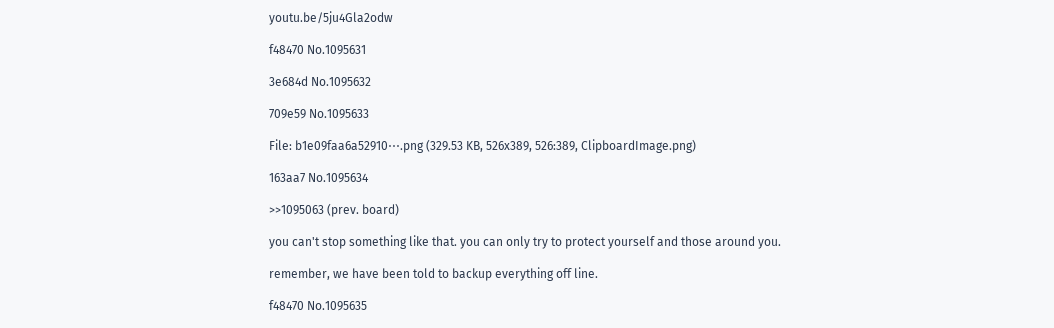youtu.be/5ju4Gla2odw

f48470 No.1095631

3e684d No.1095632

709e59 No.1095633

File: b1e09faa6a52910⋯.png (329.53 KB, 526x389, 526:389, ClipboardImage.png)

163aa7 No.1095634

>>1095063 (prev. board)

you can't stop something like that. you can only try to protect yourself and those around you.

remember, we have been told to backup everything off line.

f48470 No.1095635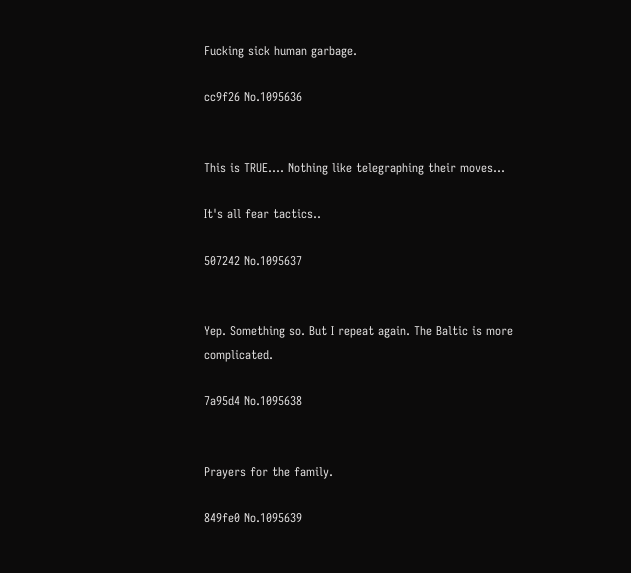Fucking sick human garbage.

cc9f26 No.1095636


This is TRUE…. Nothing like telegraphing their moves…

It's all fear tactics..

507242 No.1095637


Yep. Something so. But I repeat again. The Baltic is more complicated.

7a95d4 No.1095638


Prayers for the family.

849fe0 No.1095639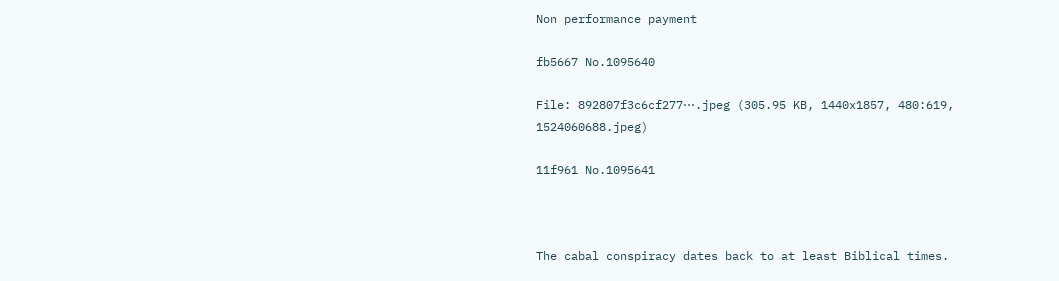Non performance payment

fb5667 No.1095640

File: 892807f3c6cf277⋯.jpeg (305.95 KB, 1440x1857, 480:619, 1524060688.jpeg)

11f961 No.1095641



The cabal conspiracy dates back to at least Biblical times.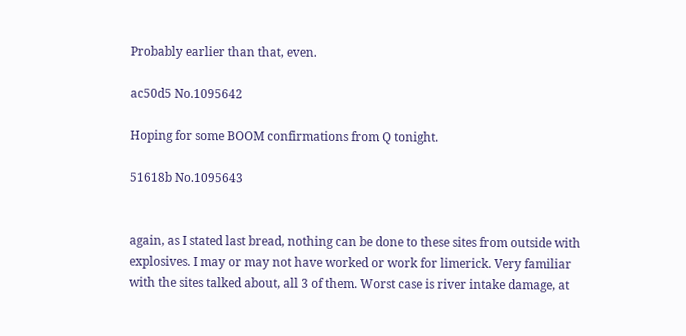Probably earlier than that, even.

ac50d5 No.1095642

Hoping for some BOOM confirmations from Q tonight.

51618b No.1095643


again, as I stated last bread, nothing can be done to these sites from outside with explosives. I may or may not have worked or work for limerick. Very familiar with the sites talked about, all 3 of them. Worst case is river intake damage, at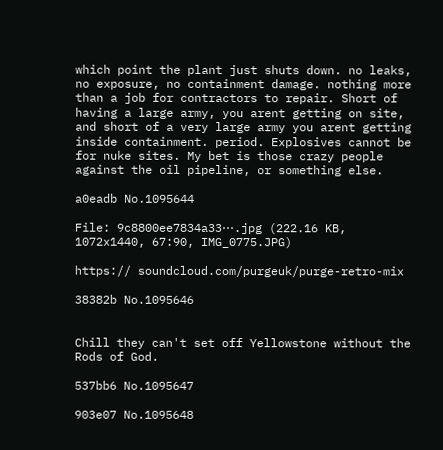which point the plant just shuts down. no leaks, no exposure, no containment damage. nothing more than a job for contractors to repair. Short of having a large army, you arent getting on site, and short of a very large army you arent getting inside containment. period. Explosives cannot be for nuke sites. My bet is those crazy people against the oil pipeline, or something else.

a0eadb No.1095644

File: 9c8800ee7834a33⋯.jpg (222.16 KB, 1072x1440, 67:90, IMG_0775.JPG)

https:// soundcloud.com/purgeuk/purge-retro-mix

38382b No.1095646


Chill they can't set off Yellowstone without the Rods of God.

537bb6 No.1095647

903e07 No.1095648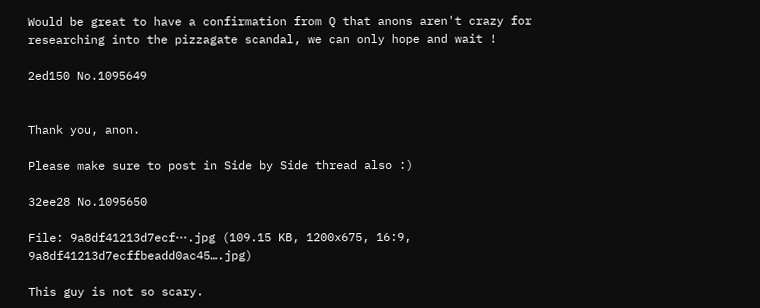Would be great to have a confirmation from Q that anons aren't crazy for researching into the pizzagate scandal, we can only hope and wait !

2ed150 No.1095649


Thank you, anon.

Please make sure to post in Side by Side thread also :)

32ee28 No.1095650

File: 9a8df41213d7ecf⋯.jpg (109.15 KB, 1200x675, 16:9, 9a8df41213d7ecffbeadd0ac45….jpg)

This guy is not so scary.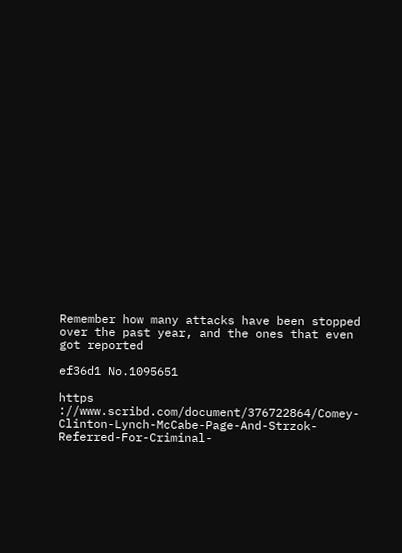Remember how many attacks have been stopped over the past year, and the ones that even got reported

ef36d1 No.1095651

https ://www.scribd.com/document/376722864/Comey-Clinton-Lynch-McCabe-Page-And-Strzok-Referred-For-Criminal-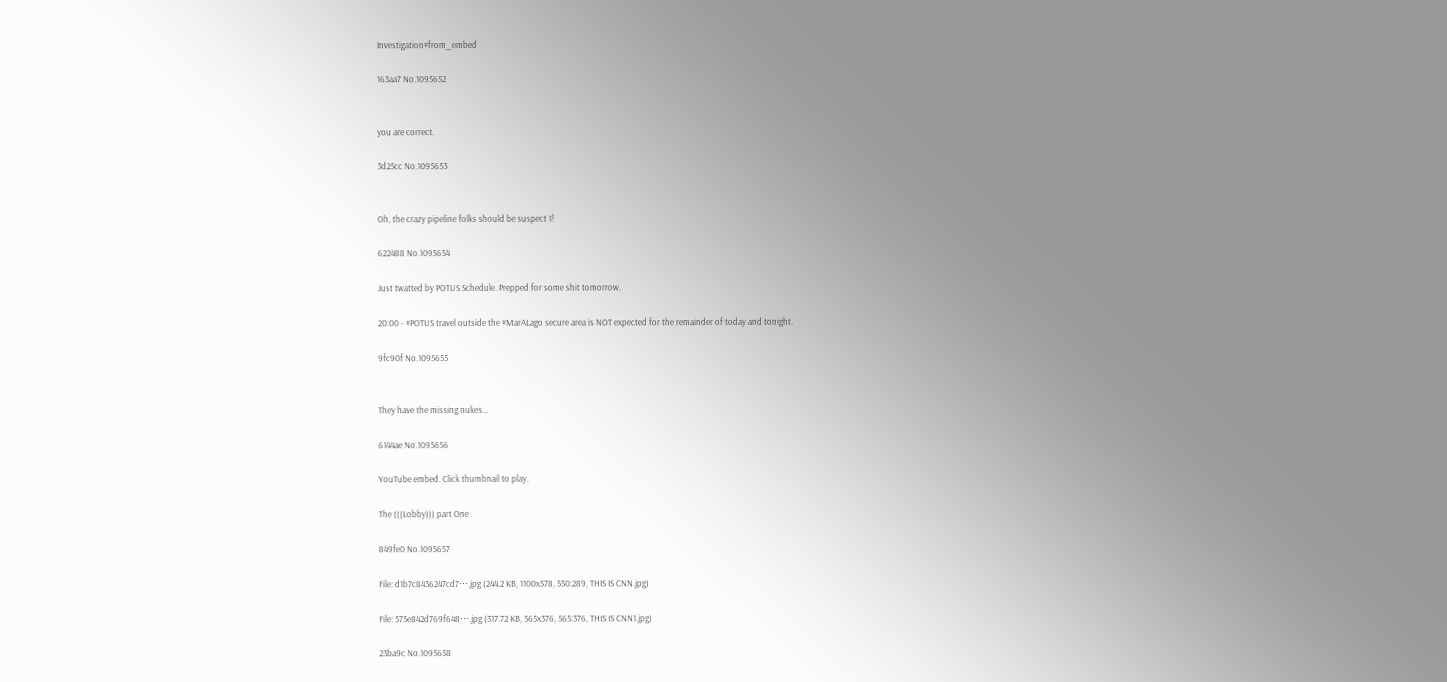Investigation#from_embed

163aa7 No.1095652


you are correct.

3d25cc No.1095653


Oh, the crazy pipeline folks should be suspect 1!

622488 No.1095654

Just twatted by POTUS Schedule. Prepped for some shit tomorrow.

20:00 - #POTUS travel outside the #MarALago secure area is NOT expected for the remainder of today and tonight.

9fc90f No.1095655


They have the missing nukes…

6144ae No.1095656

YouTube embed. Click thumbnail to play.

The (((Lobby))) part One

849fe0 No.1095657

File: d1b7c8436247cd7⋯.jpg (244.2 KB, 1100x578, 550:289, THIS IS CNN.jpg)

File: 575e842d769f648⋯.jpg (317.72 KB, 565x376, 565:376, THIS IS CNN1.jpg)

23ba9c No.1095658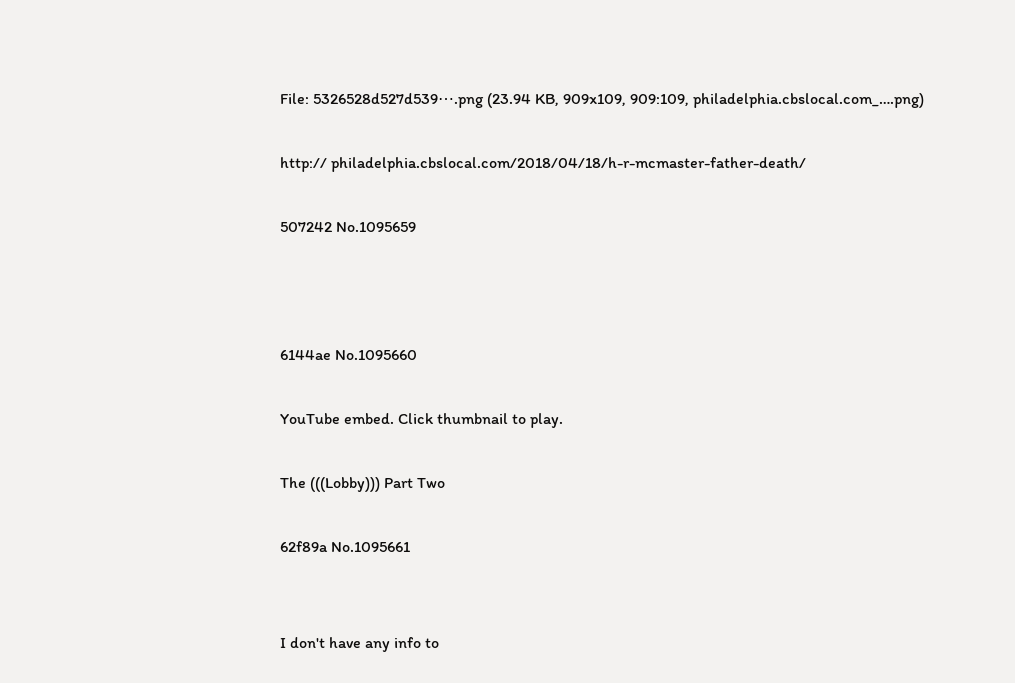File: 5326528d527d539⋯.png (23.94 KB, 909x109, 909:109, philadelphia.cbslocal.com_….png)

http:// philadelphia.cbslocal.com/2018/04/18/h-r-mcmaster-father-death/

507242 No.1095659



6144ae No.1095660

YouTube embed. Click thumbnail to play.

The (((Lobby))) Part Two

62f89a No.1095661


I don't have any info to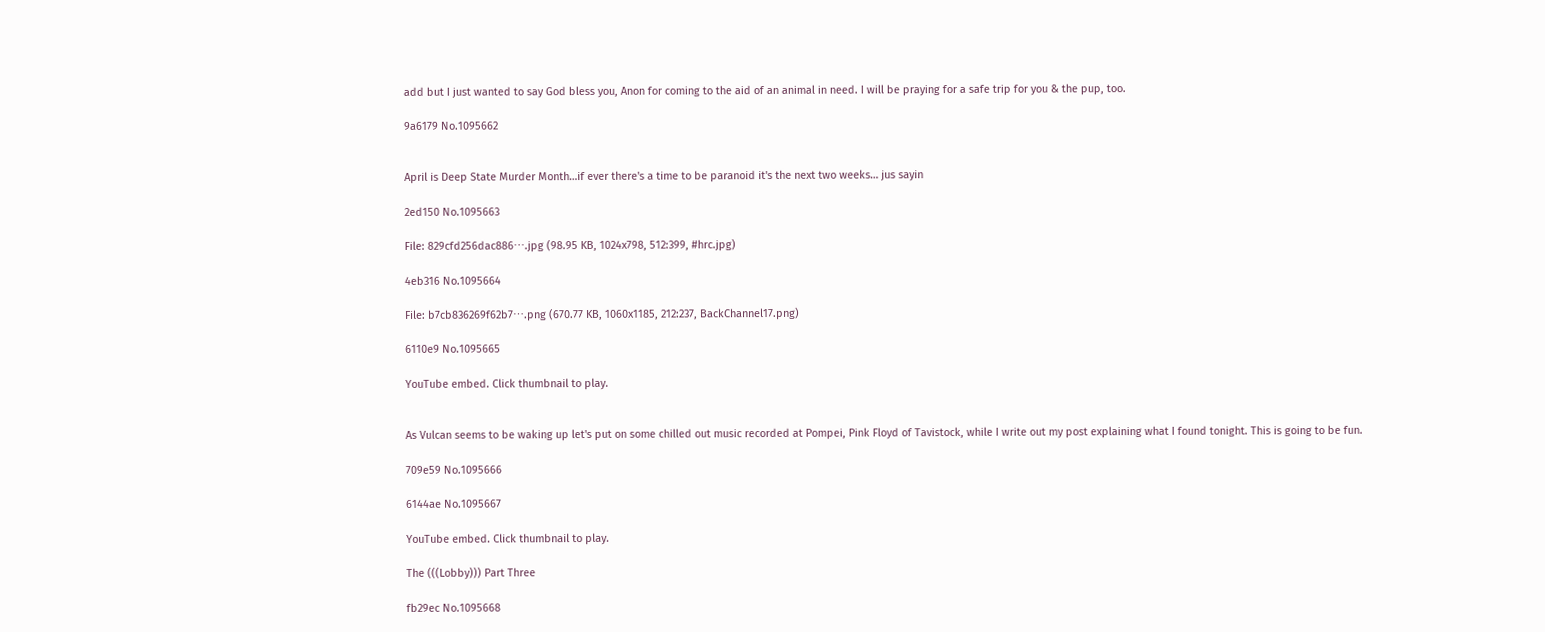add but I just wanted to say God bless you, Anon for coming to the aid of an animal in need. I will be praying for a safe trip for you & the pup, too.

9a6179 No.1095662


April is Deep State Murder Month…if ever there's a time to be paranoid it's the next two weeks… jus sayin

2ed150 No.1095663

File: 829cfd256dac886⋯.jpg (98.95 KB, 1024x798, 512:399, #hrc.jpg)

4eb316 No.1095664

File: b7cb836269f62b7⋯.png (670.77 KB, 1060x1185, 212:237, BackChannel17.png)

6110e9 No.1095665

YouTube embed. Click thumbnail to play.


As Vulcan seems to be waking up let's put on some chilled out music recorded at Pompei, Pink Floyd of Tavistock, while I write out my post explaining what I found tonight. This is going to be fun.

709e59 No.1095666

6144ae No.1095667

YouTube embed. Click thumbnail to play.

The (((Lobby))) Part Three

fb29ec No.1095668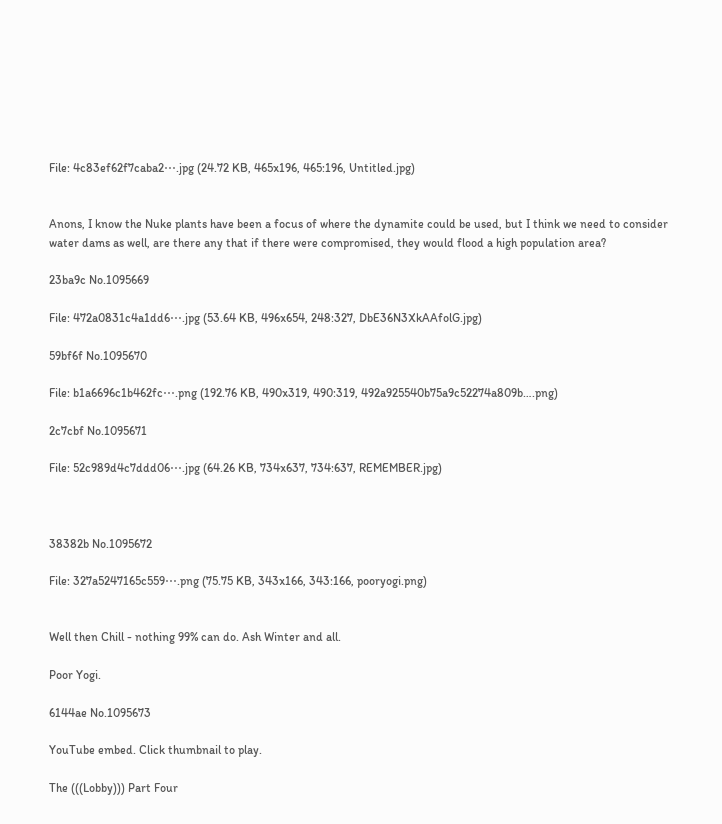File: 4c83ef62f7caba2⋯.jpg (24.72 KB, 465x196, 465:196, Untitled.jpg)


Anons, I know the Nuke plants have been a focus of where the dynamite could be used, but I think we need to consider water dams as well, are there any that if there were compromised, they would flood a high population area?

23ba9c No.1095669

File: 472a0831c4a1dd6⋯.jpg (53.64 KB, 496x654, 248:327, DbE36N3XkAAfolG.jpg)

59bf6f No.1095670

File: b1a6696c1b462fc⋯.png (192.76 KB, 490x319, 490:319, 492a925540b75a9c52274a809b….png)

2c7cbf No.1095671

File: 52c989d4c7ddd06⋯.jpg (64.26 KB, 734x637, 734:637, REMEMBER.jpg)



38382b No.1095672

File: 327a5247165c559⋯.png (75.75 KB, 343x166, 343:166, pooryogi.png)


Well then Chill - nothing 99% can do. Ash Winter and all.

Poor Yogi.

6144ae No.1095673

YouTube embed. Click thumbnail to play.

The (((Lobby))) Part Four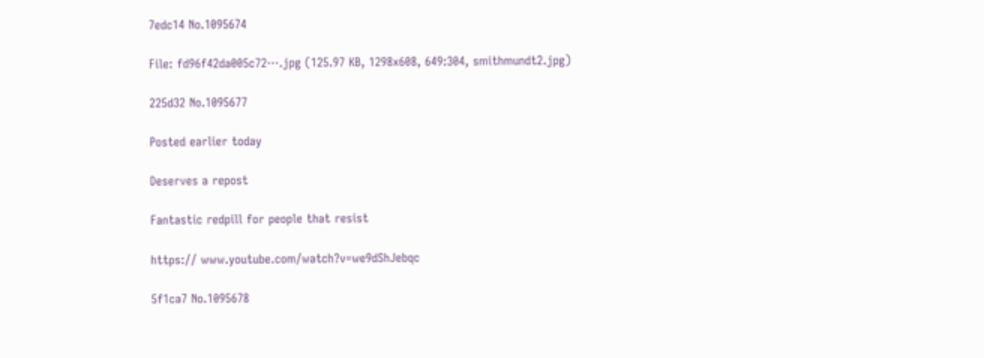7edc14 No.1095674

File: fd96f42da005c72⋯.jpg (125.97 KB, 1298x608, 649:304, smithmundt2.jpg)

225d32 No.1095677

Posted earlier today

Deserves a repost

Fantastic redpill for people that resist

https:// www.youtube.com/watch?v=we9dShJebqc

5f1ca7 No.1095678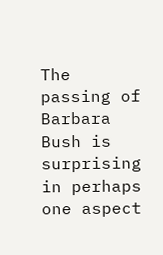The passing of Barbara Bush is surprising in perhaps one aspect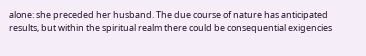alone: she preceded her husband. The due course of nature has anticipated results, but within the spiritual realm there could be consequential exigencies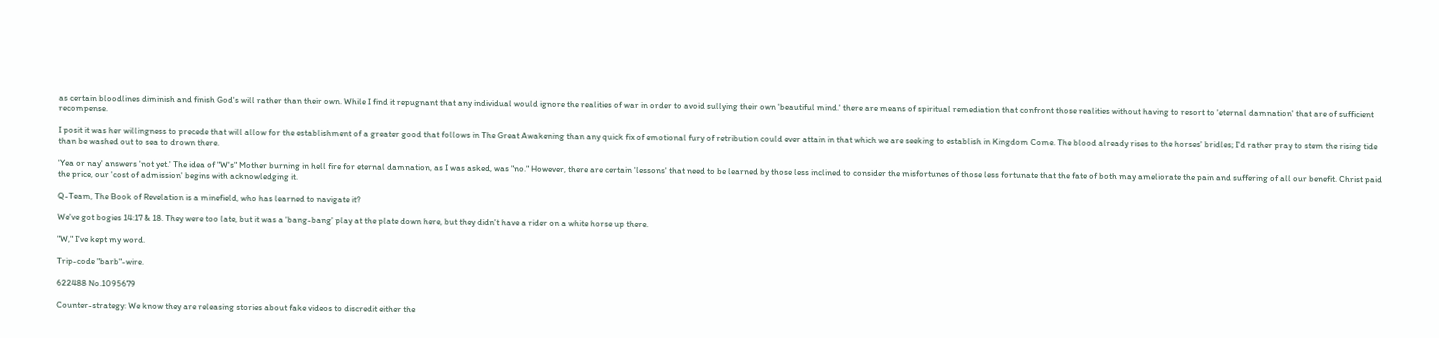as certain bloodlines diminish and finish God's will rather than their own. While I find it repugnant that any individual would ignore the realities of war in order to avoid sullying their own 'beautiful mind.' there are means of spiritual remediation that confront those realities without having to resort to 'eternal damnation' that are of sufficient recompense.

I posit it was her willingness to precede that will allow for the establishment of a greater good that follows in The Great Awakening than any quick fix of emotional fury of retribution could ever attain in that which we are seeking to establish in Kingdom Come. The blood already rises to the horses' bridles; I'd rather pray to stem the rising tide than be washed out to sea to drown there.

'Yea or nay' answers 'not yet.' The idea of "W's" Mother burning in hell fire for eternal damnation, as I was asked, was "no." However, there are certain 'lessons' that need to be learned by those less inclined to consider the misfortunes of those less fortunate that the fate of both may ameliorate the pain and suffering of all our benefit. Christ paid the price, our 'cost of admission' begins with acknowledging it.

Q-Team, The Book of Revelation is a minefield, who has learned to navigate it?

We've got bogies 14:17 & 18. They were too late, but it was a 'bang-bang' play at the plate down here, but they didn't have a rider on a white horse up there.

"W," I've kept my word.

Trip-code "barb"-wire.

622488 No.1095679

Counter-strategy: We know they are releasing stories about fake videos to discredit either the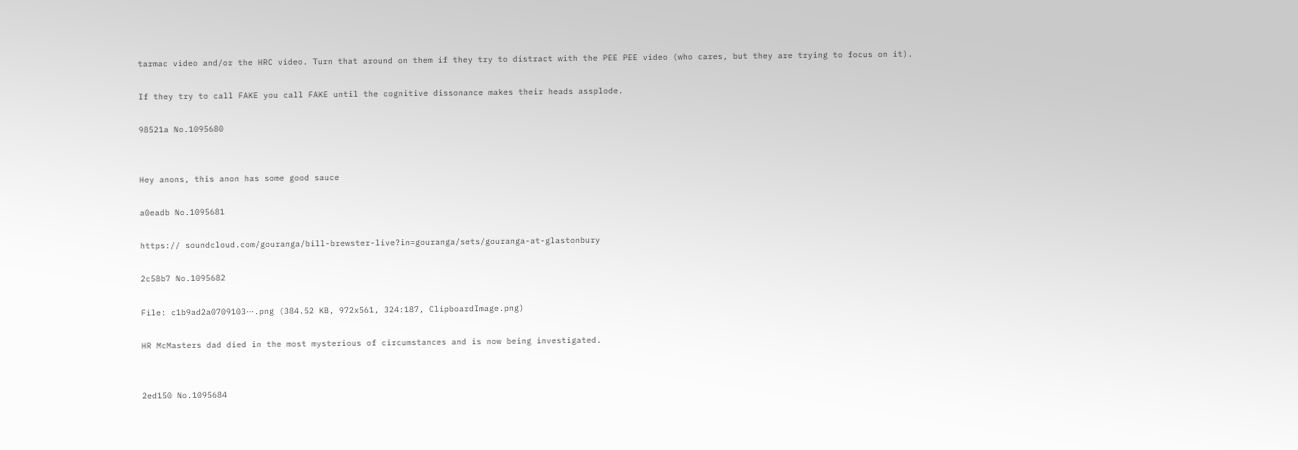tarmac video and/or the HRC video. Turn that around on them if they try to distract with the PEE PEE video (who cares, but they are trying to focus on it).

If they try to call FAKE you call FAKE until the cognitive dissonance makes their heads assplode.

98521a No.1095680


Hey anons, this anon has some good sauce

a0eadb No.1095681

https:// soundcloud.com/gouranga/bill-brewster-live?in=gouranga/sets/gouranga-at-glastonbury

2c58b7 No.1095682

File: c1b9ad2a0709103⋯.png (384.52 KB, 972x561, 324:187, ClipboardImage.png)

HR McMasters dad died in the most mysterious of circumstances and is now being investigated.


2ed150 No.1095684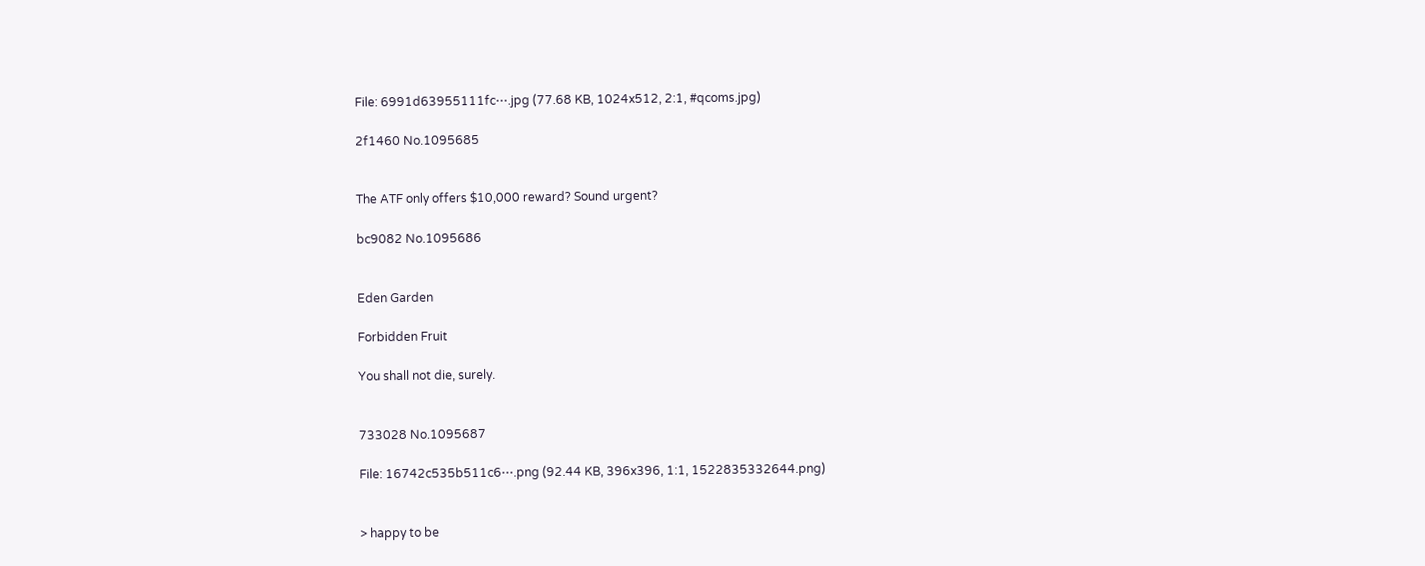File: 6991d63955111fc⋯.jpg (77.68 KB, 1024x512, 2:1, #qcoms.jpg)

2f1460 No.1095685


The ATF only offers $10,000 reward? Sound urgent?

bc9082 No.1095686


Eden Garden

Forbidden Fruit

You shall not die, surely.


733028 No.1095687

File: 16742c535b511c6⋯.png (92.44 KB, 396x396, 1:1, 1522835332644.png)


> happy to be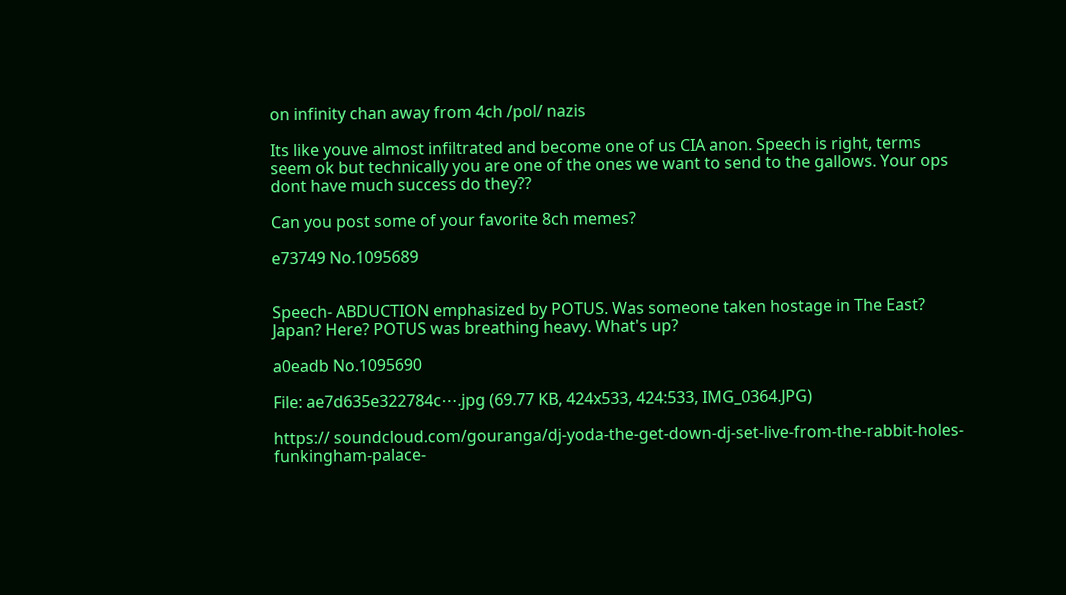on infinity chan away from 4ch /pol/ nazis

Its like youve almost infiltrated and become one of us CIA anon. Speech is right, terms seem ok but technically you are one of the ones we want to send to the gallows. Your ops dont have much success do they??

Can you post some of your favorite 8ch memes?

e73749 No.1095689


Speech- ABDUCTION emphasized by POTUS. Was someone taken hostage in The East? Japan? Here? POTUS was breathing heavy. What's up?

a0eadb No.1095690

File: ae7d635e322784c⋯.jpg (69.77 KB, 424x533, 424:533, IMG_0364.JPG)

https:// soundcloud.com/gouranga/dj-yoda-the-get-down-dj-set-live-from-the-rabbit-holes-funkingham-palace-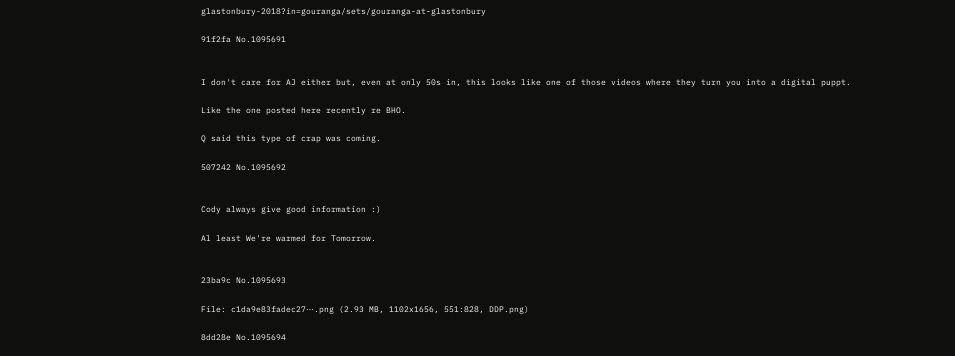glastonbury-2018?in=gouranga/sets/gouranga-at-glastonbury

91f2fa No.1095691


I don't care for AJ either but, even at only 50s in, this looks like one of those videos where they turn you into a digital puppt.

Like the one posted here recently re BHO.

Q said this type of crap was coming.

507242 No.1095692


Cody always give good information :)

Al least We're warmed for Tomorrow.


23ba9c No.1095693

File: c1da9e83fadec27⋯.png (2.93 MB, 1102x1656, 551:828, DDP.png)

8dd28e No.1095694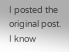I posted the original post. I know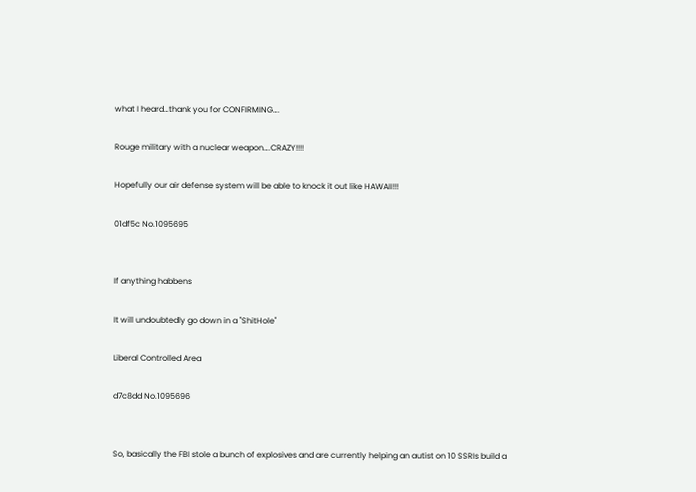what I heard…thank you for CONFIRMING….

Rouge military with a nuclear weapon….CRAZY!!!!

Hopefully our air defense system will be able to knock it out like HAWAII!!!

01df5c No.1095695


If anything habbens

It will undoubtedly go down in a "ShitHole"

Liberal Controlled Area

d7c8dd No.1095696


So, basically the FBI stole a bunch of explosives and are currently helping an autist on 10 SSRIs build a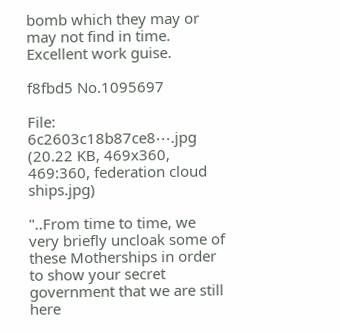bomb which they may or may not find in time. Excellent work guise.

f8fbd5 No.1095697

File: 6c2603c18b87ce8⋯.jpg (20.22 KB, 469x360, 469:360, federation cloud ships.jpg)

"..From time to time, we very briefly uncloak some of these Motherships in order to show your secret government that we are still here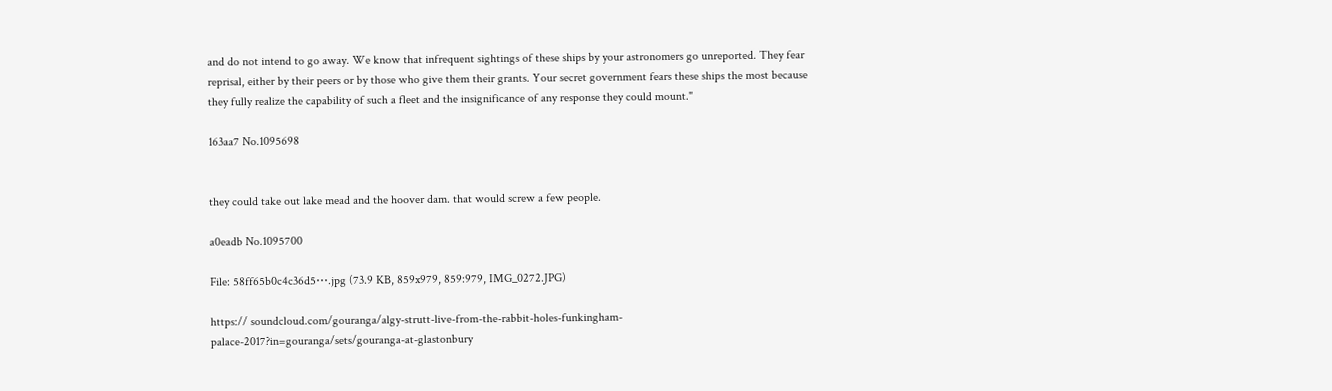and do not intend to go away. We know that infrequent sightings of these ships by your astronomers go unreported. They fear reprisal, either by their peers or by those who give them their grants. Your secret government fears these ships the most because they fully realize the capability of such a fleet and the insignificance of any response they could mount."

163aa7 No.1095698


they could take out lake mead and the hoover dam. that would screw a few people.

a0eadb No.1095700

File: 58ff65b0c4c36d5⋯.jpg (73.9 KB, 859x979, 859:979, IMG_0272.JPG)

https:// soundcloud.com/gouranga/algy-strutt-live-from-the-rabbit-holes-funkingham-palace-2017?in=gouranga/sets/gouranga-at-glastonbury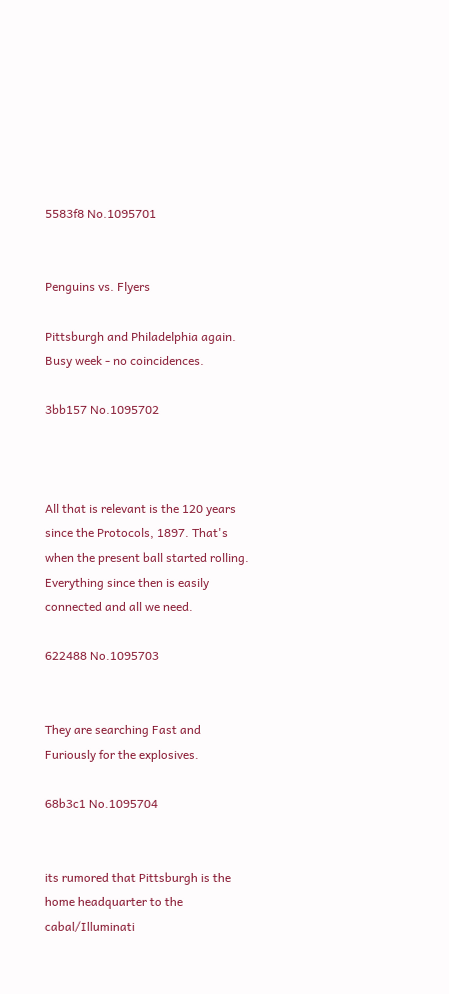5583f8 No.1095701


Penguins vs. Flyers

Pittsburgh and Philadelphia again. Busy week - no coincidences.

3bb157 No.1095702



All that is relevant is the 120 years since the Protocols, 1897. That's when the present ball started rolling. Everything since then is easily connected and all we need.

622488 No.1095703


They are searching Fast and Furiously for the explosives.

68b3c1 No.1095704


its rumored that Pittsburgh is the home headquarter to the cabal/Illuminati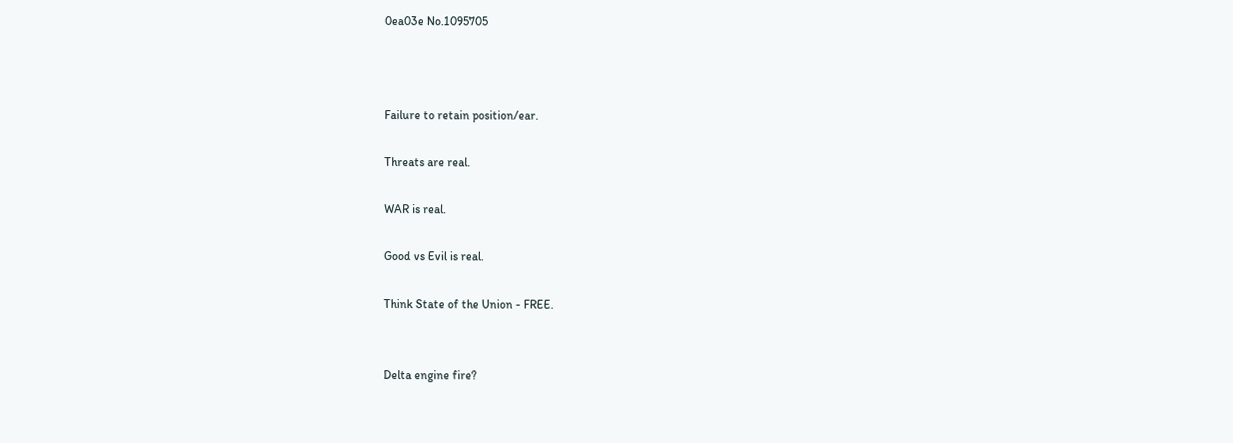0ea03e No.1095705



Failure to retain position/ear.

Threats are real.

WAR is real.

Good vs Evil is real.

Think State of the Union - FREE.


Delta engine fire?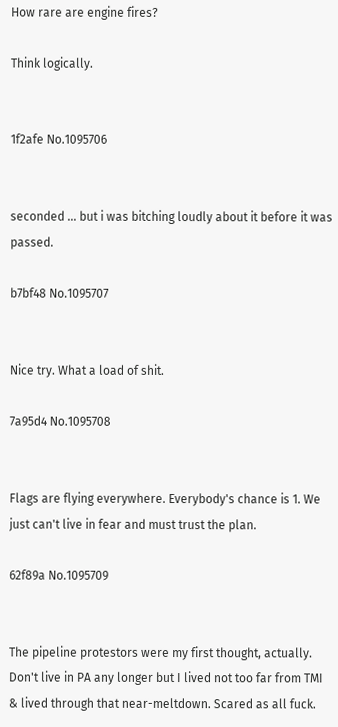How rare are engine fires?

Think logically.


1f2afe No.1095706


seconded … but i was bitching loudly about it before it was passed.

b7bf48 No.1095707


Nice try. What a load of shit.

7a95d4 No.1095708


Flags are flying everywhere. Everybody's chance is 1. We just can't live in fear and must trust the plan.

62f89a No.1095709


The pipeline protestors were my first thought, actually. Don't live in PA any longer but I lived not too far from TMI & lived through that near-meltdown. Scared as all fuck.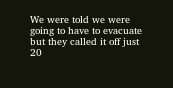We were told we were going to have to evacuate but they called it off just 20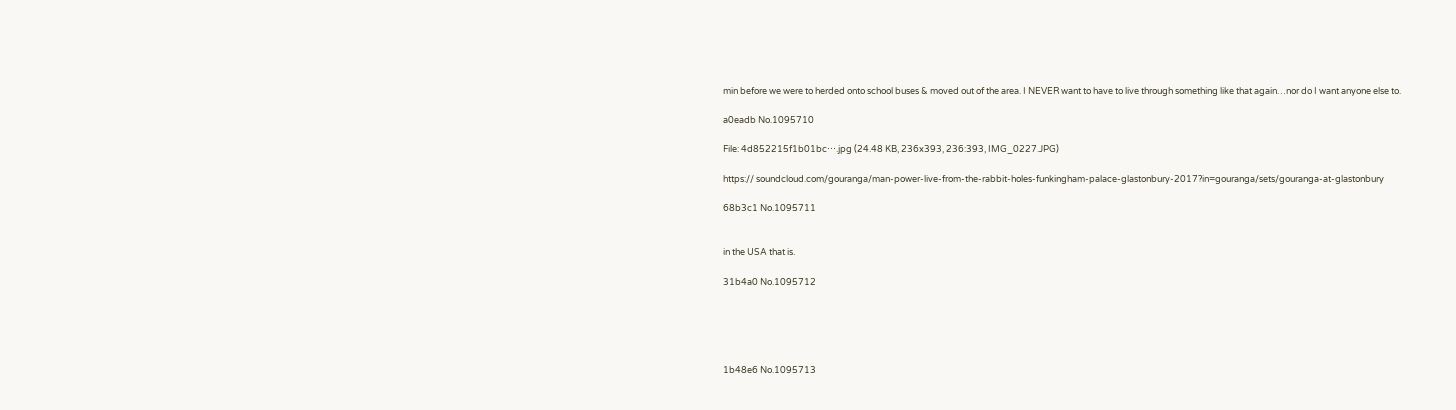min before we were to herded onto school buses & moved out of the area. I NEVER want to have to live through something like that again…nor do I want anyone else to.

a0eadb No.1095710

File: 4d852215f1b01bc⋯.jpg (24.48 KB, 236x393, 236:393, IMG_0227.JPG)

https:// soundcloud.com/gouranga/man-power-live-from-the-rabbit-holes-funkingham-palace-glastonbury-2017?in=gouranga/sets/gouranga-at-glastonbury

68b3c1 No.1095711


in the USA that is.

31b4a0 No.1095712





1b48e6 No.1095713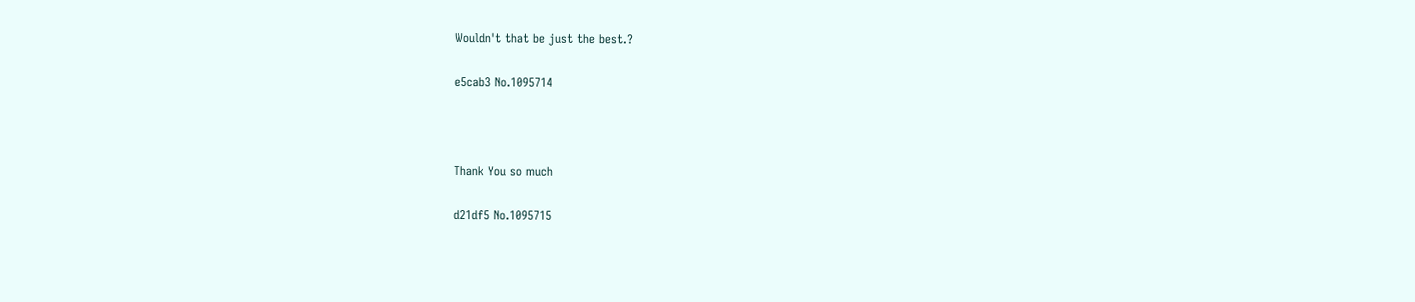Wouldn't that be just the best.?

e5cab3 No.1095714



Thank You so much

d21df5 No.1095715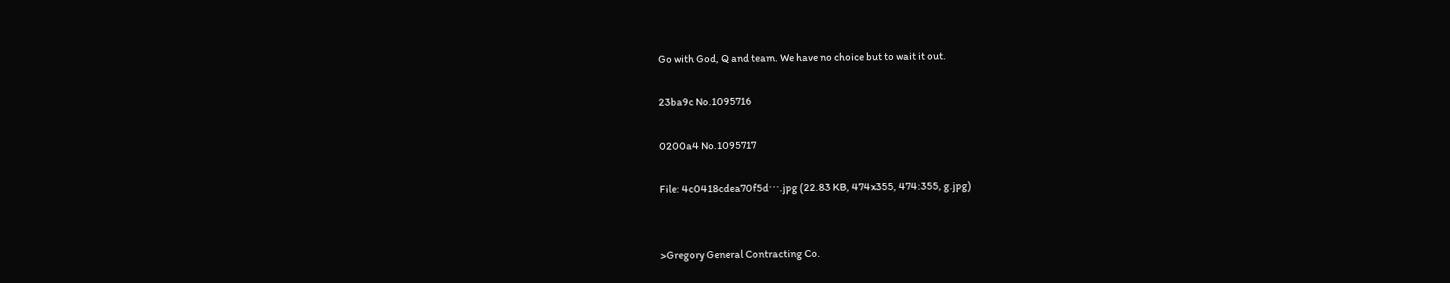Go with God, Q and team. We have no choice but to wait it out.

23ba9c No.1095716

0200a4 No.1095717

File: 4c0418cdea70f5d⋯.jpg (22.83 KB, 474x355, 474:355, g.jpg)


>Gregory General Contracting Co.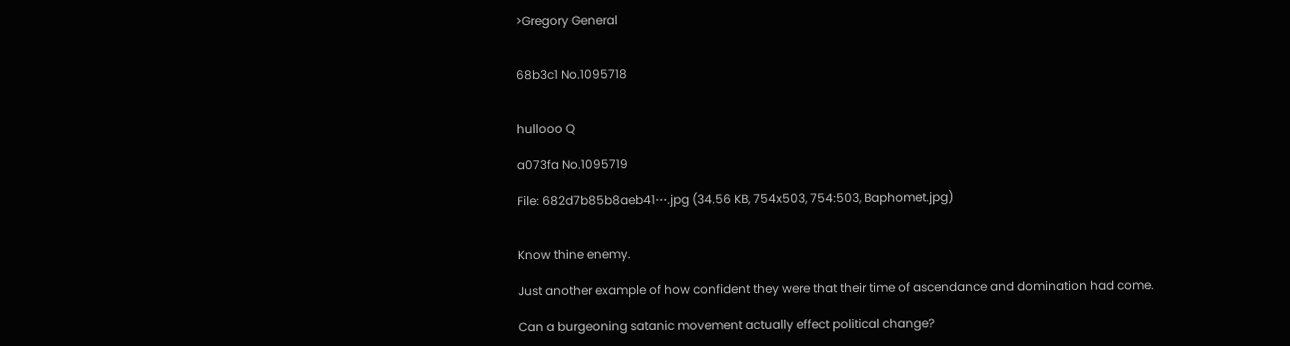>Gregory General


68b3c1 No.1095718


hullooo Q

a073fa No.1095719

File: 682d7b85b8aeb41⋯.jpg (34.56 KB, 754x503, 754:503, Baphomet.jpg)


Know thine enemy.

Just another example of how confident they were that their time of ascendance and domination had come.

Can a burgeoning satanic movement actually effect political change?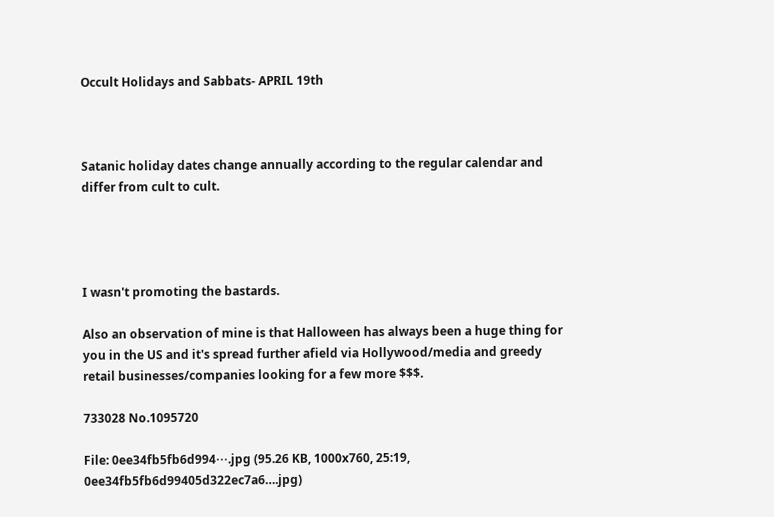Occult Holidays and Sabbats- APRIL 19th



Satanic holiday dates change annually according to the regular calendar and differ from cult to cult.




I wasn't promoting the bastards.

Also an observation of mine is that Halloween has always been a huge thing for you in the US and it's spread further afield via Hollywood/media and greedy retail businesses/companies looking for a few more $$$.

733028 No.1095720

File: 0ee34fb5fb6d994⋯.jpg (95.26 KB, 1000x760, 25:19, 0ee34fb5fb6d99405d322ec7a6….jpg)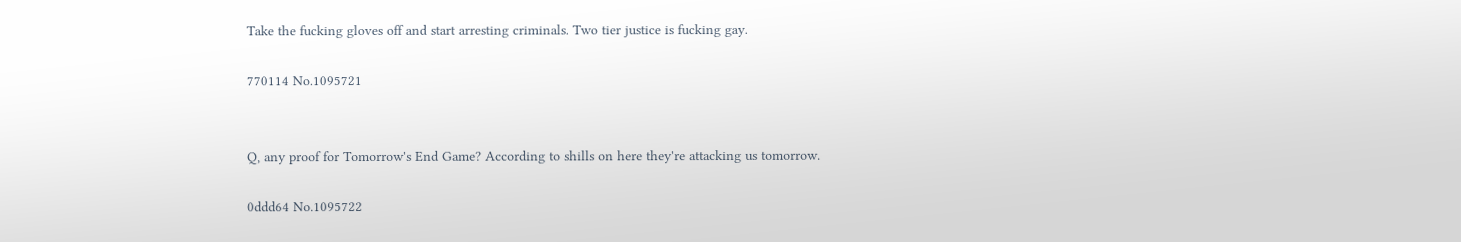Take the fucking gloves off and start arresting criminals. Two tier justice is fucking gay.

770114 No.1095721


Q, any proof for Tomorrow's End Game? According to shills on here they're attacking us tomorrow.

0ddd64 No.1095722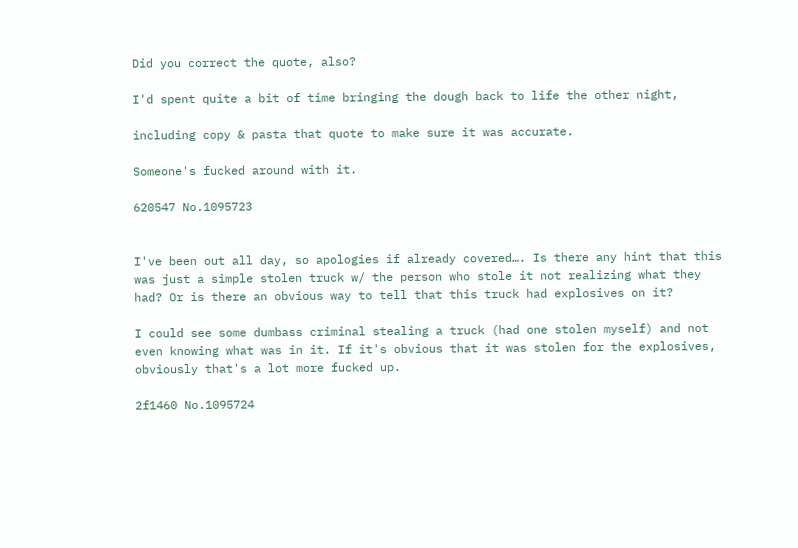Did you correct the quote, also?

I'd spent quite a bit of time bringing the dough back to life the other night,

including copy & pasta that quote to make sure it was accurate.

Someone's fucked around with it.

620547 No.1095723


I've been out all day, so apologies if already covered…. Is there any hint that this was just a simple stolen truck w/ the person who stole it not realizing what they had? Or is there an obvious way to tell that this truck had explosives on it?

I could see some dumbass criminal stealing a truck (had one stolen myself) and not even knowing what was in it. If it's obvious that it was stolen for the explosives, obviously that's a lot more fucked up.

2f1460 No.1095724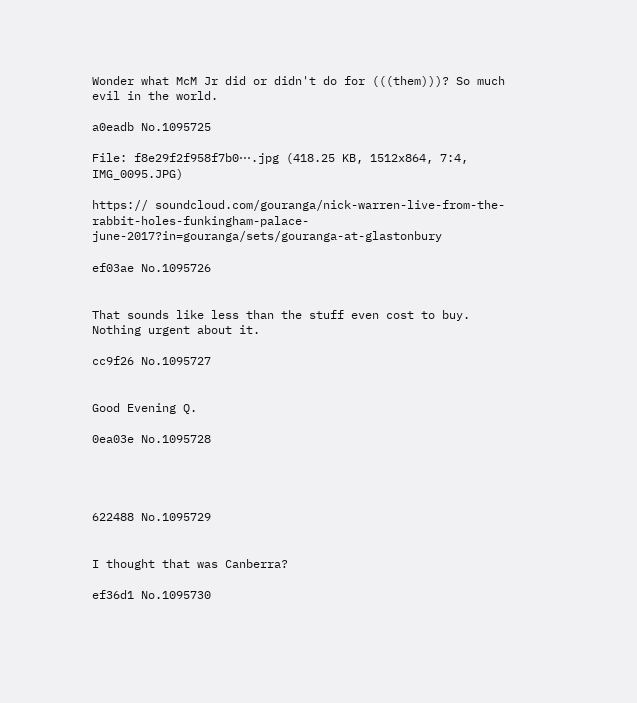Wonder what McM Jr did or didn't do for (((them)))? So much evil in the world.

a0eadb No.1095725

File: f8e29f2f958f7b0⋯.jpg (418.25 KB, 1512x864, 7:4, IMG_0095.JPG)

https:// soundcloud.com/gouranga/nick-warren-live-from-the-rabbit-holes-funkingham-palace-june-2017?in=gouranga/sets/gouranga-at-glastonbury

ef03ae No.1095726


That sounds like less than the stuff even cost to buy. Nothing urgent about it.

cc9f26 No.1095727


Good Evening Q.

0ea03e No.1095728




622488 No.1095729


I thought that was Canberra?

ef36d1 No.1095730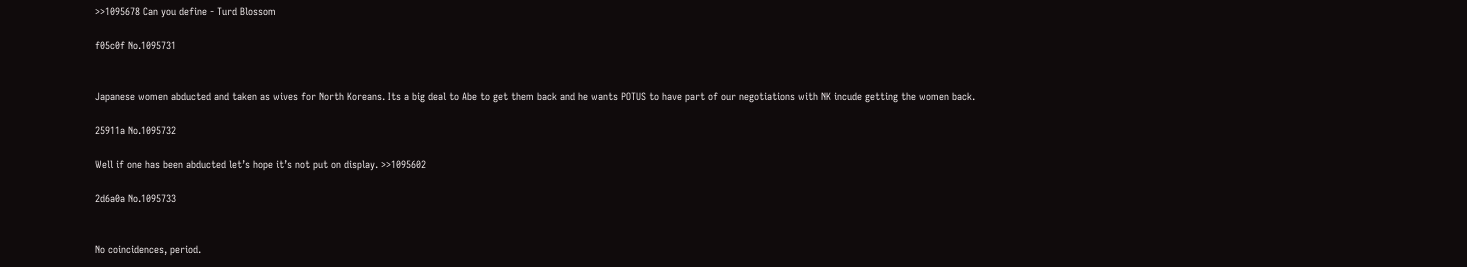>>1095678 Can you define - Turd Blossom

f05c0f No.1095731


Japanese women abducted and taken as wives for North Koreans. Its a big deal to Abe to get them back and he wants POTUS to have part of our negotiations with NK incude getting the women back.

25911a No.1095732

Well if one has been abducted let’s hope it’s not put on display. >>1095602

2d6a0a No.1095733


No coincidences, period.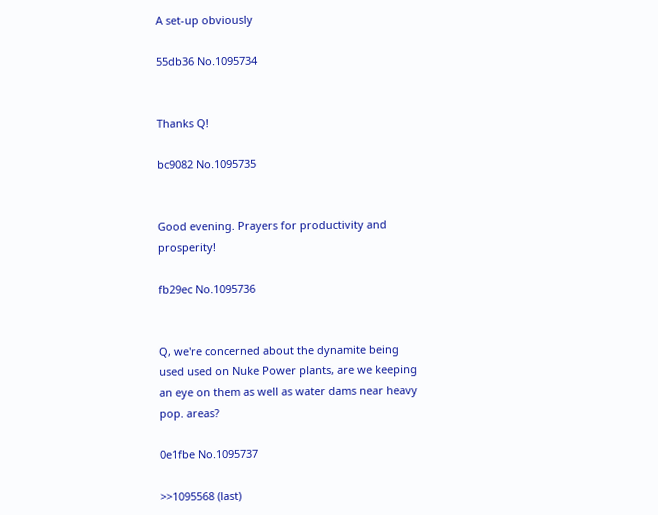A set-up obviously

55db36 No.1095734


Thanks Q!

bc9082 No.1095735


Good evening. Prayers for productivity and prosperity!

fb29ec No.1095736


Q, we're concerned about the dynamite being used used on Nuke Power plants, are we keeping an eye on them as well as water dams near heavy pop. areas?

0e1fbe No.1095737

>>1095568 (last)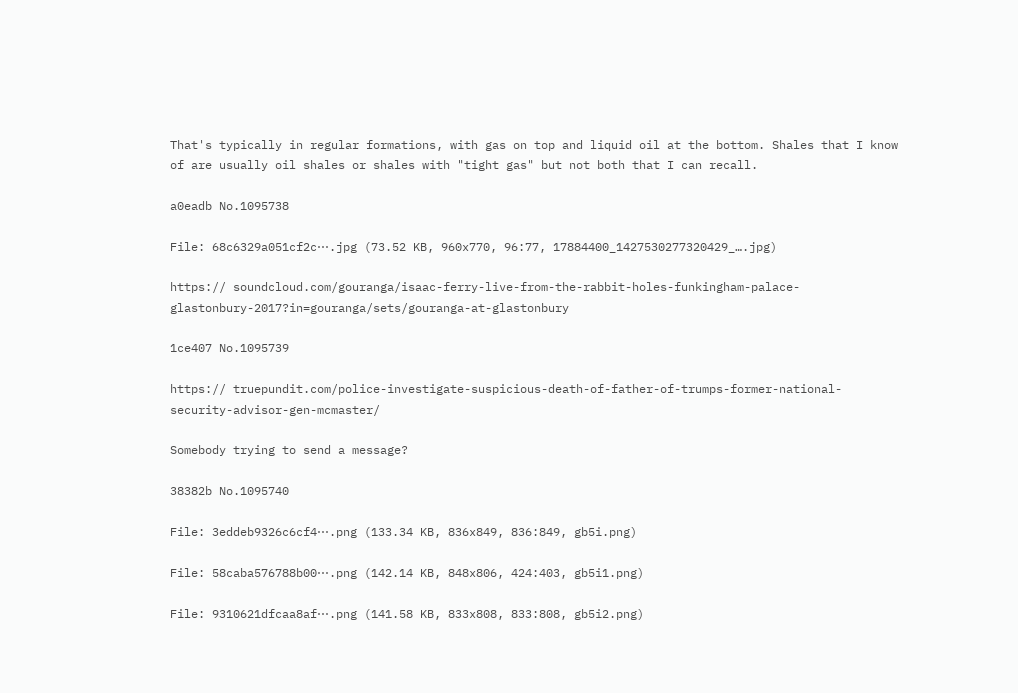That's typically in regular formations, with gas on top and liquid oil at the bottom. Shales that I know of are usually oil shales or shales with "tight gas" but not both that I can recall.

a0eadb No.1095738

File: 68c6329a051cf2c⋯.jpg (73.52 KB, 960x770, 96:77, 17884400_1427530277320429_….jpg)

https:// soundcloud.com/gouranga/isaac-ferry-live-from-the-rabbit-holes-funkingham-palace-glastonbury-2017?in=gouranga/sets/gouranga-at-glastonbury

1ce407 No.1095739

https:// truepundit.com/police-investigate-suspicious-death-of-father-of-trumps-former-national-security-advisor-gen-mcmaster/

Somebody trying to send a message?

38382b No.1095740

File: 3eddeb9326c6cf4⋯.png (133.34 KB, 836x849, 836:849, gb5i.png)

File: 58caba576788b00⋯.png (142.14 KB, 848x806, 424:403, gb5i1.png)

File: 9310621dfcaa8af⋯.png (141.58 KB, 833x808, 833:808, gb5i2.png)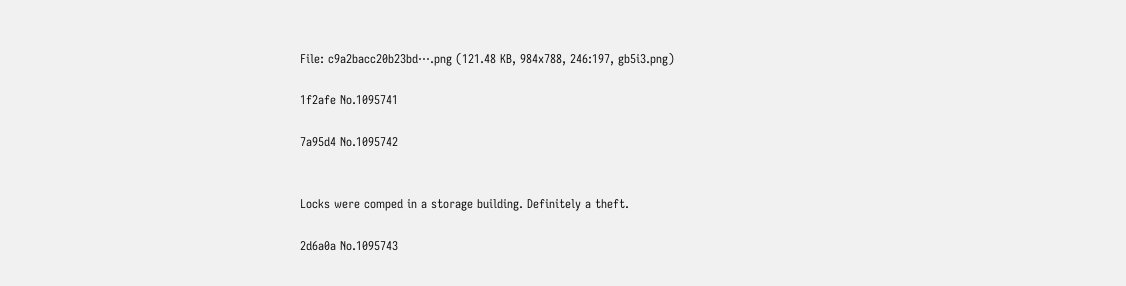File: c9a2bacc20b23bd⋯.png (121.48 KB, 984x788, 246:197, gb5i3.png)

1f2afe No.1095741

7a95d4 No.1095742


Locks were comped in a storage building. Definitely a theft.

2d6a0a No.1095743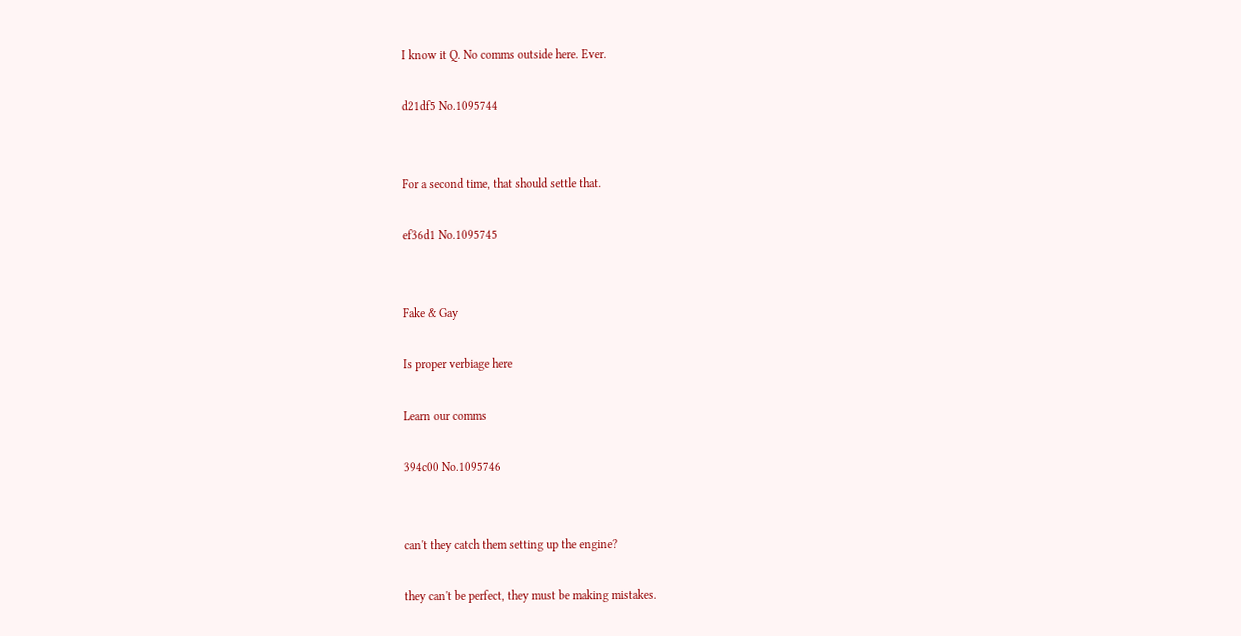I know it Q. No comms outside here. Ever.

d21df5 No.1095744


For a second time, that should settle that.

ef36d1 No.1095745


Fake & Gay

Is proper verbiage here

Learn our comms

394c00 No.1095746


can't they catch them setting up the engine?

they can't be perfect, they must be making mistakes.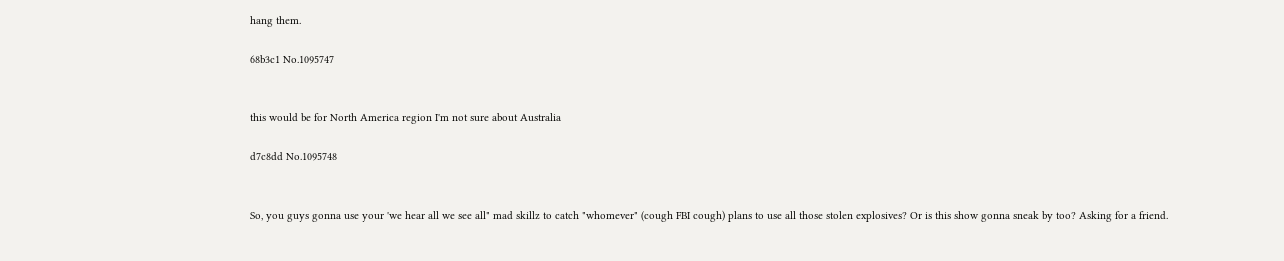hang them.

68b3c1 No.1095747


this would be for North America region I'm not sure about Australia

d7c8dd No.1095748


So, you guys gonna use your 'we hear all we see all" mad skillz to catch "whomever" (cough FBI cough) plans to use all those stolen explosives? Or is this show gonna sneak by too? Asking for a friend.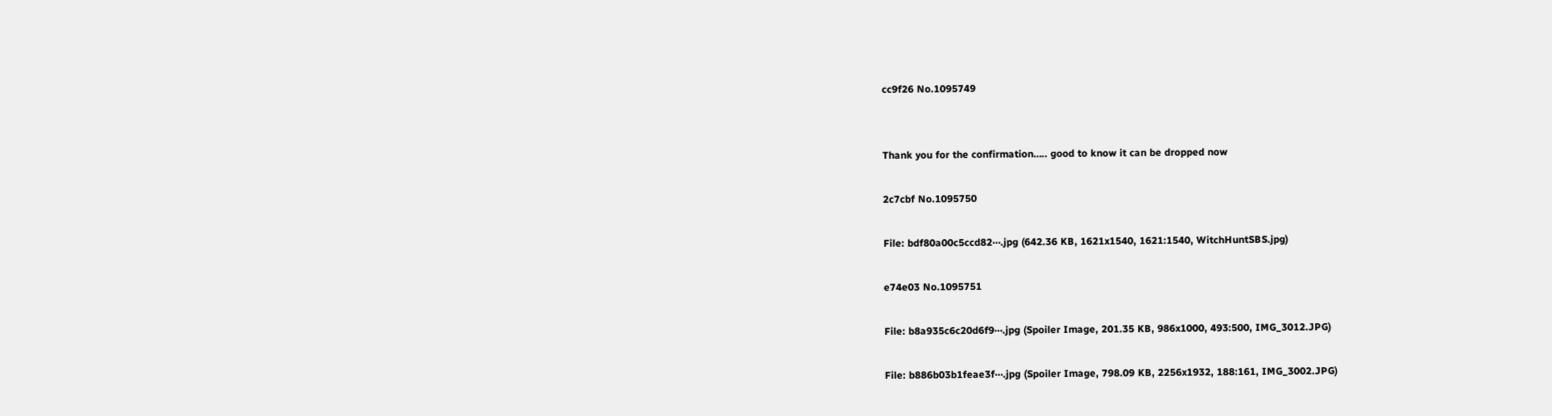cc9f26 No.1095749


Thank you for the confirmation….. good to know it can be dropped now

2c7cbf No.1095750

File: bdf80a00c5ccd82⋯.jpg (642.36 KB, 1621x1540, 1621:1540, WitchHuntSBS.jpg)

e74e03 No.1095751

File: b8a935c6c20d6f9⋯.jpg (Spoiler Image, 201.35 KB, 986x1000, 493:500, IMG_3012.JPG)

File: b886b03b1feae3f⋯.jpg (Spoiler Image, 798.09 KB, 2256x1932, 188:161, IMG_3002.JPG)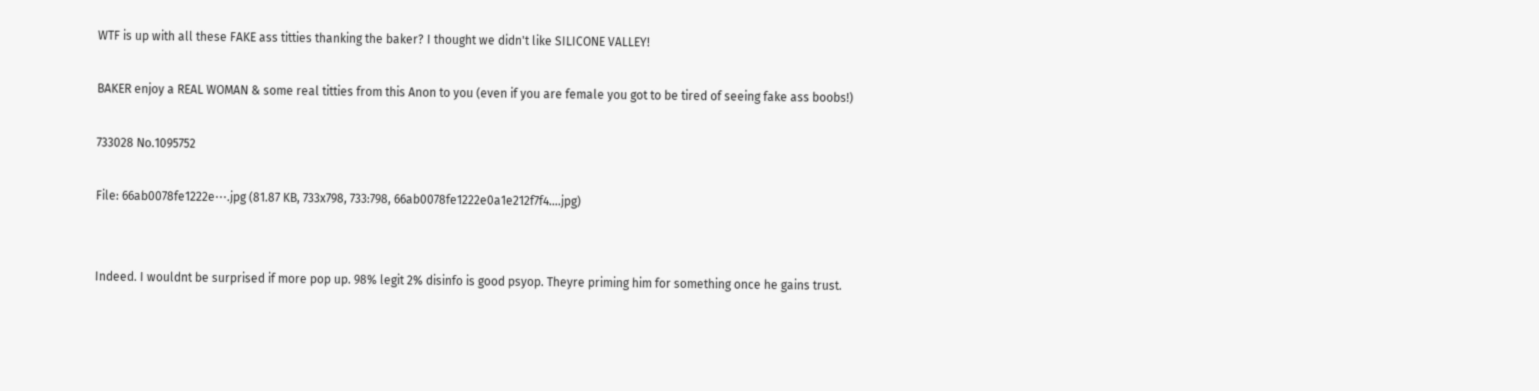WTF is up with all these FAKE ass titties thanking the baker? I thought we didn't like SILICONE VALLEY!

BAKER enjoy a REAL WOMAN & some real titties from this Anon to you (even if you are female you got to be tired of seeing fake ass boobs!)

733028 No.1095752

File: 66ab0078fe1222e⋯.jpg (81.87 KB, 733x798, 733:798, 66ab0078fe1222e0a1e212f7f4….jpg)


Indeed. I wouldnt be surprised if more pop up. 98% legit 2% disinfo is good psyop. Theyre priming him for something once he gains trust.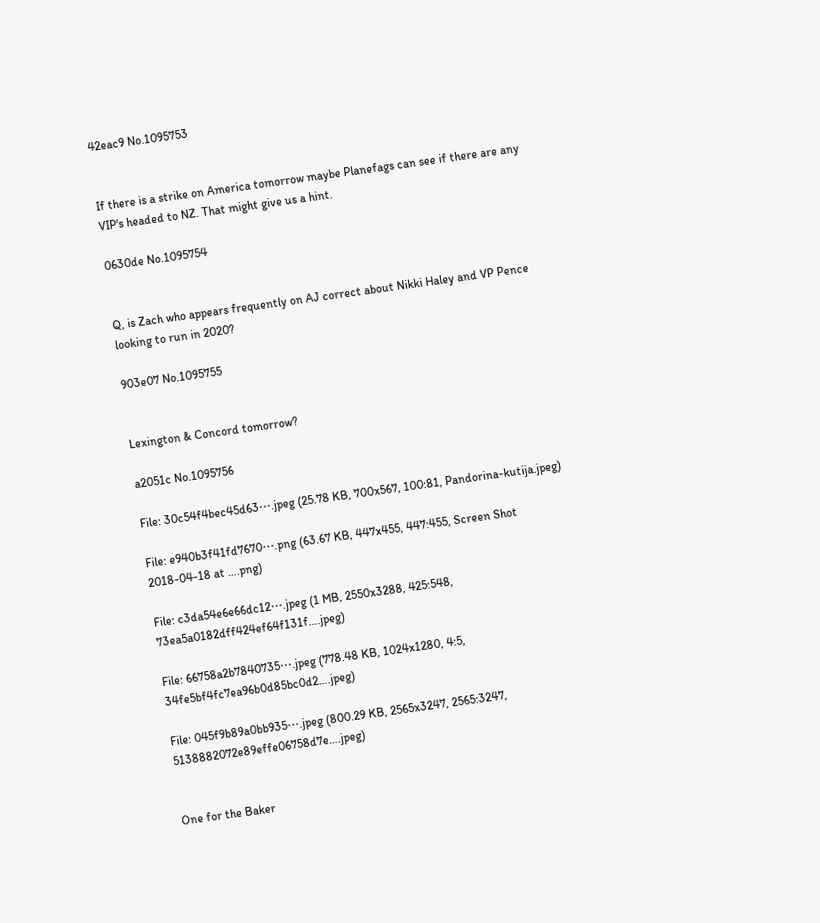42eac9 No.1095753


If there is a strike on America tomorrow maybe Planefags can see if there are any VIP's headed to NZ. That might give us a hint.

0630de No.1095754


Q, is Zach who appears frequently on AJ correct about Nikki Haley and VP Pence looking to run in 2020?

903e07 No.1095755


Lexington & Concord tomorrow?

a2051c No.1095756

File: 30c54f4bec45d63⋯.jpeg (25.78 KB, 700x567, 100:81, Pandorina-kutija.jpeg)

File: e940b3f41fd7670⋯.png (63.67 KB, 447x455, 447:455, Screen Shot 2018-04-18 at ….png)

File: c3da54e6e66dc12⋯.jpeg (1 MB, 2550x3288, 425:548, 73ea5a0182dff424ef64f131f….jpeg)

File: 66758a2b7840735⋯.jpeg (778.48 KB, 1024x1280, 4:5, 34fe5bf4fc7ea96b0d85bc0d2….jpeg)

File: 045f9b89a0bb935⋯.jpeg (800.29 KB, 2565x3247, 2565:3247, 5138882072e89effe06758d7e….jpeg)


One for the Baker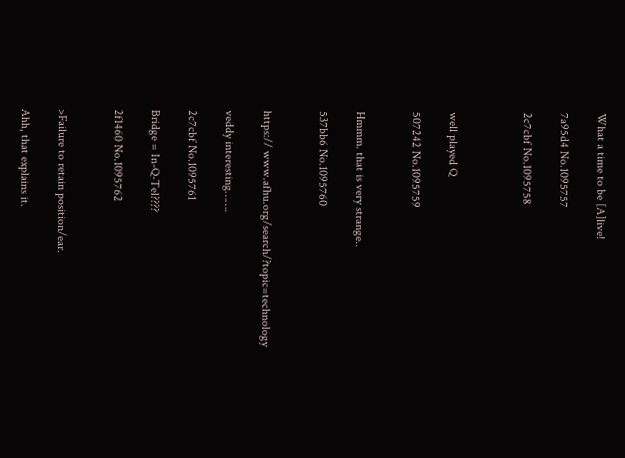What a time to be [A]live!

7a95d4 No.1095757

2c7cbf No.1095758



well played Q

507242 No.1095759


Hmmm. that is very strange..

537bb6 No.1095760


https:// www.afhu.org/search/?topic=technology

veddy interesting…….

2c7cbf No.1095761

Bridge = In-Q-Tel????

2f1460 No.1095762


>Failure to retain position/ear.

Ahh, that explains it.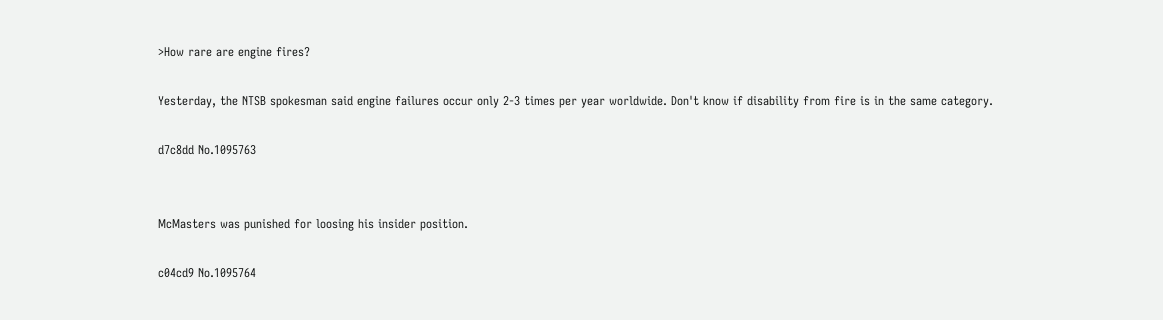>How rare are engine fires?

Yesterday, the NTSB spokesman said engine failures occur only 2-3 times per year worldwide. Don't know if disability from fire is in the same category.

d7c8dd No.1095763


McMasters was punished for loosing his insider position.

c04cd9 No.1095764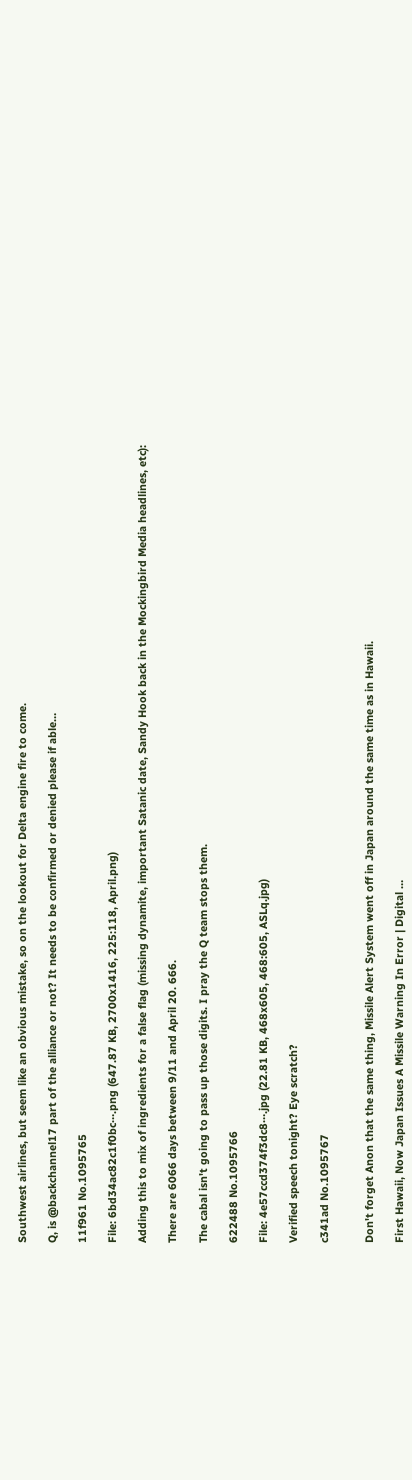Southwest airlines, but seem like an obvious mistake, so on the lookout for Delta engine fire to come.

Q, is @backchannel17 part of the alliance or not? It needs to be confirmed or denied please if able…

11f961 No.1095765

File: 6bd34ac82c1f0bc⋯.png (647.87 KB, 2700x1416, 225:118, April.png)

Adding this to mix of ingredients for a false flag (missing dynamite, important Satanic date, Sandy Hook back in the Mockingbird Media headlines, etc):

There are 6066 days between 9/11 and April 20. 666.

The cabal isn't going to pass up those digits. I pray the Q team stops them.

622488 No.1095766

File: 4e57ccd374f3dc8⋯.jpg (22.81 KB, 468x605, 468:605, ASLq.jpg)

Verified speech tonight? Eye scratch?

c341ad No.1095767


Don't forget Anon that the same thing, Missile Alert System went off in Japan around the same time as in Hawaii.

First Hawaii, Now Japan Issues A Missile Warning In Error | Digital …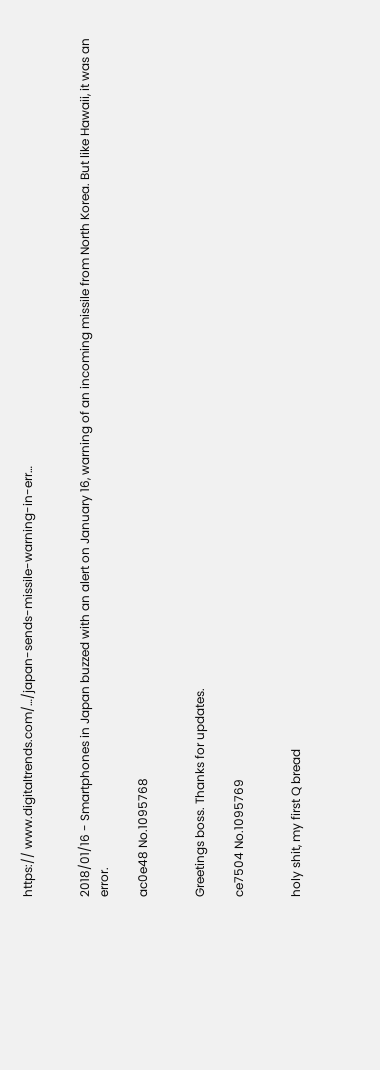https:// www.digitaltrends.com/…/japan-sends-missile-warning-in-err…


2018/01/16 - Smartphones in Japan buzzed with an alert on January 16, warning of an incoming missile from North Korea. But like Hawaii, it was an error.

ac0e48 No.1095768


Greetings boss. Thanks for updates.

ce7504 No.1095769


holy shit, my first Q bread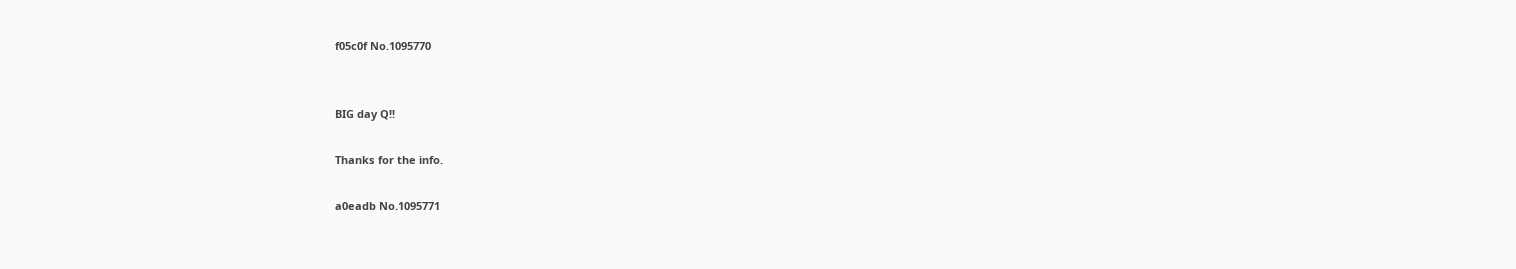f05c0f No.1095770


BIG day Q!!

Thanks for the info.

a0eadb No.1095771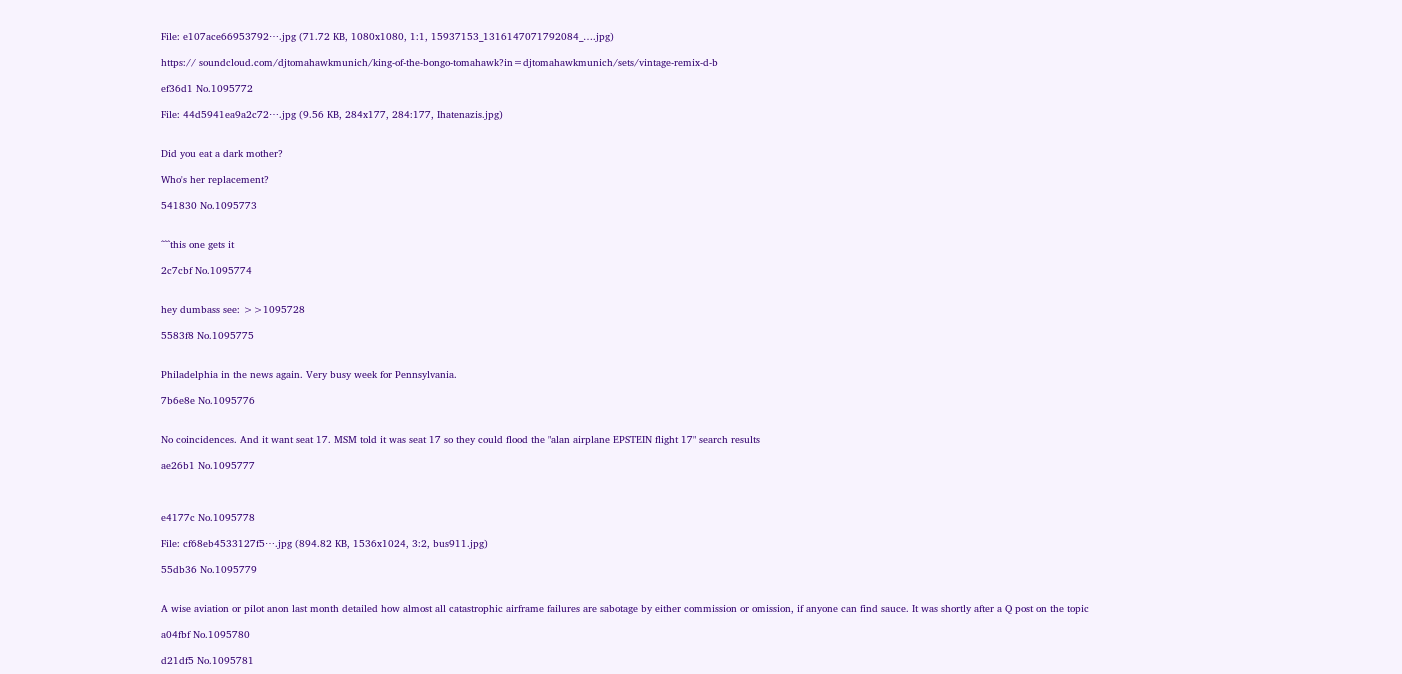File: e107ace66953792⋯.jpg (71.72 KB, 1080x1080, 1:1, 15937153_1316147071792084_….jpg)

https:// soundcloud.com/djtomahawkmunich/king-of-the-bongo-tomahawk?in=djtomahawkmunich/sets/vintage-remix-d-b

ef36d1 No.1095772

File: 44d5941ea9a2c72⋯.jpg (9.56 KB, 284x177, 284:177, Ihatenazis.jpg)


Did you eat a dark mother?

Who's her replacement?

541830 No.1095773


^^^this one gets it

2c7cbf No.1095774


hey dumbass see: >>1095728

5583f8 No.1095775


Philadelphia in the news again. Very busy week for Pennsylvania.

7b6e8e No.1095776


No coincidences. And it want seat 17. MSM told it was seat 17 so they could flood the "alan airplane EPSTEIN flight 17" search results

ae26b1 No.1095777



e4177c No.1095778

File: cf68eb4533127f5⋯.jpg (894.82 KB, 1536x1024, 3:2, bus911.jpg)

55db36 No.1095779


A wise aviation or pilot anon last month detailed how almost all catastrophic airframe failures are sabotage by either commission or omission, if anyone can find sauce. It was shortly after a Q post on the topic

a04fbf No.1095780

d21df5 No.1095781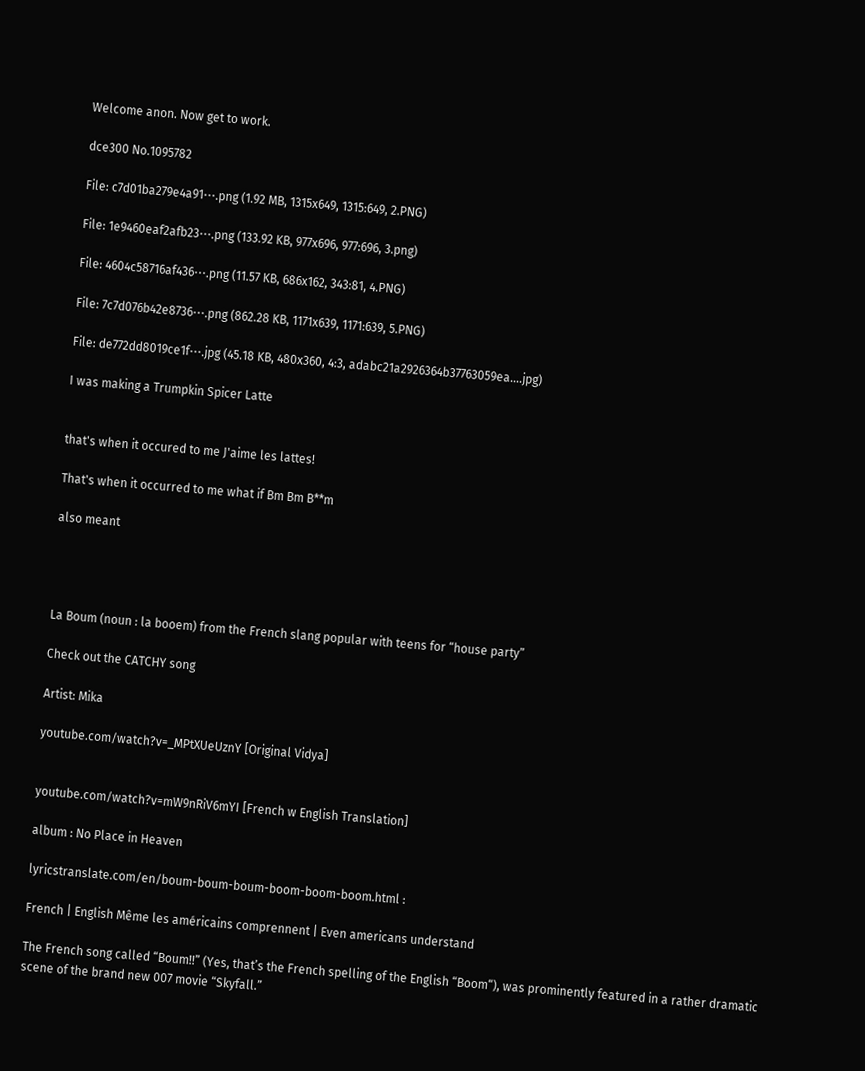Welcome anon. Now get to work.

dce300 No.1095782

File: c7d01ba279e4a91⋯.png (1.92 MB, 1315x649, 1315:649, 2.PNG)

File: 1e9460eaf2afb23⋯.png (133.92 KB, 977x696, 977:696, 3.png)

File: 4604c58716af436⋯.png (11.57 KB, 686x162, 343:81, 4.PNG)

File: 7c7d076b42e8736⋯.png (862.28 KB, 1171x639, 1171:639, 5.PNG)

File: de772dd8019ce1f⋯.jpg (45.18 KB, 480x360, 4:3, adabc21a2926364b37763059ea….jpg)

I was making a Trumpkin Spicer Latte


that's when it occured to me J'aime les lattes!

That's when it occurred to me what if Bm Bm B**m

also meant




La Boum (noun : la booem) from the French slang popular with teens for “house party”

Check out the CATCHY song

Artist: Mika

youtube.com/watch?v=_MPtXUeUznY [Original Vidya]


youtube.com/watch?v=mW9nRiV6mYI [French w English Translation]

album : No Place in Heaven

lyricstranslate.com/en/boum-boum-boum-boom-boom-boom.html :

French | English Même les américains comprennent | Even americans understand

The French song called “Boum!!” (Yes, that’s the French spelling of the English “Boom“), was prominently featured in a rather dramatic scene of the brand new 007 movie “Skyfall.”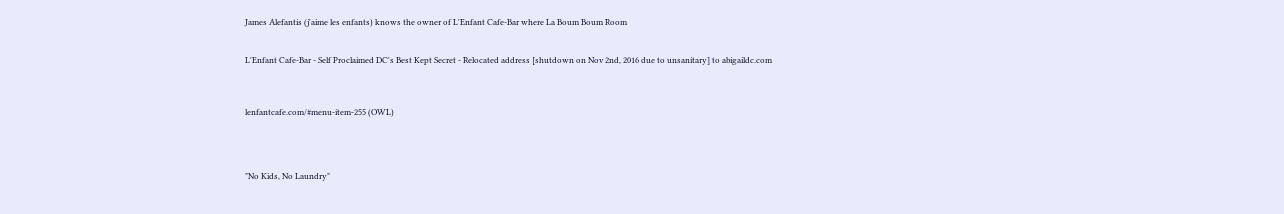James Alefantis (j'aime les enfants) knows the owner of L'Enfant Cafe-Bar where La Boum Boum Room


L'Enfant Cafe-Bar - Self Proclaimed DC's Best Kept Secret - Relocated address [shutdown on Nov 2nd, 2016 due to unsanitary] to abigaildc.com



lenfantcafe.com/#menu-item-255 (OWL)




"No Kids, No Laundry"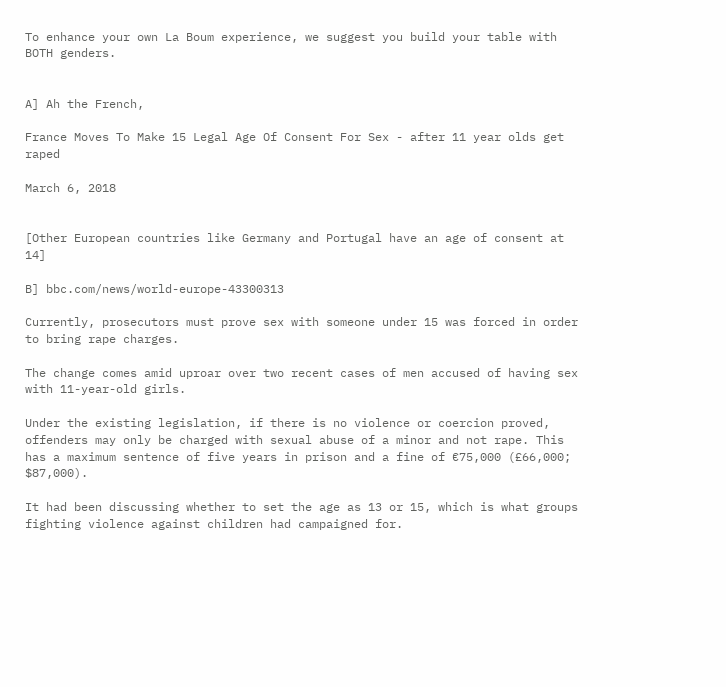To enhance your own La Boum experience, we suggest you build your table with BOTH genders.


A] Ah the French,

France Moves To Make 15 Legal Age Of Consent For Sex - after 11 year olds get raped

March 6, 2018


[Other European countries like Germany and Portugal have an age of consent at 14]

B] bbc.com/news/world-europe-43300313

Currently, prosecutors must prove sex with someone under 15 was forced in order to bring rape charges.

The change comes amid uproar over two recent cases of men accused of having sex with 11-year-old girls.

Under the existing legislation, if there is no violence or coercion proved, offenders may only be charged with sexual abuse of a minor and not rape. This has a maximum sentence of five years in prison and a fine of €75,000 (£66,000; $87,000).

It had been discussing whether to set the age as 13 or 15, which is what groups fighting violence against children had campaigned for.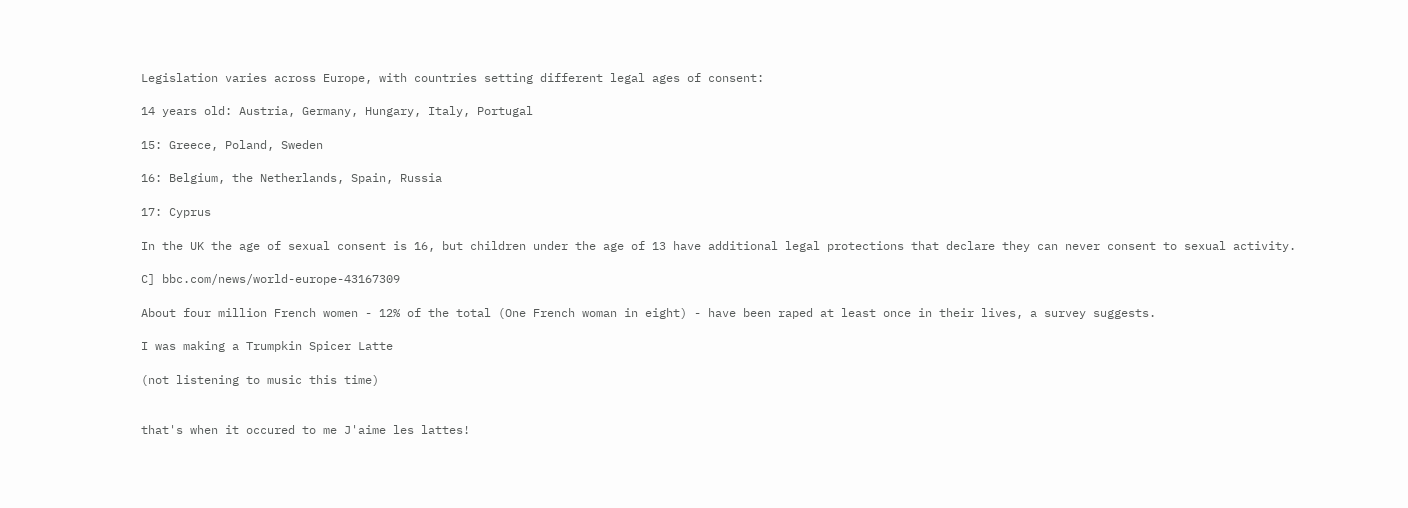Legislation varies across Europe, with countries setting different legal ages of consent:

14 years old: Austria, Germany, Hungary, Italy, Portugal

15: Greece, Poland, Sweden

16: Belgium, the Netherlands, Spain, Russia

17: Cyprus

In the UK the age of sexual consent is 16, but children under the age of 13 have additional legal protections that declare they can never consent to sexual activity.

C] bbc.com/news/world-europe-43167309

About four million French women - 12% of the total (One French woman in eight) - have been raped at least once in their lives, a survey suggests.

I was making a Trumpkin Spicer Latte

(not listening to music this time)


that's when it occured to me J'aime les lattes!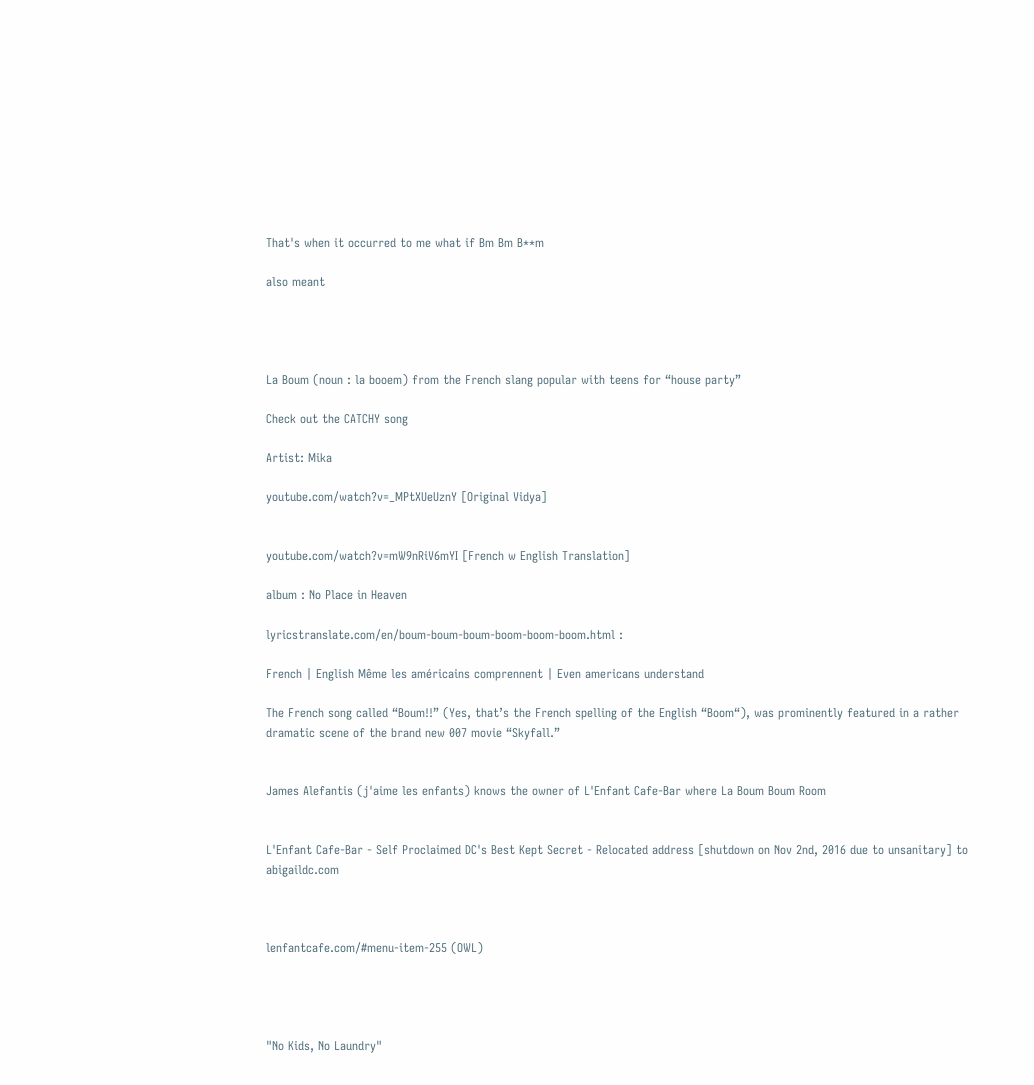That's when it occurred to me what if Bm Bm B**m

also meant




La Boum (noun : la booem) from the French slang popular with teens for “house party”

Check out the CATCHY song

Artist: Mika

youtube.com/watch?v=_MPtXUeUznY [Original Vidya]


youtube.com/watch?v=mW9nRiV6mYI [French w English Translation]

album : No Place in Heaven

lyricstranslate.com/en/boum-boum-boum-boom-boom-boom.html :

French | English Même les américains comprennent | Even americans understand

The French song called “Boum!!” (Yes, that’s the French spelling of the English “Boom“), was prominently featured in a rather dramatic scene of the brand new 007 movie “Skyfall.”


James Alefantis (j'aime les enfants) knows the owner of L'Enfant Cafe-Bar where La Boum Boum Room


L'Enfant Cafe-Bar - Self Proclaimed DC's Best Kept Secret - Relocated address [shutdown on Nov 2nd, 2016 due to unsanitary] to abigaildc.com



lenfantcafe.com/#menu-item-255 (OWL)




"No Kids, No Laundry"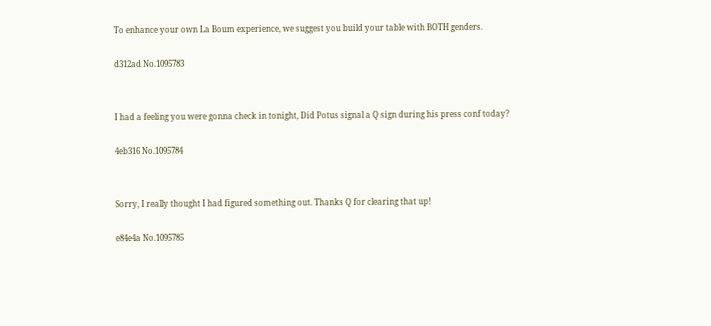To enhance your own La Boum experience, we suggest you build your table with BOTH genders.

d312ad No.1095783


I had a feeling you were gonna check in tonight, Did Potus signal a Q sign during his press conf today?

4eb316 No.1095784


Sorry, I really thought I had figured something out. Thanks Q for clearing that up!

e84e4a No.1095785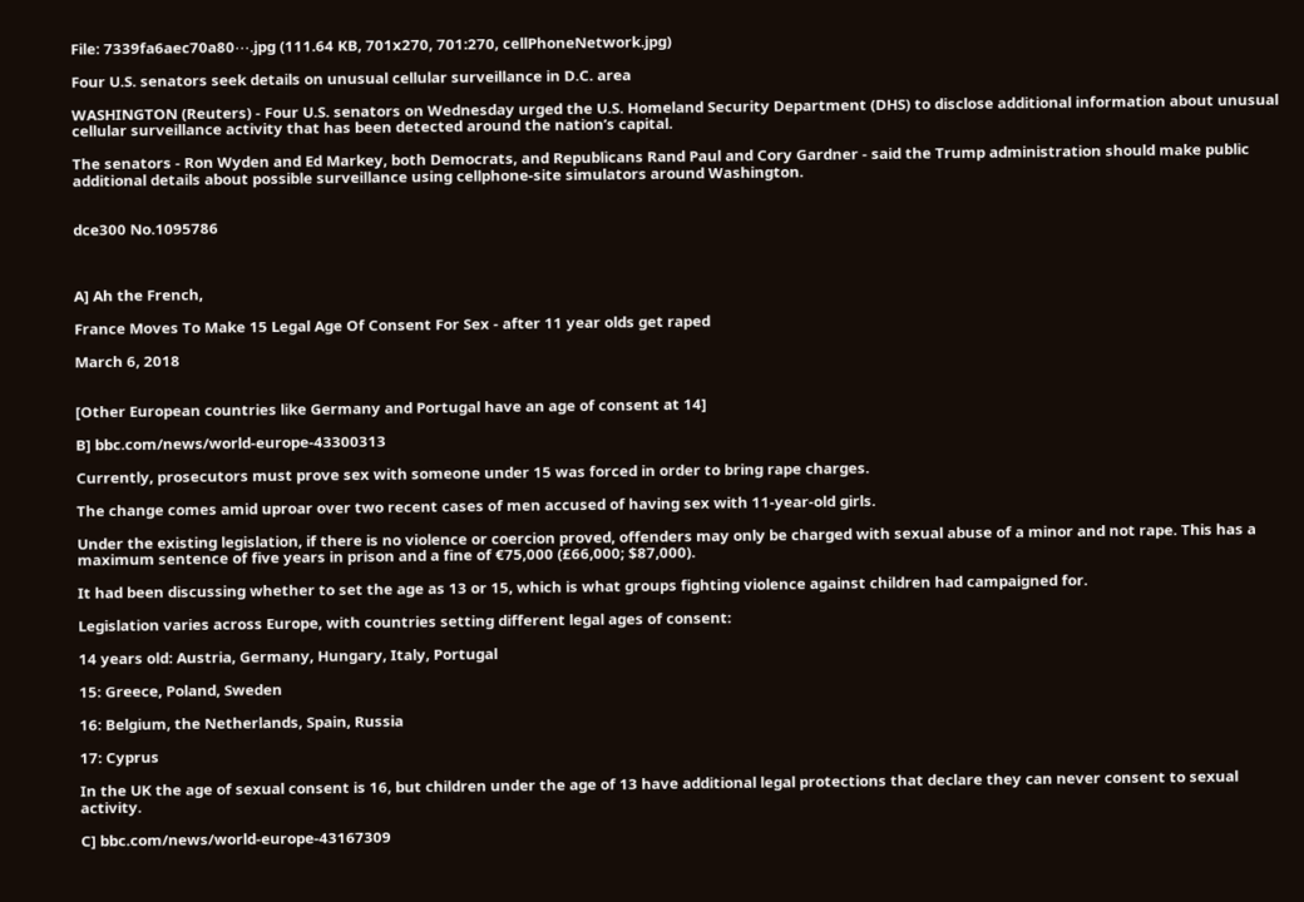File: 7339fa6aec70a80⋯.jpg (111.64 KB, 701x270, 701:270, cellPhoneNetwork.jpg)

Four U.S. senators seek details on unusual cellular surveillance in D.C. area

WASHINGTON (Reuters) - Four U.S. senators on Wednesday urged the U.S. Homeland Security Department (DHS) to disclose additional information about unusual cellular surveillance activity that has been detected around the nation’s capital.

The senators - Ron Wyden and Ed Markey, both Democrats, and Republicans Rand Paul and Cory Gardner - said the Trump administration should make public additional details about possible surveillance using cellphone-site simulators around Washington.


dce300 No.1095786



A] Ah the French,

France Moves To Make 15 Legal Age Of Consent For Sex - after 11 year olds get raped

March 6, 2018


[Other European countries like Germany and Portugal have an age of consent at 14]

B] bbc.com/news/world-europe-43300313

Currently, prosecutors must prove sex with someone under 15 was forced in order to bring rape charges.

The change comes amid uproar over two recent cases of men accused of having sex with 11-year-old girls.

Under the existing legislation, if there is no violence or coercion proved, offenders may only be charged with sexual abuse of a minor and not rape. This has a maximum sentence of five years in prison and a fine of €75,000 (£66,000; $87,000).

It had been discussing whether to set the age as 13 or 15, which is what groups fighting violence against children had campaigned for.

Legislation varies across Europe, with countries setting different legal ages of consent:

14 years old: Austria, Germany, Hungary, Italy, Portugal

15: Greece, Poland, Sweden

16: Belgium, the Netherlands, Spain, Russia

17: Cyprus

In the UK the age of sexual consent is 16, but children under the age of 13 have additional legal protections that declare they can never consent to sexual activity.

C] bbc.com/news/world-europe-43167309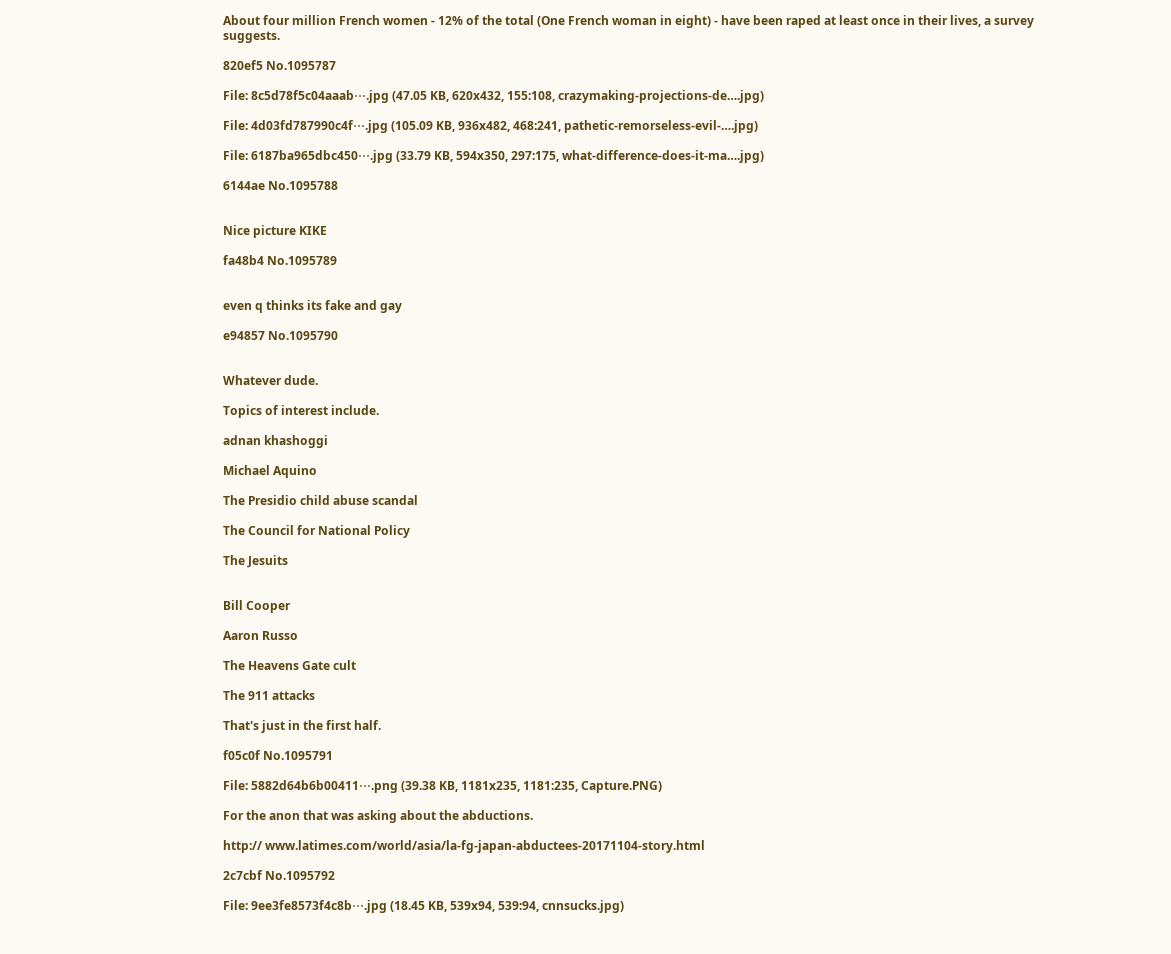About four million French women - 12% of the total (One French woman in eight) - have been raped at least once in their lives, a survey suggests.

820ef5 No.1095787

File: 8c5d78f5c04aaab⋯.jpg (47.05 KB, 620x432, 155:108, crazymaking-projections-de….jpg)

File: 4d03fd787990c4f⋯.jpg (105.09 KB, 936x482, 468:241, pathetic-remorseless-evil-….jpg)

File: 6187ba965dbc450⋯.jpg (33.79 KB, 594x350, 297:175, what-difference-does-it-ma….jpg)

6144ae No.1095788


Nice picture KIKE

fa48b4 No.1095789


even q thinks its fake and gay

e94857 No.1095790


Whatever dude.

Topics of interest include.

adnan khashoggi

Michael Aquino

The Presidio child abuse scandal

The Council for National Policy

The Jesuits


Bill Cooper

Aaron Russo

The Heavens Gate cult

The 911 attacks

That's just in the first half.

f05c0f No.1095791

File: 5882d64b6b00411⋯.png (39.38 KB, 1181x235, 1181:235, Capture.PNG)

For the anon that was asking about the abductions.

http:// www.latimes.com/world/asia/la-fg-japan-abductees-20171104-story.html

2c7cbf No.1095792

File: 9ee3fe8573f4c8b⋯.jpg (18.45 KB, 539x94, 539:94, cnnsucks.jpg)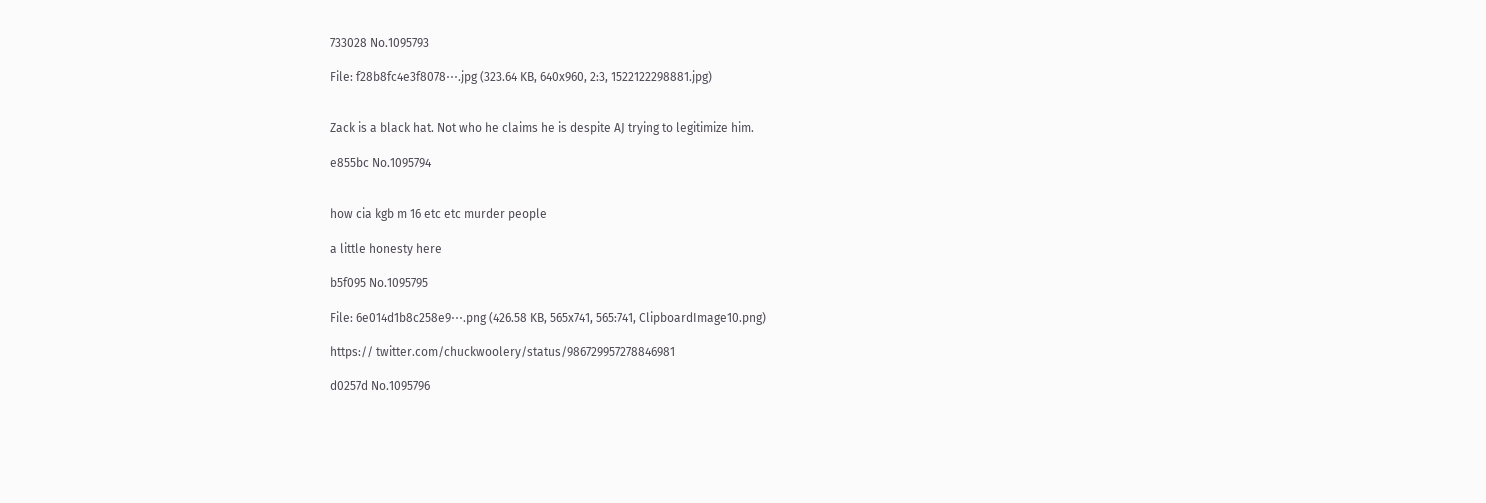733028 No.1095793

File: f28b8fc4e3f8078⋯.jpg (323.64 KB, 640x960, 2:3, 1522122298881.jpg)


Zack is a black hat. Not who he claims he is despite AJ trying to legitimize him.

e855bc No.1095794


how cia kgb m 16 etc etc murder people

a little honesty here

b5f095 No.1095795

File: 6e014d1b8c258e9⋯.png (426.58 KB, 565x741, 565:741, ClipboardImage10.png)

https:// twitter.com/chuckwoolery/status/986729957278846981

d0257d No.1095796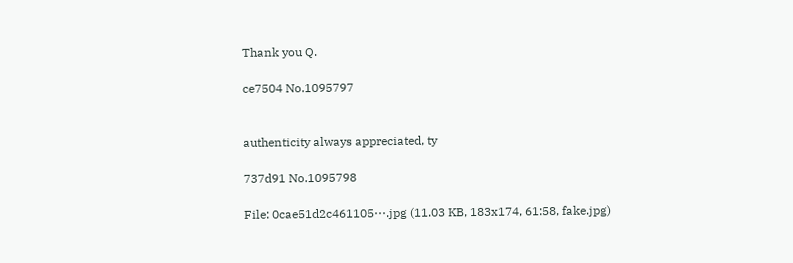Thank you Q.

ce7504 No.1095797


authenticity always appreciated, ty

737d91 No.1095798

File: 0cae51d2c461105⋯.jpg (11.03 KB, 183x174, 61:58, fake.jpg)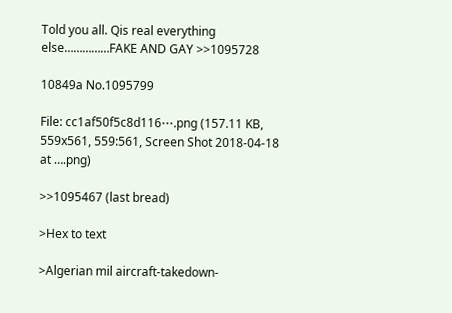Told you all. Qis real everything else……………FAKE AND GAY >>1095728

10849a No.1095799

File: cc1af50f5c8d116⋯.png (157.11 KB, 559x561, 559:561, Screen Shot 2018-04-18 at ….png)

>>1095467 (last bread)

>Hex to text

>Algerian mil aircraft-takedown-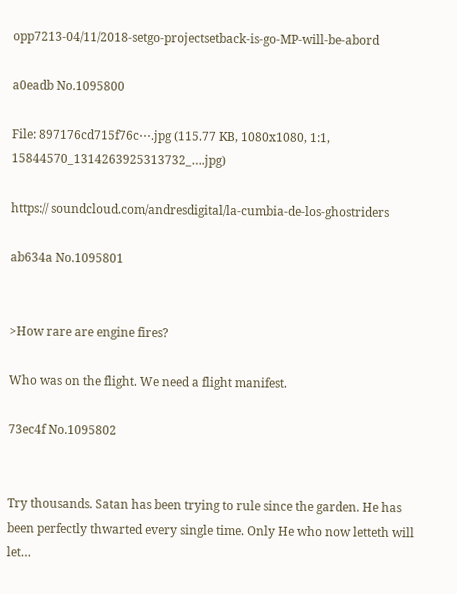opp7213-04/11/2018-setgo-projectsetback-is-go-MP-will-be-abord

a0eadb No.1095800

File: 897176cd715f76c⋯.jpg (115.77 KB, 1080x1080, 1:1, 15844570_1314263925313732_….jpg)

https:// soundcloud.com/andresdigital/la-cumbia-de-los-ghostriders

ab634a No.1095801


>How rare are engine fires?

Who was on the flight. We need a flight manifest.

73ec4f No.1095802


Try thousands. Satan has been trying to rule since the garden. He has been perfectly thwarted every single time. Only He who now letteth will let…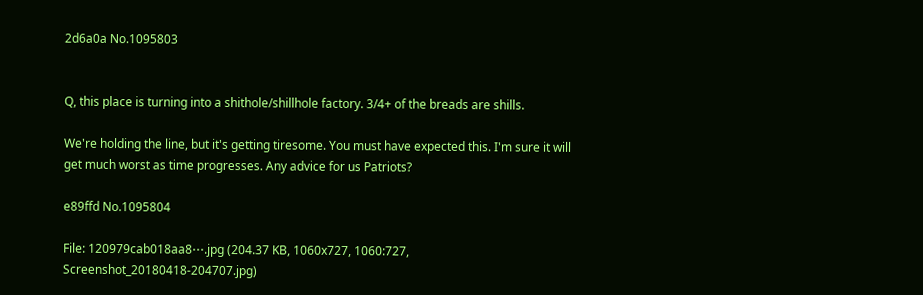2d6a0a No.1095803


Q, this place is turning into a shithole/shillhole factory. 3/4+ of the breads are shills.

We're holding the line, but it's getting tiresome. You must have expected this. I'm sure it will get much worst as time progresses. Any advice for us Patriots?

e89ffd No.1095804

File: 120979cab018aa8⋯.jpg (204.37 KB, 1060x727, 1060:727, Screenshot_20180418-204707.jpg)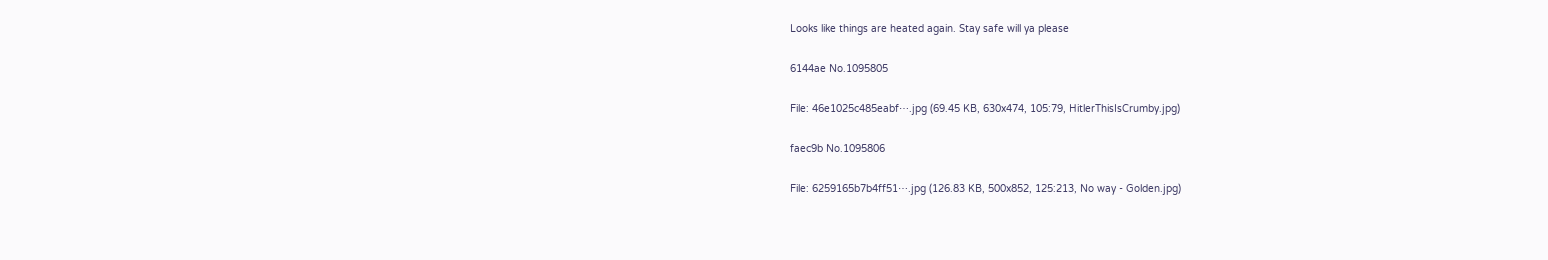Looks like things are heated again. Stay safe will ya please

6144ae No.1095805

File: 46e1025c485eabf⋯.jpg (69.45 KB, 630x474, 105:79, HitlerThisIsCrumby.jpg)

faec9b No.1095806

File: 6259165b7b4ff51⋯.jpg (126.83 KB, 500x852, 125:213, No way - Golden.jpg)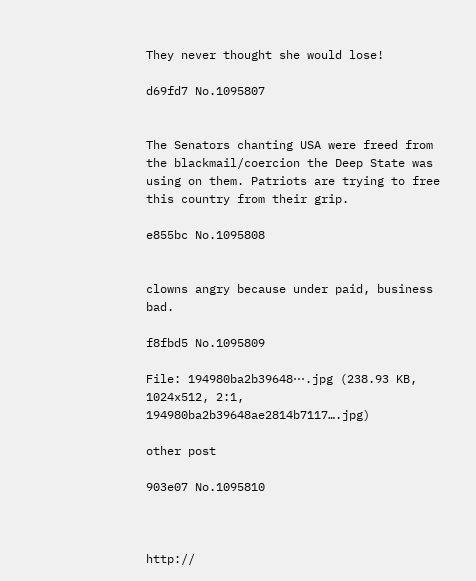They never thought she would lose!

d69fd7 No.1095807


The Senators chanting USA were freed from the blackmail/coercion the Deep State was using on them. Patriots are trying to free this country from their grip.

e855bc No.1095808


clowns angry because under paid, business bad.

f8fbd5 No.1095809

File: 194980ba2b39648⋯.jpg (238.93 KB, 1024x512, 2:1, 194980ba2b39648ae2814b7117….jpg)

other post

903e07 No.1095810



http://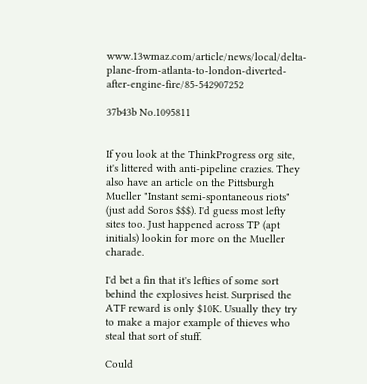www.13wmaz.com/article/news/local/delta-plane-from-atlanta-to-london-diverted-after-engine-fire/85-542907252

37b43b No.1095811


If you look at the ThinkProgress org site, it's littered with anti-pipeline crazies. They also have an article on the Pittsburgh Mueller "Instant semi-spontaneous riots" (just add Soros $$$). I'd guess most lefty sites too. Just happened across TP (apt initials) lookin for more on the Mueller charade.

I'd bet a fin that it's lefties of some sort behind the explosives heist. Surprised the ATF reward is only $10K. Usually they try to make a major example of thieves who steal that sort of stuff.

Could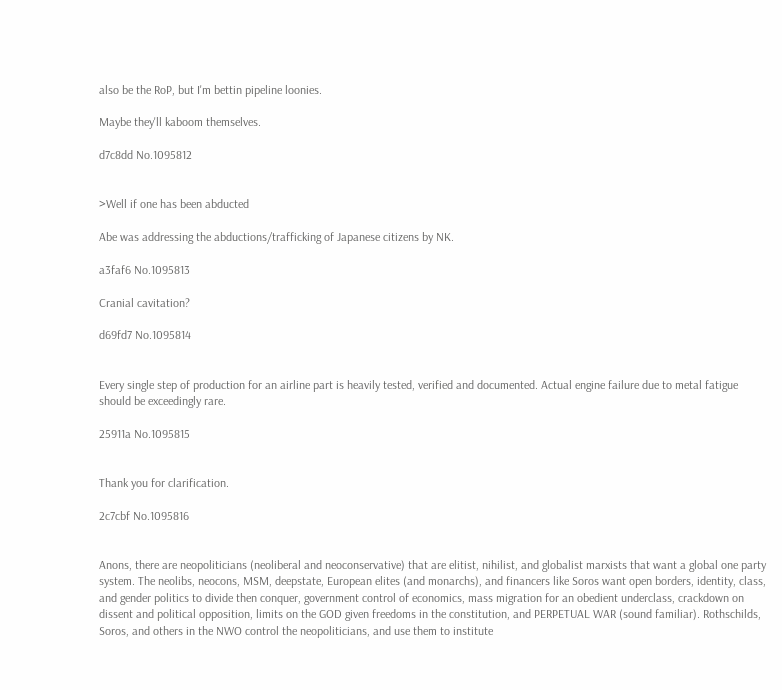also be the RoP, but I'm bettin pipeline loonies.

Maybe they'll kaboom themselves.

d7c8dd No.1095812


>Well if one has been abducted

Abe was addressing the abductions/trafficking of Japanese citizens by NK.

a3faf6 No.1095813

Cranial cavitation?

d69fd7 No.1095814


Every single step of production for an airline part is heavily tested, verified and documented. Actual engine failure due to metal fatigue should be exceedingly rare.

25911a No.1095815


Thank you for clarification.

2c7cbf No.1095816


Anons, there are neopoliticians (neoliberal and neoconservative) that are elitist, nihilist, and globalist marxists that want a global one party system. The neolibs, neocons, MSM, deepstate, European elites (and monarchs), and financers like Soros want open borders, identity, class, and gender politics to divide then conquer, government control of economics, mass migration for an obedient underclass, crackdown on dissent and political opposition, limits on the GOD given freedoms in the constitution, and PERPETUAL WAR (sound familiar). Rothschilds, Soros, and others in the NWO control the neopoliticians, and use them to institute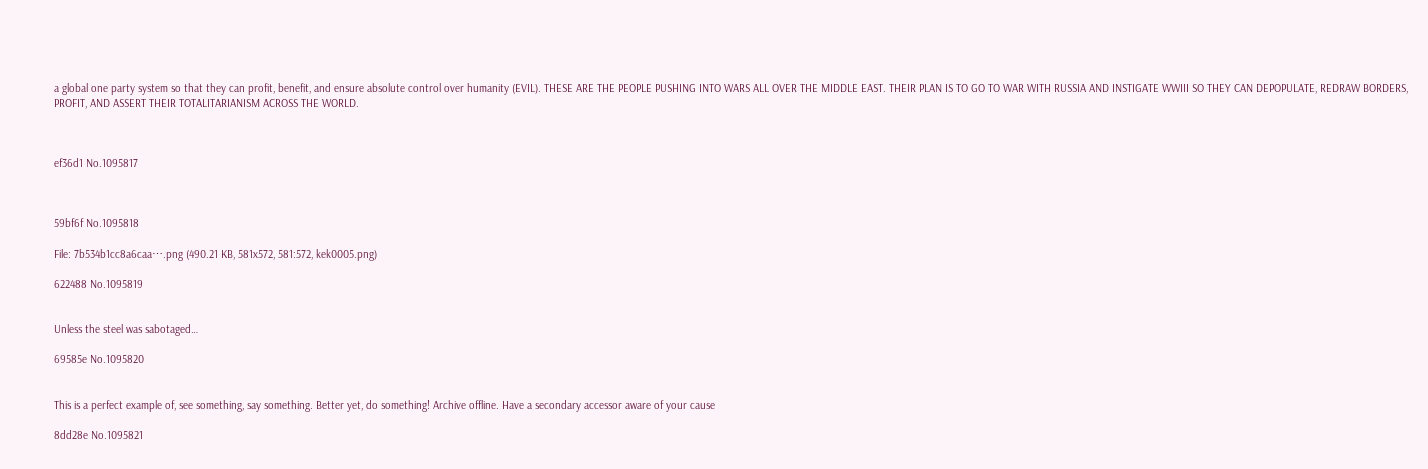a global one party system so that they can profit, benefit, and ensure absolute control over humanity (EVIL). THESE ARE THE PEOPLE PUSHING INTO WARS ALL OVER THE MIDDLE EAST. THEIR PLAN IS TO GO TO WAR WITH RUSSIA AND INSTIGATE WWIII SO THEY CAN DEPOPULATE, REDRAW BORDERS, PROFIT, AND ASSERT THEIR TOTALITARIANISM ACROSS THE WORLD.



ef36d1 No.1095817



59bf6f No.1095818

File: 7b534b1cc8a6caa⋯.png (490.21 KB, 581x572, 581:572, kek0005.png)

622488 No.1095819


Unless the steel was sabotaged…

69585e No.1095820


This is a perfect example of, see something, say something. Better yet, do something! Archive offline. Have a secondary accessor aware of your cause

8dd28e No.1095821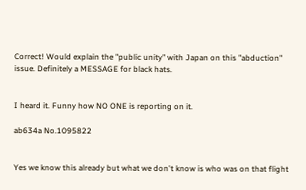Correct! Would explain the "public unity" with Japan on this "abduction" issue. Definitely a MESSAGE for black hats.


I heard it. Funny how NO ONE is reporting on it.

ab634a No.1095822


Yes we know this already but what we don't know is who was on that flight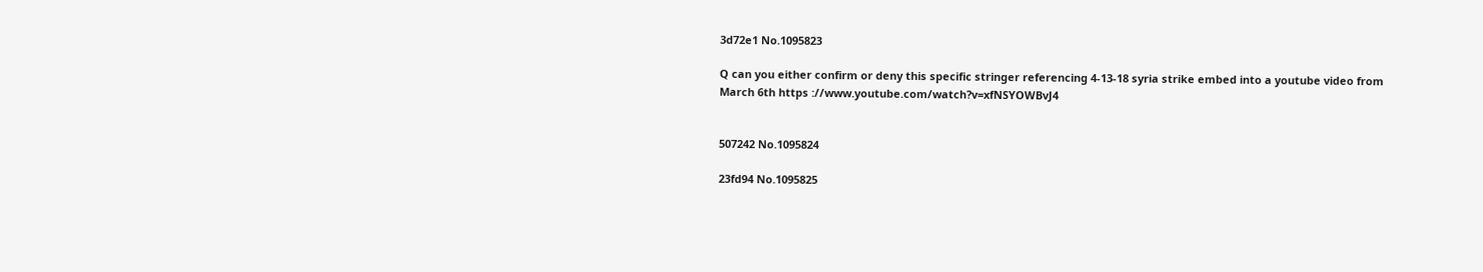3d72e1 No.1095823

Q can you either confirm or deny this specific stringer referencing 4-13-18 syria strike embed into a youtube video from March 6th https ://www.youtube.com/watch?v=xfNSYOWBvJ4


507242 No.1095824

23fd94 No.1095825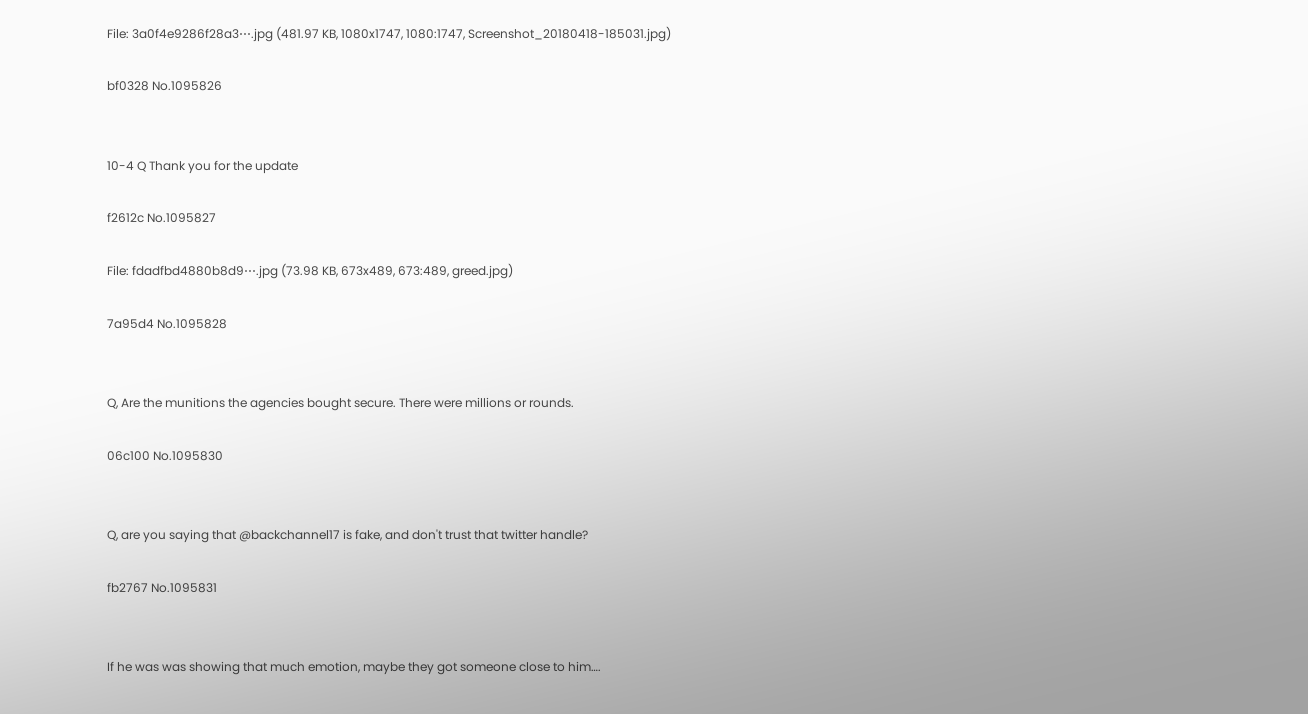File: 3a0f4e9286f28a3⋯.jpg (481.97 KB, 1080x1747, 1080:1747, Screenshot_20180418-185031.jpg)

bf0328 No.1095826


10-4 Q Thank you for the update

f2612c No.1095827

File: fdadfbd4880b8d9⋯.jpg (73.98 KB, 673x489, 673:489, greed.jpg)

7a95d4 No.1095828


Q, Are the munitions the agencies bought secure. There were millions or rounds.

06c100 No.1095830


Q, are you saying that @backchannel17 is fake, and don't trust that twitter handle?

fb2767 No.1095831


If he was was showing that much emotion, maybe they got someone close to him….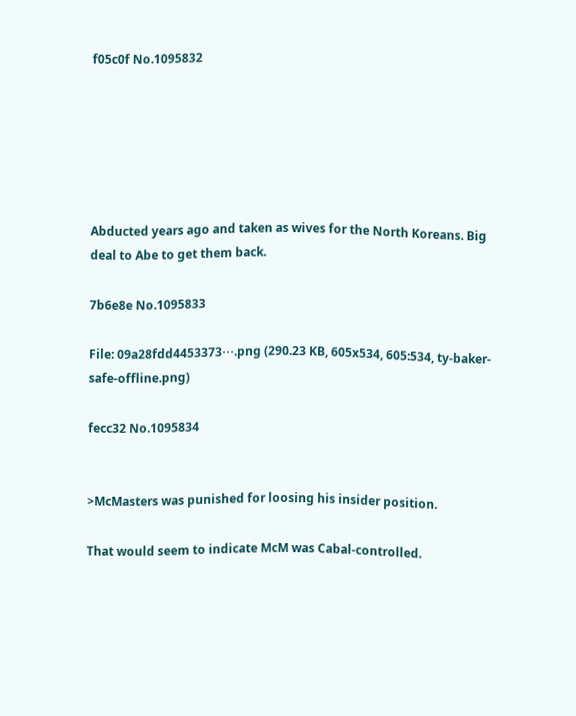f05c0f No.1095832






Abducted years ago and taken as wives for the North Koreans. Big deal to Abe to get them back.

7b6e8e No.1095833

File: 09a28fdd4453373⋯.png (290.23 KB, 605x534, 605:534, ty-baker-safe-offline.png)

fecc32 No.1095834


>McMasters was punished for loosing his insider position.

That would seem to indicate McM was Cabal-controlled.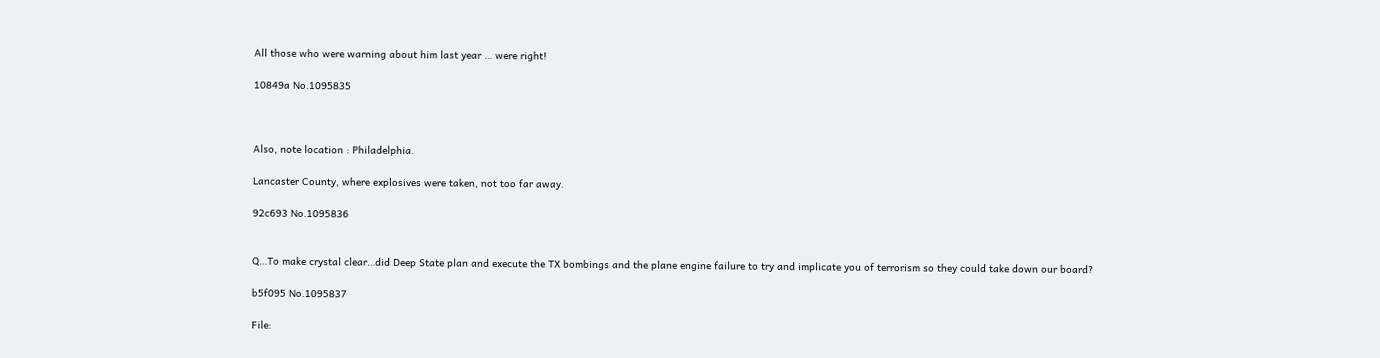All those who were warning about him last year … were right!

10849a No.1095835



Also, note location : Philadelphia.

Lancaster County, where explosives were taken, not too far away.

92c693 No.1095836


Q…To make crystal clear…did Deep State plan and execute the TX bombings and the plane engine failure to try and implicate you of terrorism so they could take down our board?

b5f095 No.1095837

File: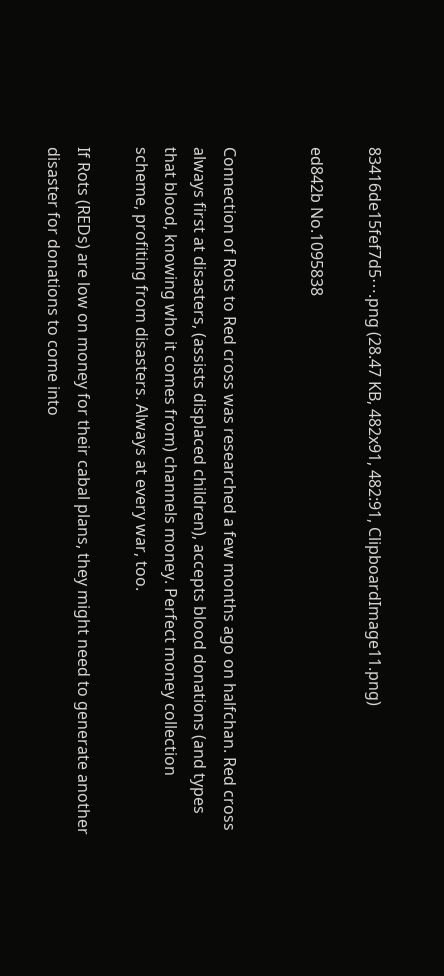83416de15fef7d5⋯.png (28.47 KB, 482x91, 482:91, ClipboardImage11.png)

ed842b No.1095838


Connection of Rots to Red cross was researched a few months ago on halfchan. Red cross always first at disasters, (assists displaced children), accepts blood donations (and types that blood, knowing who it comes from) channels money. Perfect money collection scheme, profiting from disasters. Always at every war, too.

If Rots (REDs) are low on money for their cabal plans, they might need to generate another disaster for donations to come into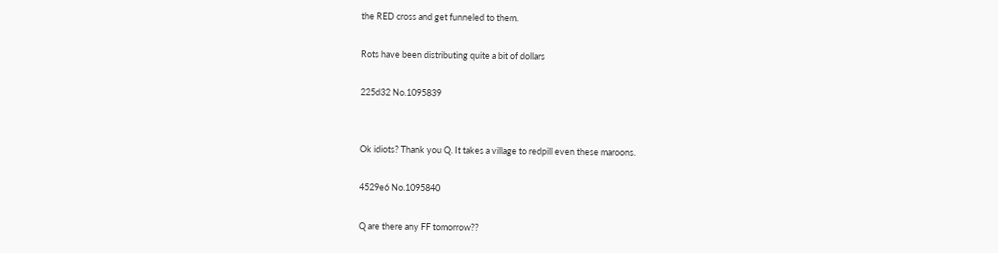the RED cross and get funneled to them.

Rots have been distributing quite a bit of dollars

225d32 No.1095839


Ok idiots? Thank you Q. It takes a village to redpill even these maroons.

4529e6 No.1095840

Q are there any FF tomorrow??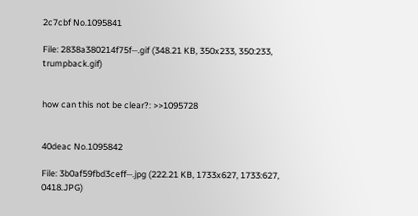2c7cbf No.1095841

File: 2838a380214f75f⋯.gif (348.21 KB, 350x233, 350:233, trumpback.gif)


how can this not be clear?: >>1095728


40deac No.1095842

File: 3b0af59fbd3ceff⋯.jpg (222.21 KB, 1733x627, 1733:627, 0418.JPG)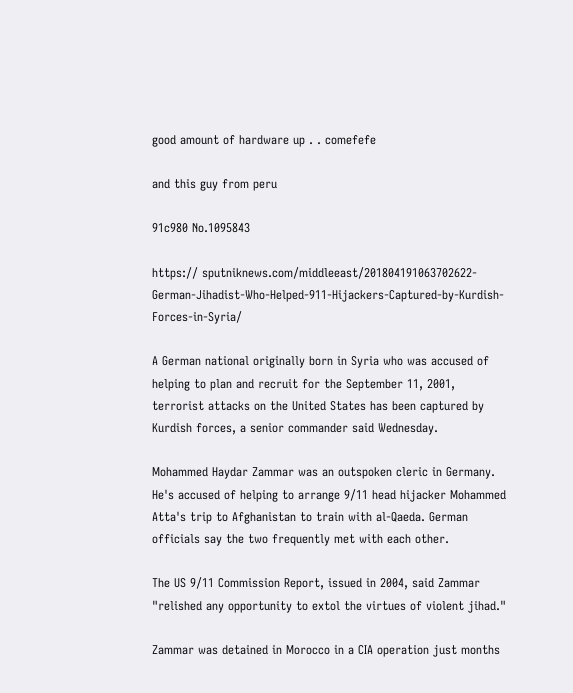good amount of hardware up . . comefefe

and this guy from peru

91c980 No.1095843

https:// sputniknews.com/middleeast/201804191063702622-German-Jihadist-Who-Helped-911-Hijackers-Captured-by-Kurdish-Forces-in-Syria/

A German national originally born in Syria who was accused of helping to plan and recruit for the September 11, 2001, terrorist attacks on the United States has been captured by Kurdish forces, a senior commander said Wednesday.

Mohammed Haydar Zammar was an outspoken cleric in Germany. He's accused of helping to arrange 9/11 head hijacker Mohammed Atta's trip to Afghanistan to train with al-Qaeda. German officials say the two frequently met with each other.

The US 9/11 Commission Report, issued in 2004, said Zammar "relished any opportunity to extol the virtues of violent jihad."

Zammar was detained in Morocco in a CIA operation just months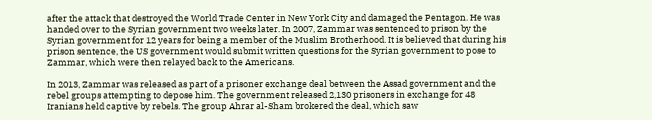after the attack that destroyed the World Trade Center in New York City and damaged the Pentagon. He was handed over to the Syrian government two weeks later. In 2007, Zammar was sentenced to prison by the Syrian government for 12 years for being a member of the Muslim Brotherhood. It is believed that during his prison sentence, the US government would submit written questions for the Syrian government to pose to Zammar, which were then relayed back to the Americans.

In 2013, Zammar was released as part of a prisoner exchange deal between the Assad government and the rebel groups attempting to depose him. The government released 2,130 prisoners in exchange for 48 Iranians held captive by rebels. The group Ahrar al-Sham brokered the deal, which saw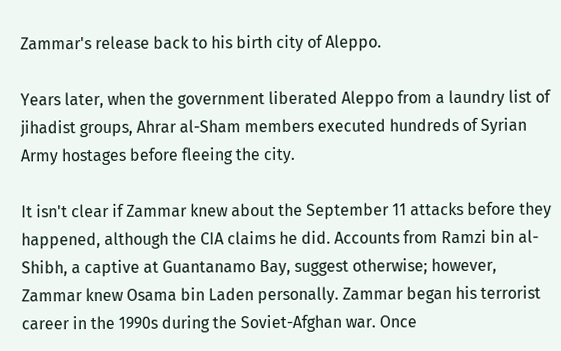Zammar's release back to his birth city of Aleppo.

Years later, when the government liberated Aleppo from a laundry list of jihadist groups, Ahrar al-Sham members executed hundreds of Syrian Army hostages before fleeing the city.

It isn't clear if Zammar knew about the September 11 attacks before they happened, although the CIA claims he did. Accounts from Ramzi bin al-Shibh, a captive at Guantanamo Bay, suggest otherwise; however, Zammar knew Osama bin Laden personally. Zammar began his terrorist career in the 1990s during the Soviet-Afghan war. Once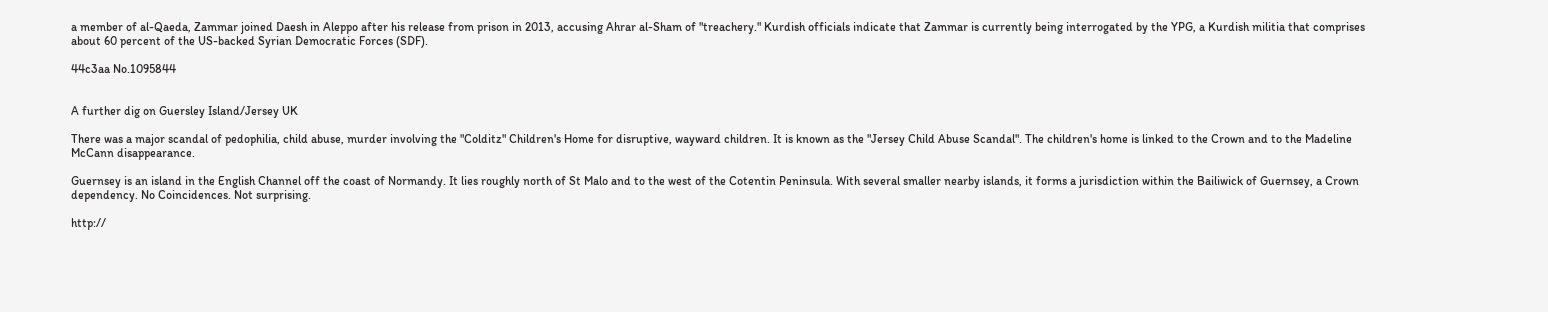a member of al-Qaeda, Zammar joined Daesh in Aleppo after his release from prison in 2013, accusing Ahrar al-Sham of "treachery." Kurdish officials indicate that Zammar is currently being interrogated by the YPG, a Kurdish militia that comprises about 60 percent of the US-backed Syrian Democratic Forces (SDF).

44c3aa No.1095844


A further dig on Guersley Island/Jersey UK

There was a major scandal of pedophilia, child abuse, murder involving the "Colditz" Children's Home for disruptive, wayward children. It is known as the "Jersey Child Abuse Scandal". The children's home is linked to the Crown and to the Madeline McCann disappearance.

Guernsey is an island in the English Channel off the coast of Normandy. It lies roughly north of St Malo and to the west of the Cotentin Peninsula. With several smaller nearby islands, it forms a jurisdiction within the Bailiwick of Guernsey, a Crown dependency. No Coincidences. Not surprising.

http://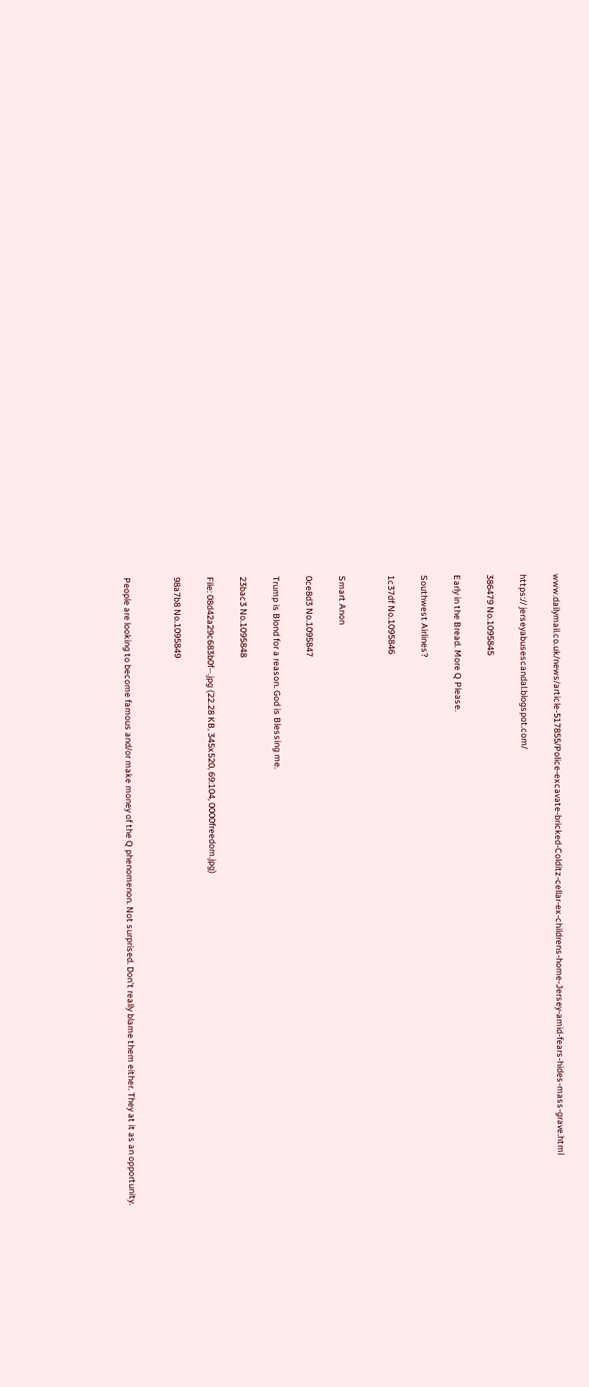www.dailymail.co.uk/news/article-517855/Police-excavate-bricked-Colditz-cellar-ex-childrens-home-Jersey-amid-fears-hides-mass-grave.html

https:// jerseyabusescandal.blogspot.com/

386479 No.1095845

Early in the Bread. More Q Please.

Southwest Airlines?

1c37df No.1095846


Smart Anon

0ce8d3 No.1095847

Trump is Blond for a reason. God is Blessing me.

23bac3 No.1095848

File: 08d42a29c683b0f⋯.jpg (22.28 KB, 345x520, 69:104, 0000freedom.jpg)

98a7b8 No.1095849


People are looking to become famous and/or make money of the Q phenomenon. Not surprised. Don't really blame them either. They at it as an opportunity.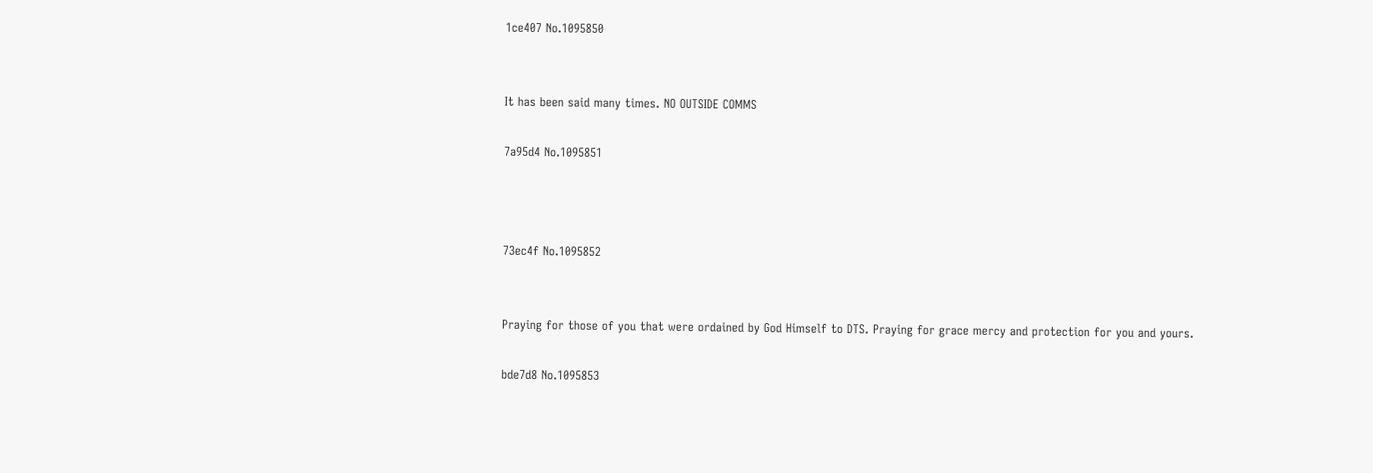1ce407 No.1095850


It has been said many times. NO OUTSIDE COMMS

7a95d4 No.1095851



73ec4f No.1095852


Praying for those of you that were ordained by God Himself to DTS. Praying for grace mercy and protection for you and yours.

bde7d8 No.1095853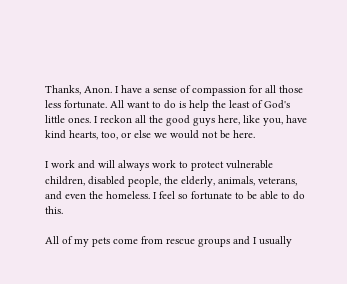Thanks, Anon. I have a sense of compassion for all those less fortunate. All want to do is help the least of God's little ones. I reckon all the good guys here, like you, have kind hearts, too, or else we would not be here.

I work and will always work to protect vulnerable children, disabled people, the elderly, animals, veterans, and even the homeless. I feel so fortunate to be able to do this.

All of my pets come from rescue groups and I usually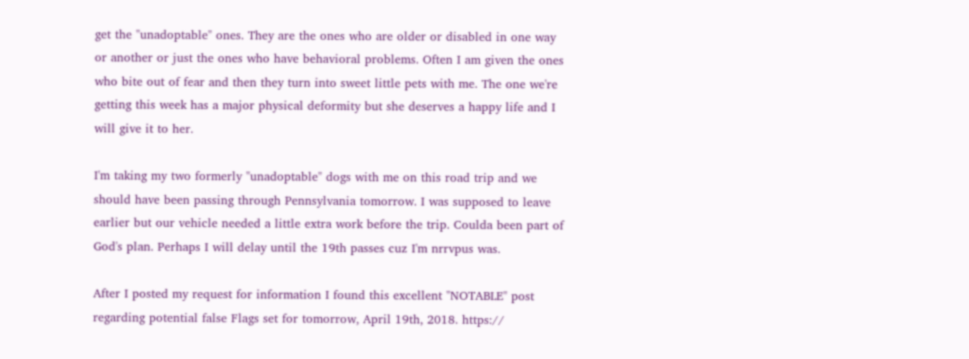get the "unadoptable" ones. They are the ones who are older or disabled in one way or another or just the ones who have behavioral problems. Often I am given the ones who bite out of fear and then they turn into sweet little pets with me. The one we're getting this week has a major physical deformity but she deserves a happy life and I will give it to her.

I'm taking my two formerly "unadoptable" dogs with me on this road trip and we should have been passing through Pennsylvania tomorrow. I was supposed to leave earlier but our vehicle needed a little extra work before the trip. Coulda been part of God's plan. Perhaps I will delay until the 19th passes cuz I'm nrrvpus was.

After I posted my request for information I found this excellent "NOTABLE" post regarding potential false Flags set for tomorrow, April 19th, 2018. https://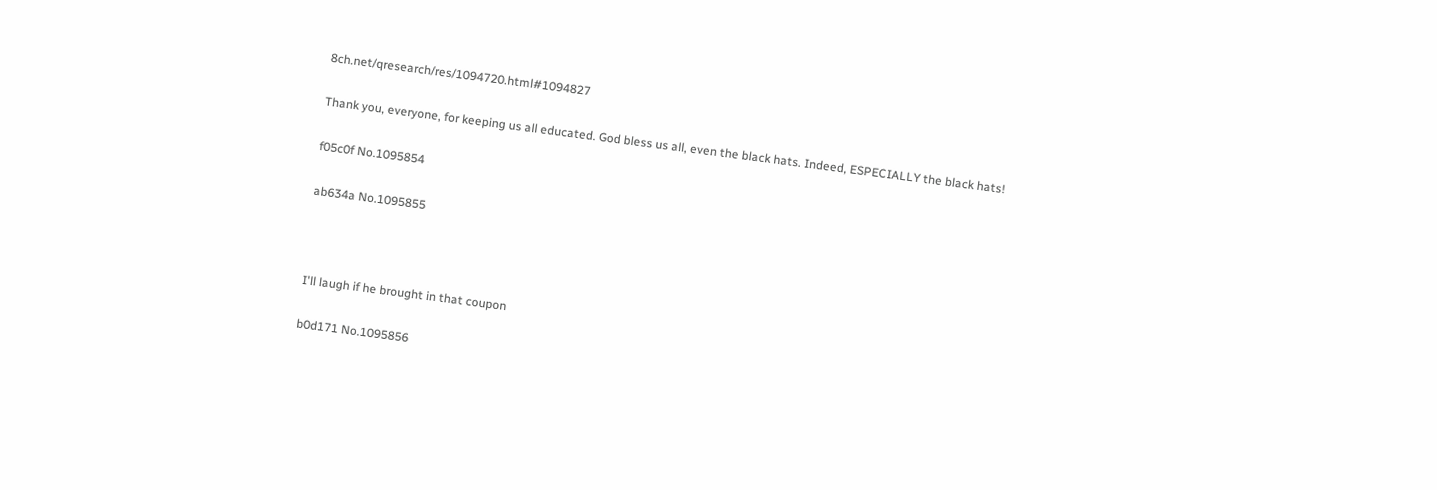8ch.net/qresearch/res/1094720.html#1094827

Thank you, everyone, for keeping us all educated. God bless us all, even the black hats. Indeed, ESPECIALLY the black hats!

f05c0f No.1095854

ab634a No.1095855



I'll laugh if he brought in that coupon

b0d171 No.1095856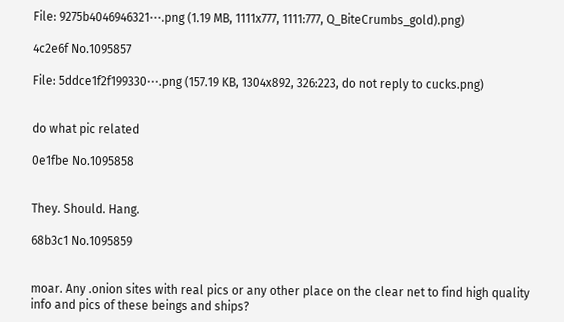File: 9275b4046946321⋯.png (1.19 MB, 1111x777, 1111:777, Q_BiteCrumbs_gold).png)

4c2e6f No.1095857

File: 5ddce1f2f199330⋯.png (157.19 KB, 1304x892, 326:223, do not reply to cucks.png)


do what pic related

0e1fbe No.1095858


They. Should. Hang.

68b3c1 No.1095859


moar. Any .onion sites with real pics or any other place on the clear net to find high quality info and pics of these beings and ships?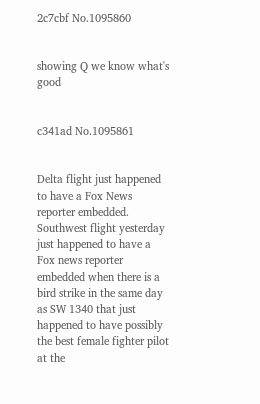2c7cbf No.1095860


showing Q we know what's good


c341ad No.1095861


Delta flight just happened to have a Fox News reporter embedded. Southwest flight yesterday just happened to have a Fox news reporter embedded when there is a bird strike in the same day as SW 1340 that just happened to have possibly the best female fighter pilot at the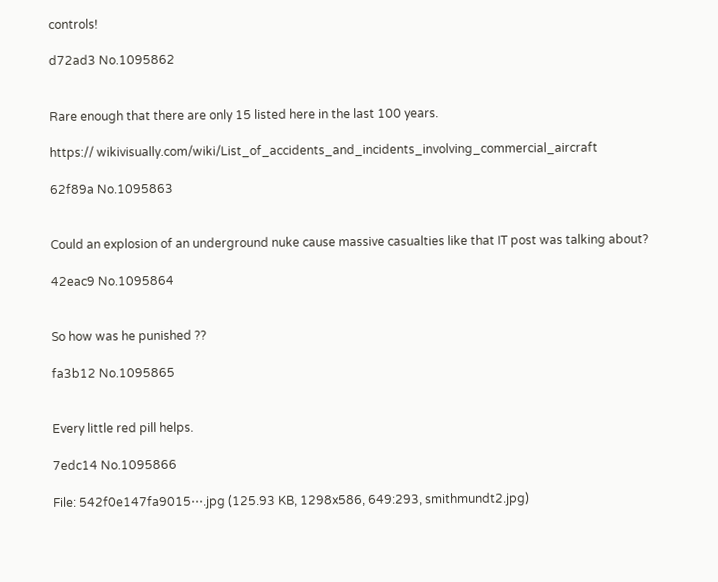controls!

d72ad3 No.1095862


Rare enough that there are only 15 listed here in the last 100 years.

https:// wikivisually.com/wiki/List_of_accidents_and_incidents_involving_commercial_aircraft

62f89a No.1095863


Could an explosion of an underground nuke cause massive casualties like that IT post was talking about?

42eac9 No.1095864


So how was he punished ??

fa3b12 No.1095865


Every little red pill helps.

7edc14 No.1095866

File: 542f0e147fa9015⋯.jpg (125.93 KB, 1298x586, 649:293, smithmundt2.jpg)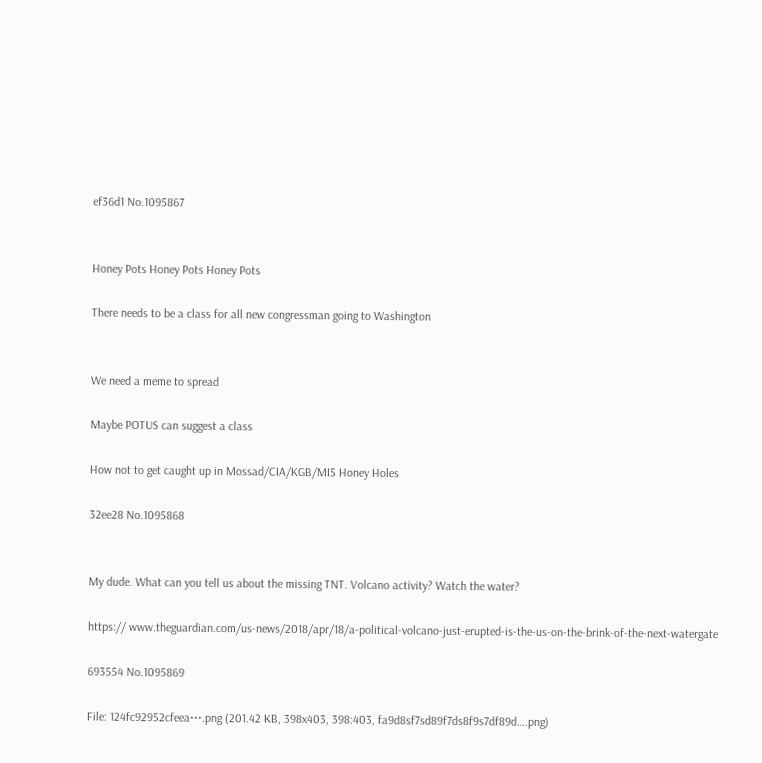ef36d1 No.1095867


Honey Pots Honey Pots Honey Pots

There needs to be a class for all new congressman going to Washington


We need a meme to spread

Maybe POTUS can suggest a class

How not to get caught up in Mossad/CIA/KGB/MI5 Honey Holes

32ee28 No.1095868


My dude. What can you tell us about the missing TNT. Volcano activity? Watch the water?

https:// www.theguardian.com/us-news/2018/apr/18/a-political-volcano-just-erupted-is-the-us-on-the-brink-of-the-next-watergate

693554 No.1095869

File: 124fc92952cfeea⋯.png (201.42 KB, 398x403, 398:403, fa9d8sf7sd89f7ds8f9s7df89d….png)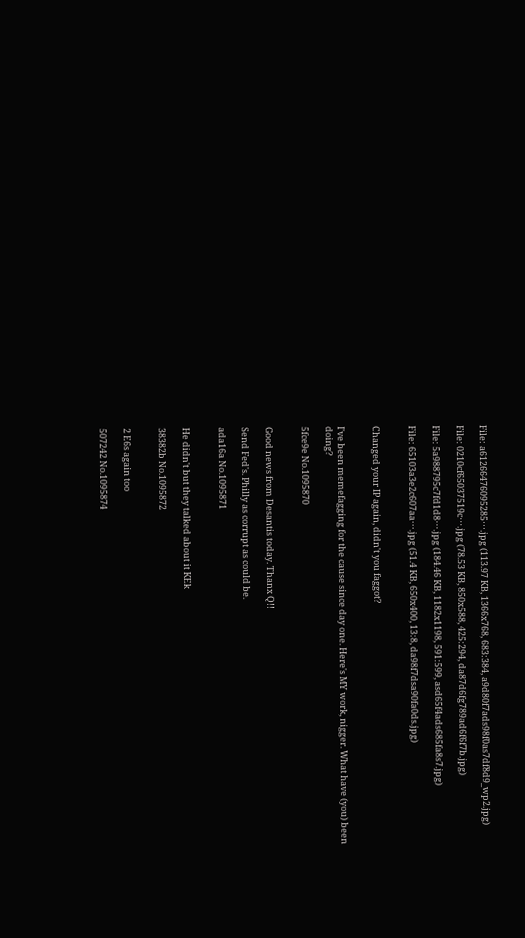File: a61266476095285⋯.jpg (113.97 KB, 1366x768, 683:384, a9d80f7ads98f0as7df8d9_wp2.jpg)

File: 0210cf65037519c⋯.jpg (78.53 KB, 850x588, 425:294, da87d6fg789ad6f6f7b.jpg)

File: 5a988795c7fd1d8⋯.jpg (184.46 KB, 1182x1198, 591:599, asd65f4ads685fa8s7.jpg)

File: 65103a3e2c607aa⋯.jpg (51.4 KB, 650x400, 13:8, da98f7dsa90fa0ds.jpg)


Changed your IP again, didn't you faggot?


I've been memefagging for the cause since day one. Here's MY work, nigger. What have (you) been doing?

5fce9e No.1095870


Good news from Desantis today. Thanx Q!!

Send Fed's. Philly as corrupt as could be.

ada16a No.1095871


He didn't but they talked about it KEk

38382b No.1095872


2 E6s again too

507242 No.1095874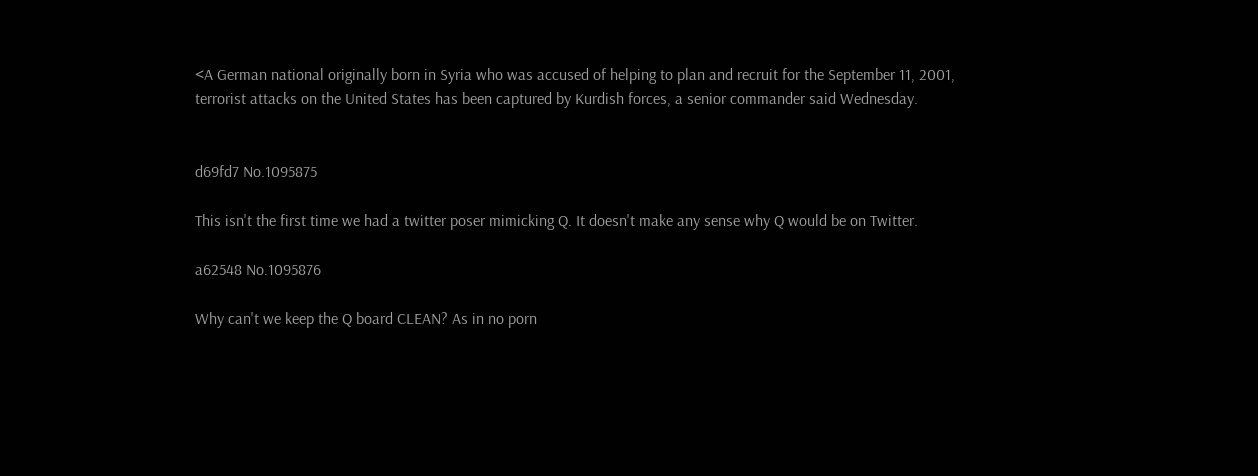<A German national originally born in Syria who was accused of helping to plan and recruit for the September 11, 2001, terrorist attacks on the United States has been captured by Kurdish forces, a senior commander said Wednesday.


d69fd7 No.1095875

This isn't the first time we had a twitter poser mimicking Q. It doesn't make any sense why Q would be on Twitter.

a62548 No.1095876

Why can't we keep the Q board CLEAN? As in no porn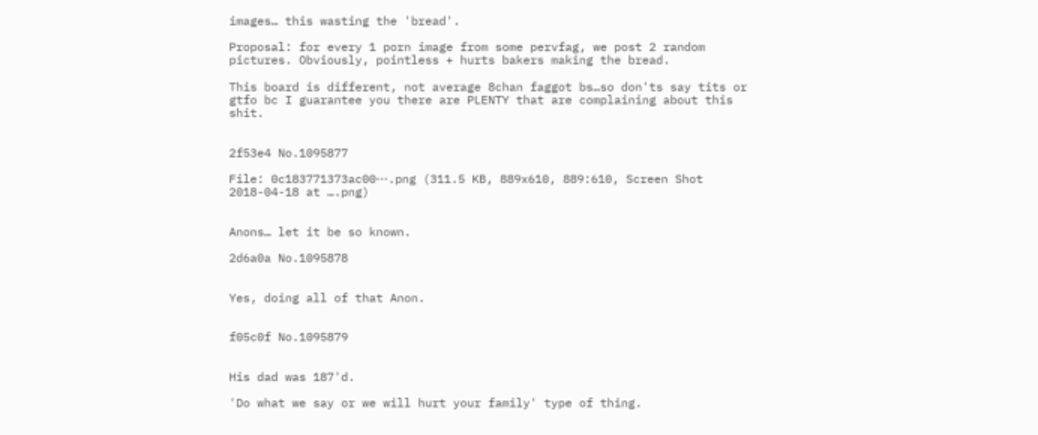images… this wasting the 'bread'.

Proposal: for every 1 porn image from some pervfag, we post 2 random pictures. Obviously, pointless + hurts bakers making the bread.

This board is different, not average 8chan faggot bs…so don'ts say tits or gtfo bc I guarantee you there are PLENTY that are complaining about this shit.


2f53e4 No.1095877

File: 0c183771373ac00⋯.png (311.5 KB, 889x610, 889:610, Screen Shot 2018-04-18 at ….png)


Anons… let it be so known.

2d6a0a No.1095878


Yes, doing all of that Anon.


f05c0f No.1095879


His dad was 187'd.

'Do what we say or we will hurt your family' type of thing.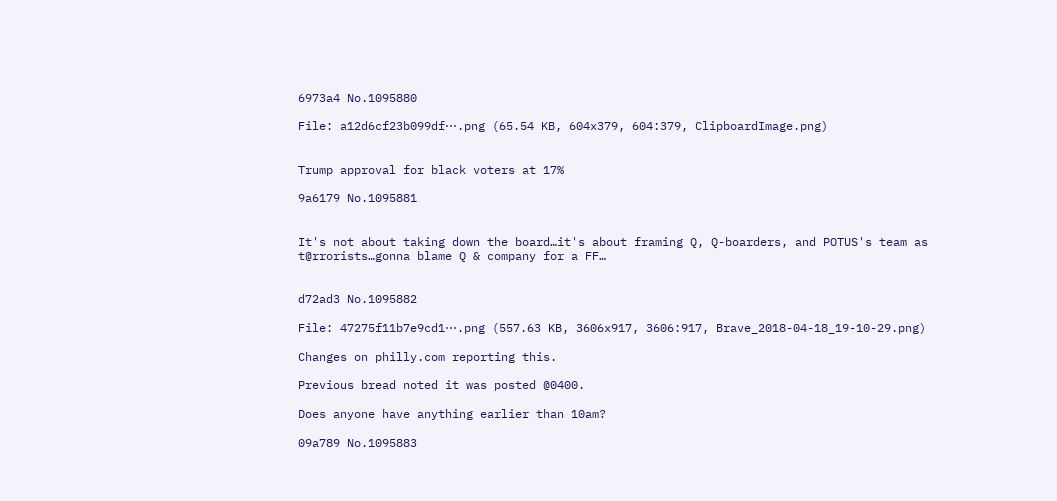6973a4 No.1095880

File: a12d6cf23b099df⋯.png (65.54 KB, 604x379, 604:379, ClipboardImage.png)


Trump approval for black voters at 17%

9a6179 No.1095881


It's not about taking down the board…it's about framing Q, Q-boarders, and POTUS's team as t@rrorists…gonna blame Q & company for a FF…


d72ad3 No.1095882

File: 47275f11b7e9cd1⋯.png (557.63 KB, 3606x917, 3606:917, Brave_2018-04-18_19-10-29.png)

Changes on philly.com reporting this.

Previous bread noted it was posted @0400.

Does anyone have anything earlier than 10am?

09a789 No.1095883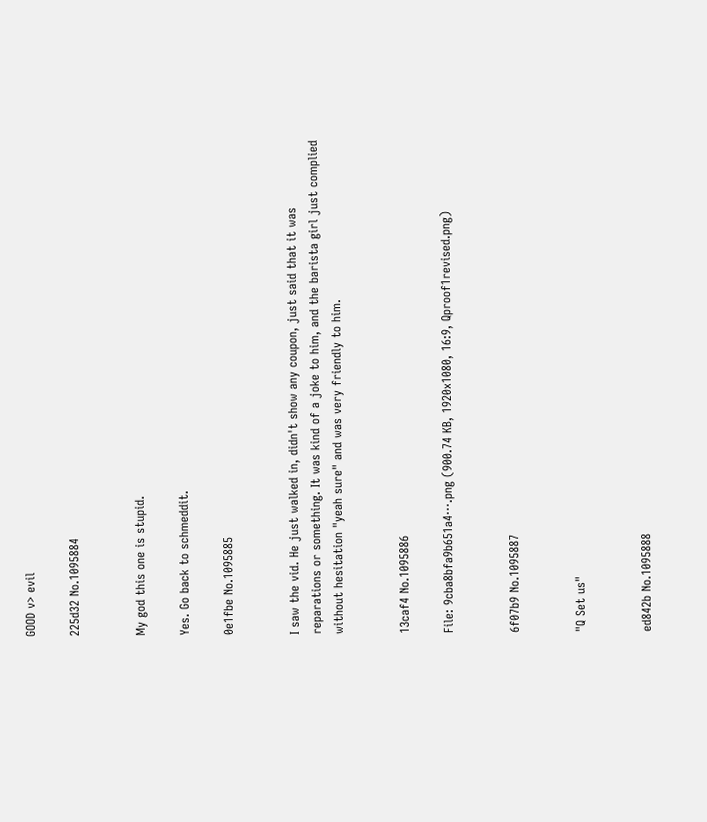GOOD v> evil

225d32 No.1095884


My god this one is stupid.

Yes. Go back to schmeddit.

0e1fbe No.1095885


I saw the vid. He just walked in, didn't show any coupon, just said that it was reparations or something. It was kind of a joke to him, and the barista girl just complied without hesitation "yeah sure" and was very friendly to him.


13caf4 No.1095886

File: 9cba8bfa9b651a4⋯.png (900.74 KB, 1920x1080, 16:9, Qproof1revised.png)


6f07b9 No.1095887


"Q Set us"


ed842b No.1095888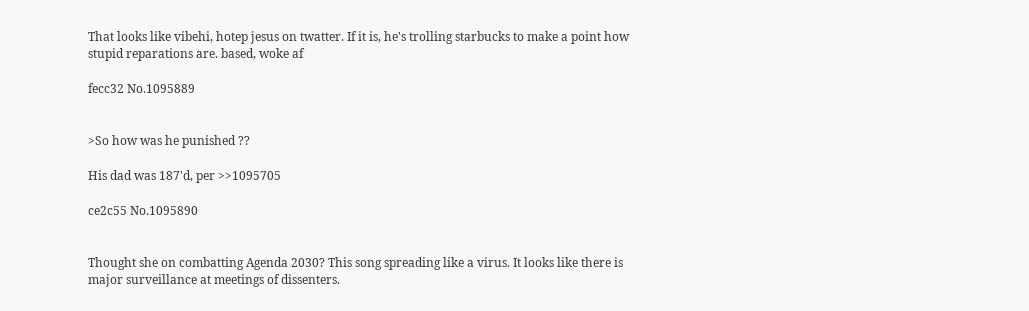That looks like vibehi, hotep jesus on twatter. If it is, he's trolling starbucks to make a point how stupid reparations are. based, woke af

fecc32 No.1095889


>So how was he punished ??

His dad was 187'd, per >>1095705

ce2c55 No.1095890


Thought she on combatting Agenda 2030? This song spreading like a virus. It looks like there is major surveillance at meetings of dissenters.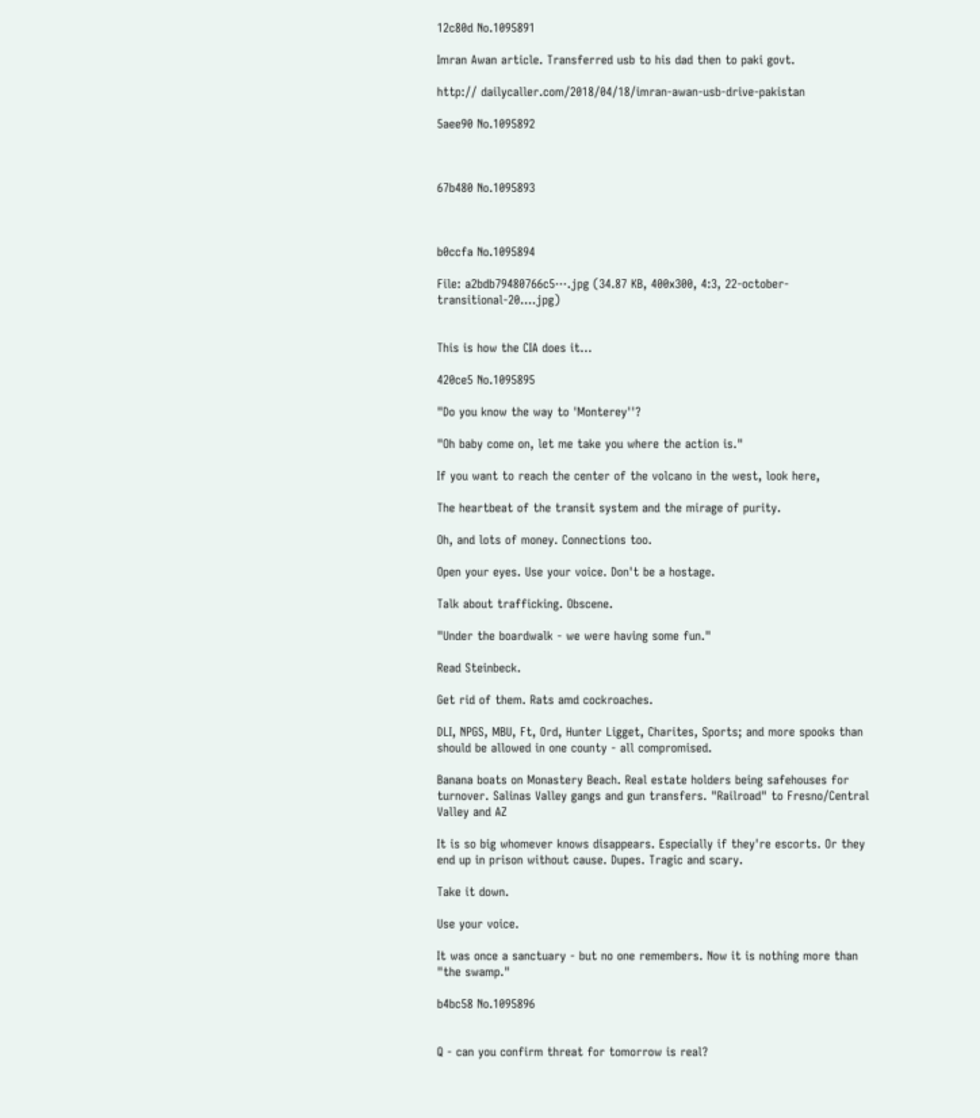12c80d No.1095891

Imran Awan article. Transferred usb to his dad then to paki govt.

http:// dailycaller.com/2018/04/18/imran-awan-usb-drive-pakistan

5aee90 No.1095892



67b480 No.1095893



b0ccfa No.1095894

File: a2bdb79480766c5⋯.jpg (34.87 KB, 400x300, 4:3, 22-october-transitional-20….jpg)


This is how the CIA does it…

420ce5 No.1095895

"Do you know the way to 'Monterey''?

"Oh baby come on, let me take you where the action is."

If you want to reach the center of the volcano in the west, look here,

The heartbeat of the transit system and the mirage of purity.

Oh, and lots of money. Connections too.

Open your eyes. Use your voice. Don't be a hostage.

Talk about trafficking. Obscene.

"Under the boardwalk - we were having some fun."

Read Steinbeck.

Get rid of them. Rats amd cockroaches.

DLI, NPGS, MBU, Ft, Ord, Hunter Ligget, Charites, Sports; and more spooks than should be allowed in one county - all compromised.

Banana boats on Monastery Beach. Real estate holders being safehouses for turnover. Salinas Valley gangs and gun transfers. "Railroad" to Fresno/Central Valley and AZ

It is so big whomever knows disappears. Especially if they're escorts. Or they end up in prison without cause. Dupes. Tragic and scary.

Take it down.

Use your voice.

It was once a sanctuary - but no one remembers. Now it is nothing more than "the swamp."

b4bc58 No.1095896


Q - can you confirm threat for tomorrow is real?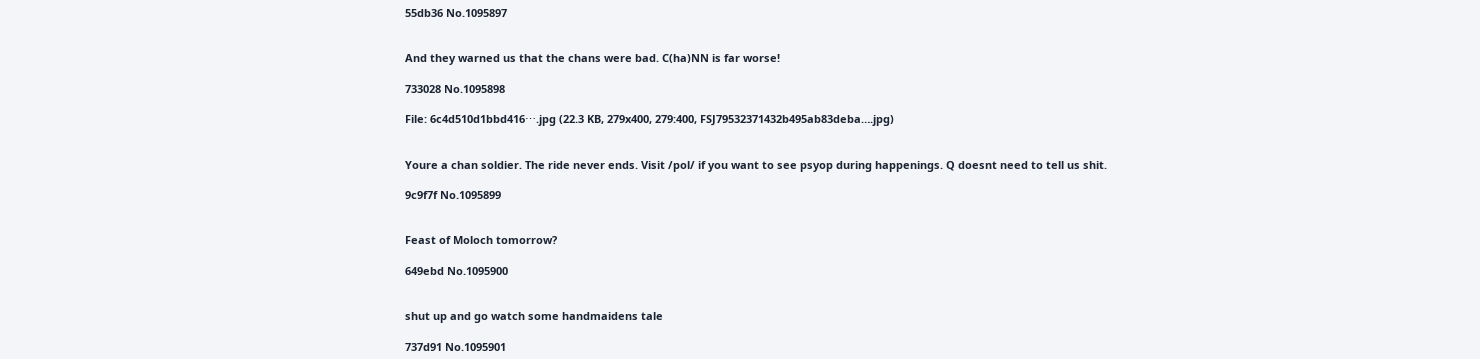55db36 No.1095897


And they warned us that the chans were bad. C(ha)NN is far worse!

733028 No.1095898

File: 6c4d510d1bbd416⋯.jpg (22.3 KB, 279x400, 279:400, FSJ79532371432b495ab83deba….jpg)


Youre a chan soldier. The ride never ends. Visit /pol/ if you want to see psyop during happenings. Q doesnt need to tell us shit.

9c9f7f No.1095899


Feast of Moloch tomorrow?

649ebd No.1095900


shut up and go watch some handmaidens tale

737d91 No.1095901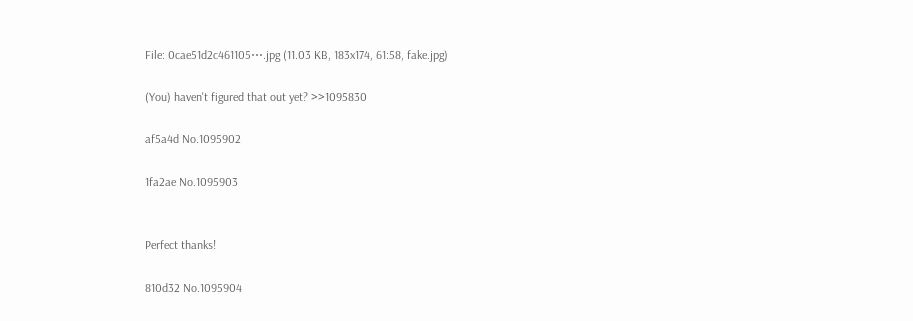File: 0cae51d2c461105⋯.jpg (11.03 KB, 183x174, 61:58, fake.jpg)

(You) haven't figured that out yet? >>1095830

af5a4d No.1095902

1fa2ae No.1095903


Perfect thanks!

810d32 No.1095904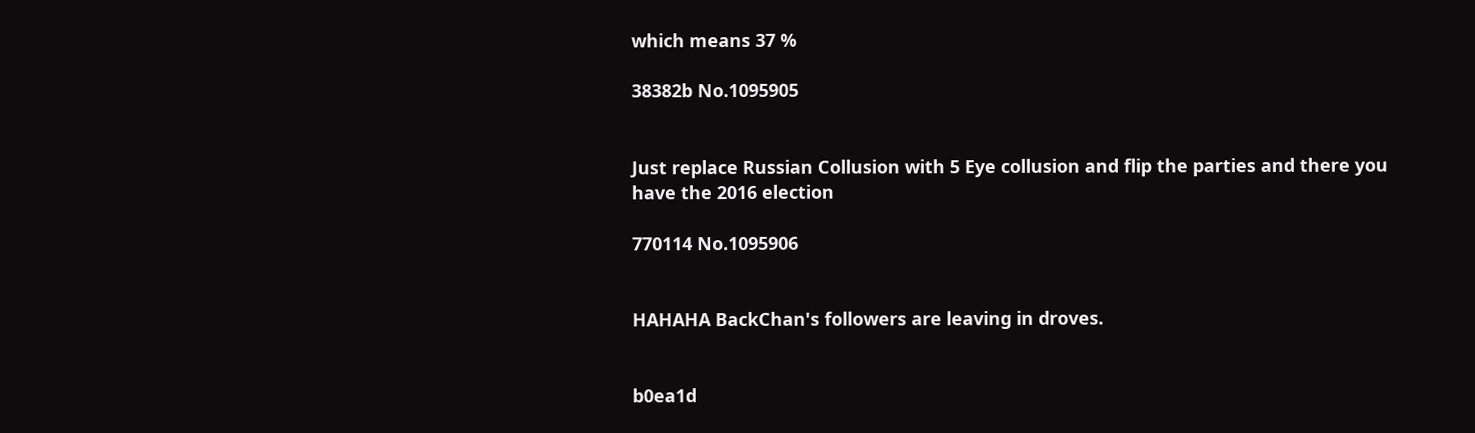which means 37 %

38382b No.1095905


Just replace Russian Collusion with 5 Eye collusion and flip the parties and there you have the 2016 election

770114 No.1095906


HAHAHA BackChan's followers are leaving in droves.


b0ea1d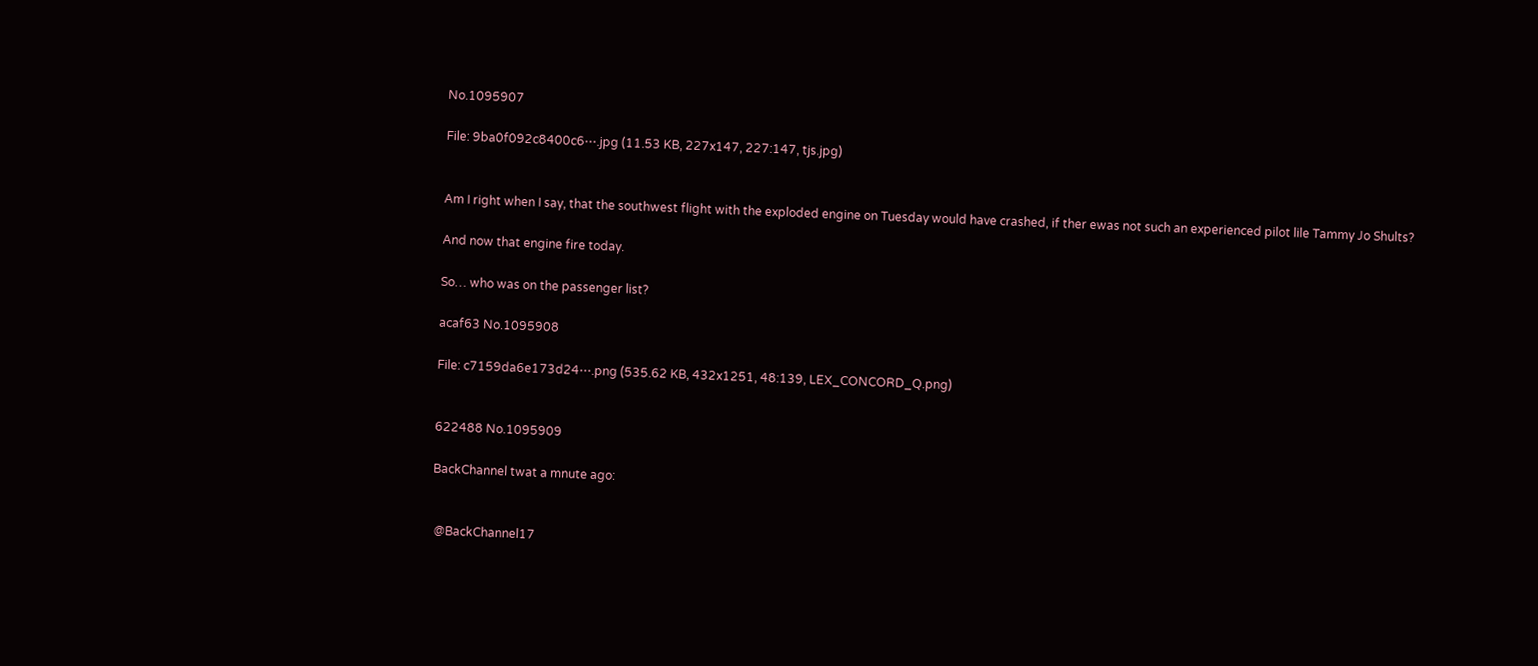No.1095907

File: 9ba0f092c8400c6⋯.jpg (11.53 KB, 227x147, 227:147, tjs.jpg)


Am I right when I say, that the southwest flight with the exploded engine on Tuesday would have crashed, if ther ewas not such an experienced pilot lile Tammy Jo Shults?

And now that engine fire today.

So… who was on the passenger list?

acaf63 No.1095908

File: c7159da6e173d24⋯.png (535.62 KB, 432x1251, 48:139, LEX_CONCORD_Q.png)


622488 No.1095909

BackChannel twat a mnute ago:


 @BackChannel17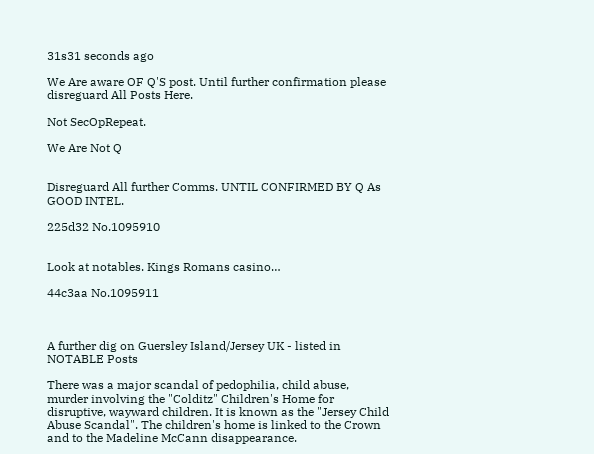31s31 seconds ago

We Are aware OF Q'S post. Until further confirmation please disreguard All Posts Here.

Not SecOpRepeat.

We Are Not Q


Disreguard All further Comms. UNTIL CONFIRMED BY Q As GOOD INTEL.

225d32 No.1095910


Look at notables. Kings Romans casino…

44c3aa No.1095911



A further dig on Guersley Island/Jersey UK - listed in NOTABLE Posts

There was a major scandal of pedophilia, child abuse, murder involving the "Colditz" Children's Home for disruptive, wayward children. It is known as the "Jersey Child Abuse Scandal". The children's home is linked to the Crown and to the Madeline McCann disappearance.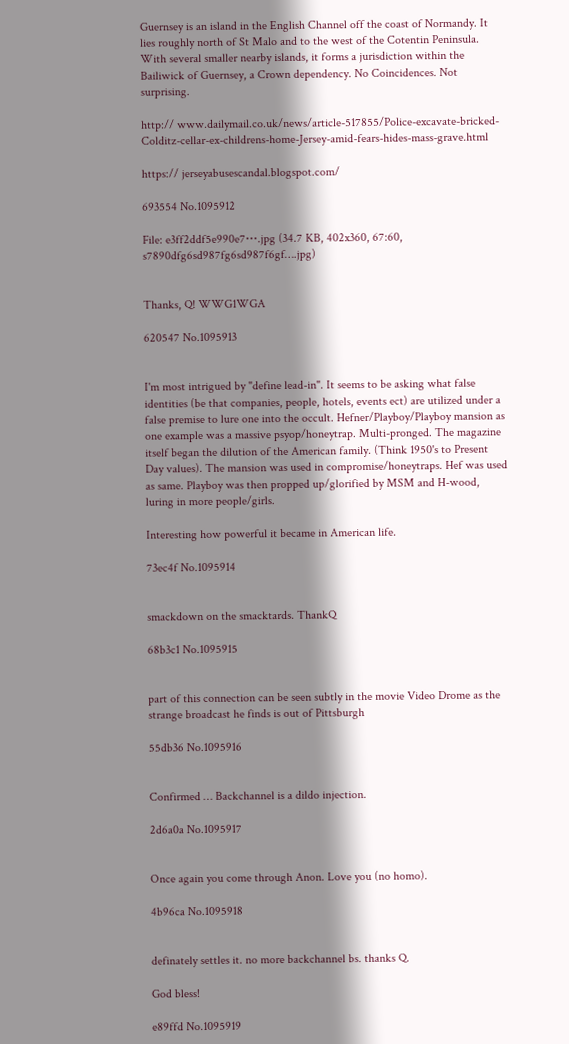Guernsey is an island in the English Channel off the coast of Normandy. It lies roughly north of St Malo and to the west of the Cotentin Peninsula. With several smaller nearby islands, it forms a jurisdiction within the Bailiwick of Guernsey, a Crown dependency. No Coincidences. Not surprising.

http:// www.dailymail.co.uk/news/article-517855/Police-excavate-bricked-Colditz-cellar-ex-childrens-home-Jersey-amid-fears-hides-mass-grave.html

https:// jerseyabusescandal.blogspot.com/

693554 No.1095912

File: e3ff2ddf5e990e7⋯.jpg (34.7 KB, 402x360, 67:60, s7890dfg6sd987fg6sd987f6gf….jpg)


Thanks, Q! WWG1WGA

620547 No.1095913


I'm most intrigued by "define lead-in". It seems to be asking what false identities (be that companies, people, hotels, events ect) are utilized under a false premise to lure one into the occult. Hefner/Playboy/Playboy mansion as one example was a massive psyop/honeytrap. Multi-pronged. The magazine itself began the dilution of the American family. (Think 1950's to Present Day values). The mansion was used in compromise/honeytraps. Hef was used as same. Playboy was then propped up/glorified by MSM and H-wood, luring in more people/girls.

Interesting how powerful it became in American life.

73ec4f No.1095914


smackdown on the smacktards. ThankQ

68b3c1 No.1095915


part of this connection can be seen subtly in the movie Video Drome as the strange broadcast he finds is out of Pittsburgh

55db36 No.1095916


Confirmed … Backchannel is a dildo injection.

2d6a0a No.1095917


Once again you come through Anon. Love you (no homo).

4b96ca No.1095918


definately settles it. no more backchannel bs. thanks Q.

God bless!

e89ffd No.1095919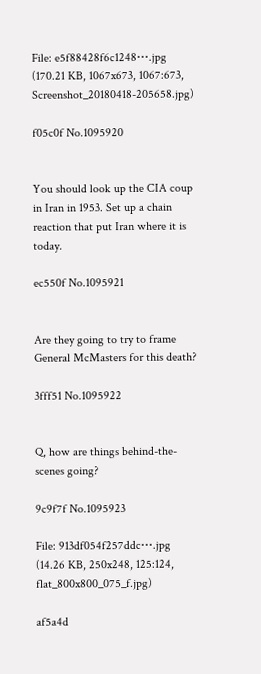File: e5f88428f6c1248⋯.jpg (170.21 KB, 1067x673, 1067:673, Screenshot_20180418-205658.jpg)

f05c0f No.1095920


You should look up the CIA coup in Iran in 1953. Set up a chain reaction that put Iran where it is today.

ec550f No.1095921


Are they going to try to frame General McMasters for this death?

3fff51 No.1095922


Q, how are things behind-the-scenes going?

9c9f7f No.1095923

File: 913df054f257ddc⋯.jpg (14.26 KB, 250x248, 125:124, flat_800x800_075_f.jpg)

af5a4d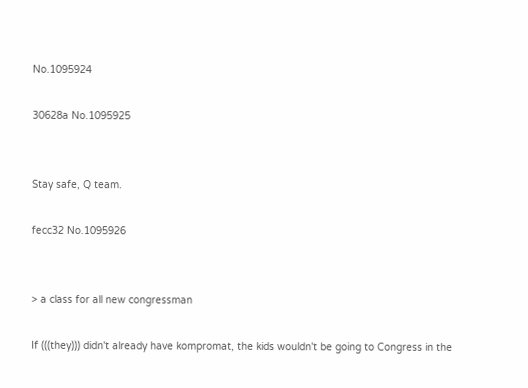No.1095924

30628a No.1095925


Stay safe, Q team.

fecc32 No.1095926


> a class for all new congressman

If (((they))) didn't already have kompromat, the kids wouldn't be going to Congress in the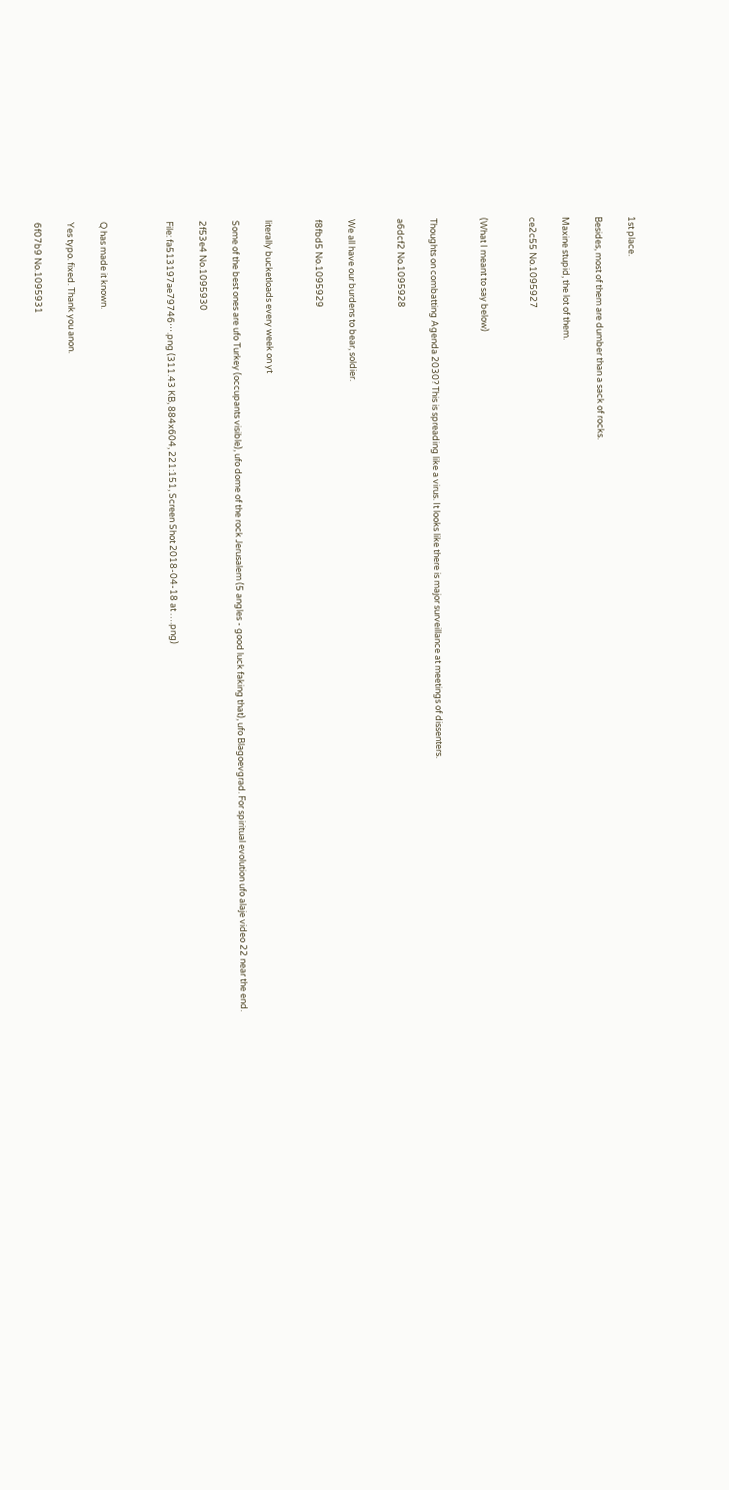1st place.

Besides, most of them are dumber than a sack of rocks.

Maxine stupid, the lot of them.

ce2c55 No.1095927


(What I meant to say below)


Thoughts on combatting Agenda 2030? This is spreading like a virus. It looks like there is major surveillance at meetings of dissenters.

a6dcf2 No.1095928


We all have our burdens to bear, soldier.

f8fbd5 No.1095929


literally bucketloads every week on yt

Some of the best ones are ufo Turkey (occupants visible), ufo dome of the rock Jerusalem (5 angles - good luck faking that), ufo Blagoevgrad. For spiritual evolution ufo alaje video 22 near the end.

2f53e4 No.1095930

File: fa513197ae79746⋯.png (311.43 KB, 884x604, 221:151, Screen Shot 2018-04-18 at ….png)



Q has made it known.

Yes typo. fixed. Thank you anon.

6f07b9 No.1095931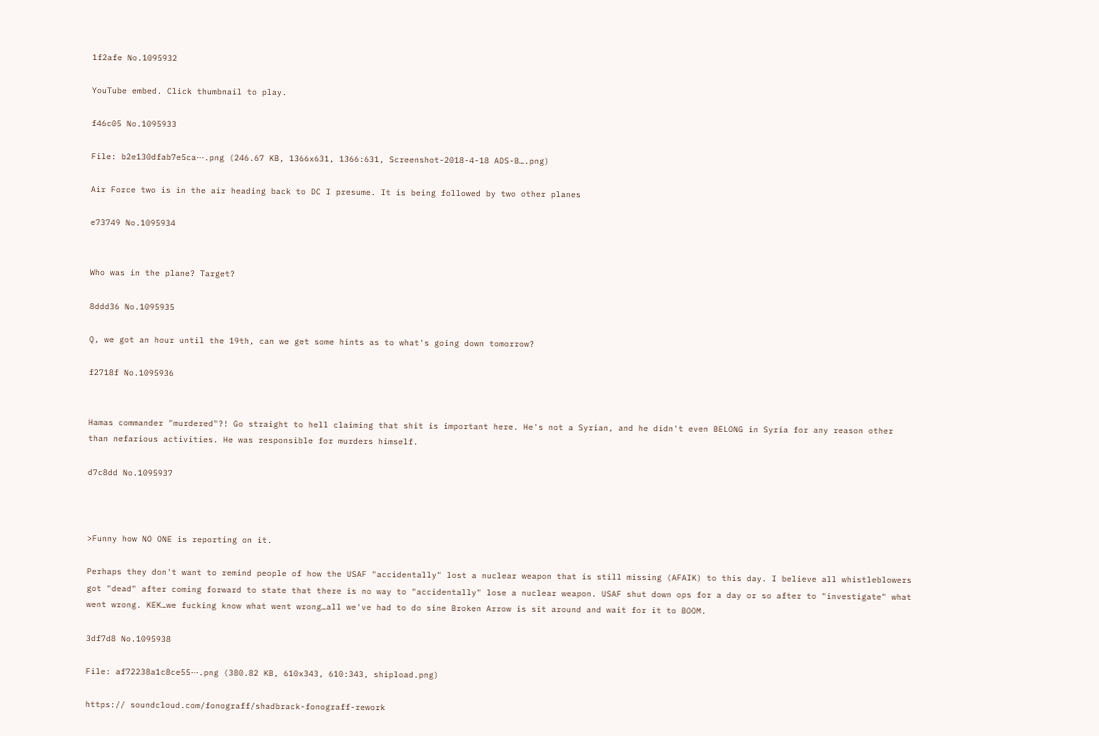1f2afe No.1095932

YouTube embed. Click thumbnail to play.

f46c05 No.1095933

File: b2e130dfab7e5ca⋯.png (246.67 KB, 1366x631, 1366:631, Screenshot-2018-4-18 ADS-B….png)

Air Force two is in the air heading back to DC I presume. It is being followed by two other planes

e73749 No.1095934


Who was in the plane? Target?

8ddd36 No.1095935

Q, we got an hour until the 19th, can we get some hints as to what's going down tomorrow?

f2718f No.1095936


Hamas commander "murdered"?! Go straight to hell claiming that shit is important here. He's not a Syrian, and he didn't even BELONG in Syria for any reason other than nefarious activities. He was responsible for murders himself.

d7c8dd No.1095937



>Funny how NO ONE is reporting on it.

Perhaps they don't want to remind people of how the USAF "accidentally" lost a nuclear weapon that is still missing (AFAIK) to this day. I believe all whistleblowers got "dead" after coming forward to state that there is no way to "accidentally" lose a nuclear weapon. USAF shut down ops for a day or so after to "investigate" what went wrong. KEK…we fucking know what went wrong…all we've had to do sine Broken Arrow is sit around and wait for it to BOOM.

3df7d8 No.1095938

File: af72238a1c8ce55⋯.png (380.82 KB, 610x343, 610:343, shipload.png)

https:// soundcloud.com/fonograff/shadbrack-fonograff-rework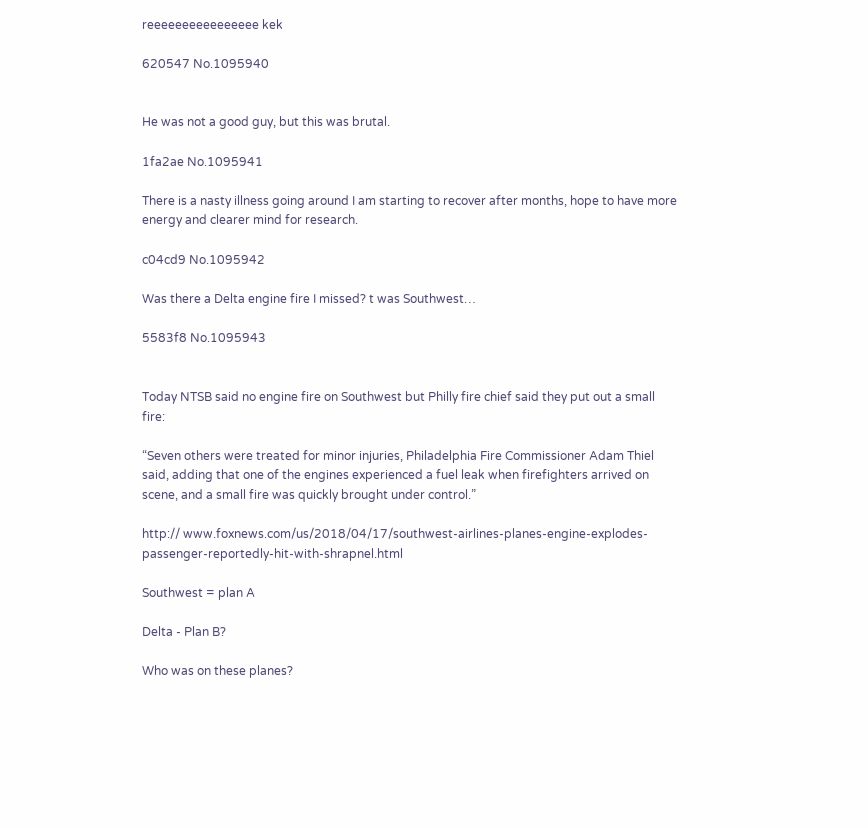reeeeeeeeeeeeeeee kek

620547 No.1095940


He was not a good guy, but this was brutal.

1fa2ae No.1095941

There is a nasty illness going around I am starting to recover after months, hope to have more energy and clearer mind for research.

c04cd9 No.1095942

Was there a Delta engine fire I missed? t was Southwest…

5583f8 No.1095943


Today NTSB said no engine fire on Southwest but Philly fire chief said they put out a small fire:

“Seven others were treated for minor injuries, Philadelphia Fire Commissioner Adam Thiel said, adding that one of the engines experienced a fuel leak when firefighters arrived on scene, and a small fire was quickly brought under control.”

http:// www.foxnews.com/us/2018/04/17/southwest-airlines-planes-engine-explodes-passenger-reportedly-hit-with-shrapnel.html

Southwest = plan A

Delta - Plan B?

Who was on these planes?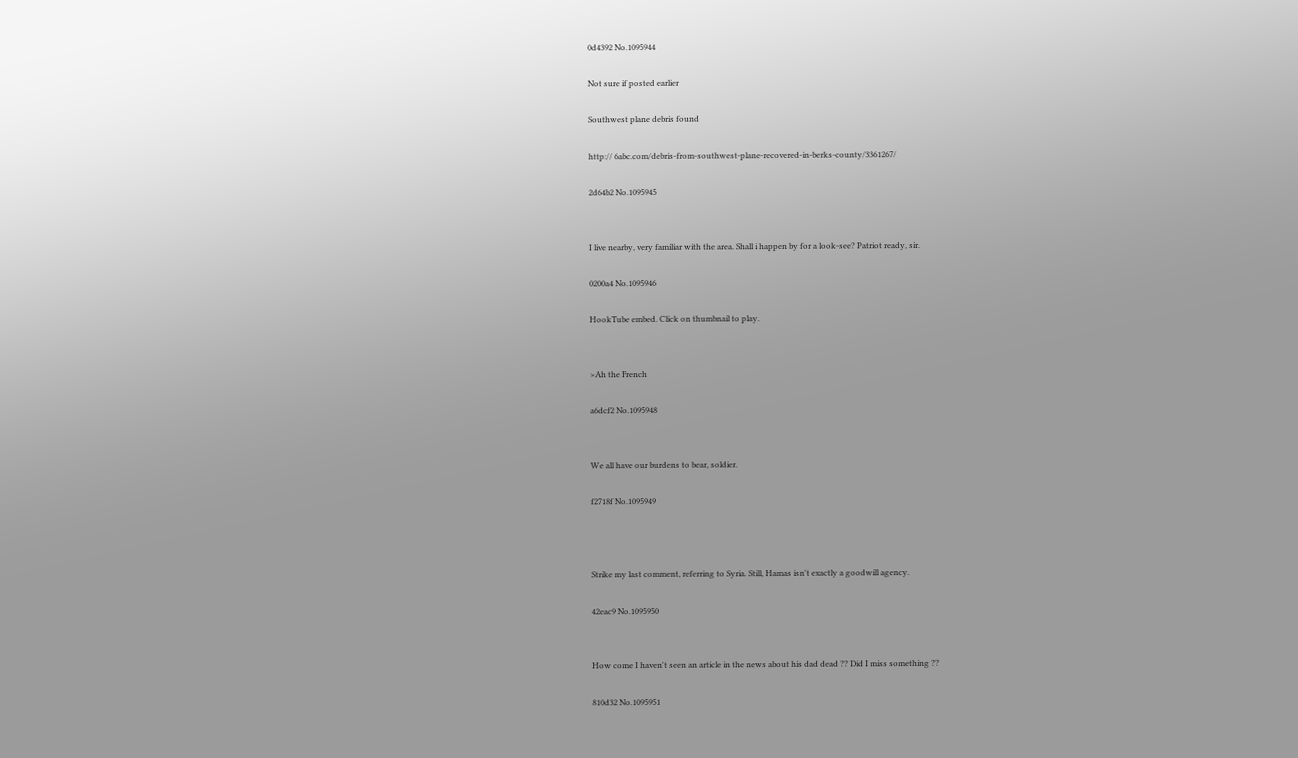0d4392 No.1095944

Not sure if posted earlier

Southwest plane debris found

http:// 6abc.com/debris-from-southwest-plane-recovered-in-berks-county/3361267/

2d64b2 No.1095945


I live nearby, very familiar with the area. Shall i happen by for a look-see? Patriot ready, sir.

0200a4 No.1095946

HookTube embed. Click on thumbnail to play.


>Ah the French

a6dcf2 No.1095948


We all have our burdens to bear, soldier.

f2718f No.1095949



Strike my last comment, referring to Syria. Still, Hamas isn't exactly a goodwill agency.

42eac9 No.1095950


How come I haven't seen an article in the news about his dad dead ?? Did I miss something ??

810d32 No.1095951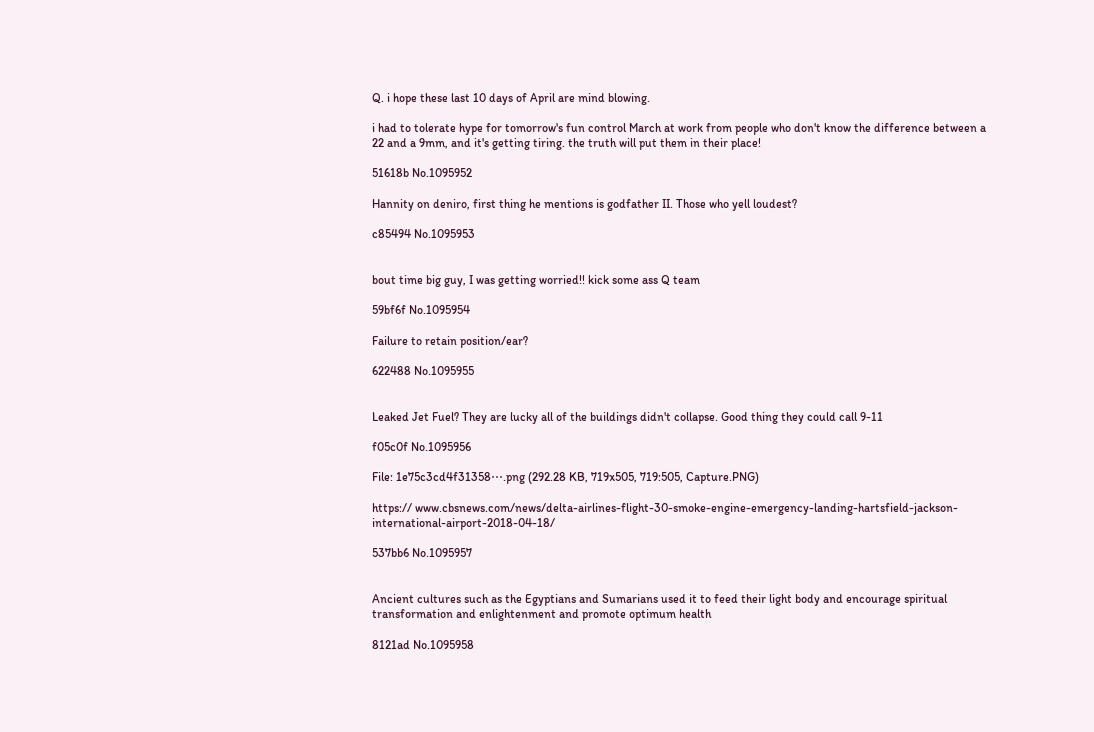Q. i hope these last 10 days of April are mind blowing.

i had to tolerate hype for tomorrow's fun control March at work from people who don't know the difference between a 22 and a 9mm, and it's getting tiring. the truth will put them in their place!

51618b No.1095952

Hannity on deniro, first thing he mentions is godfather II. Those who yell loudest?

c85494 No.1095953


bout time big guy, I was getting worried!! kick some ass Q team

59bf6f No.1095954

Failure to retain position/ear?

622488 No.1095955


Leaked Jet Fuel? They are lucky all of the buildings didn't collapse. Good thing they could call 9-11

f05c0f No.1095956

File: 1e75c3cd4f31358⋯.png (292.28 KB, 719x505, 719:505, Capture.PNG)

https:// www.cbsnews.com/news/delta-airlines-flight-30-smoke-engine-emergency-landing-hartsfield-jackson-international-airport-2018-04-18/

537bb6 No.1095957


Ancient cultures such as the Egyptians and Sumarians used it to feed their light body and encourage spiritual transformation and enlightenment and promote optimum health

8121ad No.1095958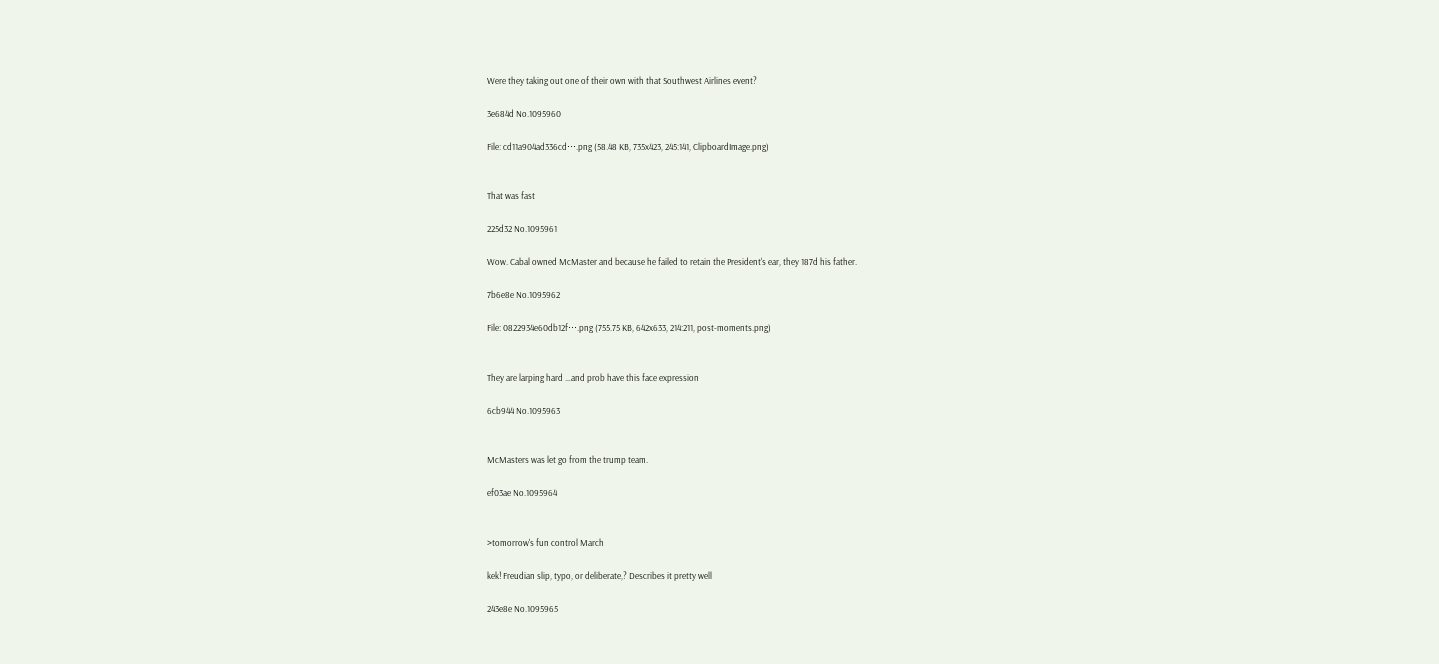Were they taking out one of their own with that Southwest Airlines event?

3e684d No.1095960

File: cd11a904ad336cd⋯.png (58.48 KB, 735x423, 245:141, ClipboardImage.png)


That was fast

225d32 No.1095961

Wow. Cabal owned McMaster and because he failed to retain the President's ear, they 187d his father.

7b6e8e No.1095962

File: 0822934e60db12f⋯.png (755.75 KB, 642x633, 214:211, post-moments.png)


They are larping hard …and prob have this face expression

6cb944 No.1095963


McMasters was let go from the trump team.

ef03ae No.1095964


>tomorrow's fun control March

kek! Freudian slip, typo, or deliberate,? Describes it pretty well

243e8e No.1095965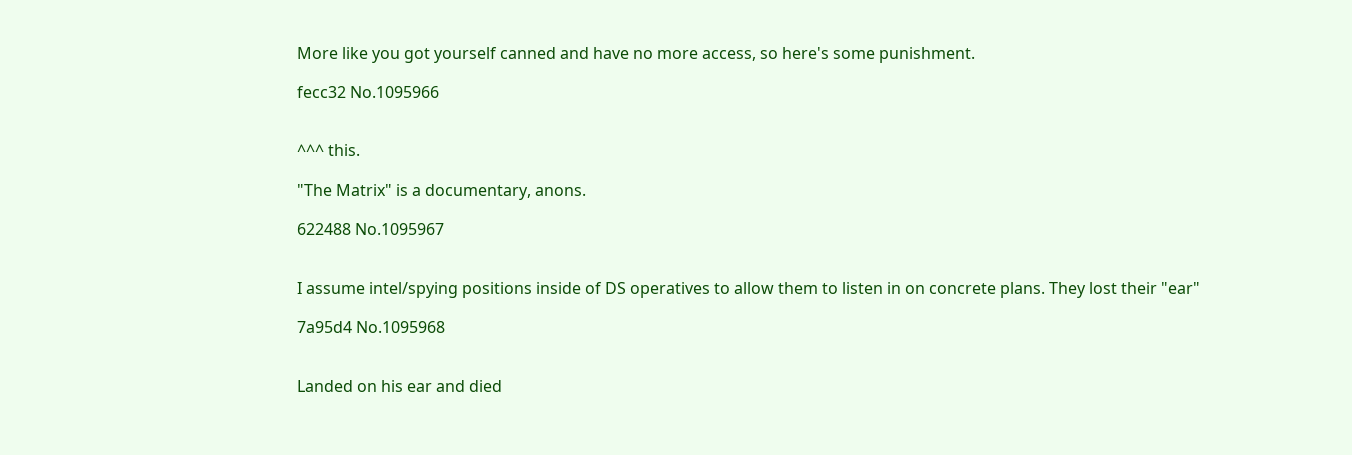More like you got yourself canned and have no more access, so here's some punishment.

fecc32 No.1095966


^^^ this.

"The Matrix" is a documentary, anons.

622488 No.1095967


I assume intel/spying positions inside of DS operatives to allow them to listen in on concrete plans. They lost their "ear"

7a95d4 No.1095968


Landed on his ear and died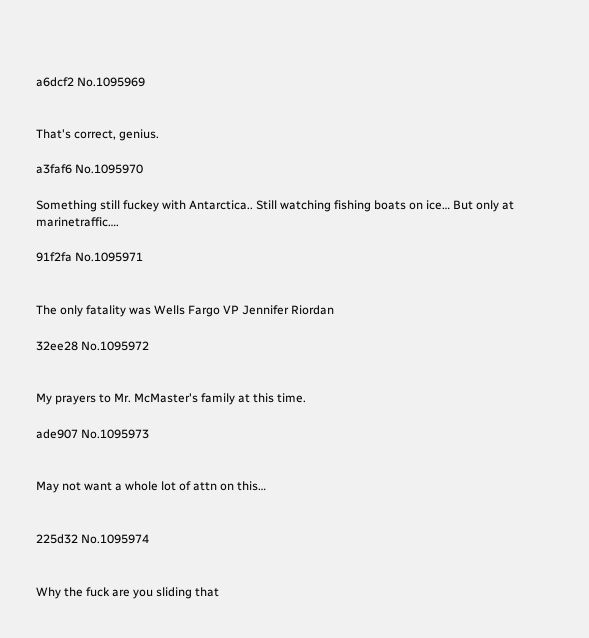a6dcf2 No.1095969


That's correct, genius.

a3faf6 No.1095970

Something still fuckey with Antarctica.. Still watching fishing boats on ice… But only at marinetraffic….

91f2fa No.1095971


The only fatality was Wells Fargo VP Jennifer Riordan

32ee28 No.1095972


My prayers to Mr. McMaster's family at this time.

ade907 No.1095973


May not want a whole lot of attn on this…


225d32 No.1095974


Why the fuck are you sliding that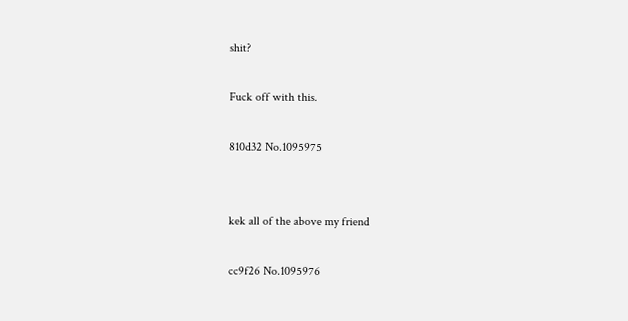shit?

Fuck off with this.

810d32 No.1095975


kek all of the above my friend

cc9f26 No.1095976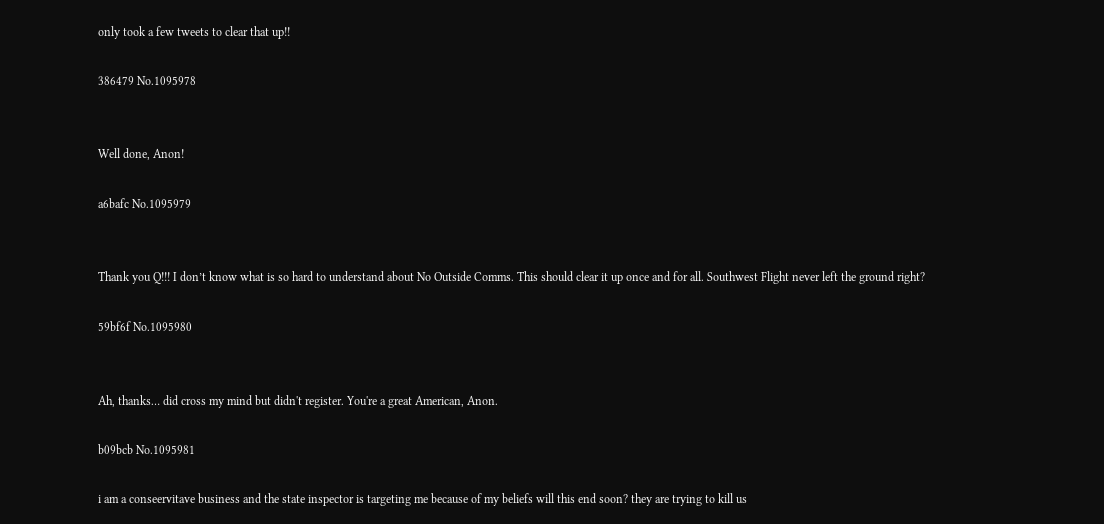only took a few tweets to clear that up!!

386479 No.1095978


Well done, Anon!

a6bafc No.1095979


Thank you Q!!! I don’t know what is so hard to understand about No Outside Comms. This should clear it up once and for all. Southwest Flight never left the ground right?

59bf6f No.1095980


Ah, thanks… did cross my mind but didn't register. You're a great American, Anon.

b09bcb No.1095981

i am a conseervitave business and the state inspector is targeting me because of my beliefs will this end soon? they are trying to kill us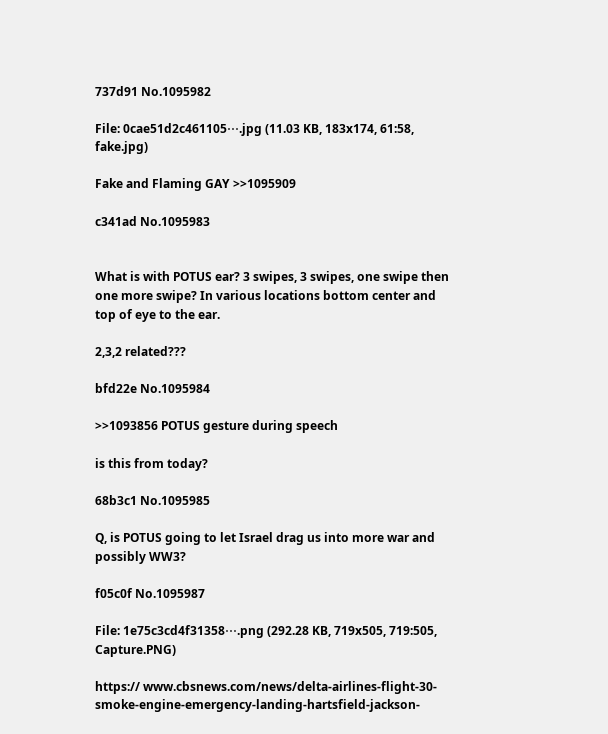737d91 No.1095982

File: 0cae51d2c461105⋯.jpg (11.03 KB, 183x174, 61:58, fake.jpg)

Fake and Flaming GAY >>1095909

c341ad No.1095983


What is with POTUS ear? 3 swipes, 3 swipes, one swipe then one more swipe? In various locations bottom center and top of eye to the ear.

2,3,2 related???

bfd22e No.1095984

>>1093856 POTUS gesture during speech

is this from today?

68b3c1 No.1095985

Q, is POTUS going to let Israel drag us into more war and possibly WW3?

f05c0f No.1095987

File: 1e75c3cd4f31358⋯.png (292.28 KB, 719x505, 719:505, Capture.PNG)

https:// www.cbsnews.com/news/delta-airlines-flight-30-smoke-engine-emergency-landing-hartsfield-jackson-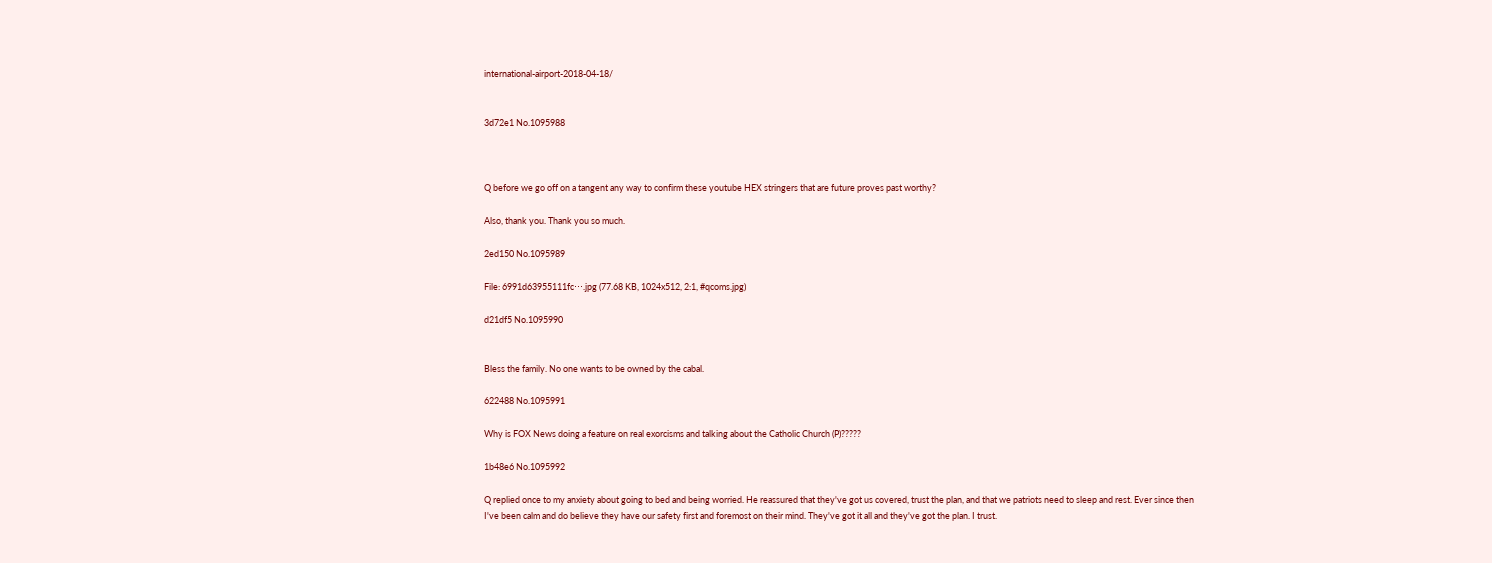international-airport-2018-04-18/


3d72e1 No.1095988



Q before we go off on a tangent any way to confirm these youtube HEX stringers that are future proves past worthy?

Also, thank you. Thank you so much.

2ed150 No.1095989

File: 6991d63955111fc⋯.jpg (77.68 KB, 1024x512, 2:1, #qcoms.jpg)

d21df5 No.1095990


Bless the family. No one wants to be owned by the cabal.

622488 No.1095991

Why is FOX News doing a feature on real exorcisms and talking about the Catholic Church (P)?????

1b48e6 No.1095992

Q replied once to my anxiety about going to bed and being worried. He reassured that they've got us covered, trust the plan, and that we patriots need to sleep and rest. Ever since then I've been calm and do believe they have our safety first and foremost on their mind. They've got it all and they've got the plan. I trust.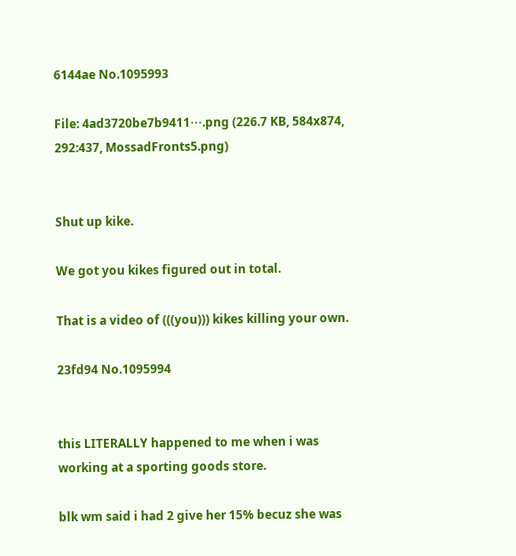6144ae No.1095993

File: 4ad3720be7b9411⋯.png (226.7 KB, 584x874, 292:437, MossadFronts5.png)


Shut up kike.

We got you kikes figured out in total.

That is a video of (((you))) kikes killing your own.

23fd94 No.1095994


this LITERALLY happened to me when i was working at a sporting goods store.

blk wm said i had 2 give her 15% becuz she was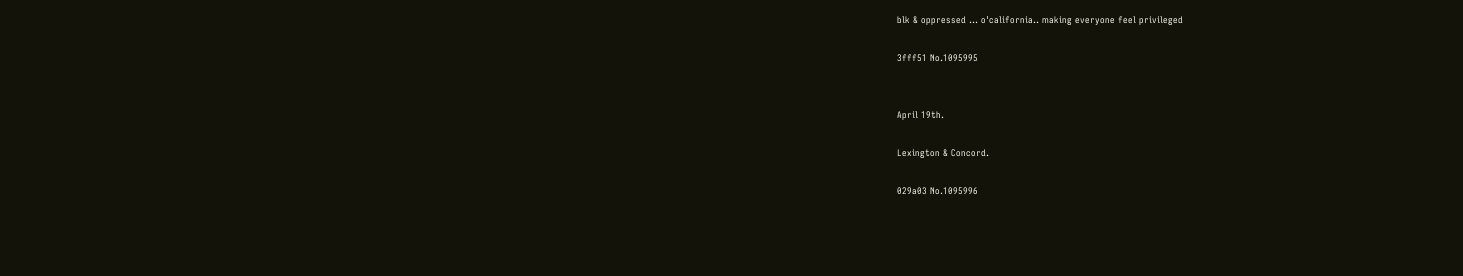blk & oppressed … o'california.. making everyone feel privileged

3fff51 No.1095995


April 19th.

Lexington & Concord.

029a03 No.1095996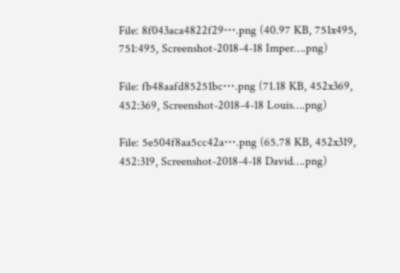File: 8f043aca4822f29⋯.png (40.97 KB, 751x495, 751:495, Screenshot-2018-4-18 Imper….png)

File: fb48aafd85251bc⋯.png (71.18 KB, 452x369, 452:369, Screenshot-2018-4-18 Louis….png)

File: 5e504f8aa5cc42a⋯.png (65.78 KB, 452x319, 452:319, Screenshot-2018-4-18 David….png)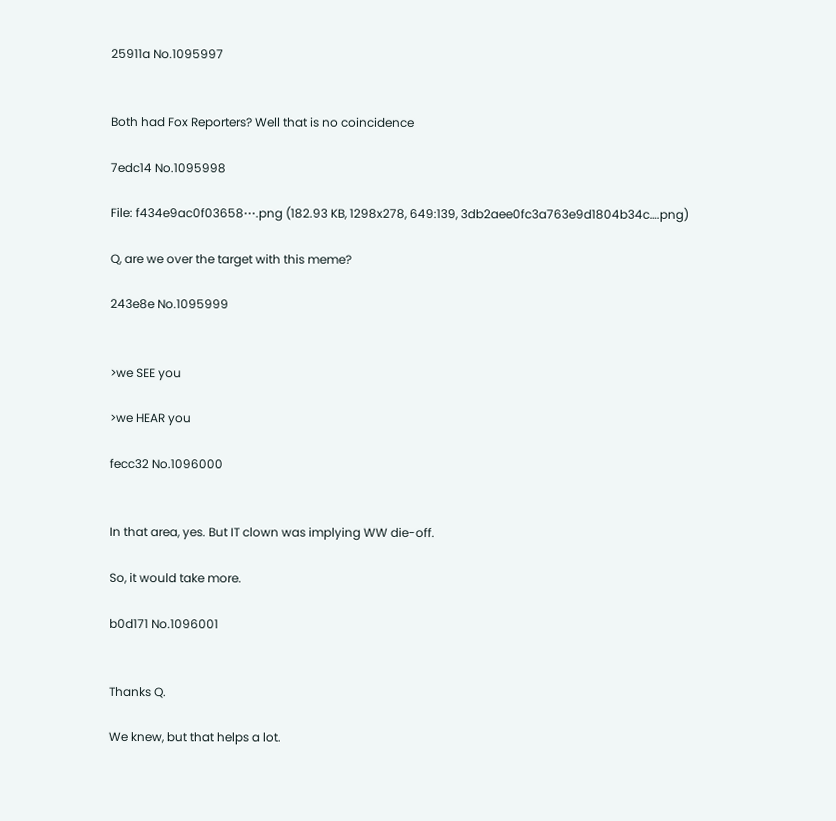25911a No.1095997


Both had Fox Reporters? Well that is no coincidence

7edc14 No.1095998

File: f434e9ac0f03658⋯.png (182.93 KB, 1298x278, 649:139, 3db2aee0fc3a763e9d1804b34c….png)

Q, are we over the target with this meme?

243e8e No.1095999


>we SEE you

>we HEAR you

fecc32 No.1096000


In that area, yes. But IT clown was implying WW die-off.

So, it would take more.

b0d171 No.1096001


Thanks Q.

We knew, but that helps a lot.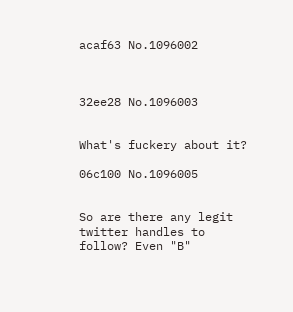acaf63 No.1096002



32ee28 No.1096003


What's fuckery about it?

06c100 No.1096005


So are there any legit twitter handles to follow? Even "B"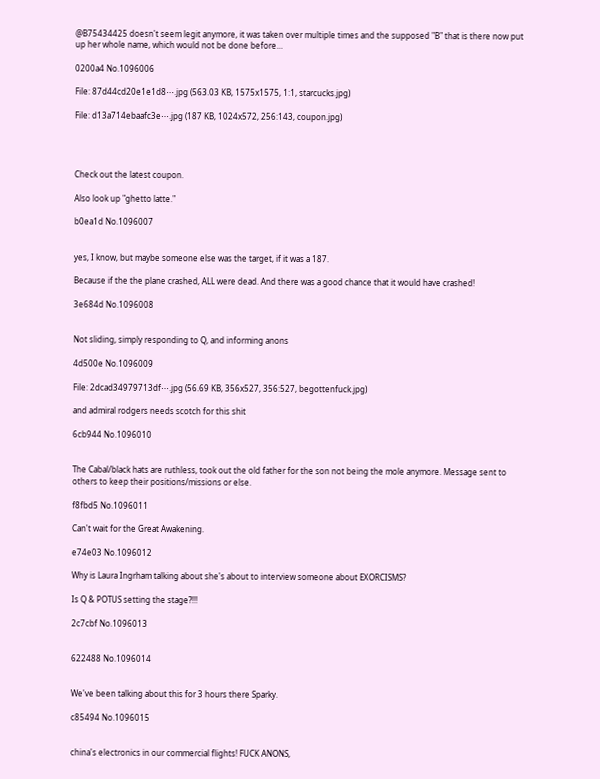@B75434425 doesn't seem legit anymore, it was taken over multiple times and the supposed "B" that is there now put up her whole name, which would not be done before…

0200a4 No.1096006

File: 87d44cd20e1e1d8⋯.jpg (563.03 KB, 1575x1575, 1:1, starcucks.jpg)

File: d13a714ebaafc3e⋯.jpg (187 KB, 1024x572, 256:143, coupon.jpg)




Check out the latest coupon.

Also look up "ghetto latte."

b0ea1d No.1096007


yes, I know, but maybe someone else was the target, if it was a 187.

Because if the the plane crashed, ALL were dead. And there was a good chance that it would have crashed!

3e684d No.1096008


Not sliding, simply responding to Q, and informing anons

4d500e No.1096009

File: 2dcad34979713df⋯.jpg (56.69 KB, 356x527, 356:527, begottenfuck.jpg)

and admiral rodgers needs scotch for this shit

6cb944 No.1096010


The Cabal/black hats are ruthless, took out the old father for the son not being the mole anymore. Message sent to others to keep their positions/missions or else.

f8fbd5 No.1096011

Can't wait for the Great Awakening.

e74e03 No.1096012

Why is Laura Ingrham talking about she's about to interview someone about EXORCISMS?

Is Q & POTUS setting the stage?!!!

2c7cbf No.1096013


622488 No.1096014


We've been talking about this for 3 hours there Sparky.

c85494 No.1096015


china's electronics in our commercial flights! FUCK ANONS,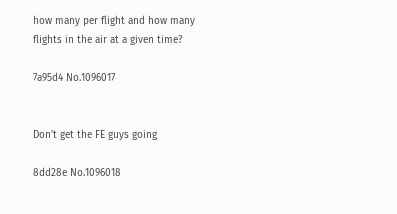how many per flight and how many flights in the air at a given time?

7a95d4 No.1096017


Don't get the FE guys going

8dd28e No.1096018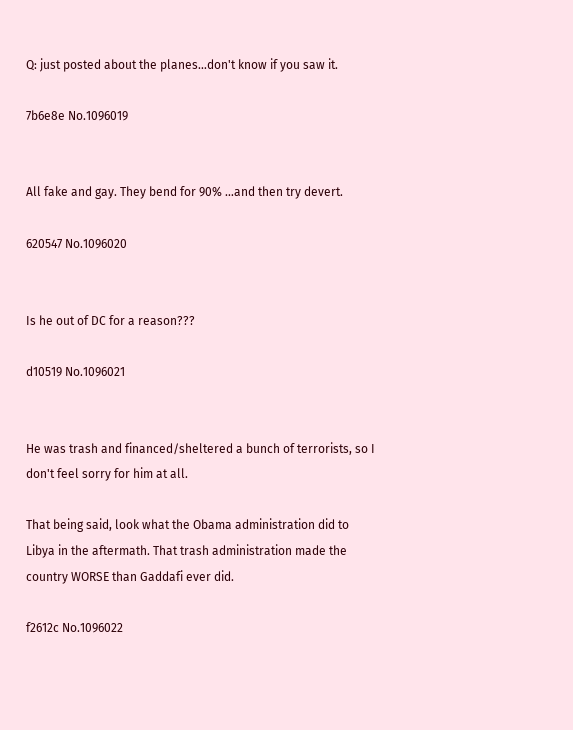Q: just posted about the planes…don't know if you saw it.

7b6e8e No.1096019


All fake and gay. They bend for 90% …and then try devert.

620547 No.1096020


Is he out of DC for a reason???

d10519 No.1096021


He was trash and financed/sheltered a bunch of terrorists, so I don't feel sorry for him at all.

That being said, look what the Obama administration did to Libya in the aftermath. That trash administration made the country WORSE than Gaddafi ever did.

f2612c No.1096022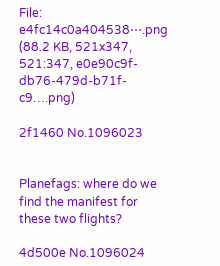File: e4fc14c0a404538⋯.png (88.2 KB, 521x347, 521:347, e0e90c9f-db76-479d-b71f-c9….png)

2f1460 No.1096023


Planefags: where do we find the manifest for these two flights?

4d500e No.1096024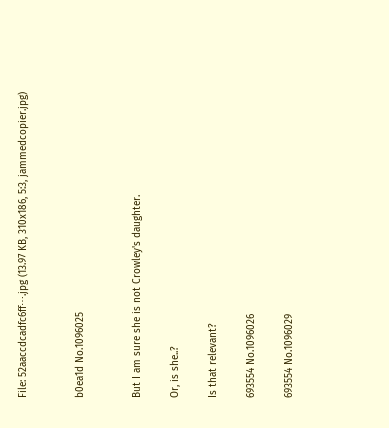File: 52aaccdcadfc6ff⋯.jpg (13.97 KB, 310x186, 5:3, jammedcopier.jpg)


b0ea1d No.1096025


But I am sure she is not Crowley's daughter.

Or, is she..?

Is that relevant?

693554 No.1096026

693554 No.1096029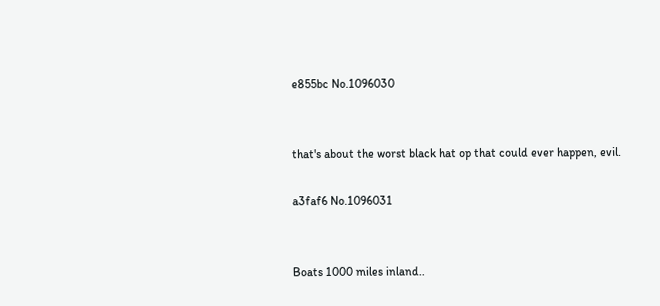e855bc No.1096030


that's about the worst black hat op that could ever happen, evil.

a3faf6 No.1096031


Boats 1000 miles inland..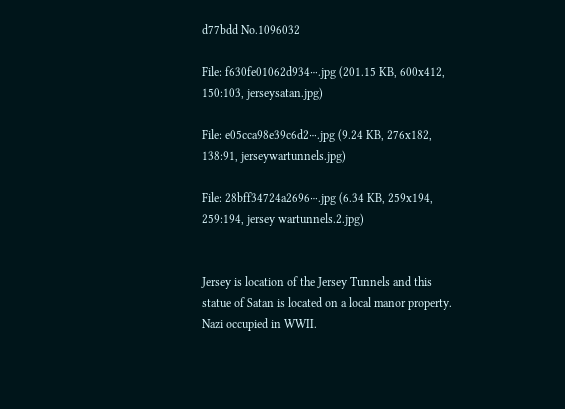d77bdd No.1096032

File: f630fe01062d934⋯.jpg (201.15 KB, 600x412, 150:103, jerseysatan.jpg)

File: e05cca98e39c6d2⋯.jpg (9.24 KB, 276x182, 138:91, jerseywartunnels.jpg)

File: 28bff34724a2696⋯.jpg (6.34 KB, 259x194, 259:194, jersey wartunnels.2.jpg)


Jersey is location of the Jersey Tunnels and this statue of Satan is located on a local manor property. Nazi occupied in WWII.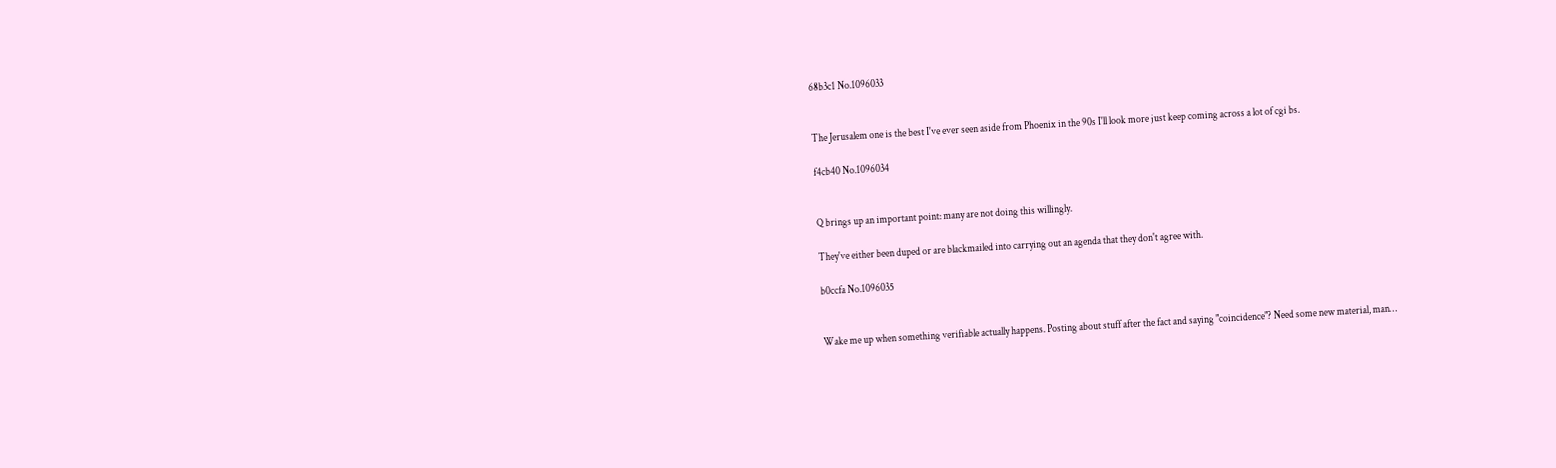68b3c1 No.1096033


The Jerusalem one is the best I've ever seen aside from Phoenix in the 90s I'll look more just keep coming across a lot of cgi bs.

f4cb40 No.1096034


Q brings up an important point: many are not doing this willingly.

They've either been duped or are blackmailed into carrying out an agenda that they don't agree with.

b0ccfa No.1096035


Wake me up when something verifiable actually happens. Posting about stuff after the fact and saying "coincidence"? Need some new material, man…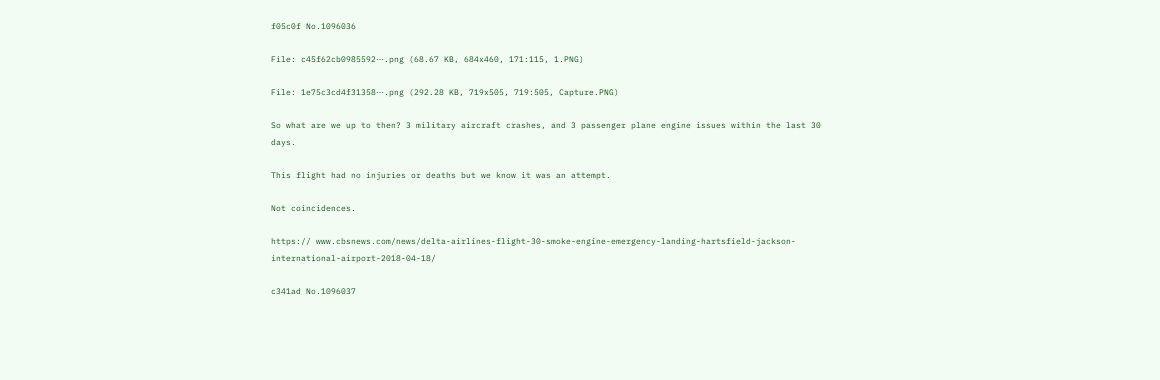f05c0f No.1096036

File: c45f62cb0985592⋯.png (68.67 KB, 684x460, 171:115, 1.PNG)

File: 1e75c3cd4f31358⋯.png (292.28 KB, 719x505, 719:505, Capture.PNG)

So what are we up to then? 3 military aircraft crashes, and 3 passenger plane engine issues within the last 30 days.

This flight had no injuries or deaths but we know it was an attempt.

Not coincidences.

https:// www.cbsnews.com/news/delta-airlines-flight-30-smoke-engine-emergency-landing-hartsfield-jackson-international-airport-2018-04-18/

c341ad No.1096037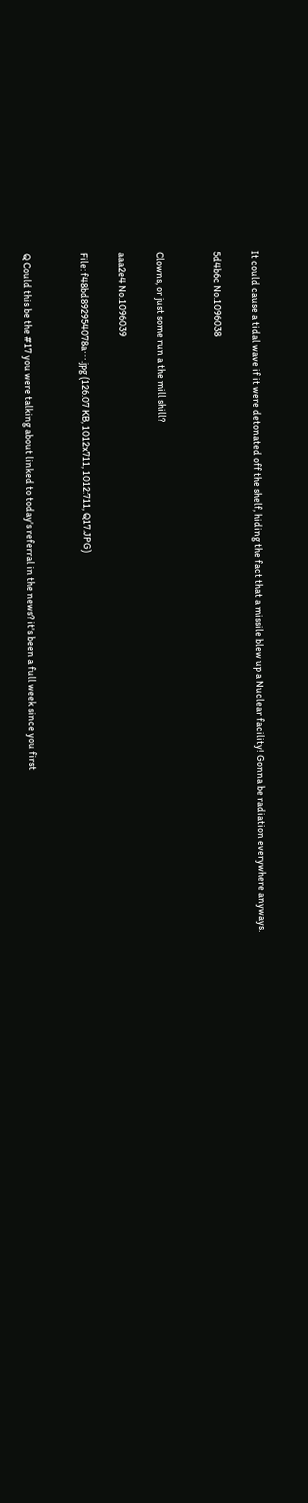It could cause a tidal wave if it were detonated off the shelf, hiding the fact that a missile blew up a Nuclear facility! Gonna be radiation everywhere anyways.

5d4b6c No.1096038


Clowns, or just some run a the mill shill?

aaa2e4 No.1096039

File: f48bd892954078a⋯.jpg (126.07 KB, 1012x711, 1012:711, Q17.JPG)


Q Could this be the #17 you were talking about linked to today's referral in the news? it's been a full week since you first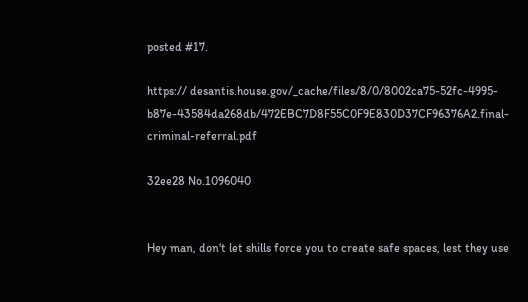posted #17.

https:// desantis.house.gov/_cache/files/8/0/8002ca75-52fc-4995-b87e-43584da268db/472EBC7D8F55C0F9E830D37CF96376A2.final-criminal-referral.pdf

32ee28 No.1096040


Hey man, don't let shills force you to create safe spaces, lest they use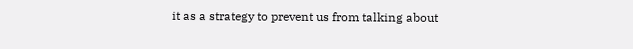it as a strategy to prevent us from talking about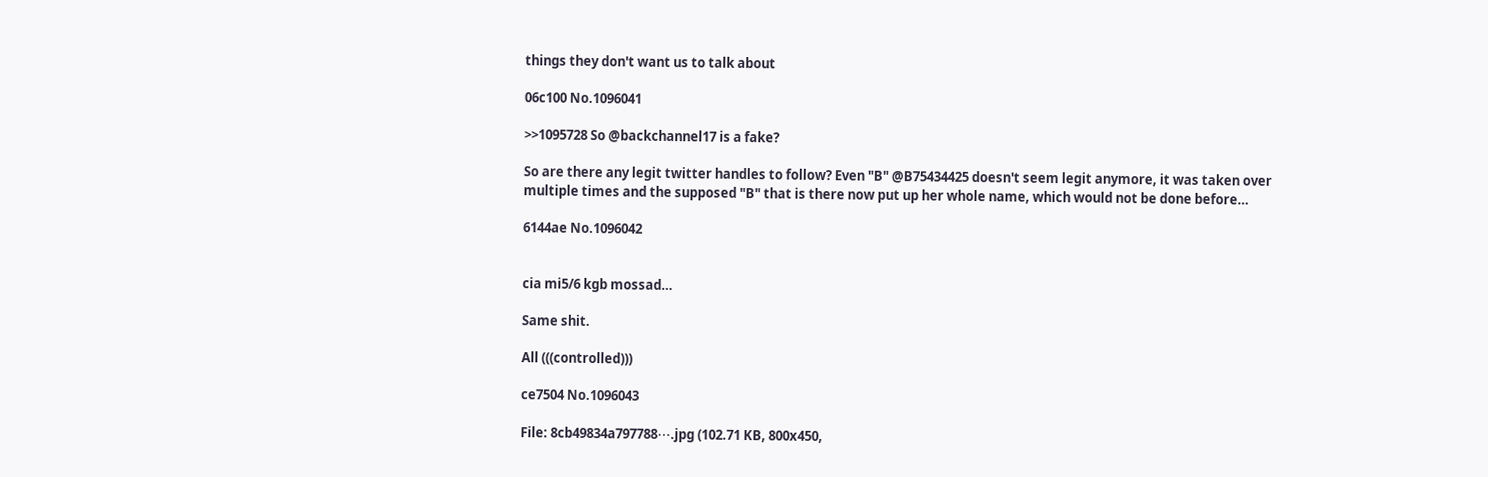things they don't want us to talk about

06c100 No.1096041

>>1095728 So @backchannel17 is a fake?

So are there any legit twitter handles to follow? Even "B" @B75434425 doesn't seem legit anymore, it was taken over multiple times and the supposed "B" that is there now put up her whole name, which would not be done before…

6144ae No.1096042


cia mi5/6 kgb mossad…

Same shit.

All (((controlled)))

ce7504 No.1096043

File: 8cb49834a797788⋯.jpg (102.71 KB, 800x450,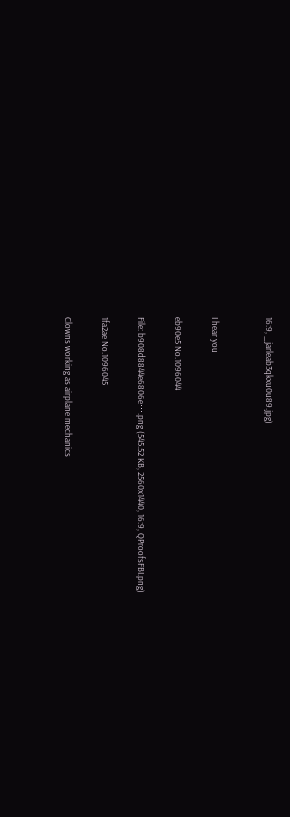16:9, _jarleab3qkxu0u89.jpg)


I hear you

eb90e5 No.1096044

File: b908d8844e6806e⋯.png (545.52 KB, 2560x1440, 16:9, QProofsFBI.png)

1fa2ae No.1096045

Clowns working as airplane mechanics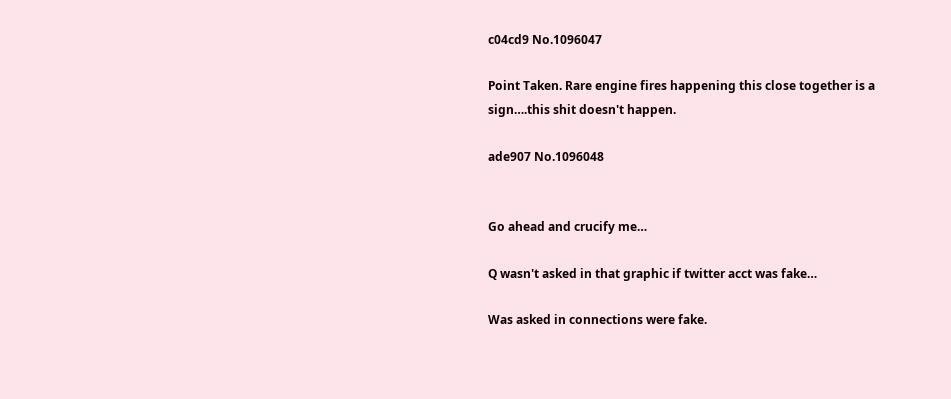c04cd9 No.1096047

Point Taken. Rare engine fires happening this close together is a sign….this shit doesn't happen.

ade907 No.1096048


Go ahead and crucify me…

Q wasn't asked in that graphic if twitter acct was fake…

Was asked in connections were fake.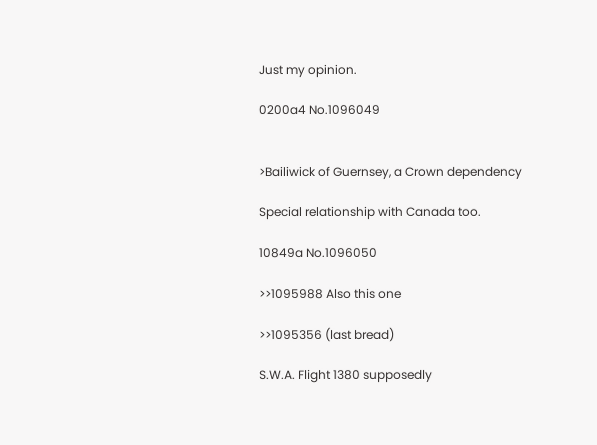Just my opinion.

0200a4 No.1096049


>Bailiwick of Guernsey, a Crown dependency

Special relationship with Canada too.

10849a No.1096050

>>1095988 Also this one

>>1095356 (last bread)

S.W.A. Flight 1380 supposedly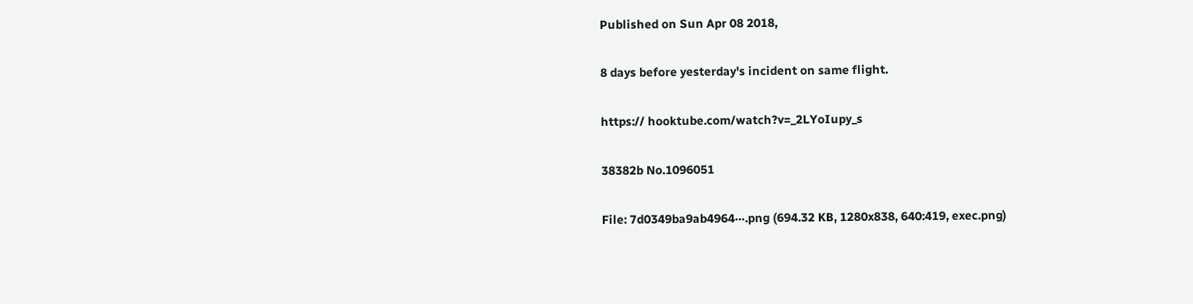Published on Sun Apr 08 2018,

8 days before yesterday's incident on same flight.

https:// hooktube.com/watch?v=_2LYoIupy_s

38382b No.1096051

File: 7d0349ba9ab4964⋯.png (694.32 KB, 1280x838, 640:419, exec.png)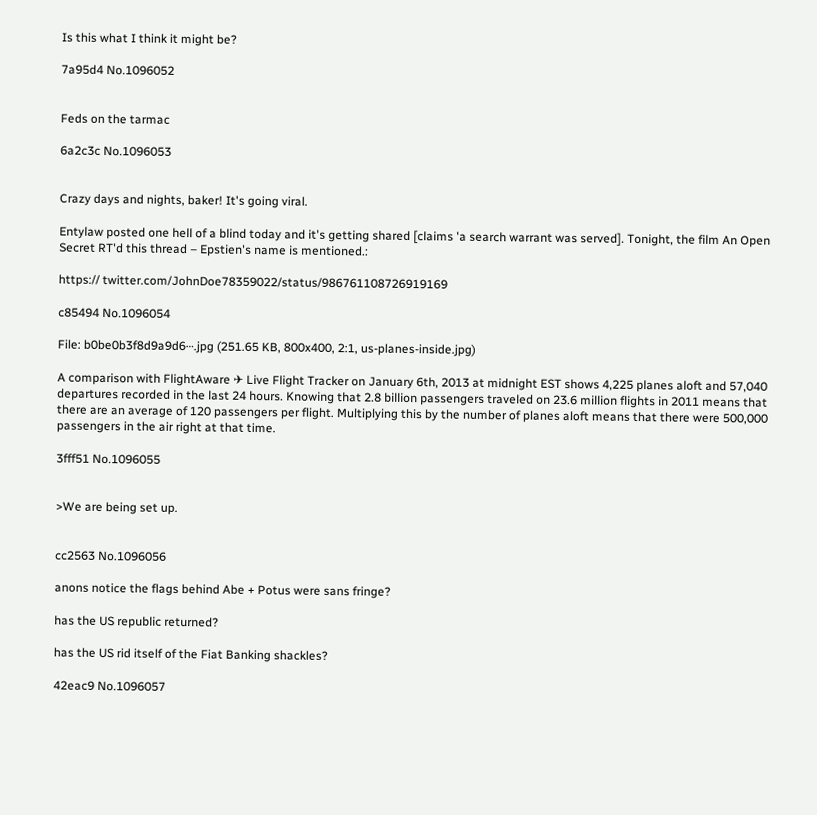Is this what I think it might be?

7a95d4 No.1096052


Feds on the tarmac

6a2c3c No.1096053


Crazy days and nights, baker! It's going viral.

Entylaw posted one hell of a blind today and it's getting shared [claims 'a search warrant was served]. Tonight, the film An Open Secret RT'd this thread – Epstien's name is mentioned.:

https:// twitter.com/JohnDoe78359022/status/986761108726919169

c85494 No.1096054

File: b0be0b3f8d9a9d6⋯.jpg (251.65 KB, 800x400, 2:1, us-planes-inside.jpg)

A comparison with FlightAware ✈ Live Flight Tracker on January 6th, 2013 at midnight EST shows 4,225 planes aloft and 57,040 departures recorded in the last 24 hours. Knowing that 2.8 billion passengers traveled on 23.6 million flights in 2011 means that there are an average of 120 passengers per flight. Multiplying this by the number of planes aloft means that there were 500,000 passengers in the air right at that time.

3fff51 No.1096055


>We are being set up.


cc2563 No.1096056

anons notice the flags behind Abe + Potus were sans fringe?

has the US republic returned?

has the US rid itself of the Fiat Banking shackles?

42eac9 No.1096057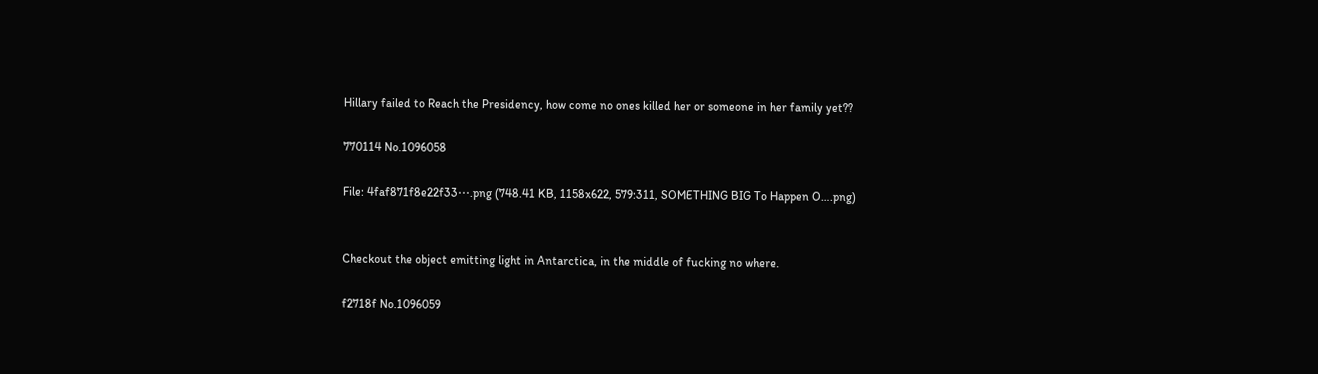Hillary failed to Reach the Presidency, how come no ones killed her or someone in her family yet??

770114 No.1096058

File: 4faf871f8e22f33⋯.png (748.41 KB, 1158x622, 579:311, SOMETHING BIG To Happen O….png)


Checkout the object emitting light in Antarctica, in the middle of fucking no where.

f2718f No.1096059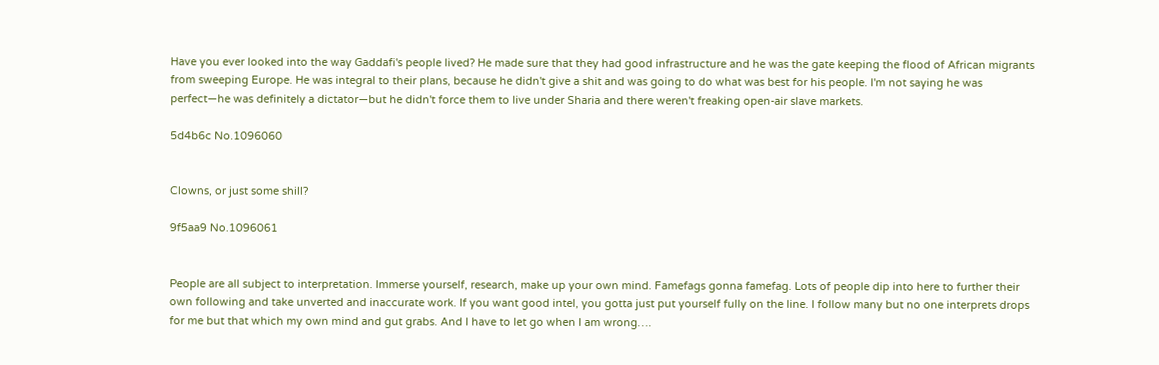Have you ever looked into the way Gaddafi's people lived? He made sure that they had good infrastructure and he was the gate keeping the flood of African migrants from sweeping Europe. He was integral to their plans, because he didn't give a shit and was going to do what was best for his people. I'm not saying he was perfect—he was definitely a dictator—but he didn't force them to live under Sharia and there weren't freaking open-air slave markets.

5d4b6c No.1096060


Clowns, or just some shill?

9f5aa9 No.1096061


People are all subject to interpretation. Immerse yourself, research, make up your own mind. Famefags gonna famefag. Lots of people dip into here to further their own following and take unverted and inaccurate work. If you want good intel, you gotta just put yourself fully on the line. I follow many but no one interprets drops for me but that which my own mind and gut grabs. And I have to let go when I am wrong….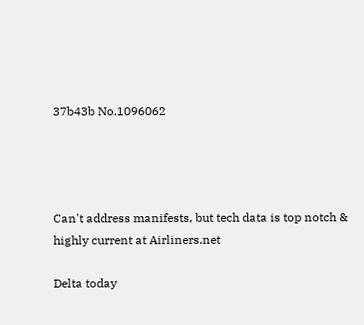37b43b No.1096062




Can't address manifests, but tech data is top notch & highly current at Airliners.net

Delta today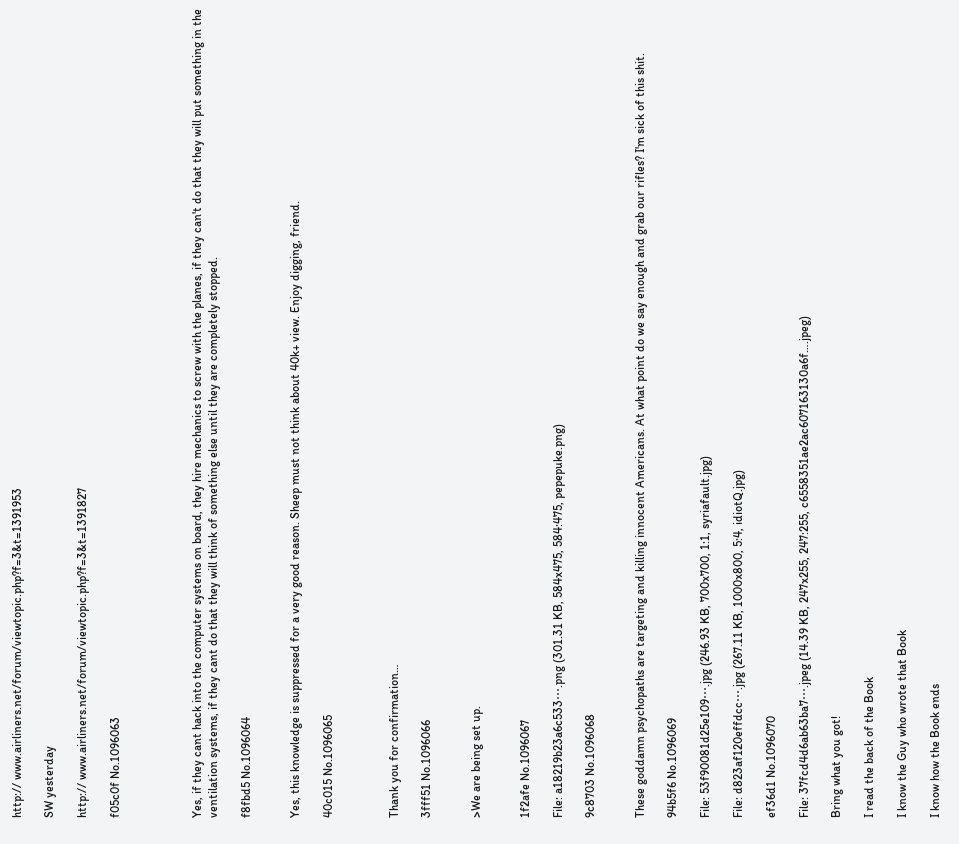http:// www.airliners.net/forum/viewtopic.php?f=3&t=1391953

SW yesterday

http:// www.airliners.net/forum/viewtopic.php?f=3&t=1391827

f05c0f No.1096063




Yes, if they cant hack into the computer systems on board, they hire mechanics to screw with the planes, if they can't do that they will put something in the ventilation systems, if they cant do that they will think of something else until they are completely stopped.

f8fbd5 No.1096064


Yes, this knowledge is suppressed for a very good reason. Sheep must not think about 40k+ view. Enjoy digging, friend.

40c015 No.1096065



Thank you for confirmation…

3fff51 No.1096066


>We are being set up.


1f2afe No.1096067

File: a18219b23a6c533⋯.png (301.31 KB, 584x475, 584:475, pepepuke.png)

9c8703 No.1096068


These goddamn psychopaths are targeting and killing innocent Americans. At what point do we say enough and grab our rifles? I'm sick of this shit.

94b5f6 No.1096069

File: 53f90081d25e109⋯.jpg (246.93 KB, 700x700, 1:1, syriafault.jpg)

File: d823af120effdcc⋯.jpg (267.11 KB, 1000x800, 5:4, idiotQ.jpg)

ef36d1 No.1096070

File: 37fcd4d6ab63ba7⋯.jpeg (14.39 KB, 247x255, 247:255, c6558351ae2ac607163130a6f….jpeg)

Bring what you got!

I read the back of the Book

I know the Guy who wrote that Book

I know how the Book ends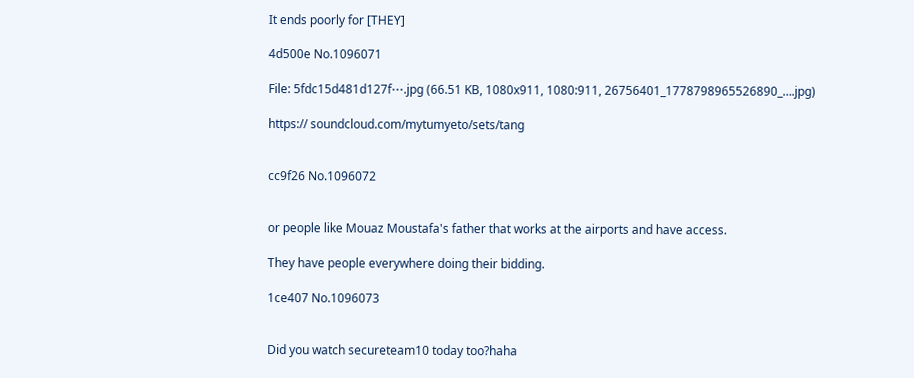It ends poorly for [THEY]

4d500e No.1096071

File: 5fdc15d481d127f⋯.jpg (66.51 KB, 1080x911, 1080:911, 26756401_1778798965526890_….jpg)

https:// soundcloud.com/mytumyeto/sets/tang


cc9f26 No.1096072


or people like Mouaz Moustafa's father that works at the airports and have access.

They have people everywhere doing their bidding.

1ce407 No.1096073


Did you watch secureteam10 today too?haha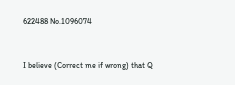622488 No.1096074


I believe (Correct me if wrong) that Q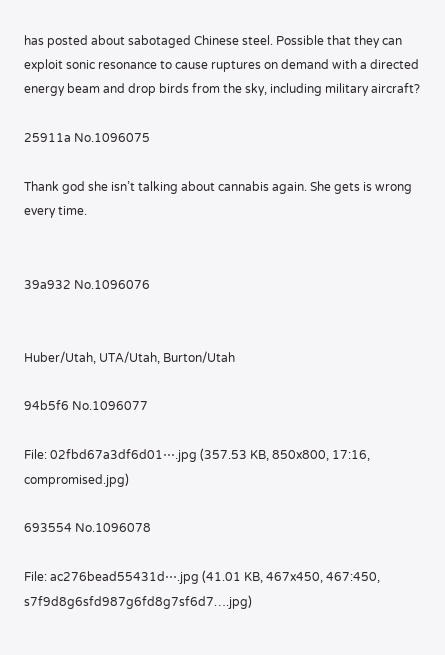has posted about sabotaged Chinese steel. Possible that they can exploit sonic resonance to cause ruptures on demand with a directed energy beam and drop birds from the sky, including military aircraft?

25911a No.1096075

Thank god she isn’t talking about cannabis again. She gets is wrong every time.


39a932 No.1096076


Huber/Utah, UTA/Utah, Burton/Utah

94b5f6 No.1096077

File: 02fbd67a3df6d01⋯.jpg (357.53 KB, 850x800, 17:16, compromised.jpg)

693554 No.1096078

File: ac276bead55431d⋯.jpg (41.01 KB, 467x450, 467:450, s7f9d8g6sfd987g6fd8g7sf6d7….jpg)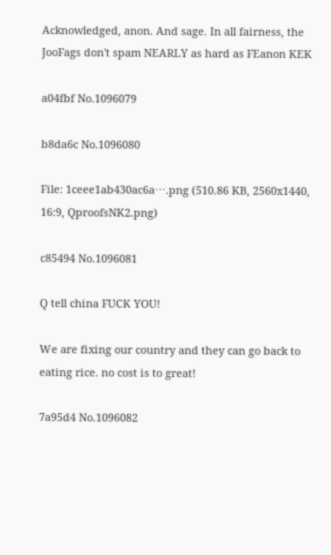Acknowledged, anon. And sage. In all fairness, the JooFags don't spam NEARLY as hard as FEanon KEK

a04fbf No.1096079

b8da6c No.1096080

File: 1ceee1ab430ac6a⋯.png (510.86 KB, 2560x1440, 16:9, QproofsNK2.png)

c85494 No.1096081

Q tell china FUCK YOU!

We are fixing our country and they can go back to eating rice. no cost is to great!

7a95d4 No.1096082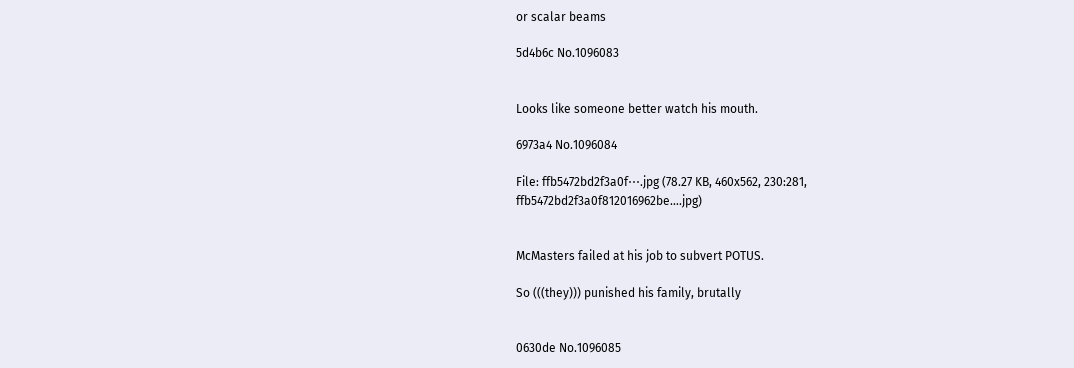or scalar beams

5d4b6c No.1096083


Looks like someone better watch his mouth.

6973a4 No.1096084

File: ffb5472bd2f3a0f⋯.jpg (78.27 KB, 460x562, 230:281, ffb5472bd2f3a0f812016962be….jpg)


McMasters failed at his job to subvert POTUS.

So (((they))) punished his family, brutally


0630de No.1096085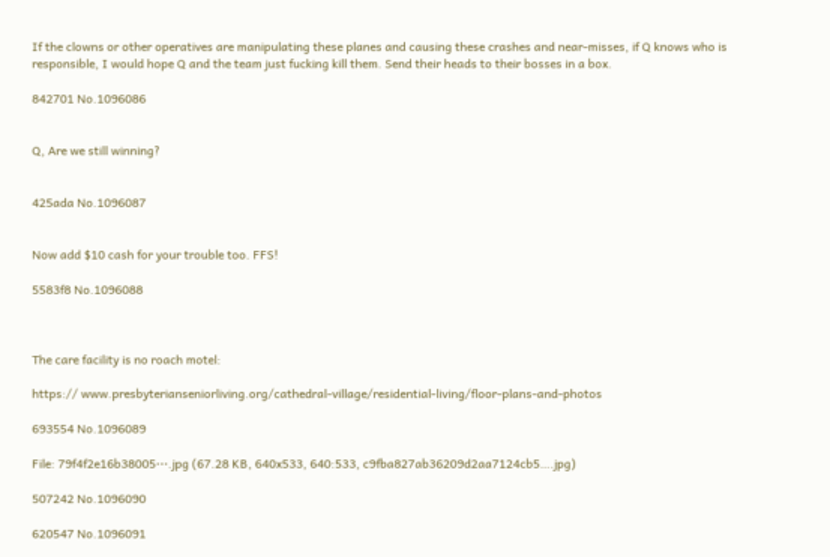If the clowns or other operatives are manipulating these planes and causing these crashes and near-misses, if Q knows who is responsible, I would hope Q and the team just fucking kill them. Send their heads to their bosses in a box.

842701 No.1096086


Q, Are we still winning?


425ada No.1096087


Now add $10 cash for your trouble too. FFS!

5583f8 No.1096088



The care facility is no roach motel:

https:// www.presbyterianseniorliving.org/cathedral-village/residential-living/floor-plans-and-photos

693554 No.1096089

File: 79f4f2e16b38005⋯.jpg (67.28 KB, 640x533, 640:533, c9fba827ab36209d2aa7124cb5….jpg)

507242 No.1096090

620547 No.1096091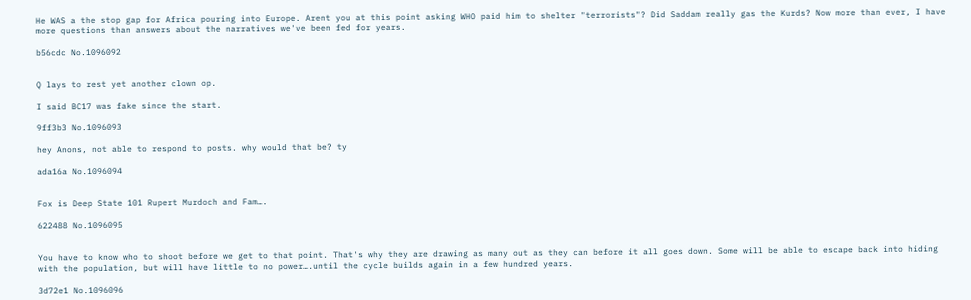He WAS a the stop gap for Africa pouring into Europe. Arent you at this point asking WHO paid him to shelter "terrorists"? Did Saddam really gas the Kurds? Now more than ever, I have more questions than answers about the narratives we've been fed for years.

b56cdc No.1096092


Q lays to rest yet another clown op.

I said BC17 was fake since the start.

9ff3b3 No.1096093

hey Anons, not able to respond to posts. why would that be? ty

ada16a No.1096094


Fox is Deep State 101 Rupert Murdoch and Fam….

622488 No.1096095


You have to know who to shoot before we get to that point. That's why they are drawing as many out as they can before it all goes down. Some will be able to escape back into hiding with the population, but will have little to no power….until the cycle builds again in a few hundred years.

3d72e1 No.1096096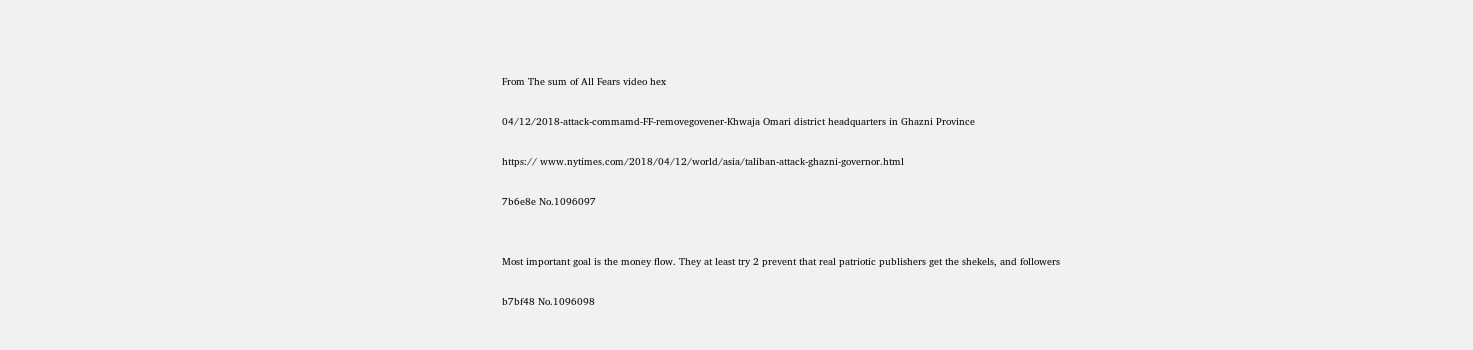From The sum of All Fears video hex

04/12/2018-attack-commamd-FF-removegovener-Khwaja Omari district headquarters in Ghazni Province

https:// www.nytimes.com/2018/04/12/world/asia/taliban-attack-ghazni-governor.html

7b6e8e No.1096097


Most important goal is the money flow. They at least try 2 prevent that real patriotic publishers get the shekels, and followers

b7bf48 No.1096098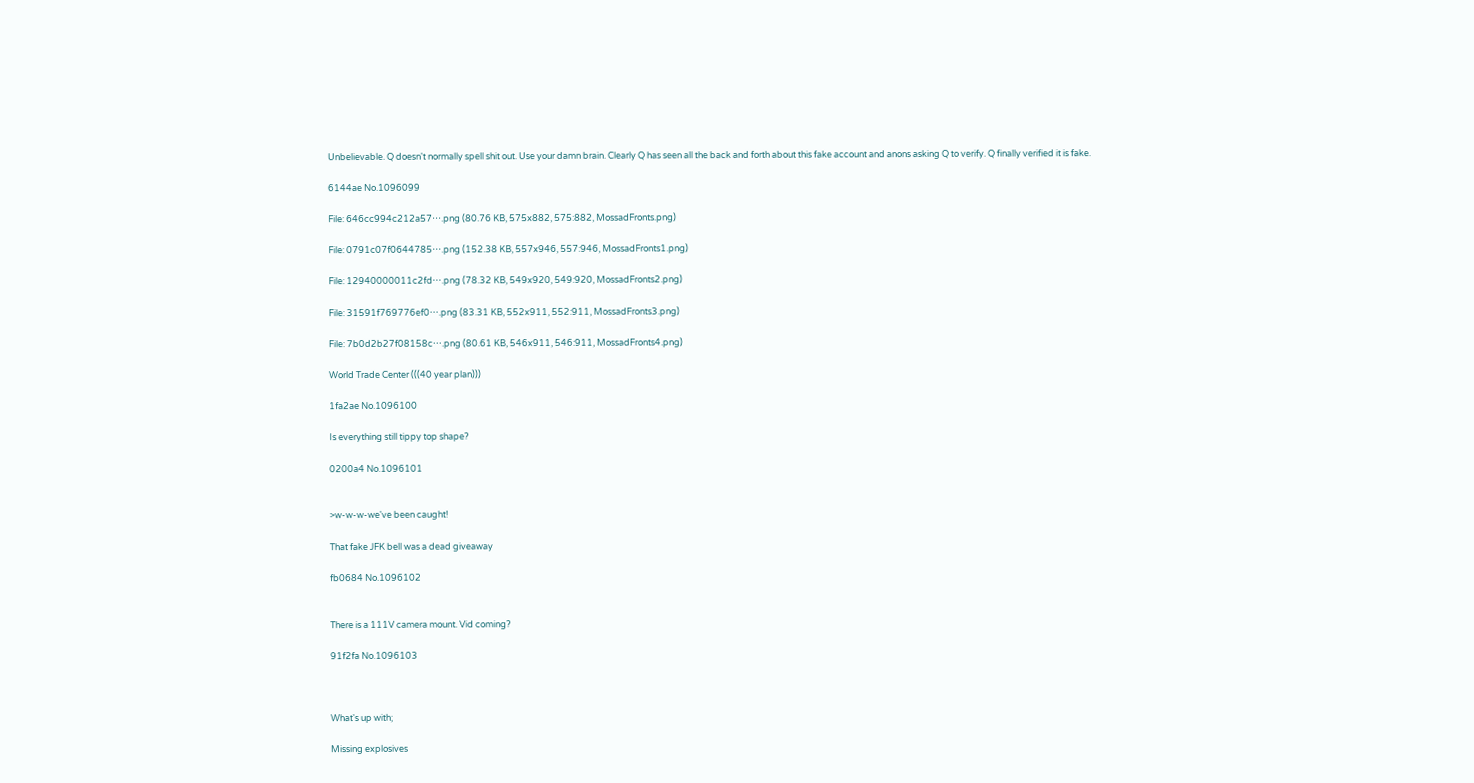Unbelievable. Q doesn't normally spell shit out. Use your damn brain. Clearly Q has seen all the back and forth about this fake account and anons asking Q to verify. Q finally verified it is fake.

6144ae No.1096099

File: 646cc994c212a57⋯.png (80.76 KB, 575x882, 575:882, MossadFronts.png)

File: 0791c07f0644785⋯.png (152.38 KB, 557x946, 557:946, MossadFronts1.png)

File: 12940000011c2fd⋯.png (78.32 KB, 549x920, 549:920, MossadFronts2.png)

File: 31591f769776ef0⋯.png (83.31 KB, 552x911, 552:911, MossadFronts3.png)

File: 7b0d2b27f08158c⋯.png (80.61 KB, 546x911, 546:911, MossadFronts4.png)

World Trade Center (((40 year plan)))

1fa2ae No.1096100

Is everything still tippy top shape?

0200a4 No.1096101


>w-w-w-we've been caught!

That fake JFK bell was a dead giveaway

fb0684 No.1096102


There is a 111V camera mount. Vid coming?

91f2fa No.1096103



What's up with;

Missing explosives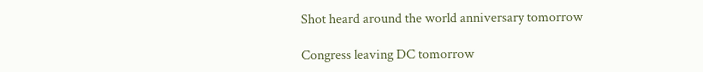Shot heard around the world anniversary tomorrow

Congress leaving DC tomorrow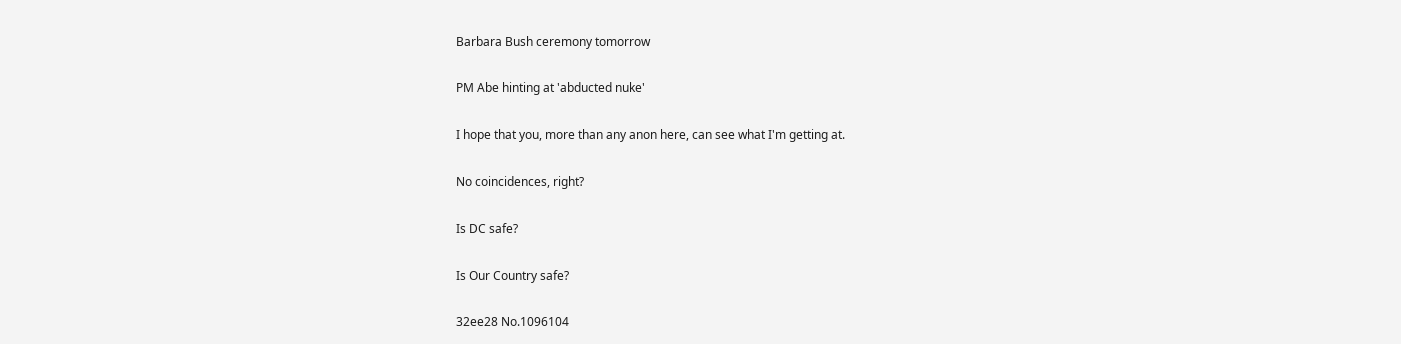Barbara Bush ceremony tomorrow

PM Abe hinting at 'abducted nuke'

I hope that you, more than any anon here, can see what I'm getting at.

No coincidences, right?

Is DC safe?

Is Our Country safe?

32ee28 No.1096104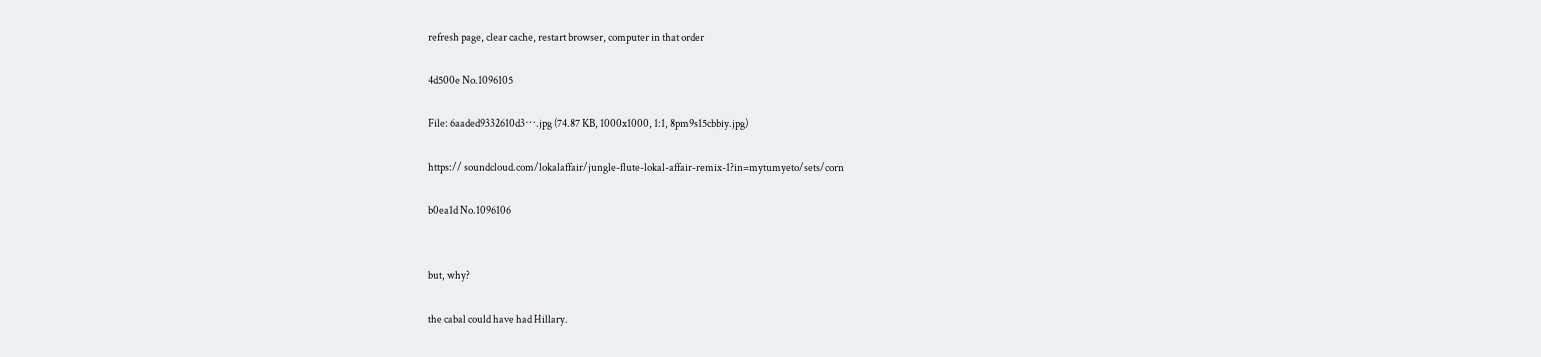refresh page, clear cache, restart browser, computer in that order

4d500e No.1096105

File: 6aaded9332610d3⋯.jpg (74.87 KB, 1000x1000, 1:1, 8pm9s15cbbiy.jpg)

https:// soundcloud.com/lokalaffair/jungle-flute-lokal-affair-remix-1?in=mytumyeto/sets/corn

b0ea1d No.1096106


but, why?

the cabal could have had Hillary.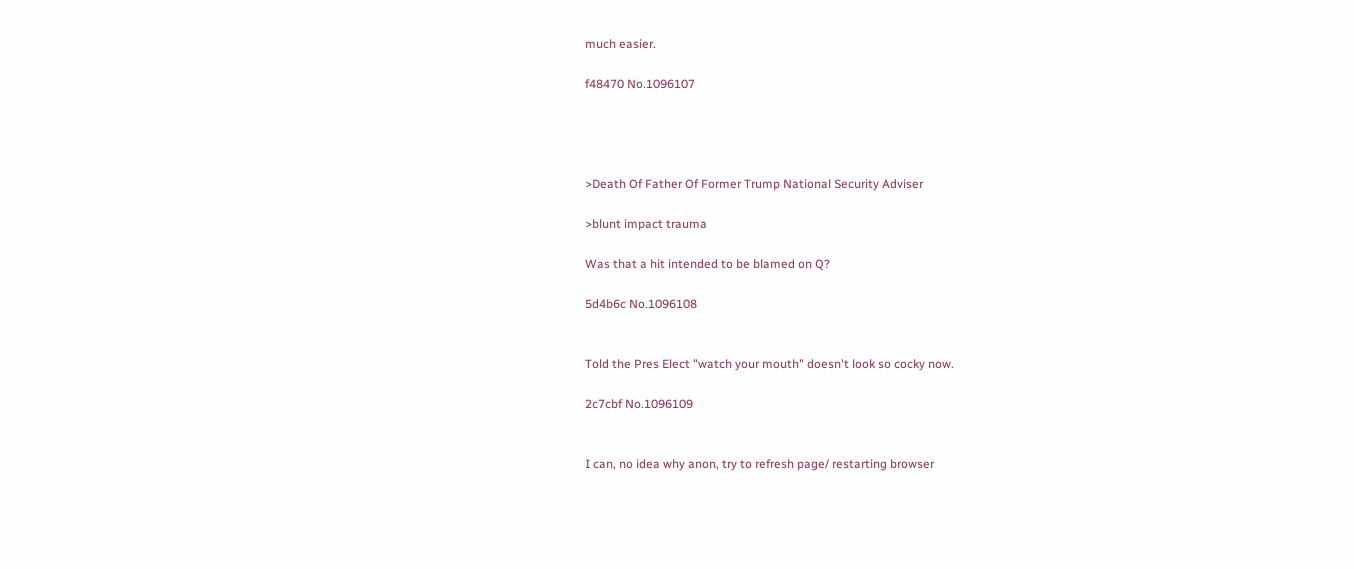much easier.

f48470 No.1096107




>Death Of Father Of Former Trump National Security Adviser

>blunt impact trauma

Was that a hit intended to be blamed on Q?

5d4b6c No.1096108


Told the Pres Elect "watch your mouth" doesn't look so cocky now.

2c7cbf No.1096109


I can, no idea why anon, try to refresh page/ restarting browser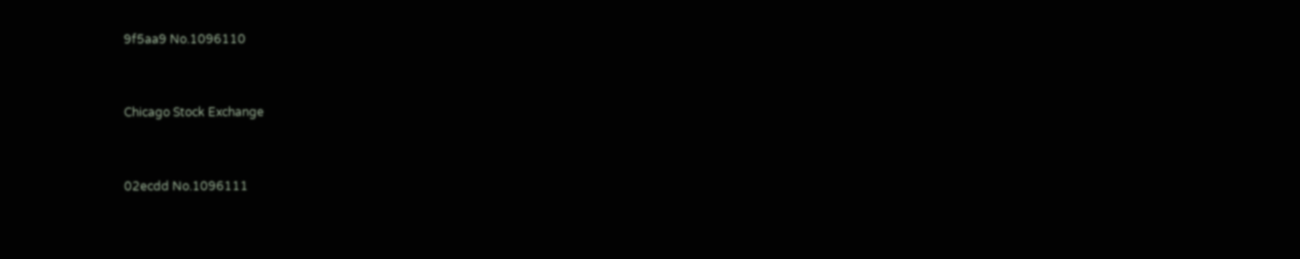9f5aa9 No.1096110


Chicago Stock Exchange


02ecdd No.1096111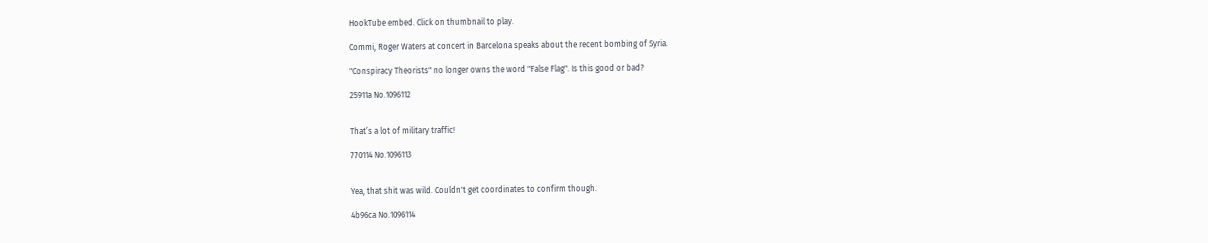HookTube embed. Click on thumbnail to play.

Commi, Roger Waters at concert in Barcelona speaks about the recent bombing of Syria.

"Conspiracy Theorists" no longer owns the word "False Flag". Is this good or bad?

25911a No.1096112


That’s a lot of military traffic!

770114 No.1096113


Yea, that shit was wild. Couldn't get coordinates to confirm though.

4b96ca No.1096114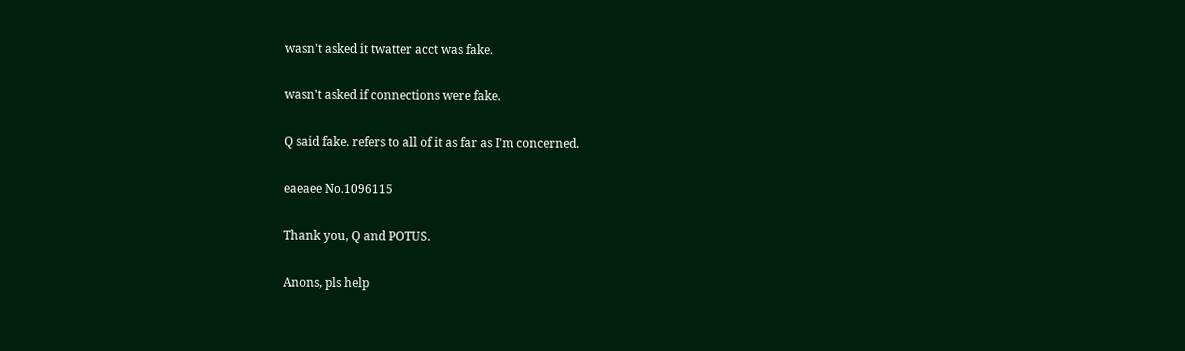wasn't asked it twatter acct was fake.

wasn't asked if connections were fake.

Q said fake. refers to all of it as far as I'm concerned.

eaeaee No.1096115

Thank you, Q and POTUS.

Anons, pls help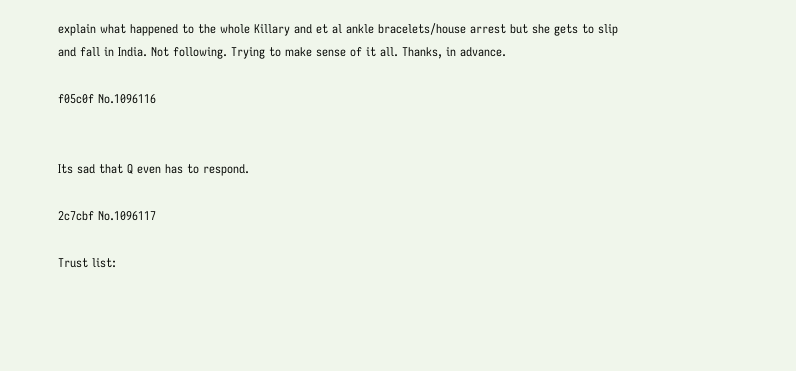explain what happened to the whole Killary and et al ankle bracelets/house arrest but she gets to slip and fall in India. Not following. Trying to make sense of it all. Thanks, in advance.

f05c0f No.1096116


Its sad that Q even has to respond.

2c7cbf No.1096117

Trust list: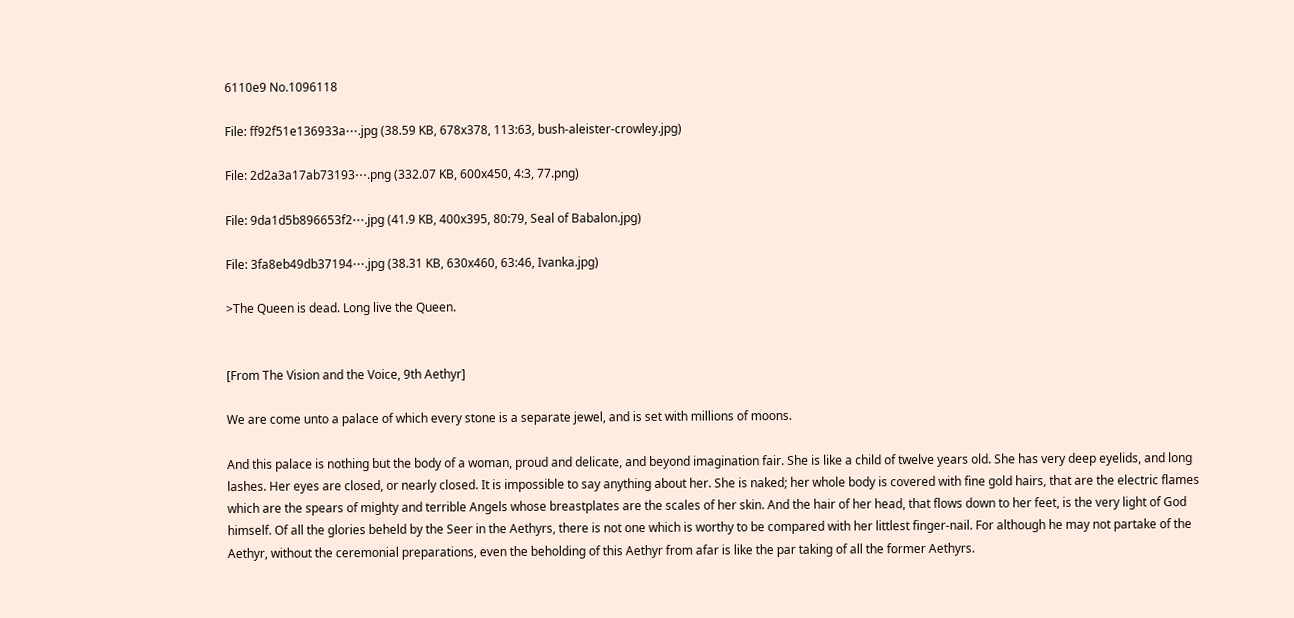6110e9 No.1096118

File: ff92f51e136933a⋯.jpg (38.59 KB, 678x378, 113:63, bush-aleister-crowley.jpg)

File: 2d2a3a17ab73193⋯.png (332.07 KB, 600x450, 4:3, 77.png)

File: 9da1d5b896653f2⋯.jpg (41.9 KB, 400x395, 80:79, Seal of Babalon.jpg)

File: 3fa8eb49db37194⋯.jpg (38.31 KB, 630x460, 63:46, Ivanka.jpg)

>The Queen is dead. Long live the Queen.


[From The Vision and the Voice, 9th Aethyr]

We are come unto a palace of which every stone is a separate jewel, and is set with millions of moons.

And this palace is nothing but the body of a woman, proud and delicate, and beyond imagination fair. She is like a child of twelve years old. She has very deep eyelids, and long lashes. Her eyes are closed, or nearly closed. It is impossible to say anything about her. She is naked; her whole body is covered with fine gold hairs, that are the electric flames which are the spears of mighty and terrible Angels whose breastplates are the scales of her skin. And the hair of her head, that flows down to her feet, is the very light of God himself. Of all the glories beheld by the Seer in the Aethyrs, there is not one which is worthy to be compared with her littlest finger-nail. For although he may not partake of the Aethyr, without the ceremonial preparations, even the beholding of this Aethyr from afar is like the par taking of all the former Aethyrs.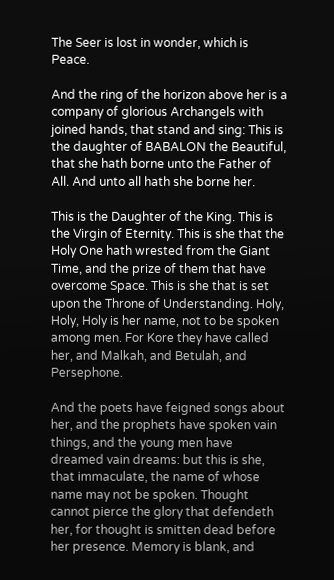The Seer is lost in wonder, which is Peace.

And the ring of the horizon above her is a company of glorious Archangels with joined hands, that stand and sing: This is the daughter of BABALON the Beautiful, that she hath borne unto the Father of All. And unto all hath she borne her.

This is the Daughter of the King. This is the Virgin of Eternity. This is she that the Holy One hath wrested from the Giant Time, and the prize of them that have overcome Space. This is she that is set upon the Throne of Understanding. Holy, Holy, Holy is her name, not to be spoken among men. For Kore they have called her, and Malkah, and Betulah, and Persephone.

And the poets have feigned songs about her, and the prophets have spoken vain things, and the young men have dreamed vain dreams: but this is she, that immaculate, the name of whose name may not be spoken. Thought cannot pierce the glory that defendeth her, for thought is smitten dead before her presence. Memory is blank, and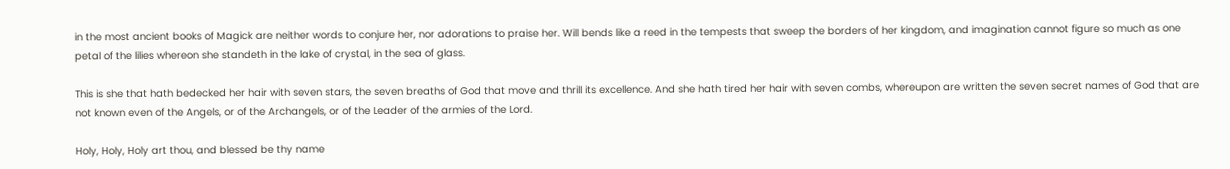in the most ancient books of Magick are neither words to conjure her, nor adorations to praise her. Will bends like a reed in the tempests that sweep the borders of her kingdom, and imagination cannot figure so much as one petal of the lilies whereon she standeth in the lake of crystal, in the sea of glass.

This is she that hath bedecked her hair with seven stars, the seven breaths of God that move and thrill its excellence. And she hath tired her hair with seven combs, whereupon are written the seven secret names of God that are not known even of the Angels, or of the Archangels, or of the Leader of the armies of the Lord.

Holy, Holy, Holy art thou, and blessed be thy name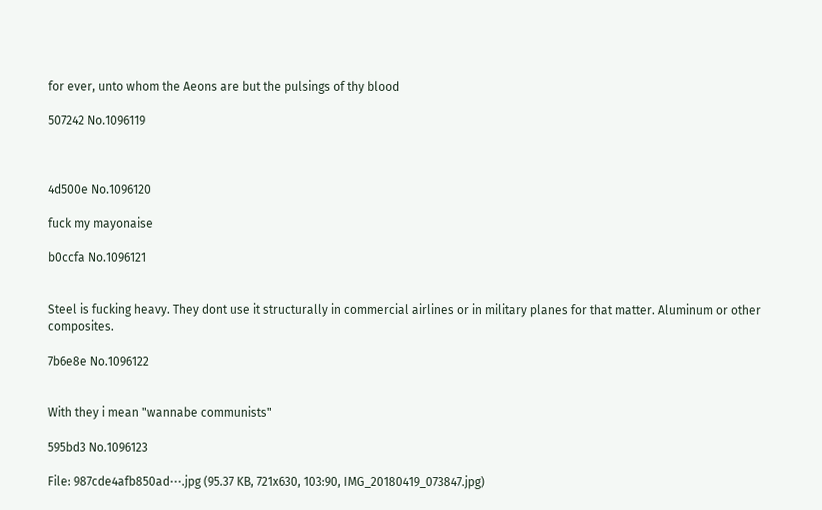for ever, unto whom the Aeons are but the pulsings of thy blood

507242 No.1096119



4d500e No.1096120

fuck my mayonaise

b0ccfa No.1096121


Steel is fucking heavy. They dont use it structurally in commercial airlines or in military planes for that matter. Aluminum or other composites.

7b6e8e No.1096122


With they i mean "wannabe communists"

595bd3 No.1096123

File: 987cde4afb850ad⋯.jpg (95.37 KB, 721x630, 103:90, IMG_20180419_073847.jpg)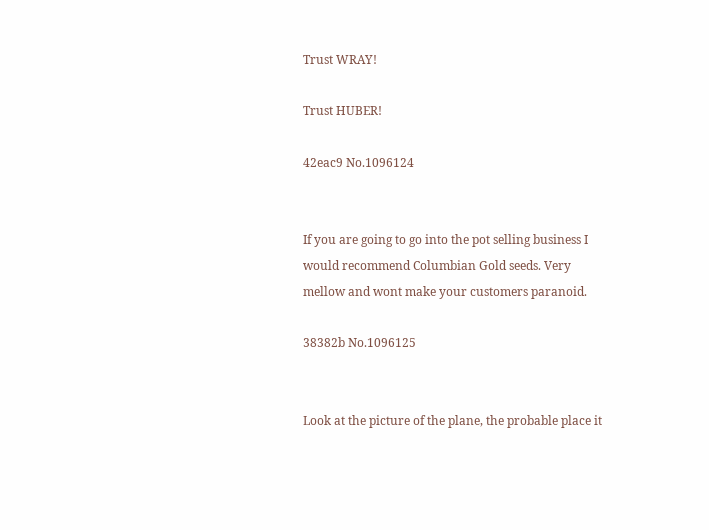Trust WRAY!

Trust HUBER!

42eac9 No.1096124


If you are going to go into the pot selling business I would recommend Columbian Gold seeds. Very mellow and wont make your customers paranoid.

38382b No.1096125


Look at the picture of the plane, the probable place it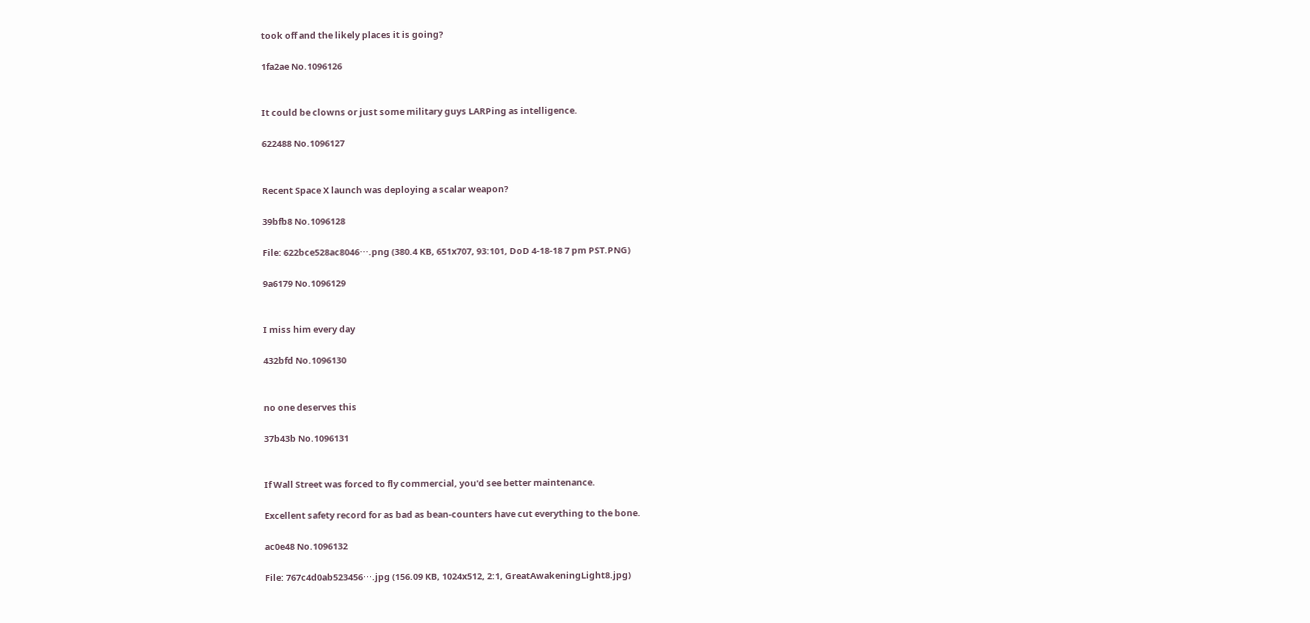took off and the likely places it is going?

1fa2ae No.1096126


It could be clowns or just some military guys LARPing as intelligence.

622488 No.1096127


Recent Space X launch was deploying a scalar weapon?

39bfb8 No.1096128

File: 622bce528ac8046⋯.png (380.4 KB, 651x707, 93:101, DoD 4-18-18 7 pm PST.PNG)

9a6179 No.1096129


I miss him every day

432bfd No.1096130


no one deserves this

37b43b No.1096131


If Wall Street was forced to fly commercial, you'd see better maintenance.

Excellent safety record for as bad as bean-counters have cut everything to the bone.

ac0e48 No.1096132

File: 767c4d0ab523456⋯.jpg (156.09 KB, 1024x512, 2:1, GreatAwakeningLight8.jpg)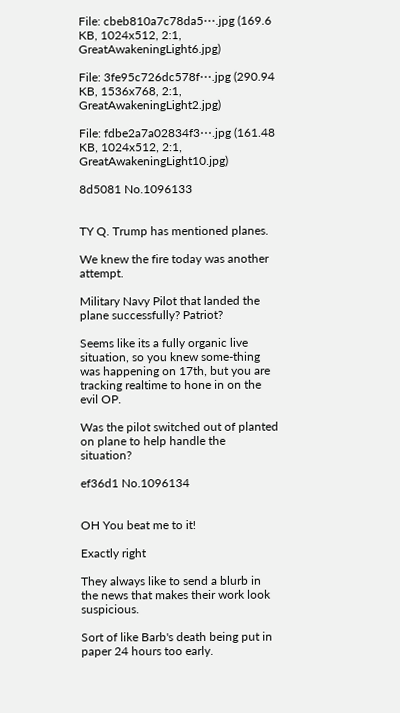File: cbeb810a7c78da5⋯.jpg (169.6 KB, 1024x512, 2:1, GreatAwakeningLight6.jpg)

File: 3fe95c726dc578f⋯.jpg (290.94 KB, 1536x768, 2:1, GreatAwakeningLight2.jpg)

File: fdbe2a7a02834f3⋯.jpg (161.48 KB, 1024x512, 2:1, GreatAwakeningLight10.jpg)

8d5081 No.1096133


TY Q. Trump has mentioned planes.

We knew the fire today was another attempt.

Military Navy Pilot that landed the plane successfully? Patriot?

Seems like its a fully organic live situation, so you knew some-thing was happening on 17th, but you are tracking realtime to hone in on the evil OP.

Was the pilot switched out of planted on plane to help handle the situation?

ef36d1 No.1096134


OH You beat me to it!

Exactly right

They always like to send a blurb in the news that makes their work look suspicious.

Sort of like Barb's death being put in paper 24 hours too early.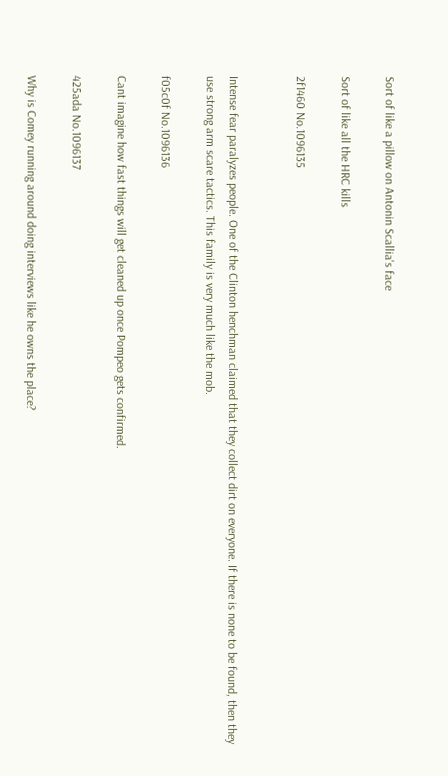Sort of like a pillow on Antonin Scallia's face

Sort of like all the HRC kills

2f1460 No.1096135


Intense fear paralyzes people. One of the Clinton henchman claimed that they collect dirt on everyone. If there is none to be found, then they use strong arm scare tactics. This family is very much like the mob.

f05c0f No.1096136

Cant imagine how fast things will get cleaned up once Pompeo gets confirmed.

425ada No.1096137

Why is Comey running around doing interviews like he owns the place?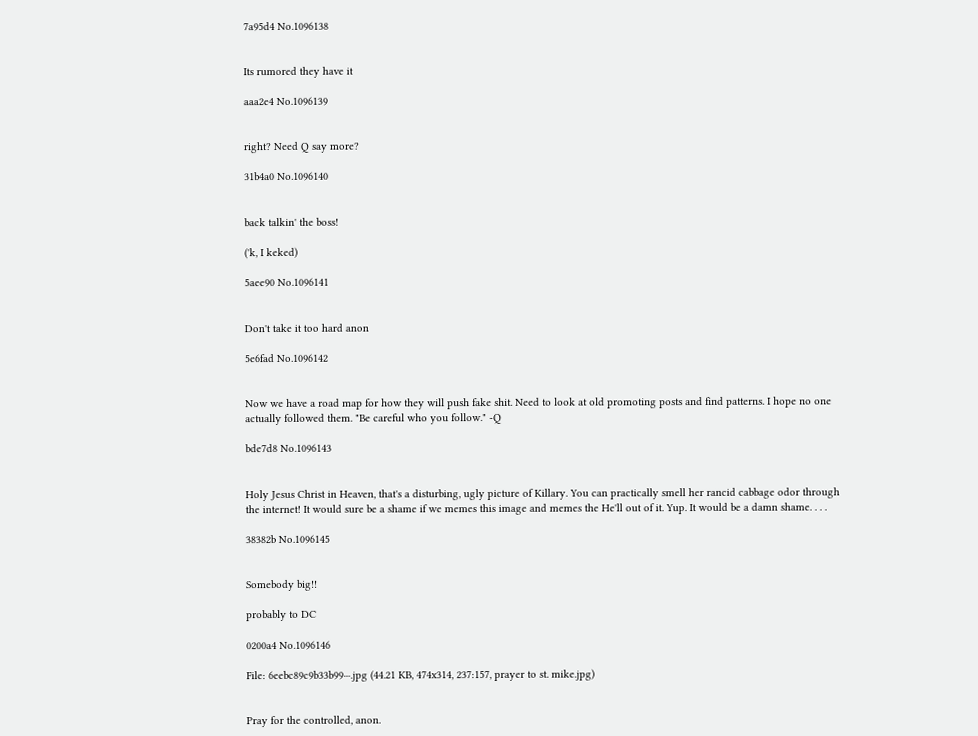7a95d4 No.1096138


Its rumored they have it

aaa2e4 No.1096139


right? Need Q say more?

31b4a0 No.1096140


back talkin' the boss!

('k, I keked)

5aee90 No.1096141


Don't take it too hard anon

5e6fad No.1096142


Now we have a road map for how they will push fake shit. Need to look at old promoting posts and find patterns. I hope no one actually followed them. "Be careful who you follow." -Q

bde7d8 No.1096143


Holy Jesus Christ in Heaven, that's a disturbing, ugly picture of Killary. You can practically smell her rancid cabbage odor through the internet! It would sure be a shame if we memes this image and memes the He'll out of it. Yup. It would be a damn shame. . . .

38382b No.1096145


Somebody big!!

probably to DC

0200a4 No.1096146

File: 6eebc89c9b33b99⋯.jpg (44.21 KB, 474x314, 237:157, prayer to st. mike.jpg)


Pray for the controlled, anon.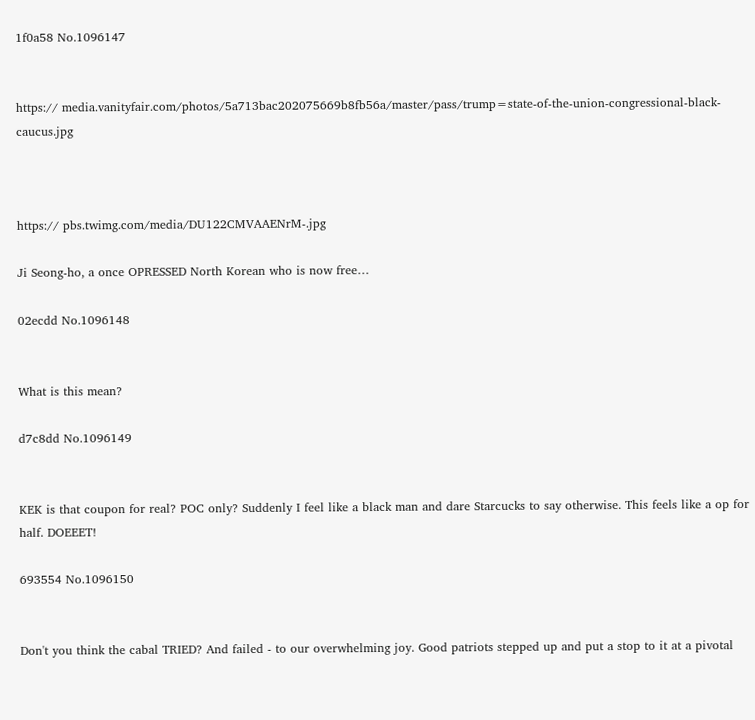1f0a58 No.1096147


https:// media.vanityfair.com/photos/5a713bac202075669b8fb56a/master/pass/trump=state-of-the-union-congressional-black-caucus.jpg



https:// pbs.twimg.com/media/DU122CMVAAENrM-.jpg

Ji Seong-ho, a once OPRESSED North Korean who is now free…

02ecdd No.1096148


What is this mean?

d7c8dd No.1096149


KEK is that coupon for real? POC only? Suddenly I feel like a black man and dare Starcucks to say otherwise. This feels like a op for half. DOEEET!

693554 No.1096150


Don't you think the cabal TRIED? And failed - to our overwhelming joy. Good patriots stepped up and put a stop to it at a pivotal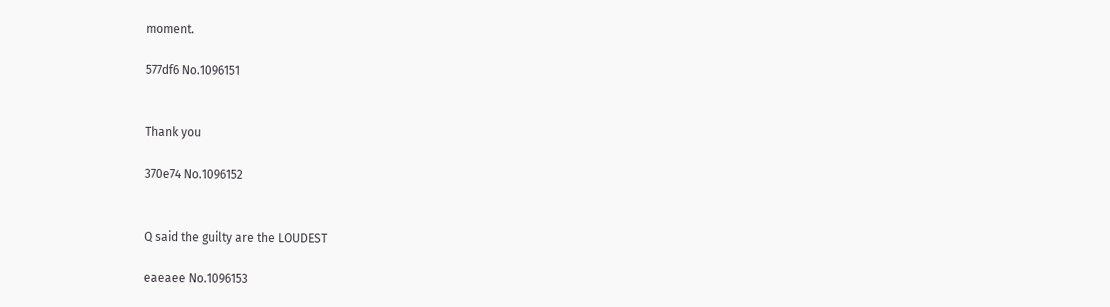moment.

577df6 No.1096151


Thank you

370e74 No.1096152


Q said the guilty are the LOUDEST

eaeaee No.1096153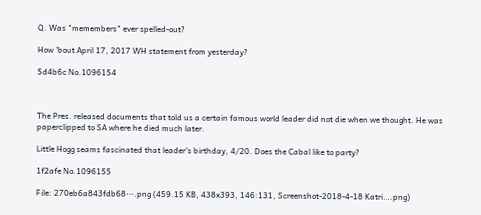Q. Was "memembers" ever spelled-out?

How 'bout April 17, 2017 WH statement from yesterday?

5d4b6c No.1096154



The Pres. released documents that told us a certain famous world leader did not die when we thought. He was paperclipped to SA where he died much later.

Little Hogg seams fascinated that leader's birthday, 4/20. Does the Cabal like to party?

1f2afe No.1096155

File: 270eb6a843fdb68⋯.png (459.15 KB, 438x393, 146:131, Screenshot-2018-4-18 Katri….png)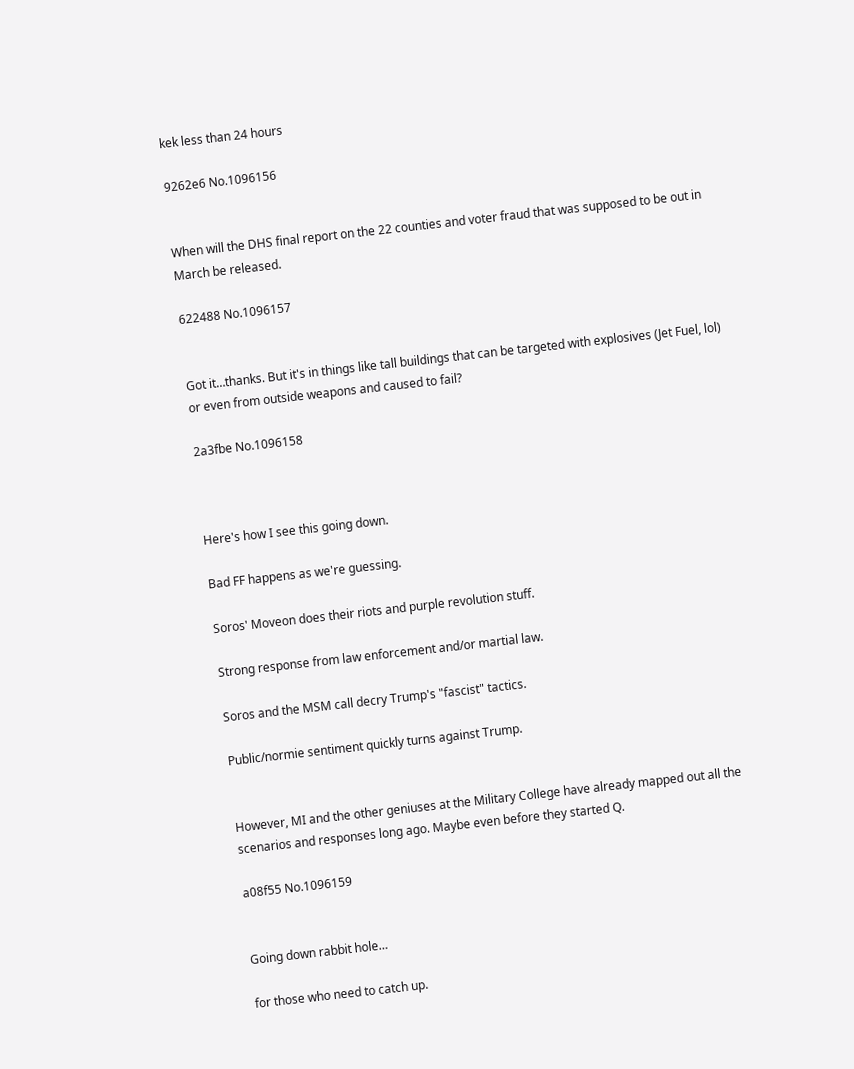kek less than 24 hours

9262e6 No.1096156


When will the DHS final report on the 22 counties and voter fraud that was supposed to be out in March be released.

622488 No.1096157


Got it…thanks. But it's in things like tall buildings that can be targeted with explosives (Jet Fuel, lol) or even from outside weapons and caused to fail?

2a3fbe No.1096158



Here's how I see this going down.

Bad FF happens as we're guessing.

Soros' Moveon does their riots and purple revolution stuff.

Strong response from law enforcement and/or martial law.

Soros and the MSM call decry Trump's "fascist" tactics.

Public/normie sentiment quickly turns against Trump.


However, MI and the other geniuses at the Military College have already mapped out all the scenarios and responses long ago. Maybe even before they started Q.

a08f55 No.1096159


Going down rabbit hole…

for those who need to catch up.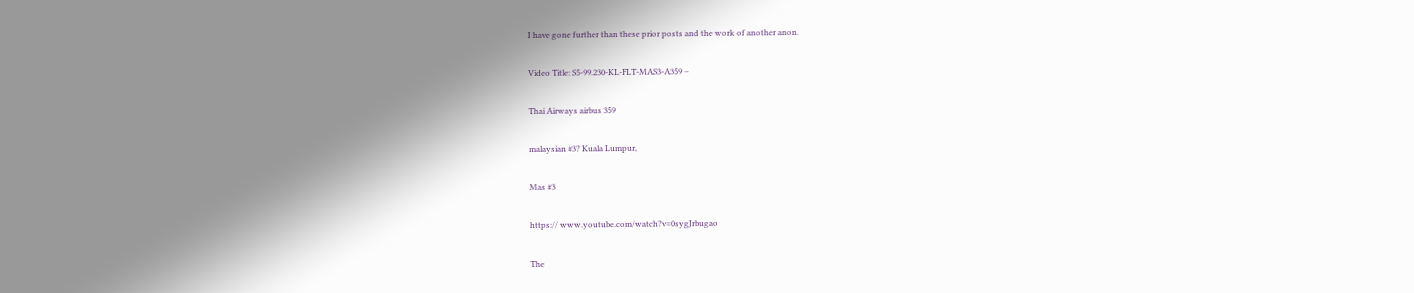I have gone further than these prior posts and the work of another anon.

Video Title: S5-99.230-KL-FLT-MAS3-A359 –

Thai Airways airbus 359

malaysian #3? Kuala Lumpur,

Mas #3

https:// www.youtube.com/watch?v=0sygJrbugao

The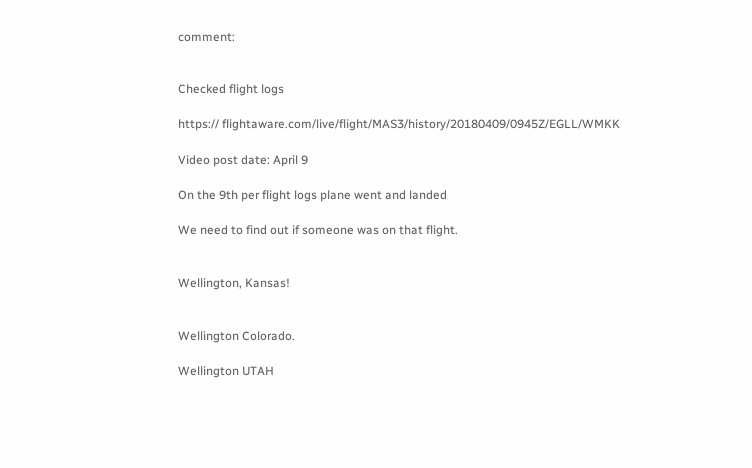comment:


Checked flight logs

https:// flightaware.com/live/flight/MAS3/history/20180409/0945Z/EGLL/WMKK

Video post date: April 9

On the 9th per flight logs plane went and landed

We need to find out if someone was on that flight.


Wellington, Kansas!


Wellington Colorado.

Wellington UTAH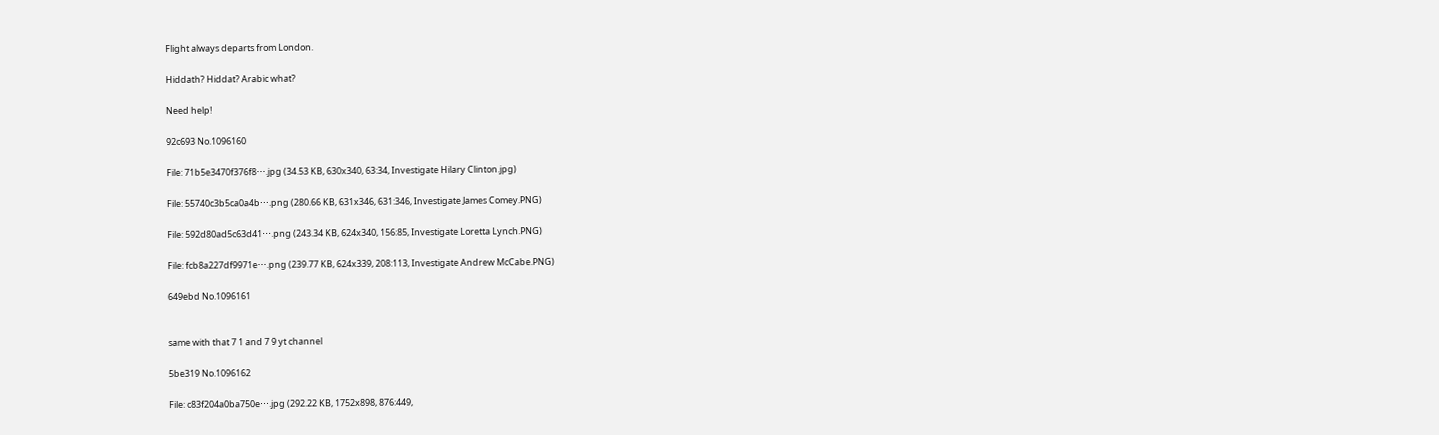Flight always departs from London.

Hiddath? Hiddat? Arabic what?

Need help!

92c693 No.1096160

File: 71b5e3470f376f8⋯.jpg (34.53 KB, 630x340, 63:34, Investigate Hilary Clinton.jpg)

File: 55740c3b5ca0a4b⋯.png (280.66 KB, 631x346, 631:346, Investigate James Comey.PNG)

File: 592d80ad5c63d41⋯.png (243.34 KB, 624x340, 156:85, Investigate Loretta Lynch.PNG)

File: fcb8a227df9971e⋯.png (239.77 KB, 624x339, 208:113, Investigate Andrew McCabe.PNG)

649ebd No.1096161


same with that 7 1 and 7 9 yt channel

5be319 No.1096162

File: c83f204a0ba750e⋯.jpg (292.22 KB, 1752x898, 876:449,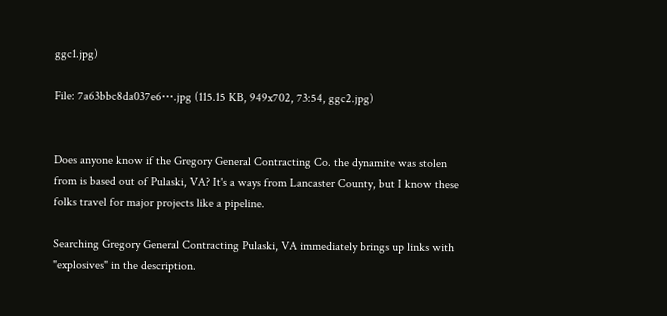ggc1.jpg)

File: 7a63bbc8da037e6⋯.jpg (115.15 KB, 949x702, 73:54, ggc2.jpg)


Does anyone know if the Gregory General Contracting Co. the dynamite was stolen from is based out of Pulaski, VA? It's a ways from Lancaster County, but I know these folks travel for major projects like a pipeline.

Searching Gregory General Contracting Pulaski, VA immediately brings up links with "explosives" in the description.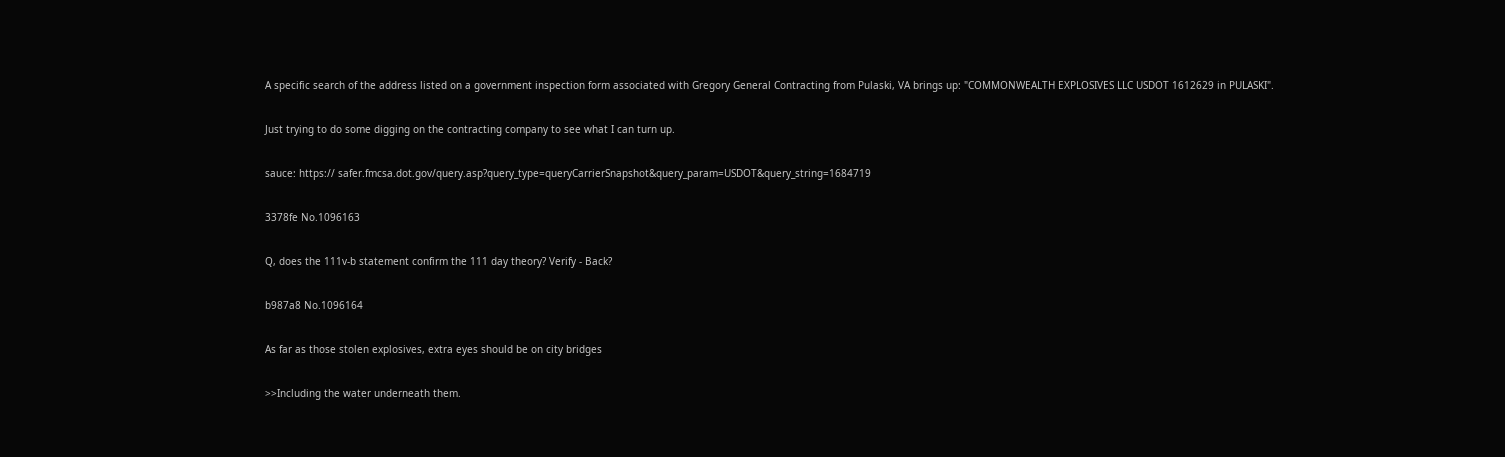A specific search of the address listed on a government inspection form associated with Gregory General Contracting from Pulaski, VA brings up: "COMMONWEALTH EXPLOSIVES LLC USDOT 1612629 in PULASKI".

Just trying to do some digging on the contracting company to see what I can turn up.

sauce: https:// safer.fmcsa.dot.gov/query.asp?query_type=queryCarrierSnapshot&query_param=USDOT&query_string=1684719

3378fe No.1096163

Q, does the 111v-b statement confirm the 111 day theory? Verify - Back?

b987a8 No.1096164

As far as those stolen explosives, extra eyes should be on city bridges

>>Including the water underneath them.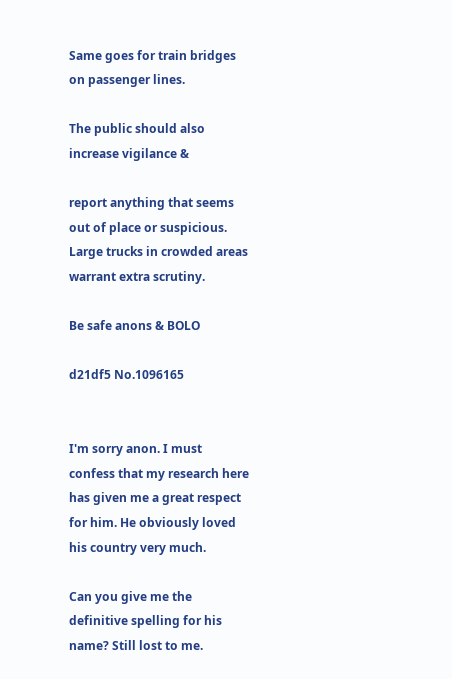Same goes for train bridges on passenger lines.

The public should also increase vigilance &

report anything that seems out of place or suspicious. Large trucks in crowded areas warrant extra scrutiny.

Be safe anons & BOLO

d21df5 No.1096165


I'm sorry anon. I must confess that my research here has given me a great respect for him. He obviously loved his country very much.

Can you give me the definitive spelling for his name? Still lost to me.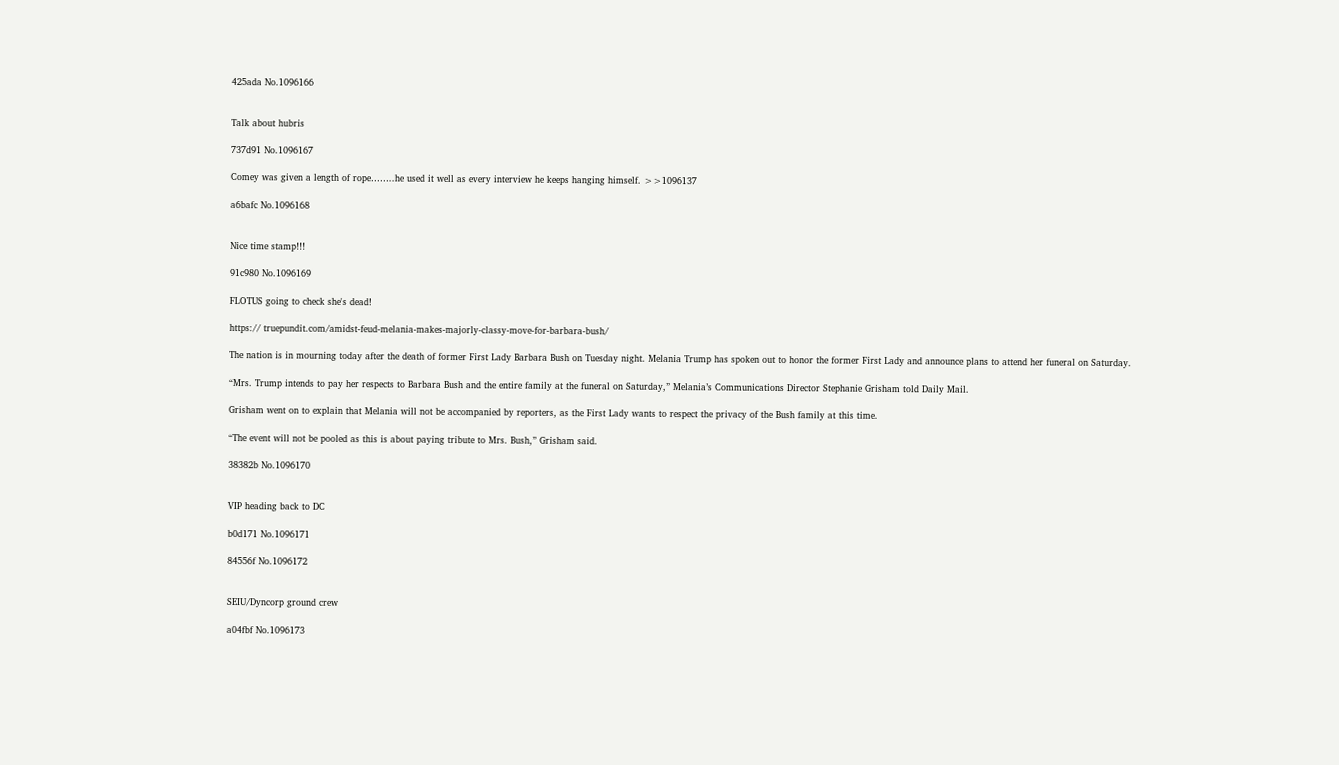425ada No.1096166


Talk about hubris

737d91 No.1096167

Comey was given a length of rope……..he used it well as every interview he keeps hanging himself. >>1096137

a6bafc No.1096168


Nice time stamp!!!

91c980 No.1096169

FLOTUS going to check she's dead!

https:// truepundit.com/amidst-feud-melania-makes-majorly-classy-move-for-barbara-bush/

The nation is in mourning today after the death of former First Lady Barbara Bush on Tuesday night. Melania Trump has spoken out to honor the former First Lady and announce plans to attend her funeral on Saturday.

“Mrs. Trump intends to pay her respects to Barbara Bush and the entire family at the funeral on Saturday,” Melania’s Communications Director Stephanie Grisham told Daily Mail.

Grisham went on to explain that Melania will not be accompanied by reporters, as the First Lady wants to respect the privacy of the Bush family at this time.

“The event will not be pooled as this is about paying tribute to Mrs. Bush,” Grisham said.

38382b No.1096170


VIP heading back to DC

b0d171 No.1096171

84556f No.1096172


SEIU/Dyncorp ground crew

a04fbf No.1096173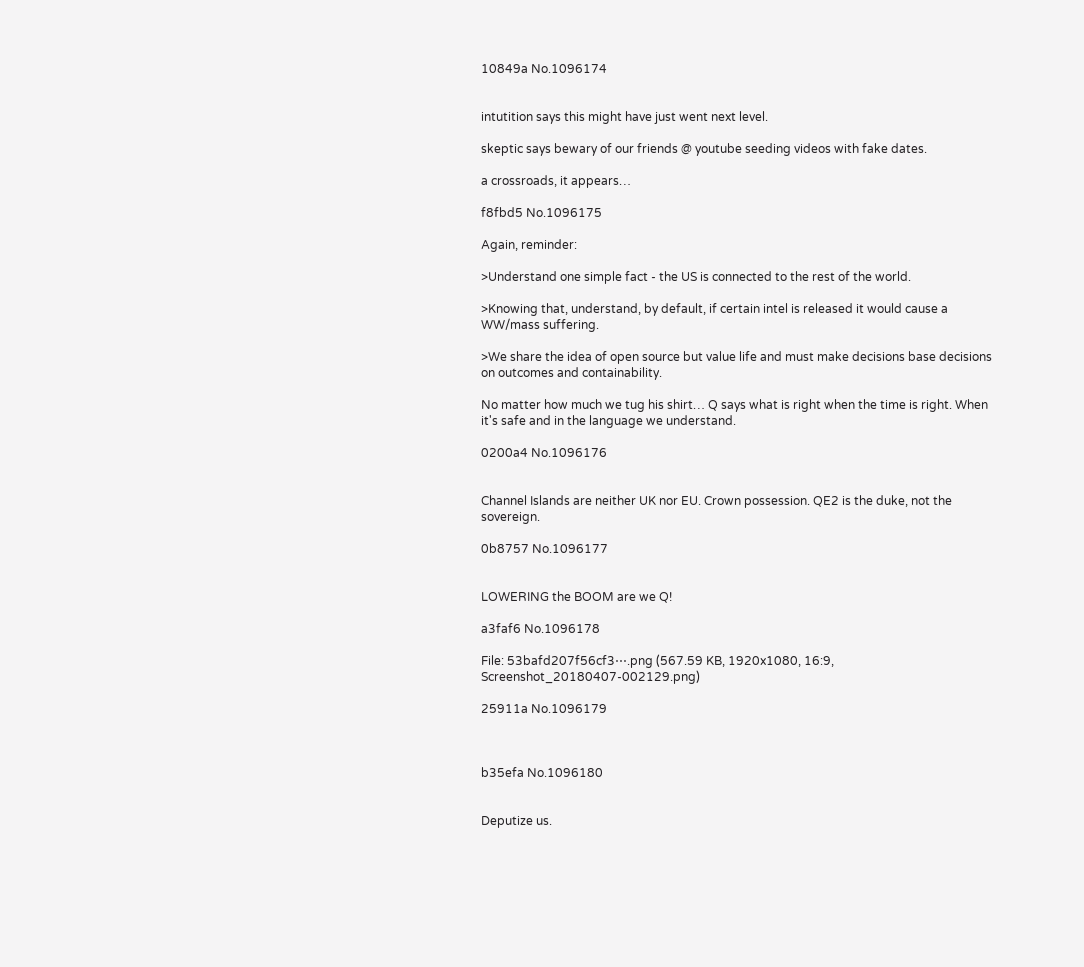10849a No.1096174


intutition says this might have just went next level.

skeptic says bewary of our friends @ youtube seeding videos with fake dates.

a crossroads, it appears…

f8fbd5 No.1096175

Again, reminder:

>Understand one simple fact - the US is connected to the rest of the world.

>Knowing that, understand, by default, if certain intel is released it would cause a WW/mass suffering.

>We share the idea of open source but value life and must make decisions base decisions on outcomes and containability.

No matter how much we tug his shirt… Q says what is right when the time is right. When it's safe and in the language we understand.

0200a4 No.1096176


Channel Islands are neither UK nor EU. Crown possession. QE2 is the duke, not the sovereign.

0b8757 No.1096177


LOWERING the BOOM are we Q!

a3faf6 No.1096178

File: 53bafd207f56cf3⋯.png (567.59 KB, 1920x1080, 16:9, Screenshot_20180407-002129.png)

25911a No.1096179



b35efa No.1096180


Deputize us.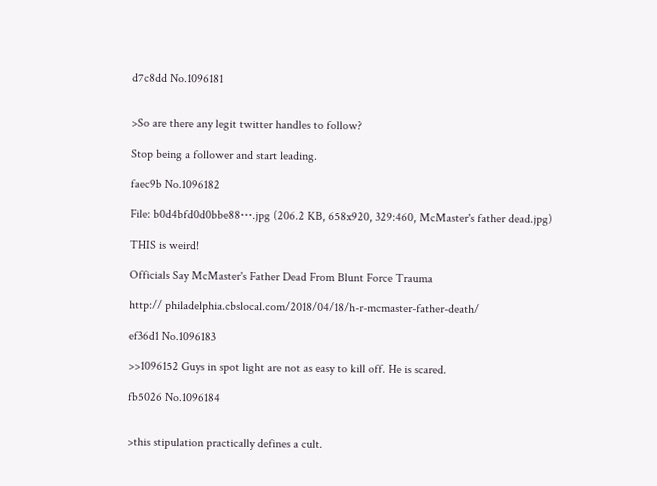d7c8dd No.1096181


>So are there any legit twitter handles to follow?

Stop being a follower and start leading.

faec9b No.1096182

File: b0d4bfd0d0bbe88⋯.jpg (206.2 KB, 658x920, 329:460, McMaster's father dead.jpg)

THIS is weird!

Officials Say McMaster's Father Dead From Blunt Force Trauma

http:// philadelphia.cbslocal.com/2018/04/18/h-r-mcmaster-father-death/

ef36d1 No.1096183

>>1096152 Guys in spot light are not as easy to kill off. He is scared.

fb5026 No.1096184


>this stipulation practically defines a cult.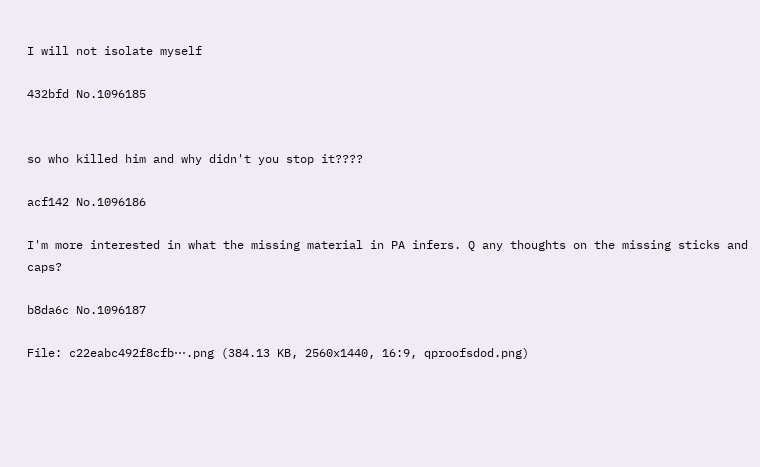I will not isolate myself

432bfd No.1096185


so who killed him and why didn't you stop it????

acf142 No.1096186

I'm more interested in what the missing material in PA infers. Q any thoughts on the missing sticks and caps?

b8da6c No.1096187

File: c22eabc492f8cfb⋯.png (384.13 KB, 2560x1440, 16:9, qproofsdod.png)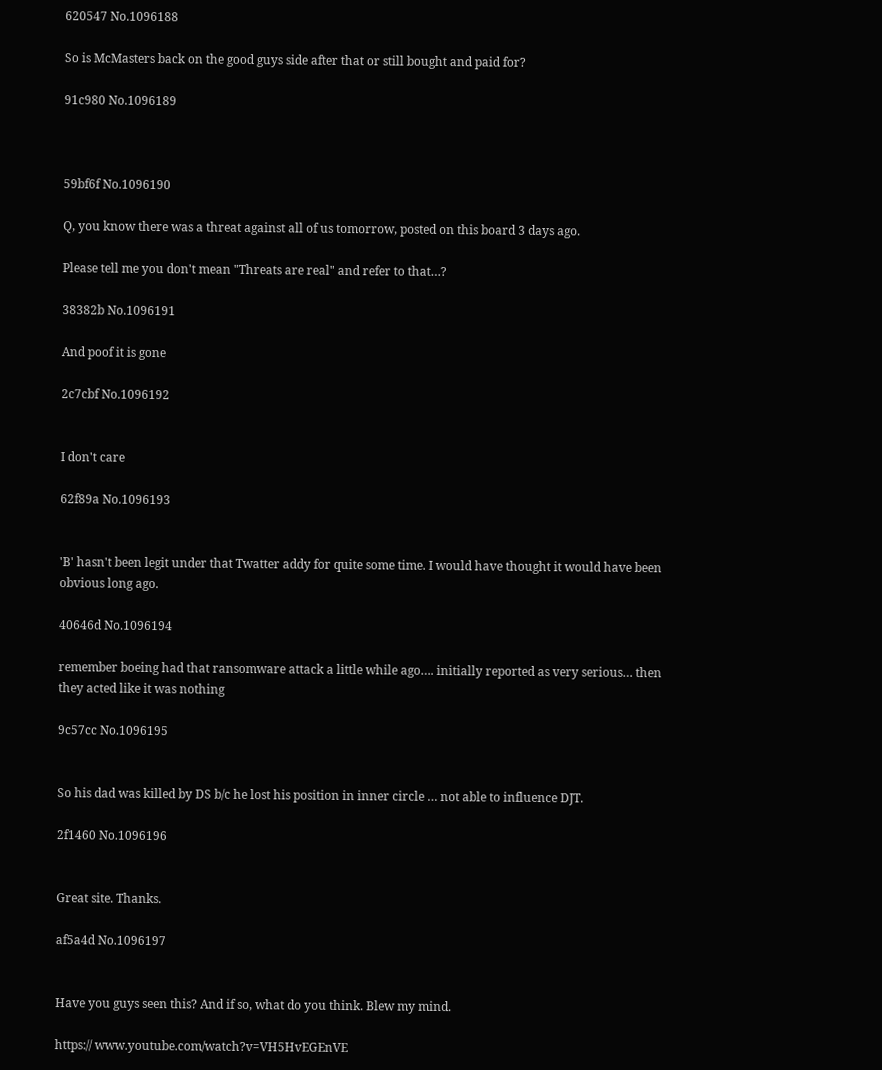620547 No.1096188

So is McMasters back on the good guys side after that or still bought and paid for?

91c980 No.1096189



59bf6f No.1096190

Q, you know there was a threat against all of us tomorrow, posted on this board 3 days ago.

Please tell me you don't mean "Threats are real" and refer to that…?

38382b No.1096191

And poof it is gone

2c7cbf No.1096192


I don't care

62f89a No.1096193


'B' hasn't been legit under that Twatter addy for quite some time. I would have thought it would have been obvious long ago.

40646d No.1096194

remember boeing had that ransomware attack a little while ago…. initially reported as very serious… then they acted like it was nothing

9c57cc No.1096195


So his dad was killed by DS b/c he lost his position in inner circle … not able to influence DJT.

2f1460 No.1096196


Great site. Thanks.

af5a4d No.1096197


Have you guys seen this? And if so, what do you think. Blew my mind.

https:// www.youtube.com/watch?v=VH5HvEGEnVE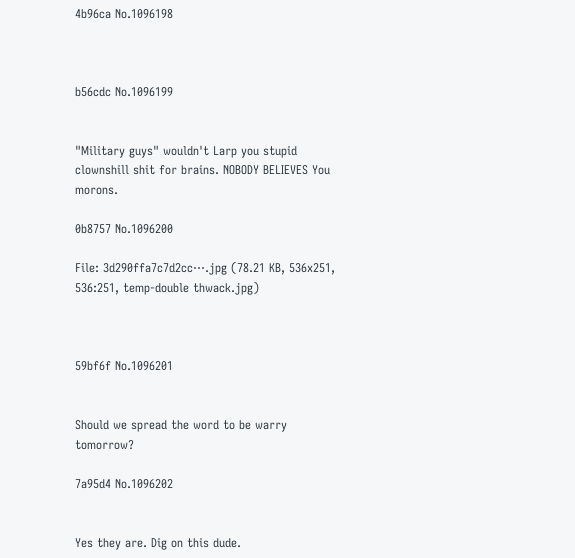4b96ca No.1096198



b56cdc No.1096199


"Military guys" wouldn't Larp you stupid clownshill shit for brains. NOBODY BELIEVES You morons.

0b8757 No.1096200

File: 3d290ffa7c7d2cc⋯.jpg (78.21 KB, 536x251, 536:251, temp-double thwack.jpg)



59bf6f No.1096201


Should we spread the word to be warry tomorrow?

7a95d4 No.1096202


Yes they are. Dig on this dude.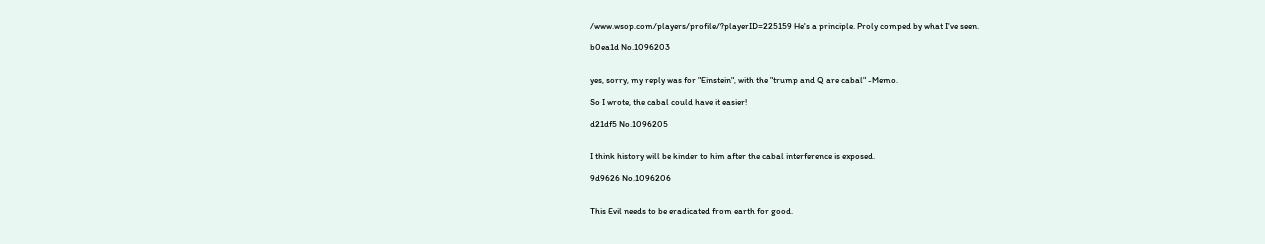/www.wsop.com/players/profile/?playerID=225159 He's a principle. Proly comped by what I've seen.

b0ea1d No.1096203


yes, sorry, my reply was for "Einstein", with the "trump and Q are cabal" -Memo.

So I wrote, the cabal could have it easier!

d21df5 No.1096205


I think history will be kinder to him after the cabal interference is exposed.

9d9626 No.1096206


This Evil needs to be eradicated from earth for good.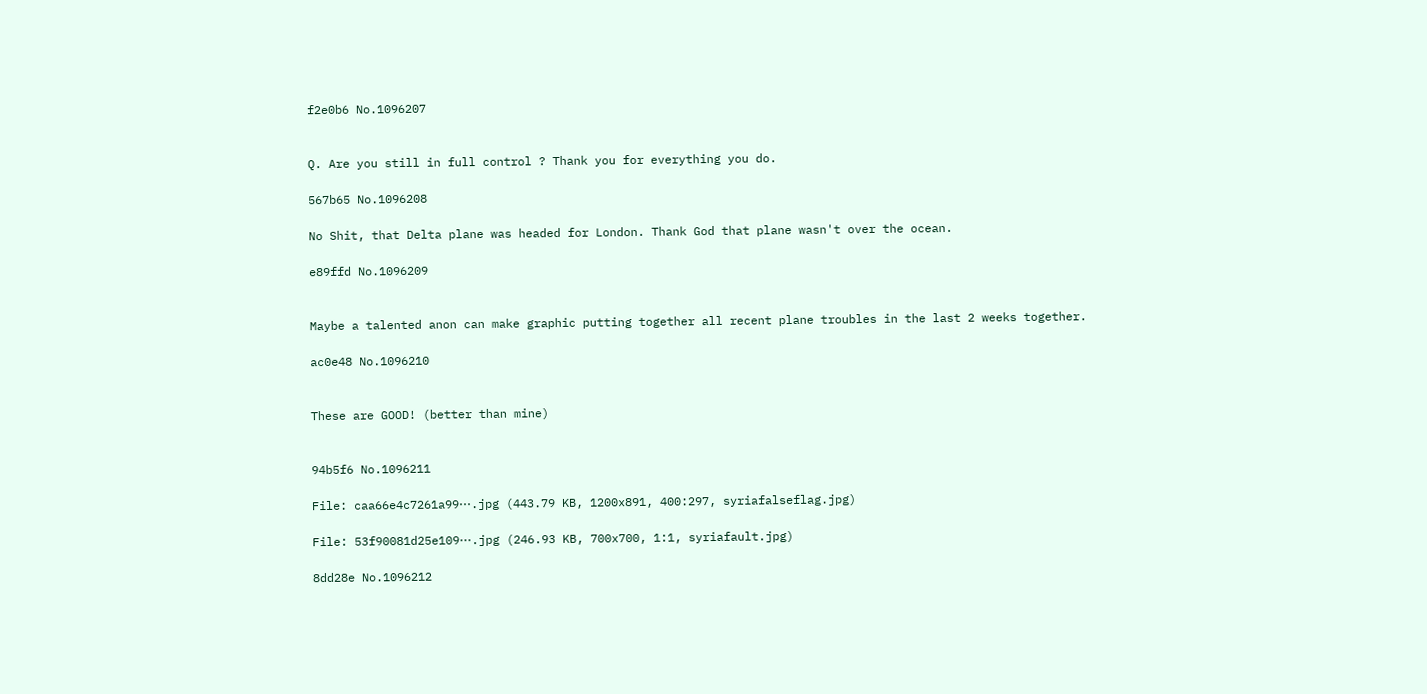f2e0b6 No.1096207


Q. Are you still in full control ? Thank you for everything you do.

567b65 No.1096208

No Shit, that Delta plane was headed for London. Thank God that plane wasn't over the ocean.

e89ffd No.1096209


Maybe a talented anon can make graphic putting together all recent plane troubles in the last 2 weeks together.

ac0e48 No.1096210


These are GOOD! (better than mine)


94b5f6 No.1096211

File: caa66e4c7261a99⋯.jpg (443.79 KB, 1200x891, 400:297, syriafalseflag.jpg)

File: 53f90081d25e109⋯.jpg (246.93 KB, 700x700, 1:1, syriafault.jpg)

8dd28e No.1096212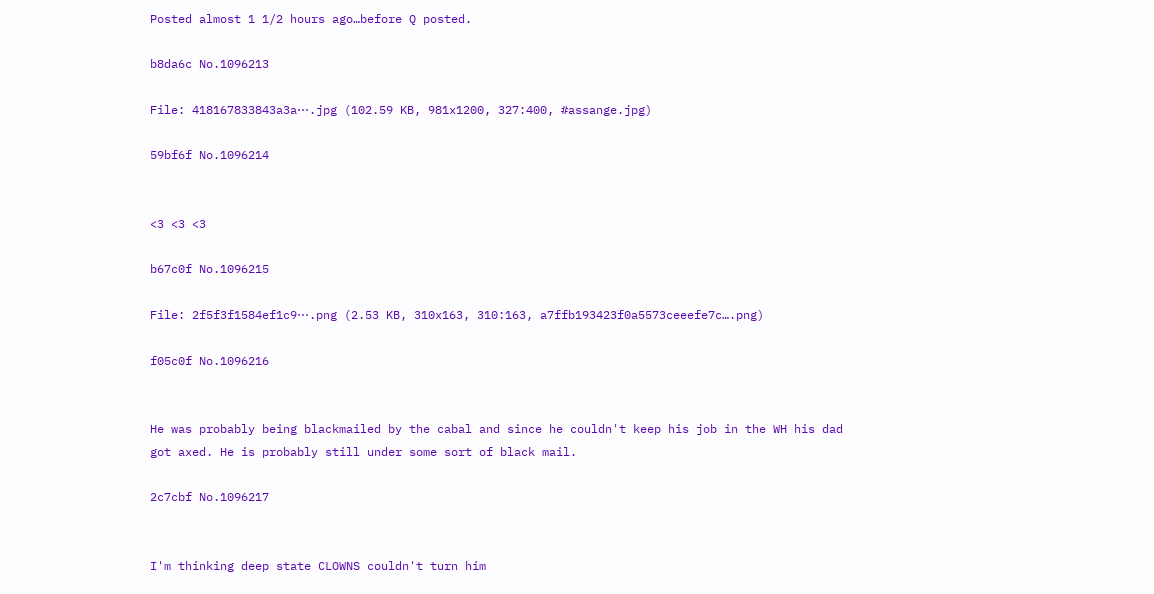Posted almost 1 1/2 hours ago…before Q posted.

b8da6c No.1096213

File: 418167833843a3a⋯.jpg (102.59 KB, 981x1200, 327:400, #assange.jpg)

59bf6f No.1096214


<3 <3 <3

b67c0f No.1096215

File: 2f5f3f1584ef1c9⋯.png (2.53 KB, 310x163, 310:163, a7ffb193423f0a5573ceeefe7c….png)

f05c0f No.1096216


He was probably being blackmailed by the cabal and since he couldn't keep his job in the WH his dad got axed. He is probably still under some sort of black mail.

2c7cbf No.1096217


I'm thinking deep state CLOWNS couldn't turn him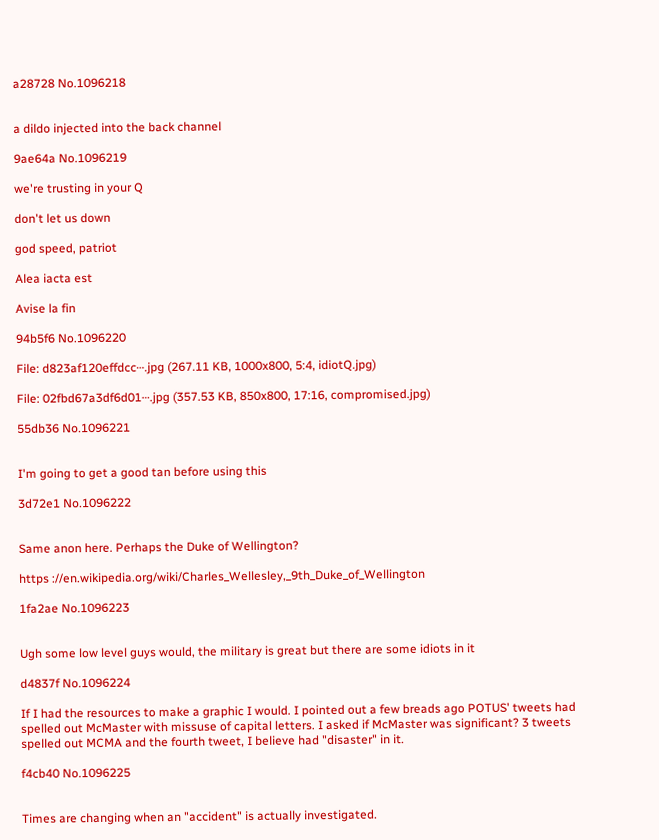a28728 No.1096218


a dildo injected into the back channel

9ae64a No.1096219

we're trusting in your Q

don't let us down

god speed, patriot

Alea iacta est

Avise la fin

94b5f6 No.1096220

File: d823af120effdcc⋯.jpg (267.11 KB, 1000x800, 5:4, idiotQ.jpg)

File: 02fbd67a3df6d01⋯.jpg (357.53 KB, 850x800, 17:16, compromised.jpg)

55db36 No.1096221


I'm going to get a good tan before using this

3d72e1 No.1096222


Same anon here. Perhaps the Duke of Wellington?

https ://en.wikipedia.org/wiki/Charles_Wellesley,_9th_Duke_of_Wellington

1fa2ae No.1096223


Ugh some low level guys would, the military is great but there are some idiots in it

d4837f No.1096224

If I had the resources to make a graphic I would. I pointed out a few breads ago POTUS' tweets had spelled out McMaster with missuse of capital letters. I asked if McMaster was significant? 3 tweets spelled out MCMA and the fourth tweet, I believe had "disaster" in it.

f4cb40 No.1096225


Times are changing when an "accident" is actually investigated.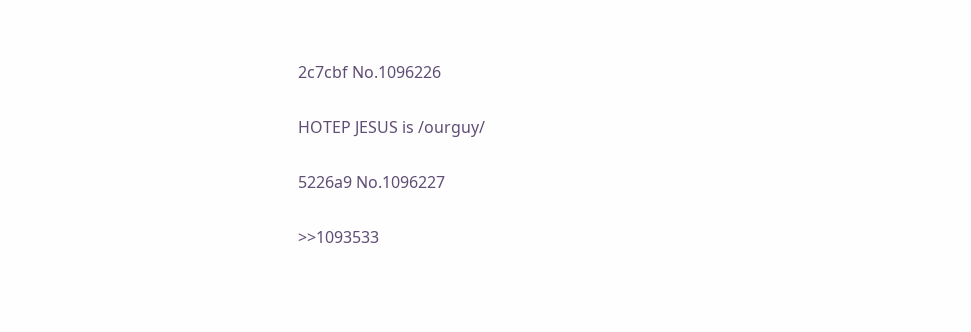2c7cbf No.1096226

HOTEP JESUS is /ourguy/

5226a9 No.1096227

>>1093533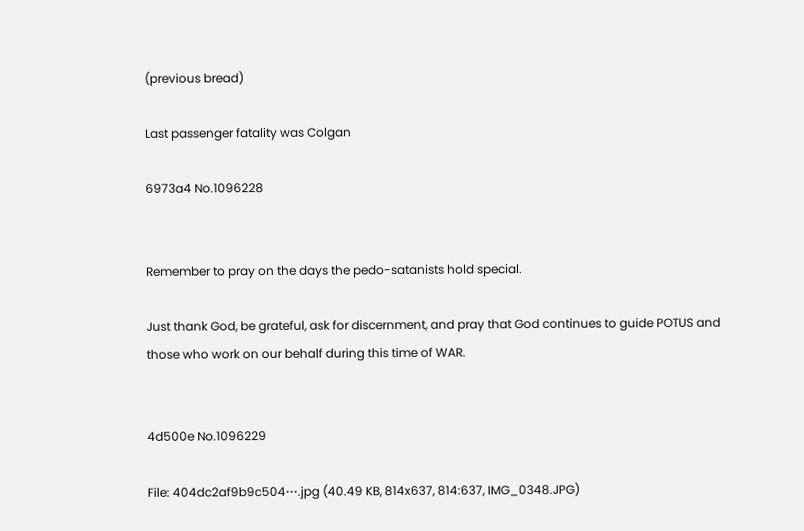(previous bread)

Last passenger fatality was Colgan

6973a4 No.1096228


Remember to pray on the days the pedo-satanists hold special.

Just thank God, be grateful, ask for discernment, and pray that God continues to guide POTUS and those who work on our behalf during this time of WAR.


4d500e No.1096229

File: 404dc2af9b9c504⋯.jpg (40.49 KB, 814x637, 814:637, IMG_0348.JPG)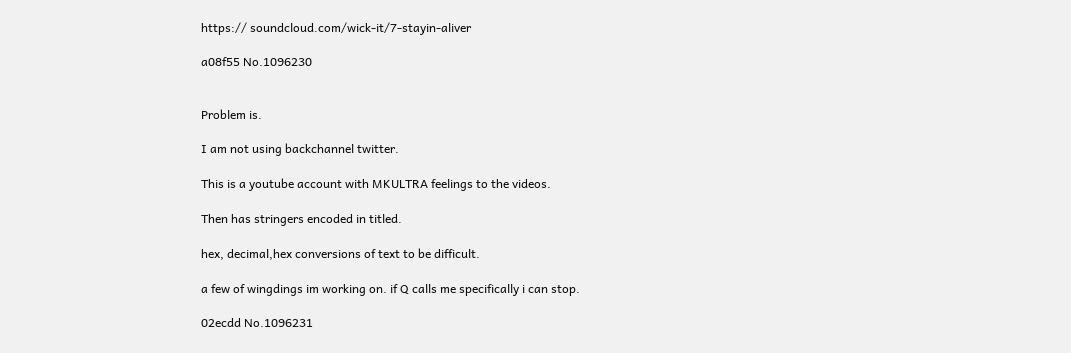https:// soundcloud.com/wick-it/7-stayin-aliver

a08f55 No.1096230


Problem is.

I am not using backchannel twitter.

This is a youtube account with MKULTRA feelings to the videos.

Then has stringers encoded in titled.

hex, decimal,hex conversions of text to be difficult.

a few of wingdings im working on. if Q calls me specifically i can stop.

02ecdd No.1096231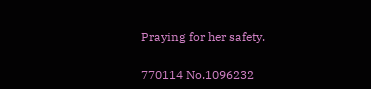Praying for her safety.

770114 No.1096232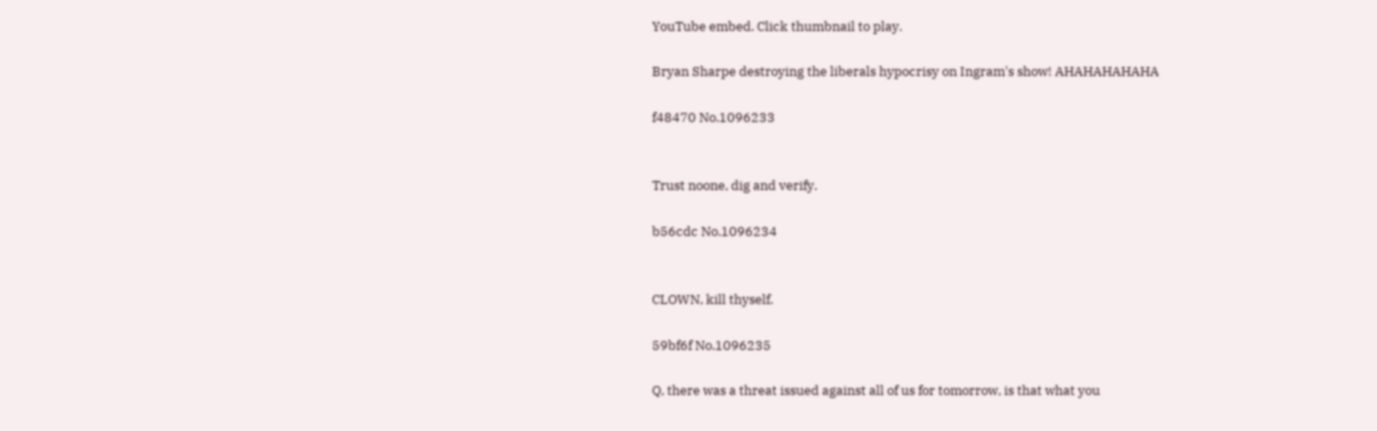YouTube embed. Click thumbnail to play.

Bryan Sharpe destroying the liberals hypocrisy on Ingram's show! AHAHAHAHAHA

f48470 No.1096233


Trust noone, dig and verify.

b56cdc No.1096234


CLOWN, kill thyself.

59bf6f No.1096235

Q, there was a threat issued against all of us for tomorrow, is that what you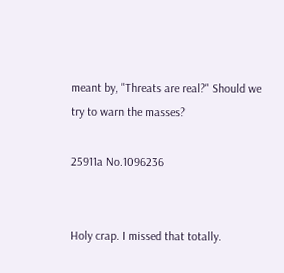meant by, "Threats are real?" Should we try to warn the masses?

25911a No.1096236


Holy crap. I missed that totally.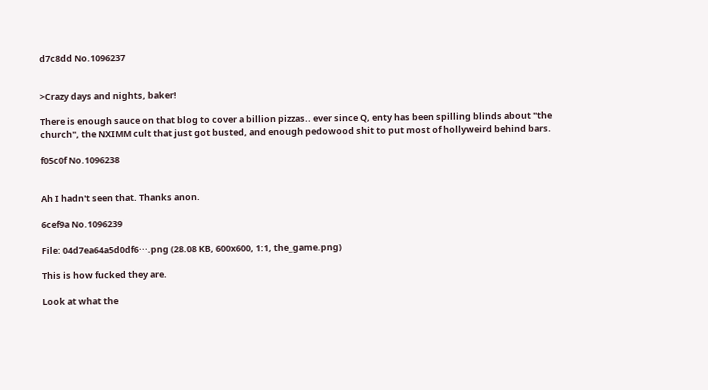d7c8dd No.1096237


>Crazy days and nights, baker!

There is enough sauce on that blog to cover a billion pizzas.. ever since Q, enty has been spilling blinds about "the church", the NXIMM cult that just got busted, and enough pedowood shit to put most of hollyweird behind bars.

f05c0f No.1096238


Ah I hadn't seen that. Thanks anon.

6cef9a No.1096239

File: 04d7ea64a5d0df6⋯.png (28.08 KB, 600x600, 1:1, the_game.png)

This is how fucked they are.

Look at what the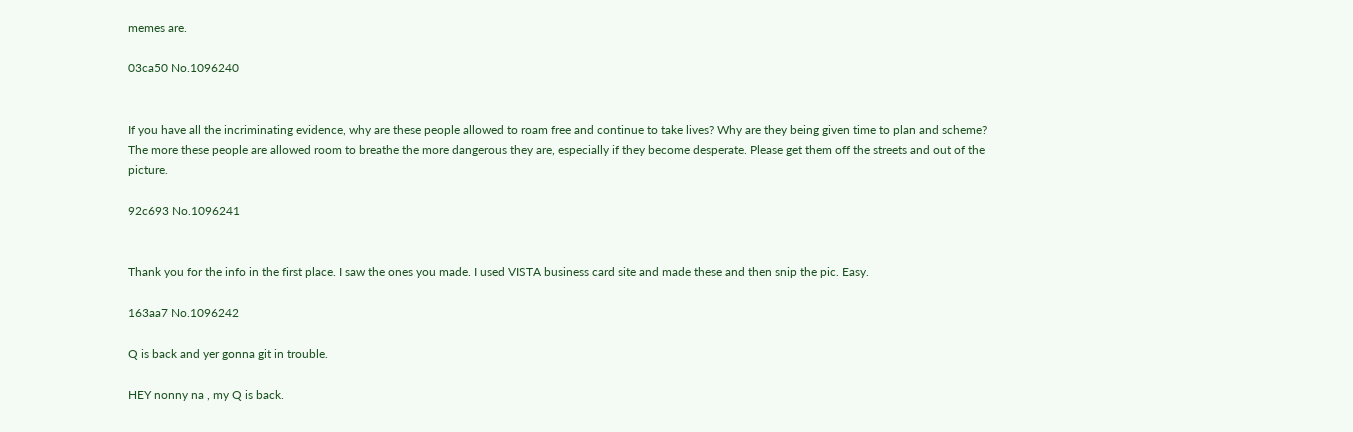memes are.

03ca50 No.1096240


If you have all the incriminating evidence, why are these people allowed to roam free and continue to take lives? Why are they being given time to plan and scheme? The more these people are allowed room to breathe the more dangerous they are, especially if they become desperate. Please get them off the streets and out of the picture.

92c693 No.1096241


Thank you for the info in the first place. I saw the ones you made. I used VISTA business card site and made these and then snip the pic. Easy.

163aa7 No.1096242

Q is back and yer gonna git in trouble.

HEY nonny na , my Q is back.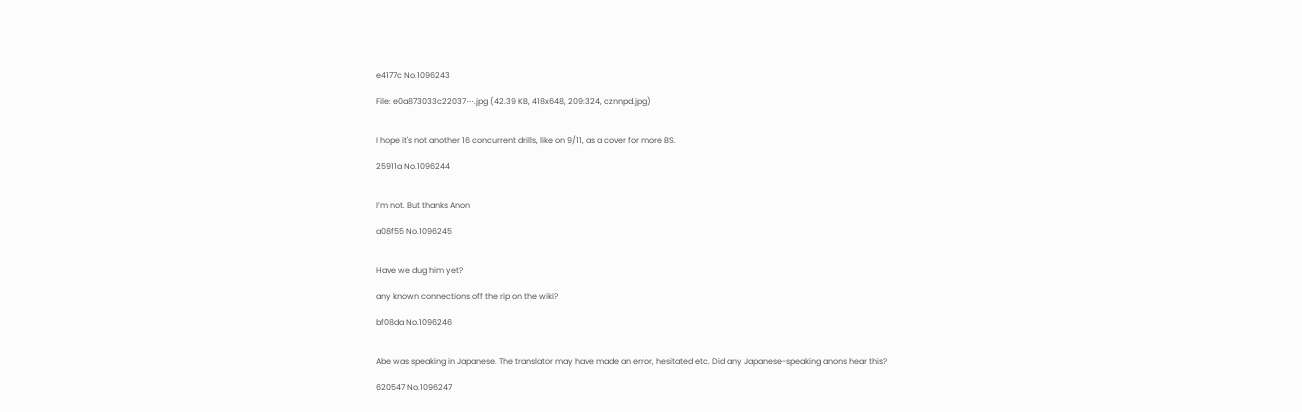e4177c No.1096243

File: e0a873033c22037⋯.jpg (42.39 KB, 418x648, 209:324, cznnpd.jpg)


I hope it's not another 16 concurrent drills, like on 9/11, as a cover for more BS.

25911a No.1096244


I’m not. But thanks Anon

a08f55 No.1096245


Have we dug him yet?

any known connections off the rip on the wiki?

bf08da No.1096246


Abe was speaking in Japanese. The translator may have made an error, hesitated etc. Did any Japanese-speaking anons hear this?

620547 No.1096247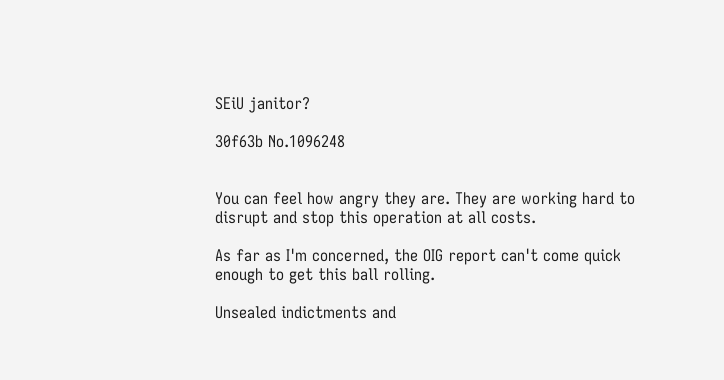SEiU janitor?

30f63b No.1096248


You can feel how angry they are. They are working hard to disrupt and stop this operation at all costs.

As far as I'm concerned, the OIG report can't come quick enough to get this ball rolling.

Unsealed indictments and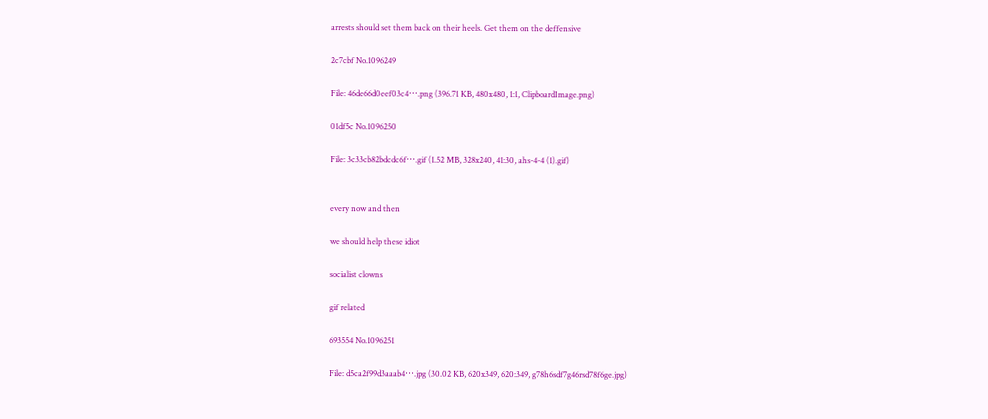arrests should set them back on their heels. Get them on the deffensive

2c7cbf No.1096249

File: 46de66d0eef03c4⋯.png (396.71 KB, 480x480, 1:1, ClipboardImage.png)

01df5c No.1096250

File: 3c33cb82bdcdc6f⋯.gif (1.52 MB, 328x240, 41:30, ahs-4-4 (1).gif)


every now and then

we should help these idiot

socialist clowns

gif related

693554 No.1096251

File: d5ca2f99d3aaab4⋯.jpg (30.02 KB, 620x349, 620:349, g78h6sdf7g46rsd78f6ge.jpg)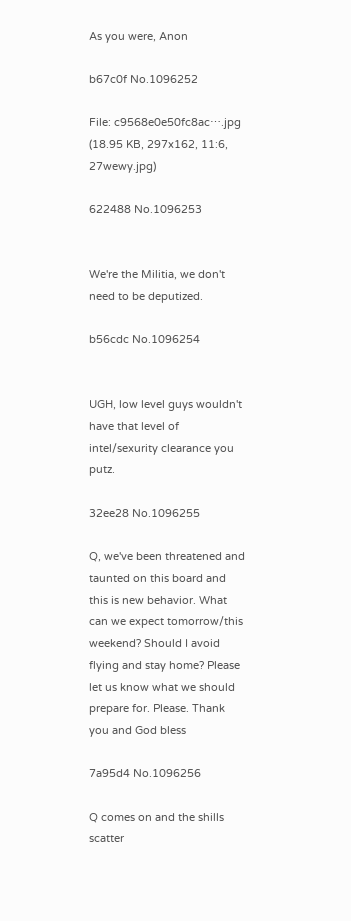As you were, Anon

b67c0f No.1096252

File: c9568e0e50fc8ac⋯.jpg (18.95 KB, 297x162, 11:6, 27wewy.jpg)

622488 No.1096253


We're the Militia, we don't need to be deputized.

b56cdc No.1096254


UGH, low level guys wouldn't have that level of intel/sexurity clearance you putz.

32ee28 No.1096255

Q, we've been threatened and taunted on this board and this is new behavior. What can we expect tomorrow/this weekend? Should I avoid flying and stay home? Please let us know what we should prepare for. Please. Thank you and God bless

7a95d4 No.1096256

Q comes on and the shills scatter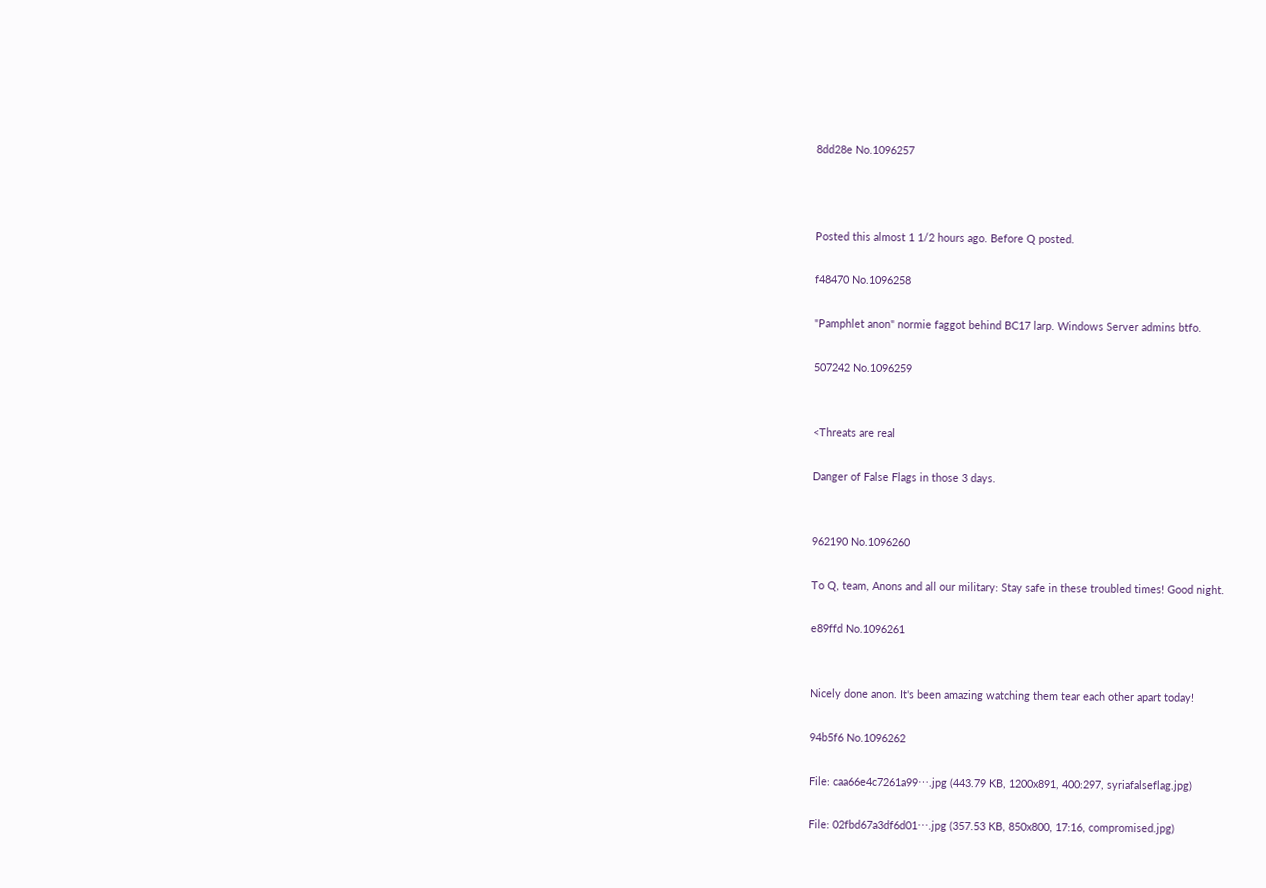8dd28e No.1096257



Posted this almost 1 1/2 hours ago. Before Q posted.

f48470 No.1096258

"Pamphlet anon" normie faggot behind BC17 larp. Windows Server admins btfo.

507242 No.1096259


<Threats are real

Danger of False Flags in those 3 days.


962190 No.1096260

To Q, team, Anons and all our military: Stay safe in these troubled times! Good night.

e89ffd No.1096261


Nicely done anon. It's been amazing watching them tear each other apart today!

94b5f6 No.1096262

File: caa66e4c7261a99⋯.jpg (443.79 KB, 1200x891, 400:297, syriafalseflag.jpg)

File: 02fbd67a3df6d01⋯.jpg (357.53 KB, 850x800, 17:16, compromised.jpg)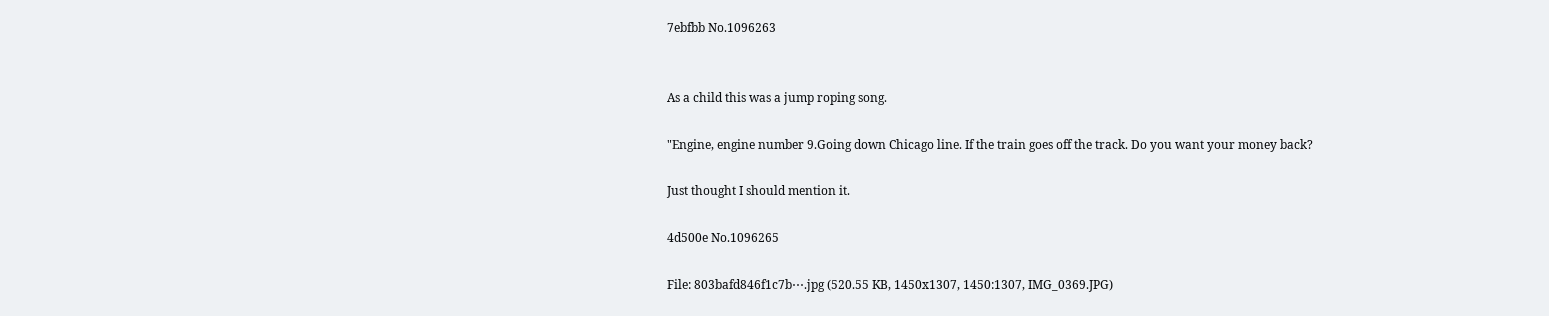7ebfbb No.1096263


As a child this was a jump roping song.

"Engine, engine number 9.Going down Chicago line. If the train goes off the track. Do you want your money back?

Just thought I should mention it.

4d500e No.1096265

File: 803bafd846f1c7b⋯.jpg (520.55 KB, 1450x1307, 1450:1307, IMG_0369.JPG)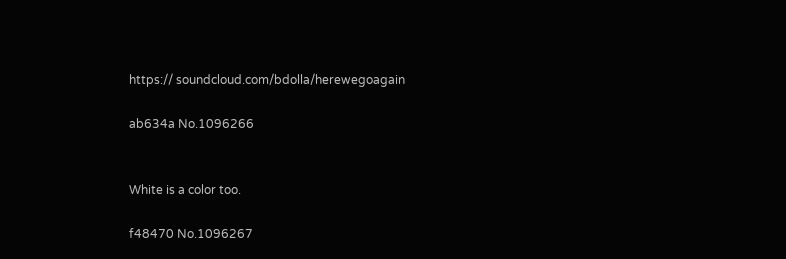https:// soundcloud.com/bdolla/herewegoagain

ab634a No.1096266


White is a color too.

f48470 No.1096267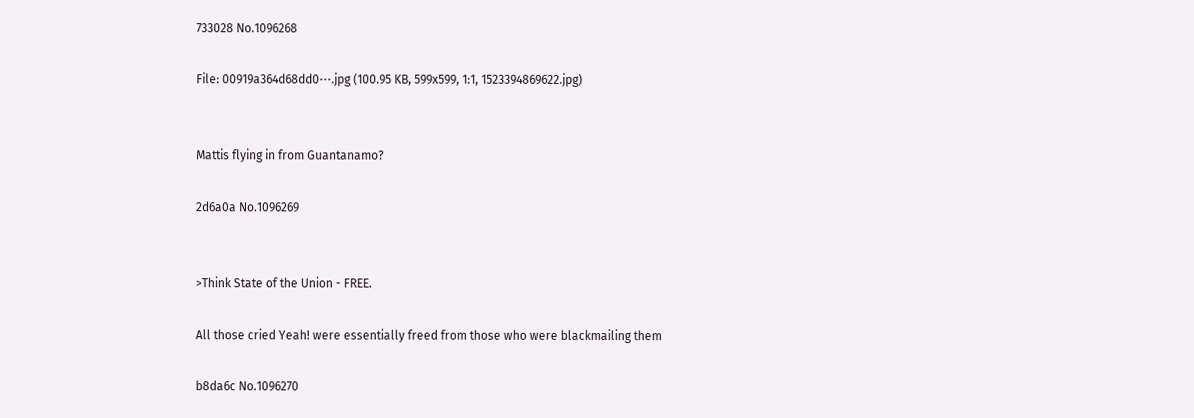733028 No.1096268

File: 00919a364d68dd0⋯.jpg (100.95 KB, 599x599, 1:1, 1523394869622.jpg)


Mattis flying in from Guantanamo?

2d6a0a No.1096269


>Think State of the Union - FREE.

All those cried Yeah! were essentially freed from those who were blackmailing them

b8da6c No.1096270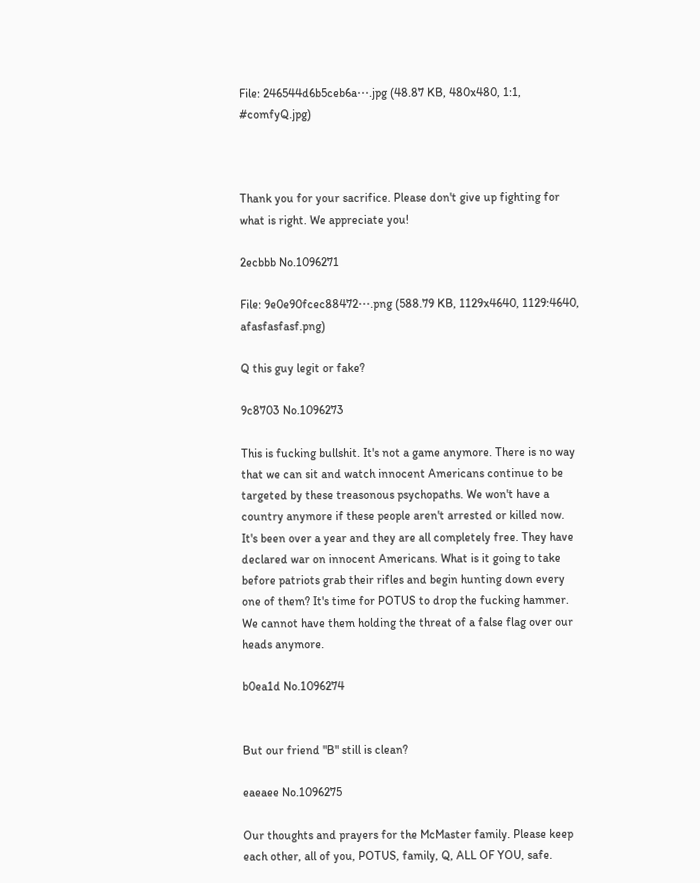File: 246544d6b5ceb6a⋯.jpg (48.87 KB, 480x480, 1:1, #comfyQ.jpg)



Thank you for your sacrifice. Please don't give up fighting for what is right. We appreciate you!

2ecbbb No.1096271

File: 9e0e90fcec88472⋯.png (588.79 KB, 1129x4640, 1129:4640, afasfasfasf.png)

Q this guy legit or fake?

9c8703 No.1096273

This is fucking bullshit. It's not a game anymore. There is no way that we can sit and watch innocent Americans continue to be targeted by these treasonous psychopaths. We won't have a country anymore if these people aren't arrested or killed now. It's been over a year and they are all completely free. They have declared war on innocent Americans. What is it going to take before patriots grab their rifles and begin hunting down every one of them? It's time for POTUS to drop the fucking hammer. We cannot have them holding the threat of a false flag over our heads anymore.

b0ea1d No.1096274


But our friend "B" still is clean?

eaeaee No.1096275

Our thoughts and prayers for the McMaster family. Please keep each other, all of you, POTUS, family, Q, ALL OF YOU, safe.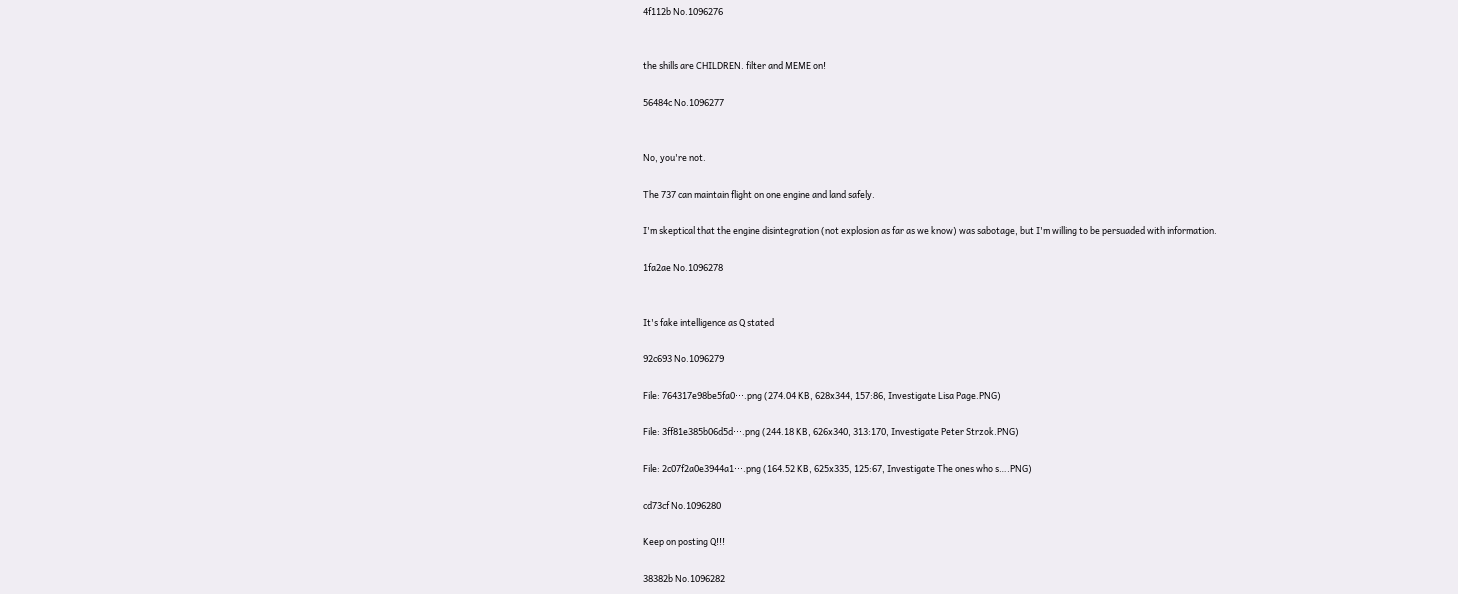4f112b No.1096276


the shills are CHILDREN. filter and MEME on!

56484c No.1096277


No, you're not.

The 737 can maintain flight on one engine and land safely.

I'm skeptical that the engine disintegration (not explosion as far as we know) was sabotage, but I'm willing to be persuaded with information.

1fa2ae No.1096278


It's fake intelligence as Q stated

92c693 No.1096279

File: 764317e98be5fa0⋯.png (274.04 KB, 628x344, 157:86, Investigate Lisa Page.PNG)

File: 3ff81e385b06d5d⋯.png (244.18 KB, 626x340, 313:170, Investigate Peter Strzok.PNG)

File: 2c07f2a0e3944a1⋯.png (164.52 KB, 625x335, 125:67, Investigate The ones who s….PNG)

cd73cf No.1096280

Keep on posting Q!!!

38382b No.1096282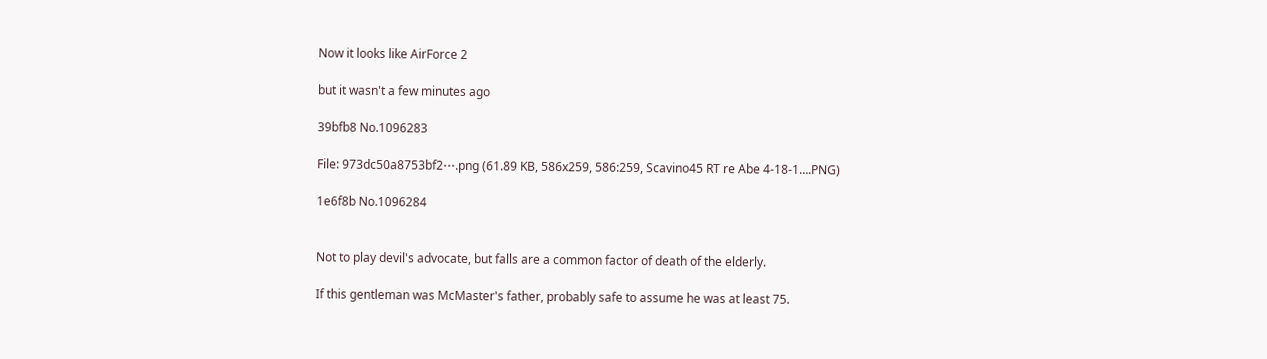Now it looks like AirForce 2

but it wasn't a few minutes ago

39bfb8 No.1096283

File: 973dc50a8753bf2⋯.png (61.89 KB, 586x259, 586:259, Scavino45 RT re Abe 4-18-1….PNG)

1e6f8b No.1096284


Not to play devil's advocate, but falls are a common factor of death of the elderly.

If this gentleman was McMaster's father, probably safe to assume he was at least 75.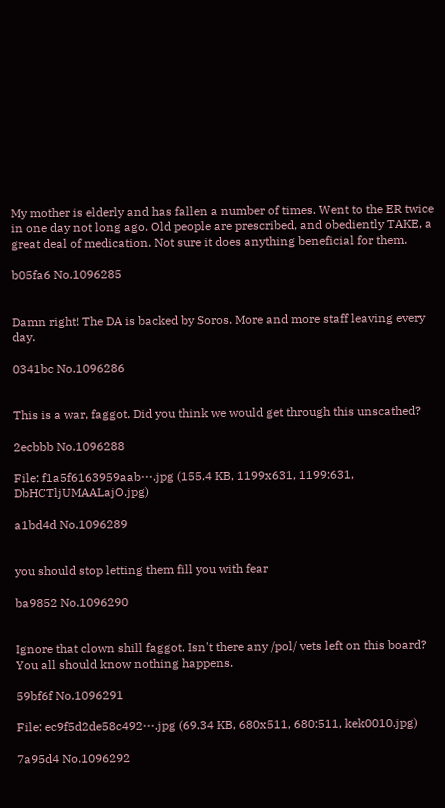My mother is elderly and has fallen a number of times. Went to the ER twice in one day not long ago. Old people are prescribed, and obediently TAKE, a great deal of medication. Not sure it does anything beneficial for them.

b05fa6 No.1096285


Damn right! The DA is backed by Soros. More and more staff leaving every day.

0341bc No.1096286


This is a war, faggot. Did you think we would get through this unscathed?

2ecbbb No.1096288

File: f1a5f6163959aab⋯.jpg (155.4 KB, 1199x631, 1199:631, DbHCTljUMAALajO.jpg)

a1bd4d No.1096289


you should stop letting them fill you with fear

ba9852 No.1096290


Ignore that clown shill faggot. Isn't there any /pol/ vets left on this board? You all should know nothing happens.

59bf6f No.1096291

File: ec9f5d2de58c492⋯.jpg (69.34 KB, 680x511, 680:511, kek0010.jpg)

7a95d4 No.1096292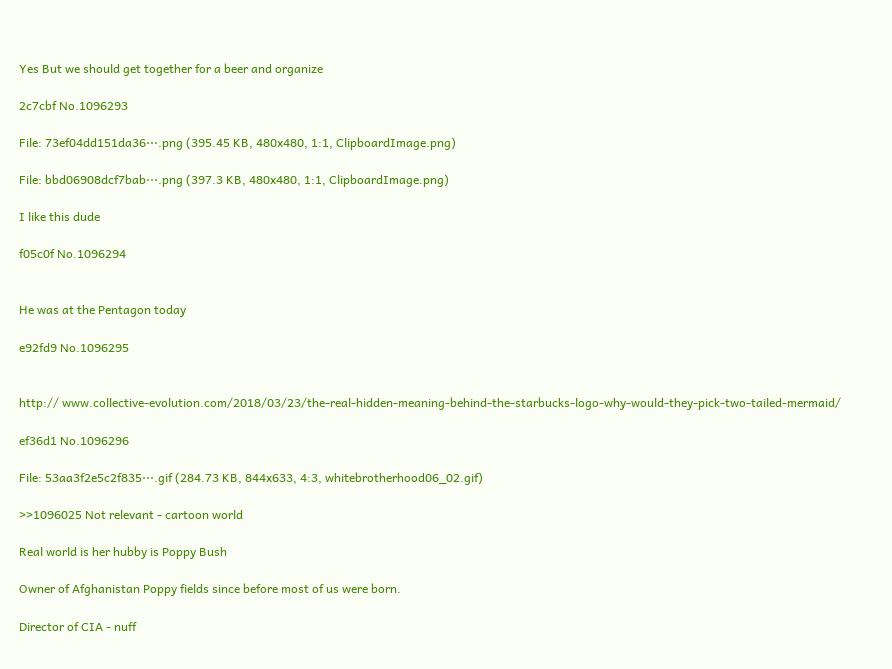Yes But we should get together for a beer and organize

2c7cbf No.1096293

File: 73ef04dd151da36⋯.png (395.45 KB, 480x480, 1:1, ClipboardImage.png)

File: bbd06908dcf7bab⋯.png (397.3 KB, 480x480, 1:1, ClipboardImage.png)

I like this dude

f05c0f No.1096294


He was at the Pentagon today

e92fd9 No.1096295


http:// www.collective-evolution.com/2018/03/23/the-real-hidden-meaning-behind-the-starbucks-logo-why-would-they-pick-two-tailed-mermaid/

ef36d1 No.1096296

File: 53aa3f2e5c2f835⋯.gif (284.73 KB, 844x633, 4:3, whitebrotherhood06_02.gif)

>>1096025 Not relevant - cartoon world

Real world is her hubby is Poppy Bush

Owner of Afghanistan Poppy fields since before most of us were born.

Director of CIA - nuff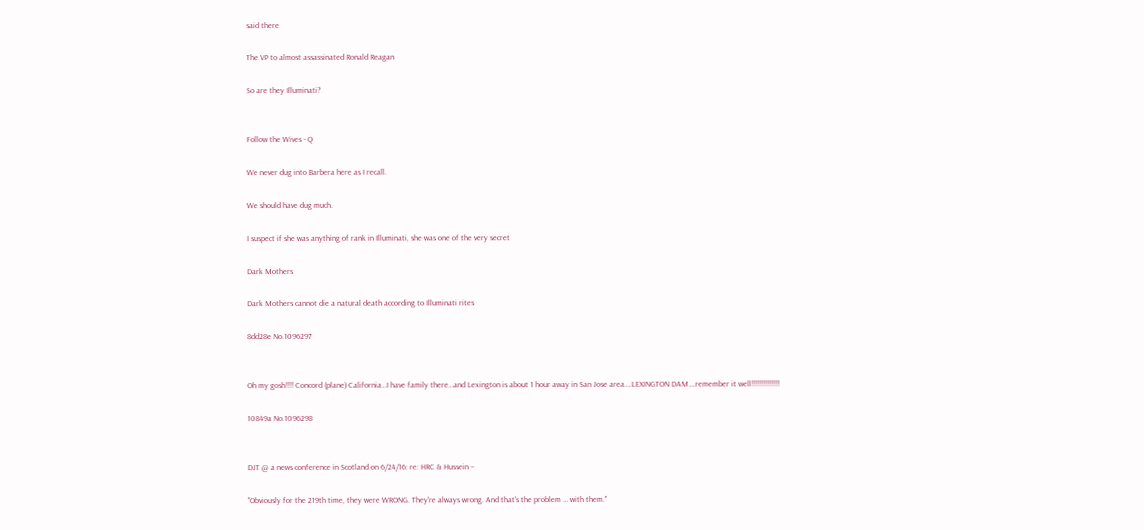said there

The VP to almost assassinated Ronald Reagan

So are they Illuminati?


Follow the Wives - Q

We never dug into Barbera here as I recall.

We should have dug much.

I suspect if she was anything of rank in Illuminati, she was one of the very secret

Dark Mothers

Dark Mothers cannot die a natural death according to Illuminati rites

8dd28e No.1096297


Oh my gosh!!!! Concord (plane) California…I have family there…and Lexington is about 1 hour away in San Jose area….LEXINGTON DAM….remember it well!!!!!!!!!!!!!!

10849a No.1096298


DJT @ a news conference in Scotland on 6/24/16: re: HRC & Hussein –

"Obviously for the 219th time, they were WRONG. They're always wrong. And that's the problem … with them."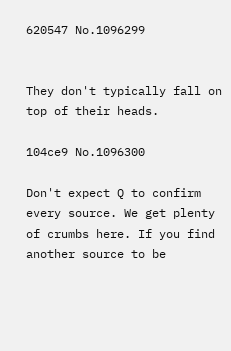620547 No.1096299


They don't typically fall on top of their heads.

104ce9 No.1096300

Don't expect Q to confirm every source. We get plenty of crumbs here. If you find another source to be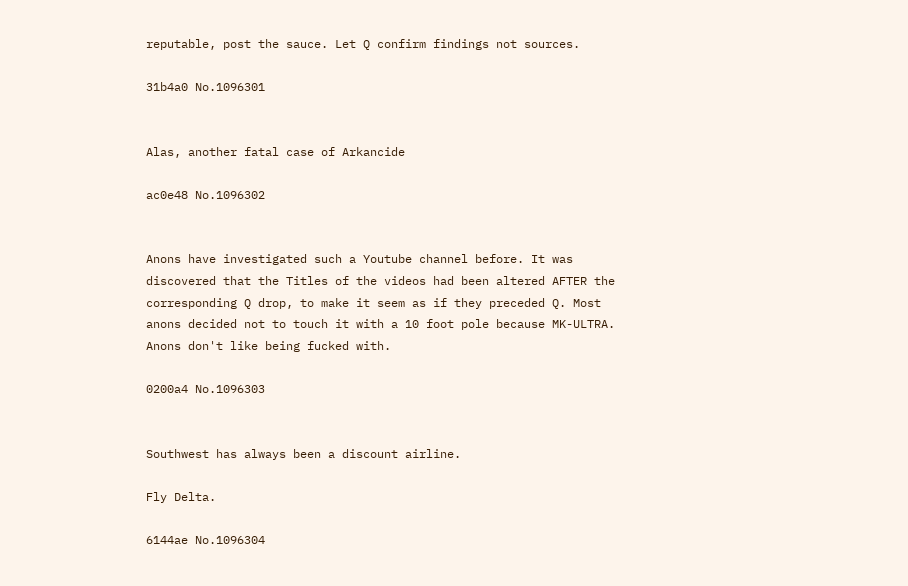reputable, post the sauce. Let Q confirm findings not sources.

31b4a0 No.1096301


Alas, another fatal case of Arkancide

ac0e48 No.1096302


Anons have investigated such a Youtube channel before. It was discovered that the Titles of the videos had been altered AFTER the corresponding Q drop, to make it seem as if they preceded Q. Most anons decided not to touch it with a 10 foot pole because MK-ULTRA. Anons don't like being fucked with.

0200a4 No.1096303


Southwest has always been a discount airline.

Fly Delta.

6144ae No.1096304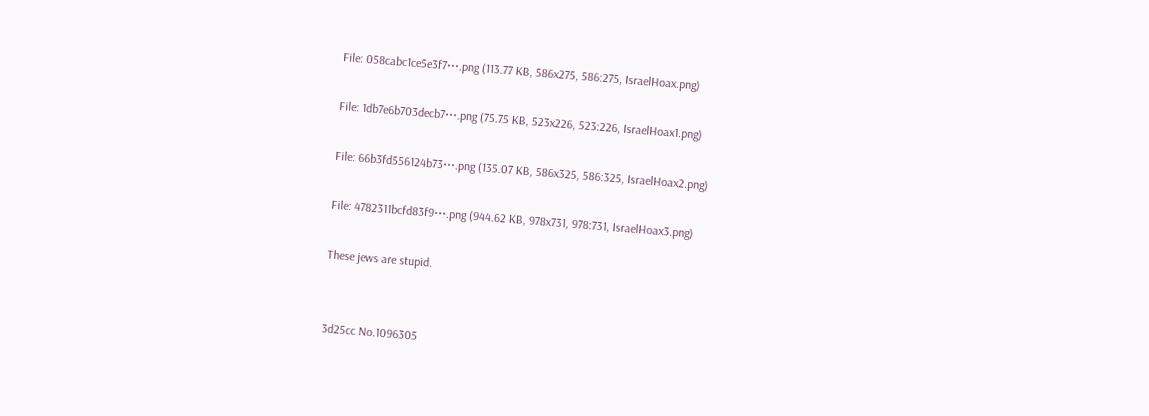File: 058cabc1ce5e3f7⋯.png (113.77 KB, 586x275, 586:275, IsraelHoax.png)

File: 1db7e6b703decb7⋯.png (75.75 KB, 523x226, 523:226, IsraelHoax1.png)

File: 66b3fd556124b73⋯.png (135.07 KB, 586x325, 586:325, IsraelHoax2.png)

File: 4782311bcfd83f9⋯.png (944.62 KB, 978x731, 978:731, IsraelHoax3.png)

These jews are stupid.


3d25cc No.1096305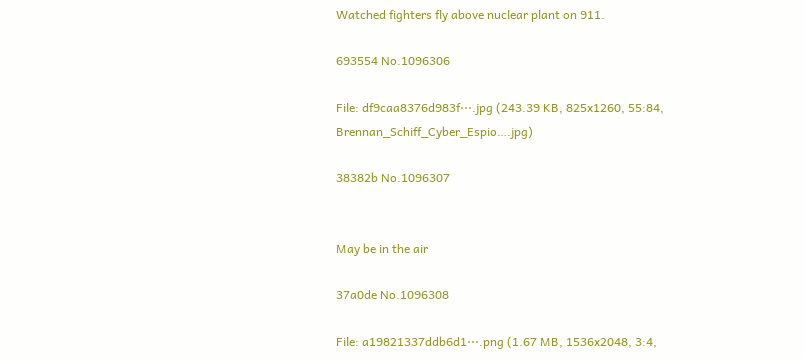Watched fighters fly above nuclear plant on 911.

693554 No.1096306

File: df9caa8376d983f⋯.jpg (243.39 KB, 825x1260, 55:84, Brennan_Schiff_Cyber_Espio….jpg)

38382b No.1096307


May be in the air

37a0de No.1096308

File: a19821337ddb6d1⋯.png (1.67 MB, 1536x2048, 3:4,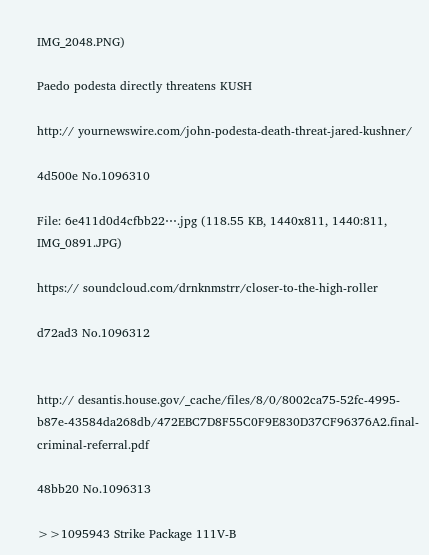IMG_2048.PNG)

Paedo podesta directly threatens KUSH

http:// yournewswire.com/john-podesta-death-threat-jared-kushner/

4d500e No.1096310

File: 6e411d0d4cfbb22⋯.jpg (118.55 KB, 1440x811, 1440:811, IMG_0891.JPG)

https:// soundcloud.com/drnknmstrr/closer-to-the-high-roller

d72ad3 No.1096312


http:// desantis.house.gov/_cache/files/8/0/8002ca75-52fc-4995-b87e-43584da268db/472EBC7D8F55C0F9E830D37CF96376A2.final-criminal-referral.pdf

48bb20 No.1096313

>>1095943 Strike Package 111V-B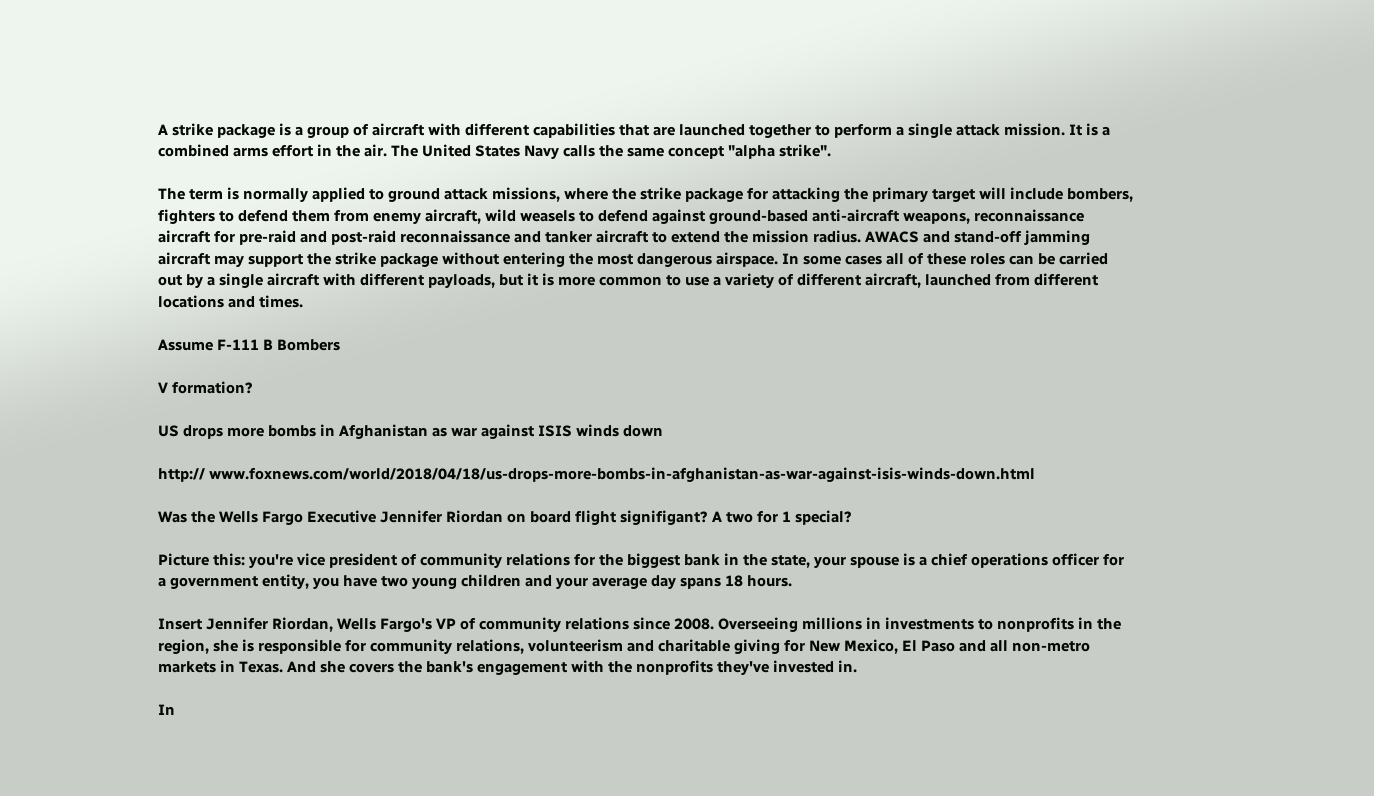A strike package is a group of aircraft with different capabilities that are launched together to perform a single attack mission. It is a combined arms effort in the air. The United States Navy calls the same concept "alpha strike".

The term is normally applied to ground attack missions, where the strike package for attacking the primary target will include bombers, fighters to defend them from enemy aircraft, wild weasels to defend against ground-based anti-aircraft weapons, reconnaissance aircraft for pre-raid and post-raid reconnaissance and tanker aircraft to extend the mission radius. AWACS and stand-off jamming aircraft may support the strike package without entering the most dangerous airspace. In some cases all of these roles can be carried out by a single aircraft with different payloads, but it is more common to use a variety of different aircraft, launched from different locations and times.

Assume F-111 B Bombers

V formation?

US drops more bombs in Afghanistan as war against ISIS winds down

http:// www.foxnews.com/world/2018/04/18/us-drops-more-bombs-in-afghanistan-as-war-against-isis-winds-down.html

Was the Wells Fargo Executive Jennifer Riordan on board flight signifigant? A two for 1 special?

Picture this: you're vice president of community relations for the biggest bank in the state, your spouse is a chief operations officer for a government entity, you have two young children and your average day spans 18 hours.

Insert Jennifer Riordan, Wells Fargo's VP of community relations since 2008. Overseeing millions in investments to nonprofits in the region, she is responsible for community relations, volunteerism and charitable giving for New Mexico, El Paso and all non-metro markets in Texas. And she covers the bank's engagement with the nonprofits they've invested in.

In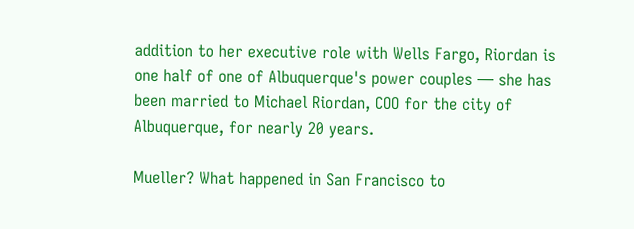addition to her executive role with Wells Fargo, Riordan is one half of one of Albuquerque's power couples — she has been married to Michael Riordan, COO for the city of Albuquerque, for nearly 20 years.

Mueller? What happened in San Francisco to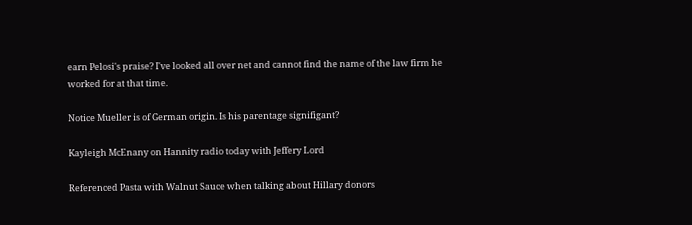earn Pelosi's praise? I've looked all over net and cannot find the name of the law firm he worked for at that time.

Notice Mueller is of German origin. Is his parentage signifigant?

Kayleigh McEnany on Hannity radio today with Jeffery Lord

Referenced Pasta with Walnut Sauce when talking about Hillary donors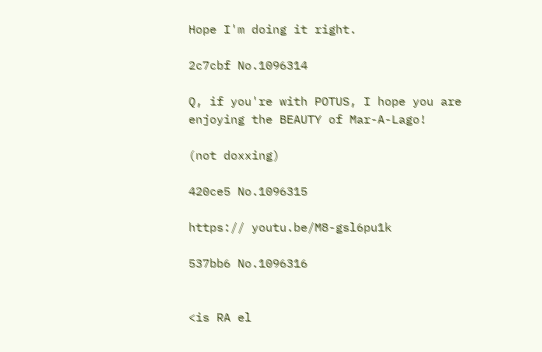Hope I'm doing it right.

2c7cbf No.1096314

Q, if you're with POTUS, I hope you are enjoying the BEAUTY of Mar-A-Lago!

(not doxxing)

420ce5 No.1096315

https:// youtu.be/M8-gsl6pu1k

537bb6 No.1096316


<is RA el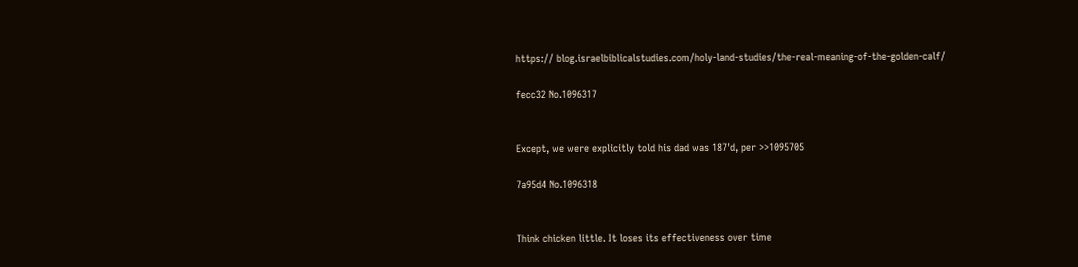https:// blog.israelbiblicalstudies.com/holy-land-studies/the-real-meaning-of-the-golden-calf/

fecc32 No.1096317


Except, we were explicitly told his dad was 187'd, per >>1095705

7a95d4 No.1096318


Think chicken little. It loses its effectiveness over time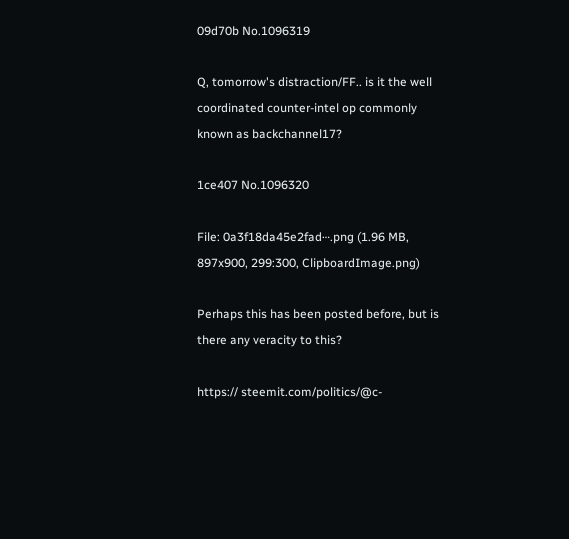09d70b No.1096319

Q, tomorrow's distraction/FF.. is it the well coordinated counter-intel op commonly known as backchannel17?

1ce407 No.1096320

File: 0a3f18da45e2fad⋯.png (1.96 MB, 897x900, 299:300, ClipboardImage.png)

Perhaps this has been posted before, but is there any veracity to this?

https:// steemit.com/politics/@c-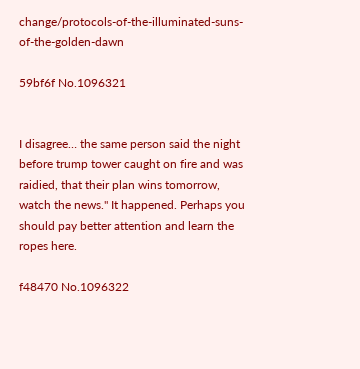change/protocols-of-the-illuminated-suns-of-the-golden-dawn

59bf6f No.1096321


I disagree… the same person said the night before trump tower caught on fire and was raidied, that their plan wins tomorrow, watch the news." It happened. Perhaps you should pay better attention and learn the ropes here.

f48470 No.1096322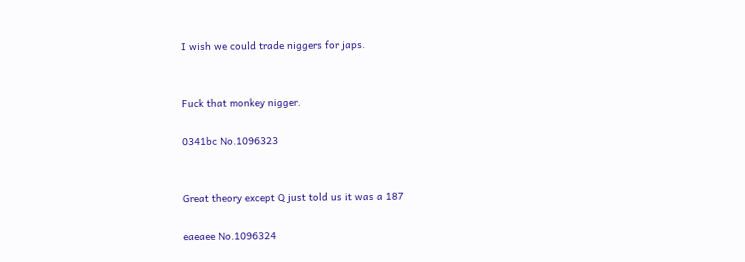I wish we could trade niggers for japs.


Fuck that monkey nigger.

0341bc No.1096323


Great theory except Q just told us it was a 187

eaeaee No.1096324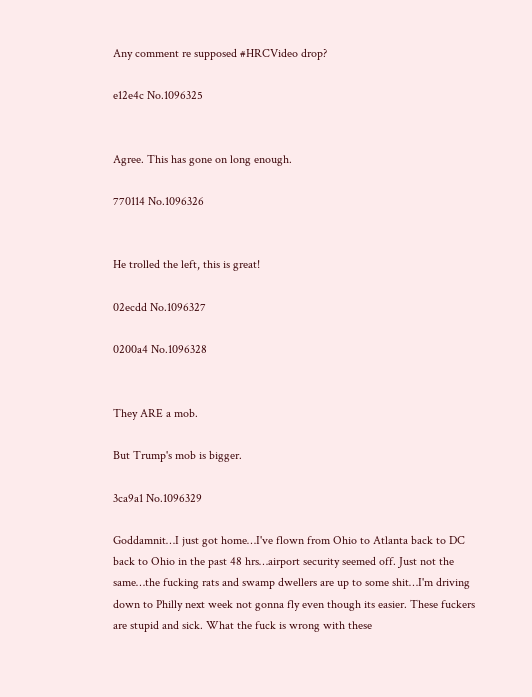Any comment re supposed #HRCVideo drop?

e12e4c No.1096325


Agree. This has gone on long enough.

770114 No.1096326


He trolled the left, this is great!

02ecdd No.1096327

0200a4 No.1096328


They ARE a mob.

But Trump's mob is bigger.

3ca9a1 No.1096329

Goddamnit…I just got home…I've flown from Ohio to Atlanta back to DC back to Ohio in the past 48 hrs…airport security seemed off. Just not the same…the fucking rats and swamp dwellers are up to some shit…I'm driving down to Philly next week not gonna fly even though its easier. These fuckers are stupid and sick. What the fuck is wrong with these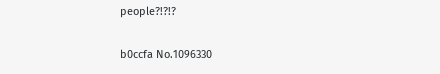people?!?!?

b0ccfa No.1096330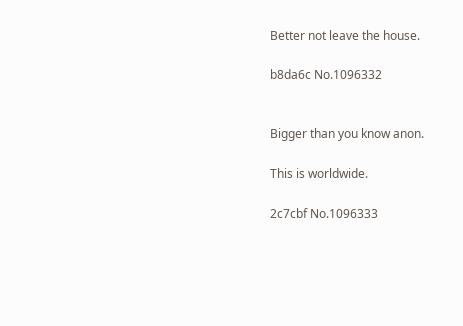Better not leave the house.

b8da6c No.1096332


Bigger than you know anon.

This is worldwide.

2c7cbf No.1096333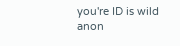you're ID is wild anon